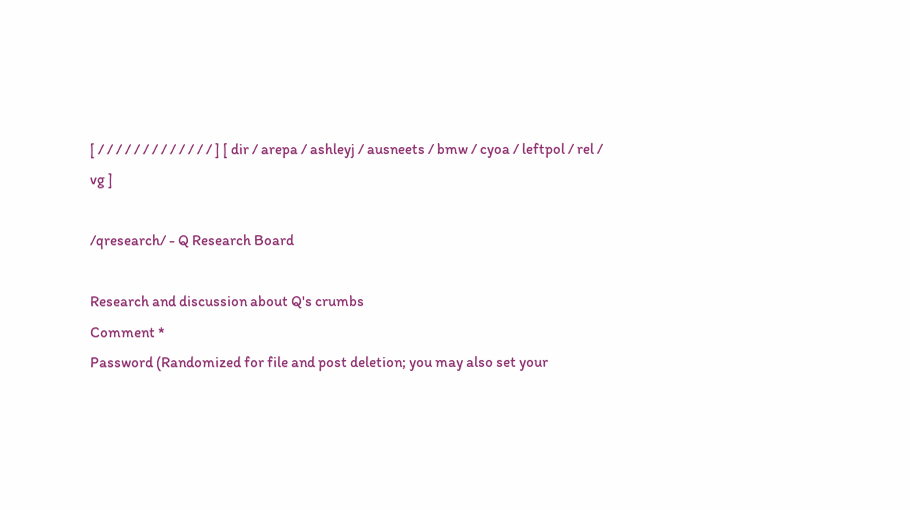[ / / / / / / / / / / / / / ] [ dir / arepa / ashleyj / ausneets / bmw / cyoa / leftpol / rel / vg ]

/qresearch/ - Q Research Board

Research and discussion about Q's crumbs
Comment *
Password (Randomized for file and post deletion; you may also set your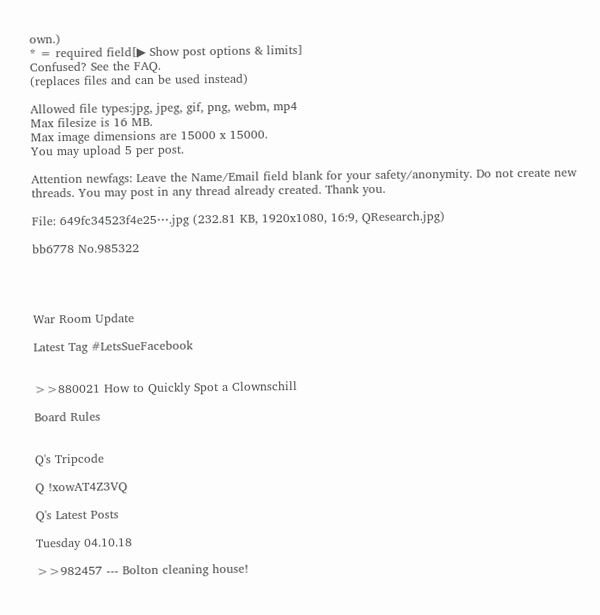own.)
* = required field[▶ Show post options & limits]
Confused? See the FAQ.
(replaces files and can be used instead)

Allowed file types:jpg, jpeg, gif, png, webm, mp4
Max filesize is 16 MB.
Max image dimensions are 15000 x 15000.
You may upload 5 per post.

Attention newfags: Leave the Name/Email field blank for your safety/anonymity. Do not create new threads. You may post in any thread already created. Thank you.

File: 649fc34523f4e25⋯.jpg (232.81 KB, 1920x1080, 16:9, QResearch.jpg)

bb6778 No.985322




War Room Update

Latest Tag #LetsSueFacebook


>>880021 How to Quickly Spot a Clownschill

Board Rules


Q's Tripcode

Q !xowAT4Z3VQ

Q's Latest Posts

Tuesday 04.10.18

>>982457 --- Bolton cleaning house!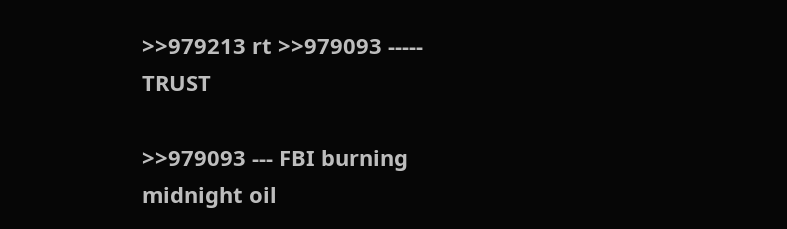>>979213 rt >>979093 ----- TRUST

>>979093 --- FBI burning midnight oil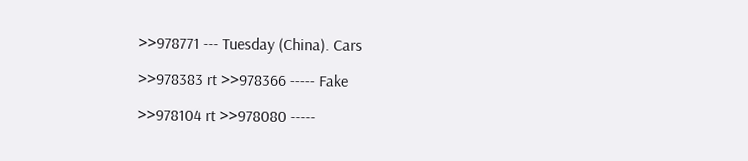>>978771 --- Tuesday (China). Cars

>>978383 rt >>978366 ----- Fake

>>978104 rt >>978080 -----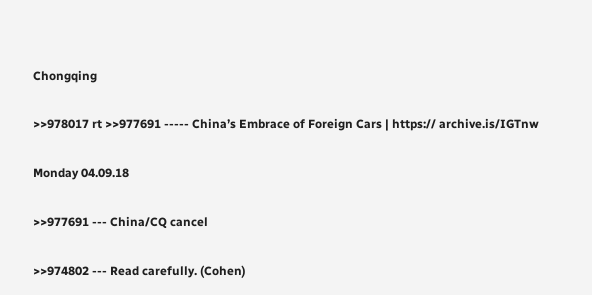Chongqing

>>978017 rt >>977691 ----- China’s Embrace of Foreign Cars | https:// archive.is/IGTnw

Monday 04.09.18

>>977691 --- China/CQ cancel

>>974802 --- Read carefully. (Cohen)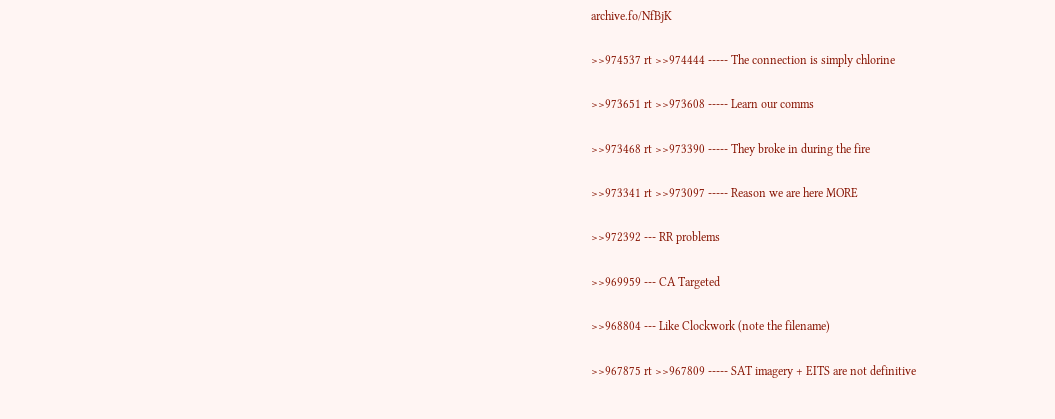archive.fo/NfBjK

>>974537 rt >>974444 ----- The connection is simply chlorine

>>973651 rt >>973608 ----- Learn our comms

>>973468 rt >>973390 ----- They broke in during the fire

>>973341 rt >>973097 ----- Reason we are here MORE

>>972392 --- RR problems

>>969959 --- CA Targeted

>>968804 --- Like Clockwork (note the filename)

>>967875 rt >>967809 ----- SAT imagery + EITS are not definitive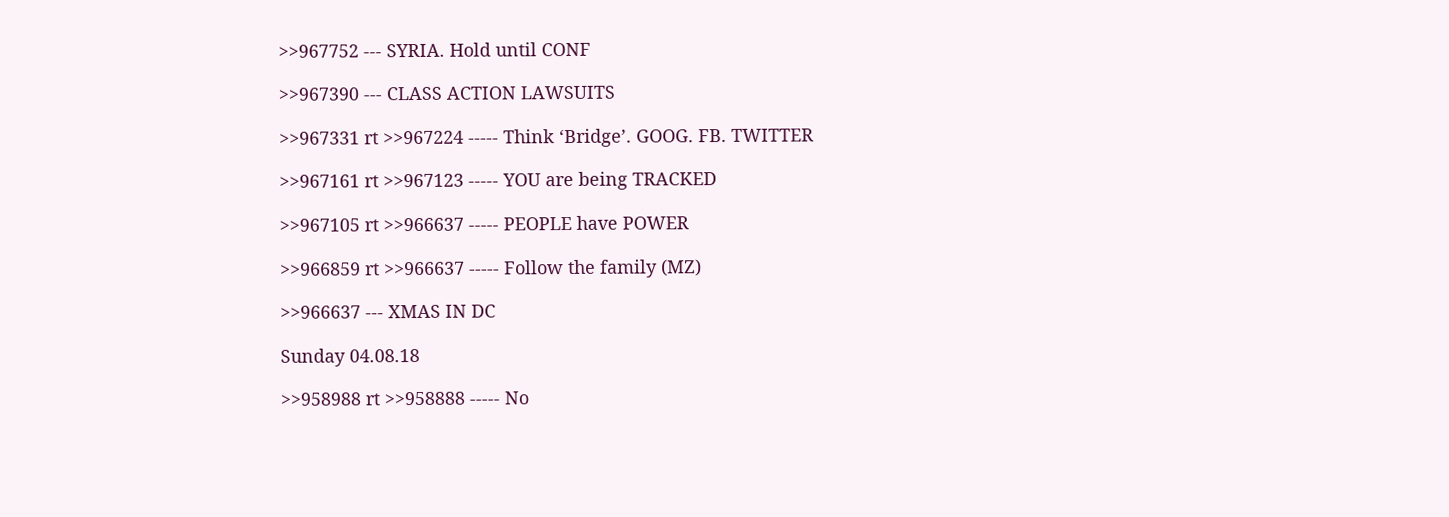>>967752 --- SYRIA. Hold until CONF

>>967390 --- CLASS ACTION LAWSUITS

>>967331 rt >>967224 ----- Think ‘Bridge’. GOOG. FB. TWITTER

>>967161 rt >>967123 ----- YOU are being TRACKED

>>967105 rt >>966637 ----- PEOPLE have POWER

>>966859 rt >>966637 ----- Follow the family (MZ)

>>966637 --- XMAS IN DC

Sunday 04.08.18

>>958988 rt >>958888 ----- No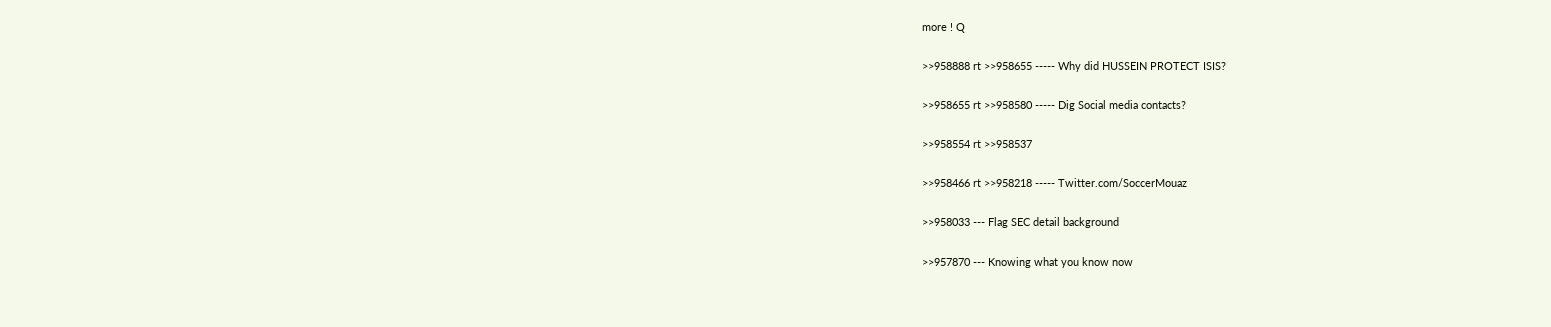more ! Q

>>958888 rt >>958655 ----- Why did HUSSEIN PROTECT ISIS?

>>958655 rt >>958580 ----- Dig Social media contacts?

>>958554 rt >>958537

>>958466 rt >>958218 ----- Twitter.com/SoccerMouaz

>>958033 --- Flag SEC detail background

>>957870 --- Knowing what you know now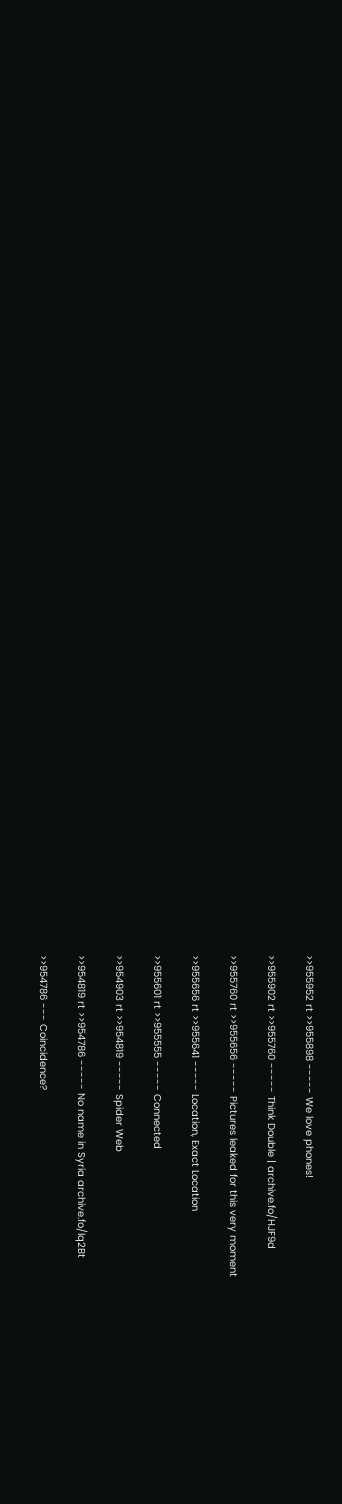>>955952 rt >>955898 ----- We love phones!

>>955902 rt >>955760 ----- Think Double | archive.fo/HJF9d

>>955760 rt >>955656 ----- Pictures leaked for this very moment

>>955656 rt >>955641 ----- Location, Exact Location

>>955601 rt >>955555 ----- Connected

>>954903 rt >>954819 ----- Spider Web

>>954819 rt >>954786 ----- No name in Syria archive.fo/lq2Bt

>>954786 --- Coincidence?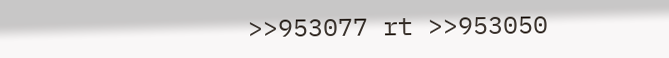>>953077 rt >>953050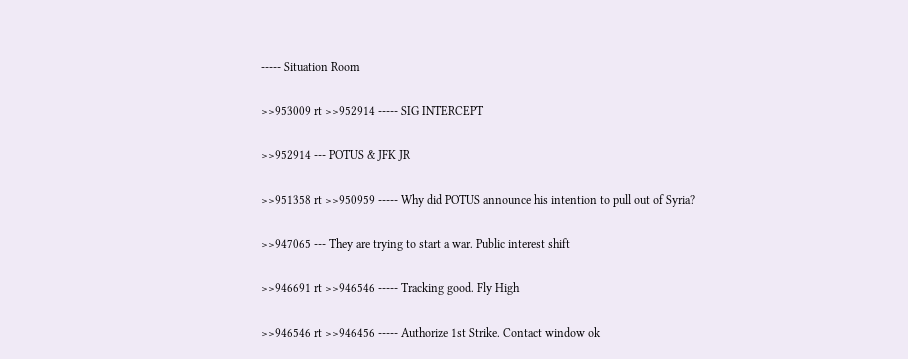----- Situation Room

>>953009 rt >>952914 ----- SIG INTERCEPT

>>952914 --- POTUS & JFK JR

>>951358 rt >>950959 ----- Why did POTUS announce his intention to pull out of Syria?

>>947065 --- They are trying to start a war. Public interest shift

>>946691 rt >>946546 ----- Tracking good. Fly High

>>946546 rt >>946456 ----- Authorize 1st Strike. Contact window ok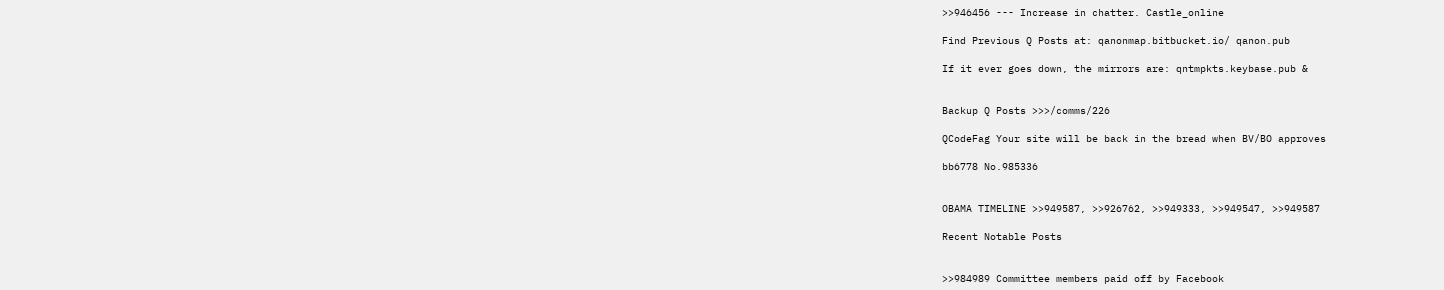>>946456 --- Increase in chatter. Castle_online

Find Previous Q Posts at: qanonmap.bitbucket.io/ qanon.pub

If it ever goes down, the mirrors are: qntmpkts.keybase.pub &


Backup Q Posts >>>/comms/226

QCodeFag Your site will be back in the bread when BV/BO approves

bb6778 No.985336


OBAMA TIMELINE >>949587, >>926762, >>949333, >>949547, >>949587

Recent Notable Posts


>>984989 Committee members paid off by Facebook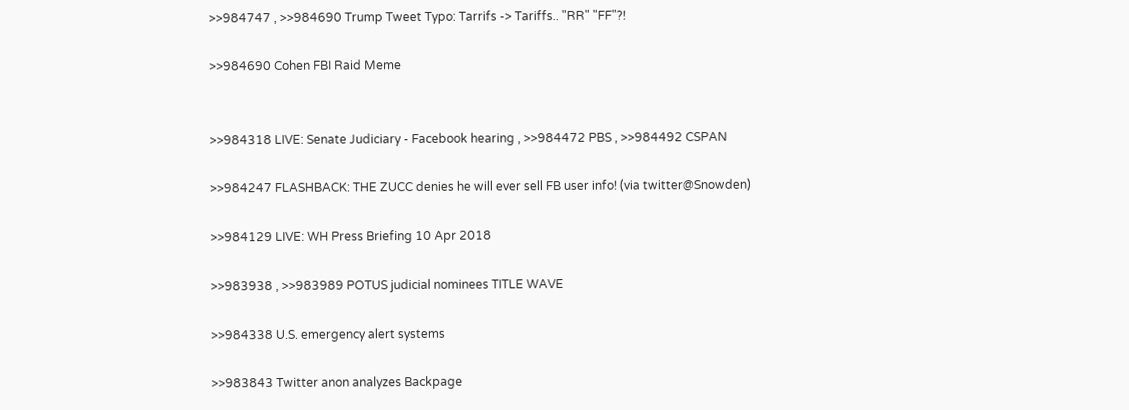>>984747 , >>984690 Trump Tweet Typo: Tarrifs -> Tariffs.. "RR" "FF"?!

>>984690 Cohen FBI Raid Meme


>>984318 LIVE: Senate Judiciary - Facebook hearing , >>984472 PBS , >>984492 CSPAN

>>984247 FLASHBACK: THE ZUCC denies he will ever sell FB user info! (via twitter@Snowden)

>>984129 LIVE: WH Press Briefing 10 Apr 2018

>>983938 , >>983989 POTUS judicial nominees TITLE WAVE

>>984338 U.S. emergency alert systems

>>983843 Twitter anon analyzes Backpage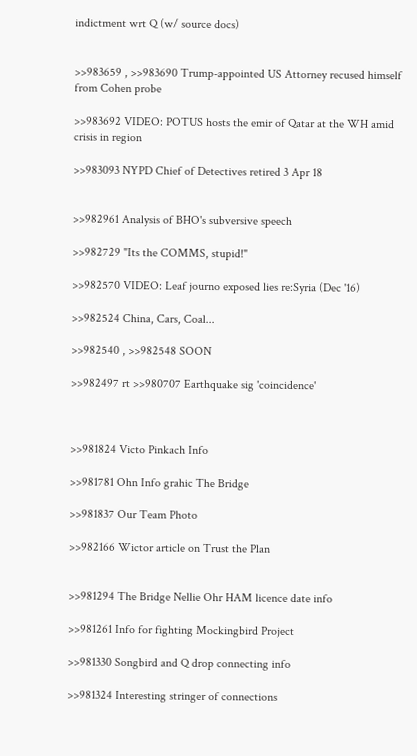indictment wrt Q (w/ source docs)


>>983659 , >>983690 Trump-appointed US Attorney recused himself from Cohen probe

>>983692 VIDEO: POTUS hosts the emir of Qatar at the WH amid crisis in region

>>983093 NYPD Chief of Detectives retired 3 Apr 18


>>982961 Analysis of BHO's subversive speech

>>982729 "Its the COMMS, stupid!"

>>982570 VIDEO: Leaf journo exposed lies re:Syria (Dec '16)

>>982524 China, Cars, Coal...

>>982540 , >>982548 SOON

>>982497 rt >>980707 Earthquake sig 'coincidence'



>>981824 Victo Pinkach Info

>>981781 Ohn Info grahic The Bridge

>>981837 Our Team Photo

>>982166 Wictor article on Trust the Plan


>>981294 The Bridge Nellie Ohr HAM licence date info

>>981261 Info for fighting Mockingbird Project

>>981330 Songbird and Q drop connecting info

>>981324 Interesting stringer of connections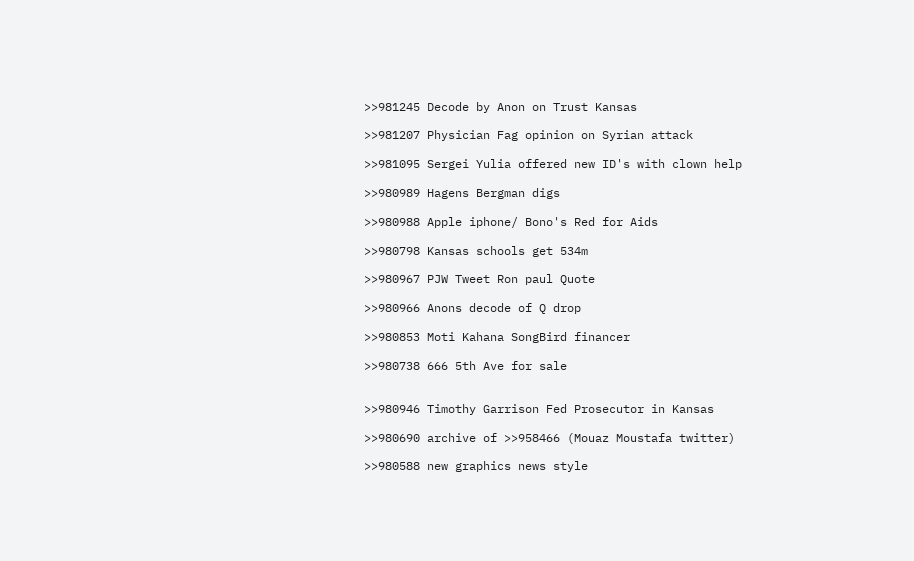>>981245 Decode by Anon on Trust Kansas

>>981207 Physician Fag opinion on Syrian attack

>>981095 Sergei Yulia offered new ID's with clown help

>>980989 Hagens Bergman digs

>>980988 Apple iphone/ Bono's Red for Aids

>>980798 Kansas schools get 534m

>>980967 PJW Tweet Ron paul Quote

>>980966 Anons decode of Q drop

>>980853 Moti Kahana SongBird financer

>>980738 666 5th Ave for sale


>>980946 Timothy Garrison Fed Prosecutor in Kansas

>>980690 archive of >>958466 (Mouaz Moustafa twitter)

>>980588 new graphics news style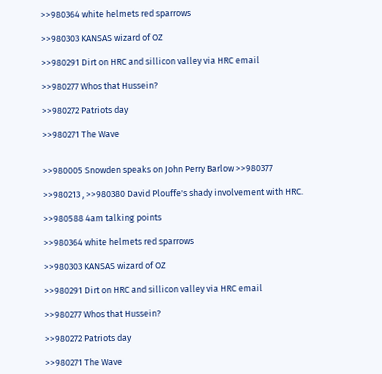>>980364 white helmets red sparrows

>>980303 KANSAS wizard of OZ

>>980291 Dirt on HRC and sillicon valley via HRC email

>>980277 Whos that Hussein?

>>980272 Patriots day

>>980271 The Wave


>>980005 Snowden speaks on John Perry Barlow >>980377

>>980213 , >>980380 David Plouffe's shady involvement with HRC.

>>980588 4am talking points

>>980364 white helmets red sparrows

>>980303 KANSAS wizard of OZ

>>980291 Dirt on HRC and sillicon valley via HRC email

>>980277 Whos that Hussein?

>>980272 Patriots day

>>980271 The Wave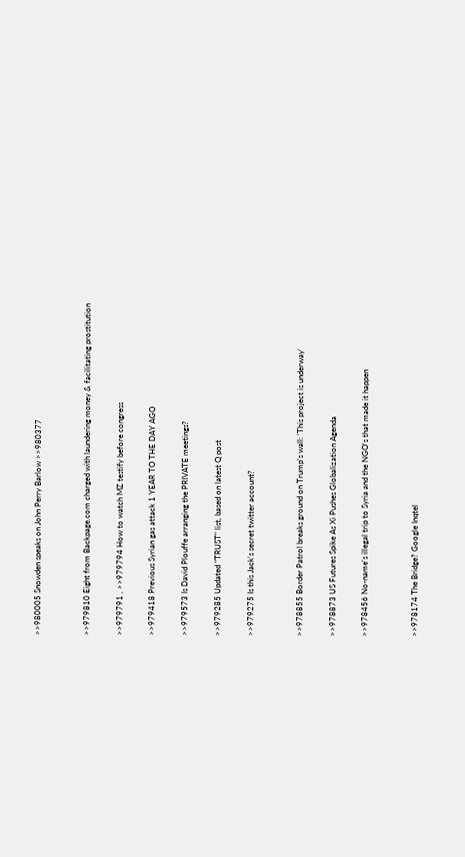>>980005 Snowden speaks on John Perry Barlow >>980377


>>979810 Eight from Backpage.com charged with laundering money & facilitating prostitution

>>979791 , >>979794 How to watch MZ testify before congress

>>979418 Previous Syrian gas attack 1 YEAR TO THE DAY AGO

>>979573 Is David Plouffe arranging the PRIVATE meetings?

>>979285 Updated "TRUST" list, based on latest Q post

>>979275 Is this Jack's secret twitter account?


>>978855 Border Patrol breaks ground on Trump's wall: 'This project is underway'

>>978873 US Futures Spike As Xi Pushes Globalization Agenda

>>978456 No-name's illegal trip to Syria and the NGO's that made it happen


>>978174 The Bridge? Google Inqtel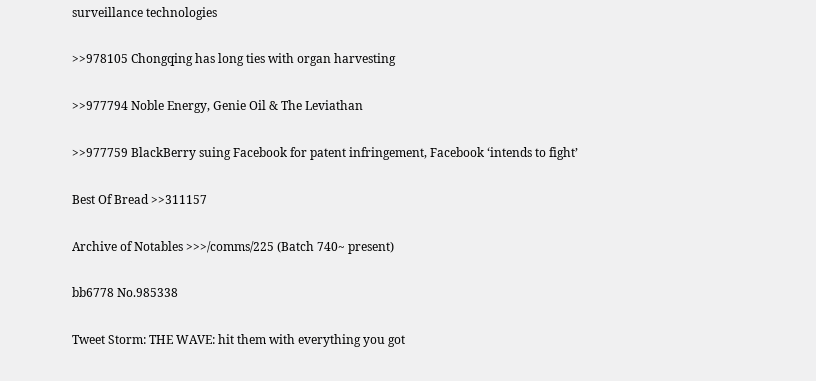surveillance technologies

>>978105 Chongqing has long ties with organ harvesting

>>977794 Noble Energy, Genie Oil & The Leviathan

>>977759 BlackBerry suing Facebook for patent infringement, Facebook ‘intends to fight’

Best Of Bread >>311157

Archive of Notables >>>/comms/225 (Batch 740~ present)

bb6778 No.985338

Tweet Storm: THE WAVE: hit them with everything you got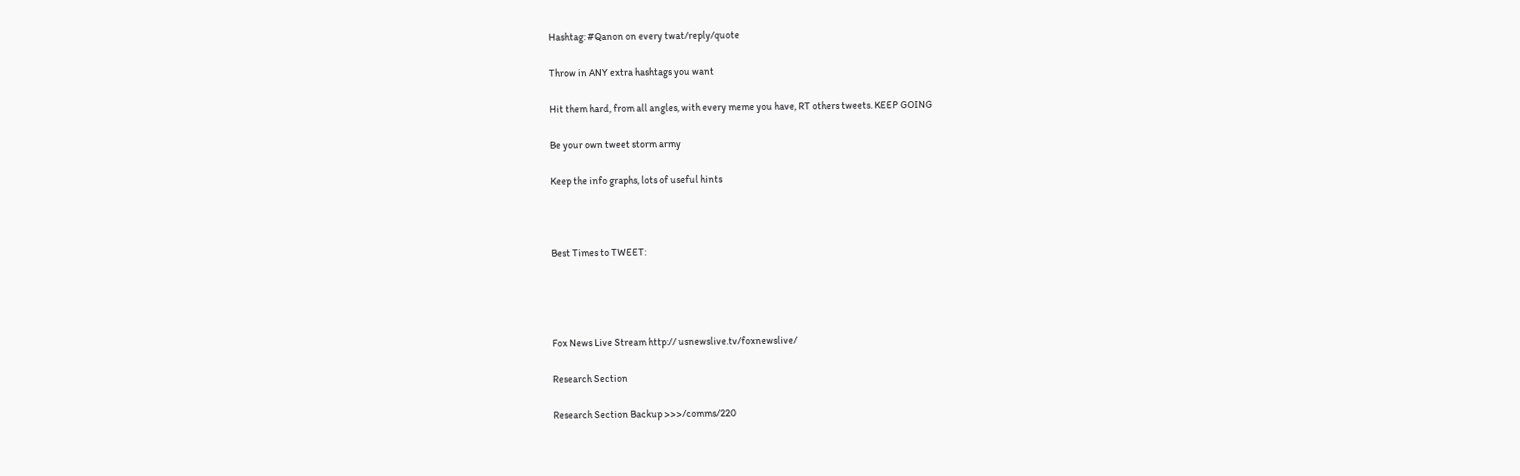Hashtag: #Qanon on every twat/reply/quote

Throw in ANY extra hashtags you want

Hit them hard, from all angles, with every meme you have, RT others tweets. KEEP GOING

Be your own tweet storm army

Keep the info graphs, lots of useful hints



Best Times to TWEET:




Fox News Live Stream http:// usnewslive.tv/foxnewslive/

Research Section

Research Section Backup >>>/comms/220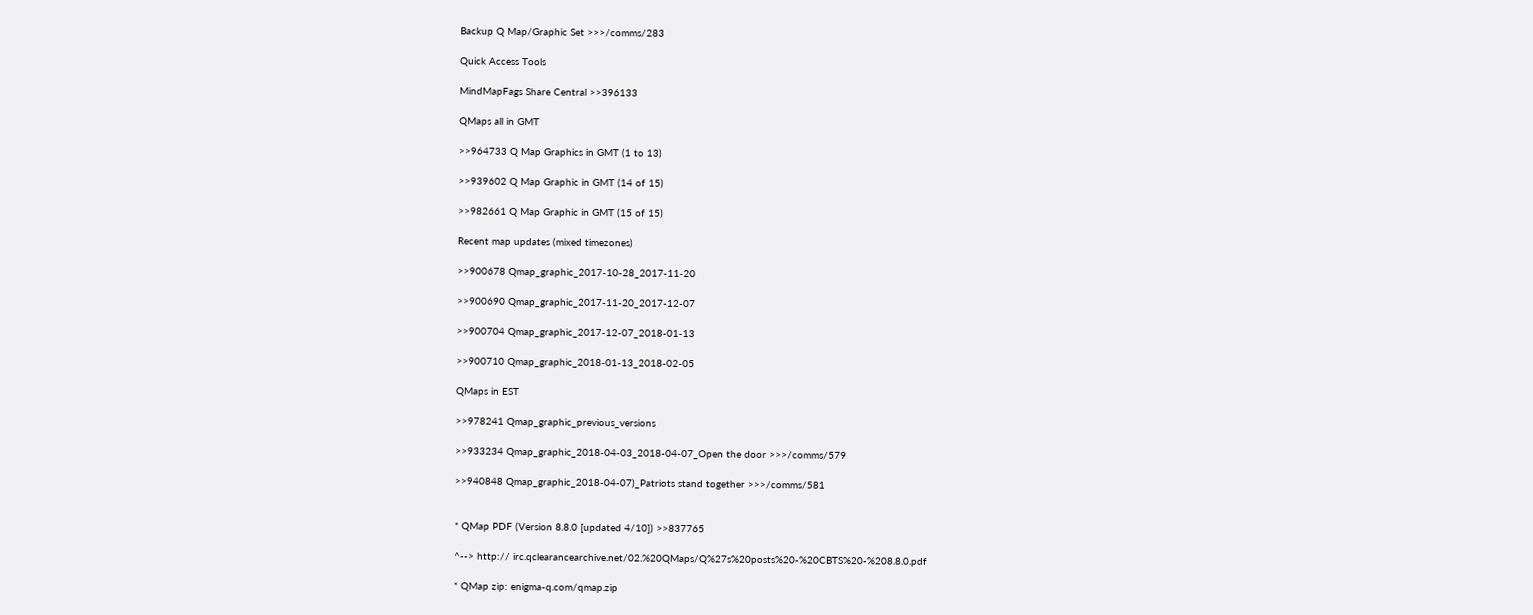Backup Q Map/Graphic Set >>>/comms/283

Quick Access Tools

MindMapFags Share Central >>396133

QMaps all in GMT

>>964733 Q Map Graphics in GMT (1 to 13)

>>939602 Q Map Graphic in GMT (14 of 15)

>>982661 Q Map Graphic in GMT (15 of 15)

Recent map updates (mixed timezones)

>>900678 Qmap_graphic_2017-10-28_2017-11-20

>>900690 Qmap_graphic_2017-11-20_2017-12-07

>>900704 Qmap_graphic_2017-12-07_2018-01-13

>>900710 Qmap_graphic_2018-01-13_2018-02-05

QMaps in EST

>>978241 Qmap_graphic_previous_versions

>>933234 Qmap_graphic_2018-04-03_2018-04-07_Open the door >>>/comms/579

>>940848 Qmap_graphic_2018-04-07)_Patriots stand together >>>/comms/581


* QMap PDF (Version 8.8.0 [updated 4/10]) >>837765

^--> http:// irc.qclearancearchive.net/02.%20QMaps/Q%27s%20posts%20-%20CBTS%20-%208.8.0.pdf

* QMap zip: enigma-q.com/qmap.zip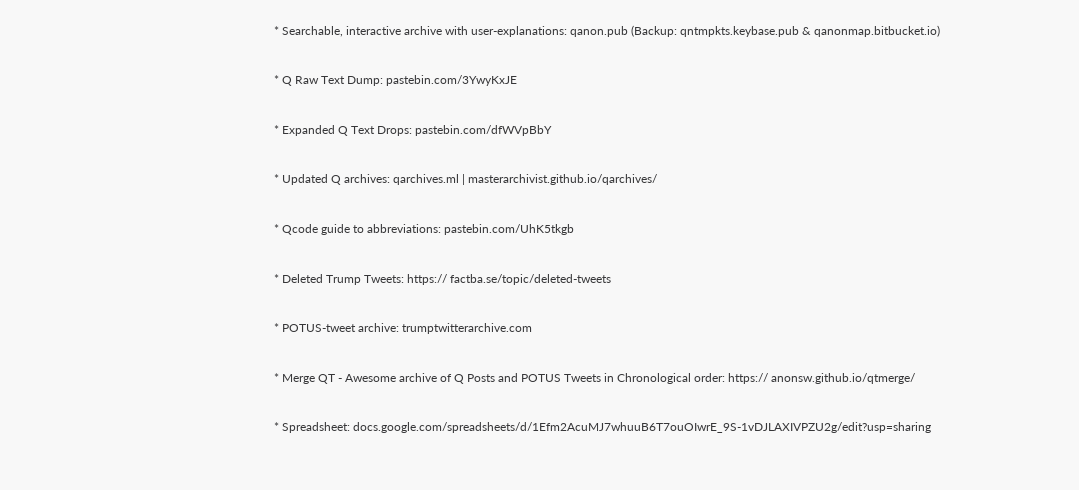* Searchable, interactive archive with user-explanations: qanon.pub (Backup: qntmpkts.keybase.pub & qanonmap.bitbucket.io)

* Q Raw Text Dump: pastebin.com/3YwyKxJE

* Expanded Q Text Drops: pastebin.com/dfWVpBbY

* Updated Q archives: qarchives.ml | masterarchivist.github.io/qarchives/

* Qcode guide to abbreviations: pastebin.com/UhK5tkgb

* Deleted Trump Tweets: https:// factba.se/topic/deleted-tweets

* POTUS-tweet archive: trumptwitterarchive.com

* Merge QT - Awesome archive of Q Posts and POTUS Tweets in Chronological order: https:// anonsw.github.io/qtmerge/

* Spreadsheet: docs.google.com/spreadsheets/d/1Efm2AcuMJ7whuuB6T7ouOIwrE_9S-1vDJLAXIVPZU2g/edit?usp=sharing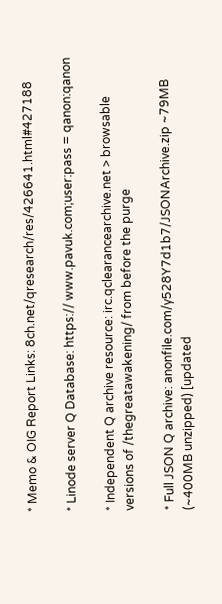* Memo & OIG Report Links: 8ch.net/qresearch/res/426641.html#427188

* Linode server Q Database: https:// www.pavuk.com;user:pass = qanon:qanon

* Independent Q archive resource: irc.qclearancearchive.net > browsable versions of /thegreatawakening/ from before the purge

* Full JSON Q archive: anonfile.com/y528Y7d1b7/JSONArchive.zip ~79MB (~400MB unzipped) [updated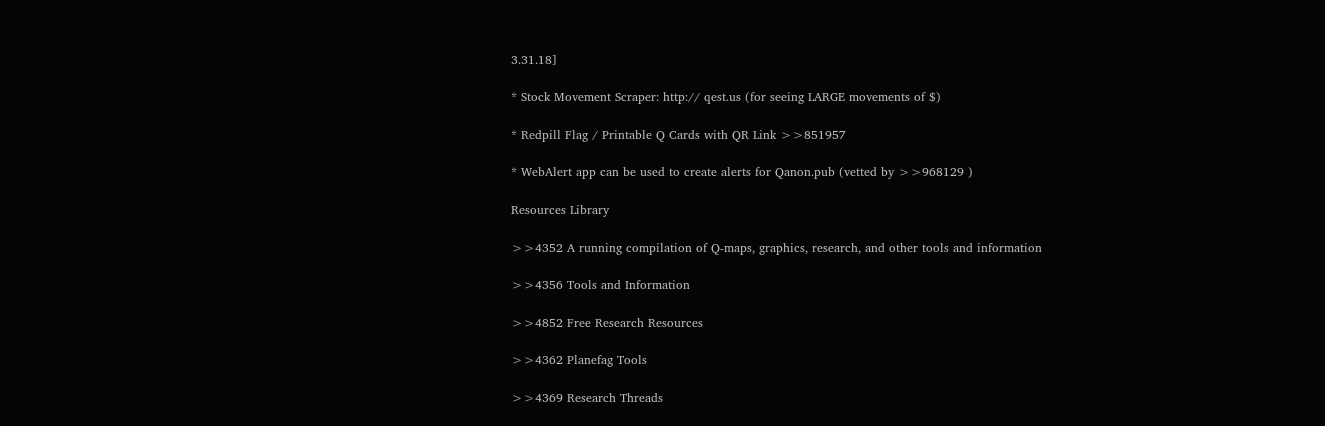3.31.18]

* Stock Movement Scraper: http:// qest.us (for seeing LARGE movements of $)

* Redpill Flag / Printable Q Cards with QR Link >>851957

* WebAlert app can be used to create alerts for Qanon.pub (vetted by >>968129 )

Resources Library

>>4352 A running compilation of Q-maps, graphics, research, and other tools and information

>>4356 Tools and Information

>>4852 Free Research Resources

>>4362 Planefag Tools

>>4369 Research Threads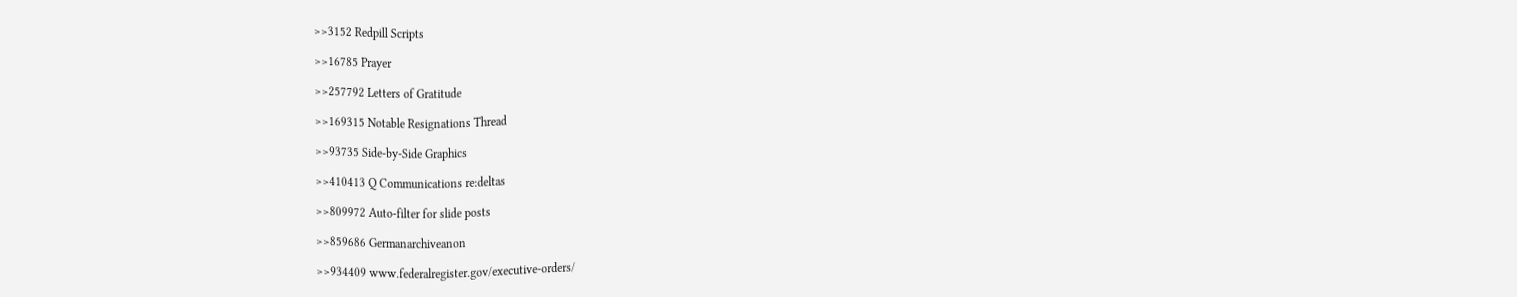>>3152 Redpill Scripts

>>16785 Prayer

>>257792 Letters of Gratitude

>>169315 Notable Resignations Thread

>>93735 Side-by-Side Graphics

>>410413 Q Communications re:deltas

>>809972 Auto-filter for slide posts

>>859686 Germanarchiveanon

>>934409 www.federalregister.gov/executive-orders/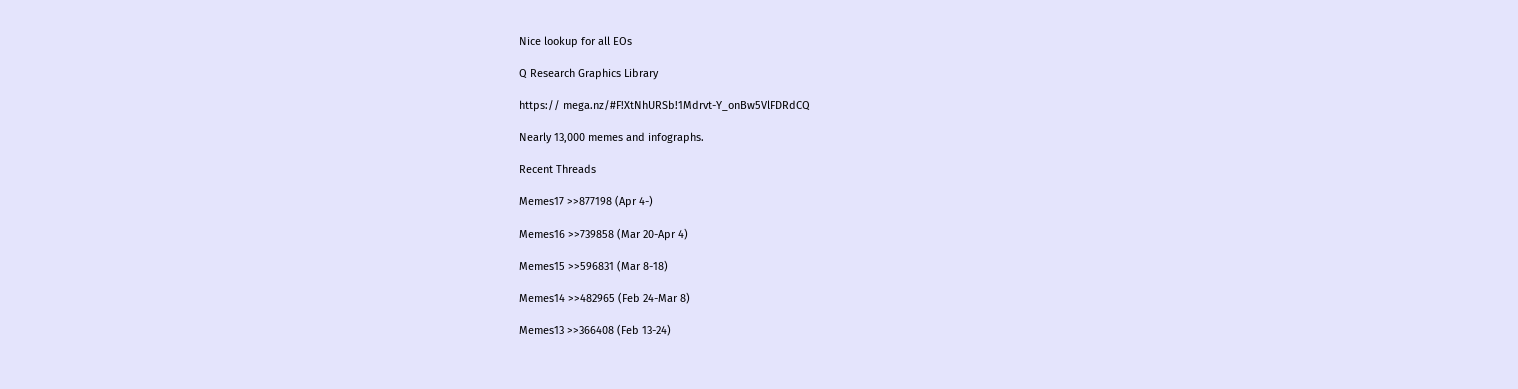Nice lookup for all EOs

Q Research Graphics Library

https:// mega.nz/#F!XtNhURSb!1Mdrvt-Y_onBw5VlFDRdCQ

Nearly 13,000 memes and infographs.

Recent Threads

Memes17 >>877198 (Apr 4-)

Memes16 >>739858 (Mar 20-Apr 4)

Memes15 >>596831 (Mar 8-18)

Memes14 >>482965 (Feb 24-Mar 8)

Memes13 >>366408 (Feb 13-24)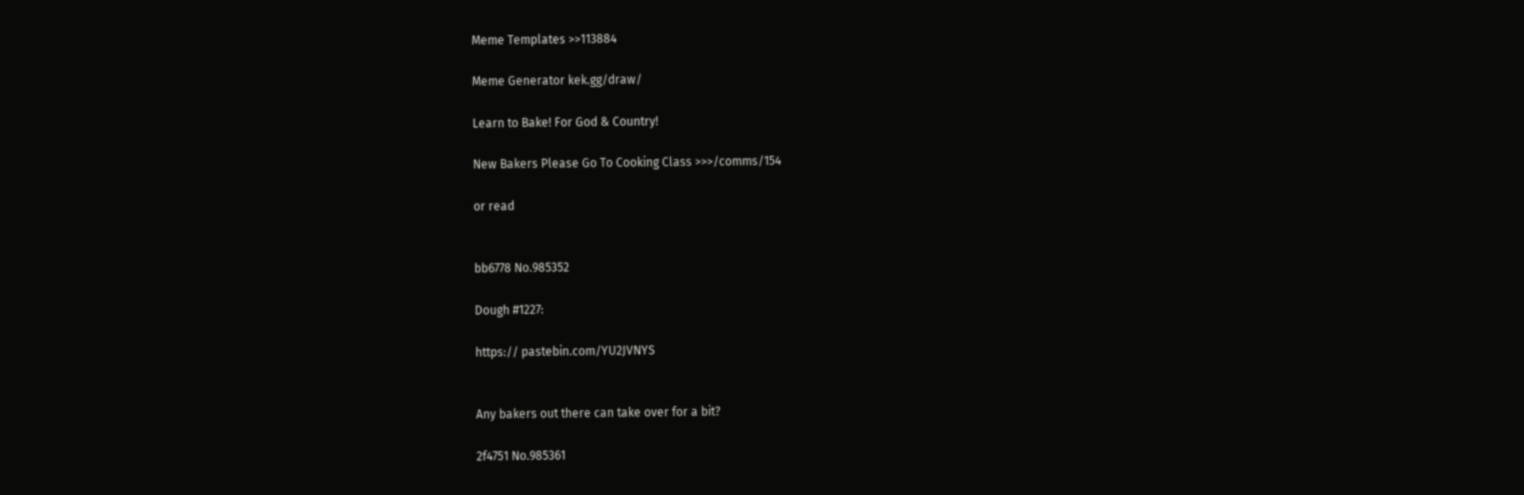Meme Templates >>113884

Meme Generator kek.gg/draw/

Learn to Bake! For God & Country!

New Bakers Please Go To Cooking Class >>>/comms/154

or read


bb6778 No.985352

Dough #1227:

https:// pastebin.com/YU2JVNYS


Any bakers out there can take over for a bit?

2f4751 No.985361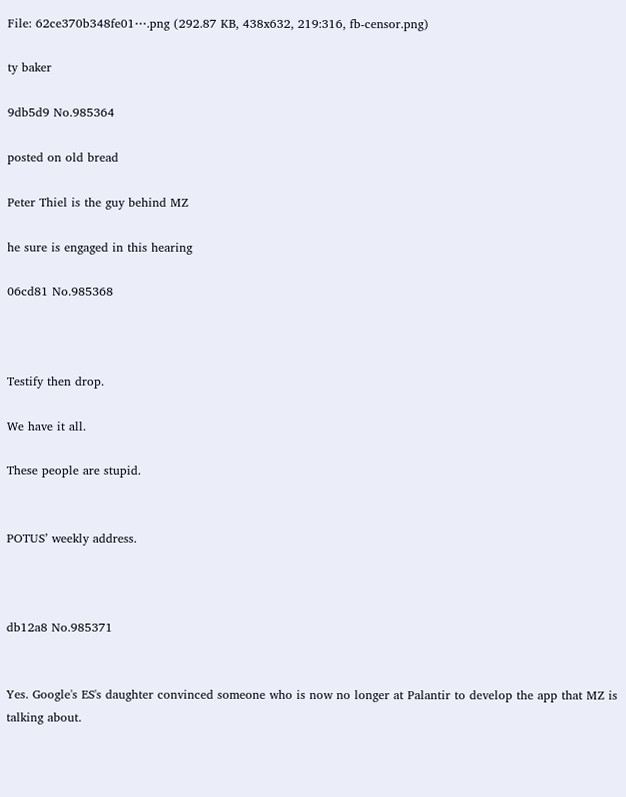File: 62ce370b348fe01⋯.png (292.87 KB, 438x632, 219:316, fb-censor.png)

ty baker

9db5d9 No.985364

posted on old bread

Peter Thiel is the guy behind MZ

he sure is engaged in this hearing

06cd81 No.985368



Testify then drop.

We have it all.

These people are stupid.


POTUS’ weekly address.



db12a8 No.985371


Yes. Google's ES's daughter convinced someone who is now no longer at Palantir to develop the app that MZ is talking about.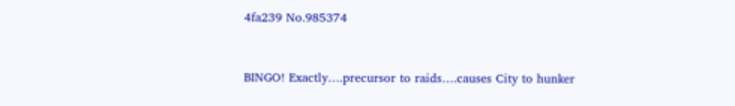4fa239 No.985374


BINGO! Exactly….precursor to raids….causes City to hunker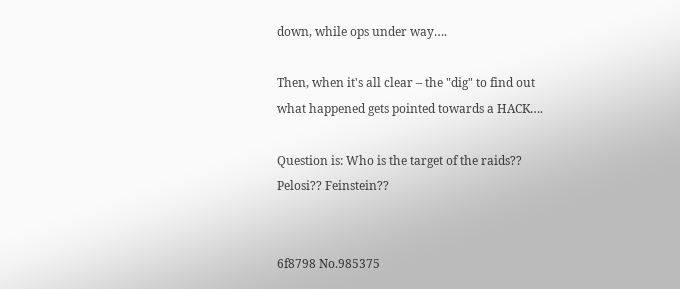down, while ops under way….

Then, when it's all clear – the "dig" to find out what happened gets pointed towards a HACK….

Question is: Who is the target of the raids?? Pelosi?? Feinstein??


6f8798 No.985375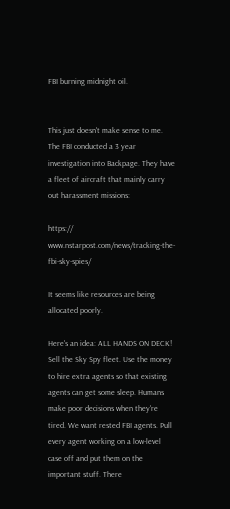FBI burning midnight oil.


This just doesn't make sense to me. The FBI conducted a 3 year investigation into Backpage. They have a fleet of aircraft that mainly carry out harassment missions:

https:// www.nstarpost.com/news/tracking-the-fbi-sky-spies/

It seems like resources are being allocated poorly.

Here's an idea: ALL HANDS ON DECK! Sell the Sky Spy fleet. Use the money to hire extra agents so that existing agents can get some sleep. Humans make poor decisions when they're tired. We want rested FBI agents. Pull every agent working on a low-level case off and put them on the important stuff. There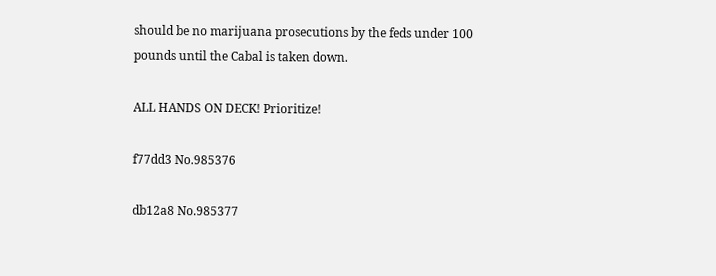should be no marijuana prosecutions by the feds under 100 pounds until the Cabal is taken down.

ALL HANDS ON DECK! Prioritize!

f77dd3 No.985376

db12a8 No.985377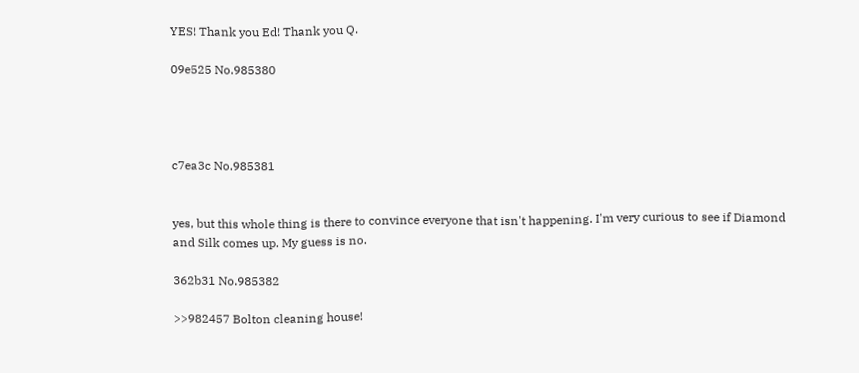YES! Thank you Ed! Thank you Q.

09e525 No.985380




c7ea3c No.985381


yes, but this whole thing is there to convince everyone that isn't happening. I'm very curious to see if Diamond and Silk comes up. My guess is no.

362b31 No.985382

>>982457 Bolton cleaning house!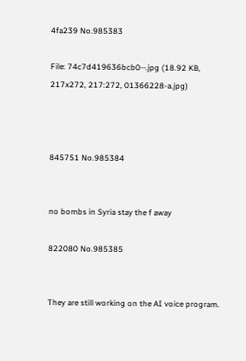4fa239 No.985383

File: 74c7d419636bcb0⋯.jpg (18.92 KB, 217x272, 217:272, 01366228-a.jpg)



845751 No.985384


no bombs in Syria stay the f away

822080 No.985385


They are still working on the AI voice program.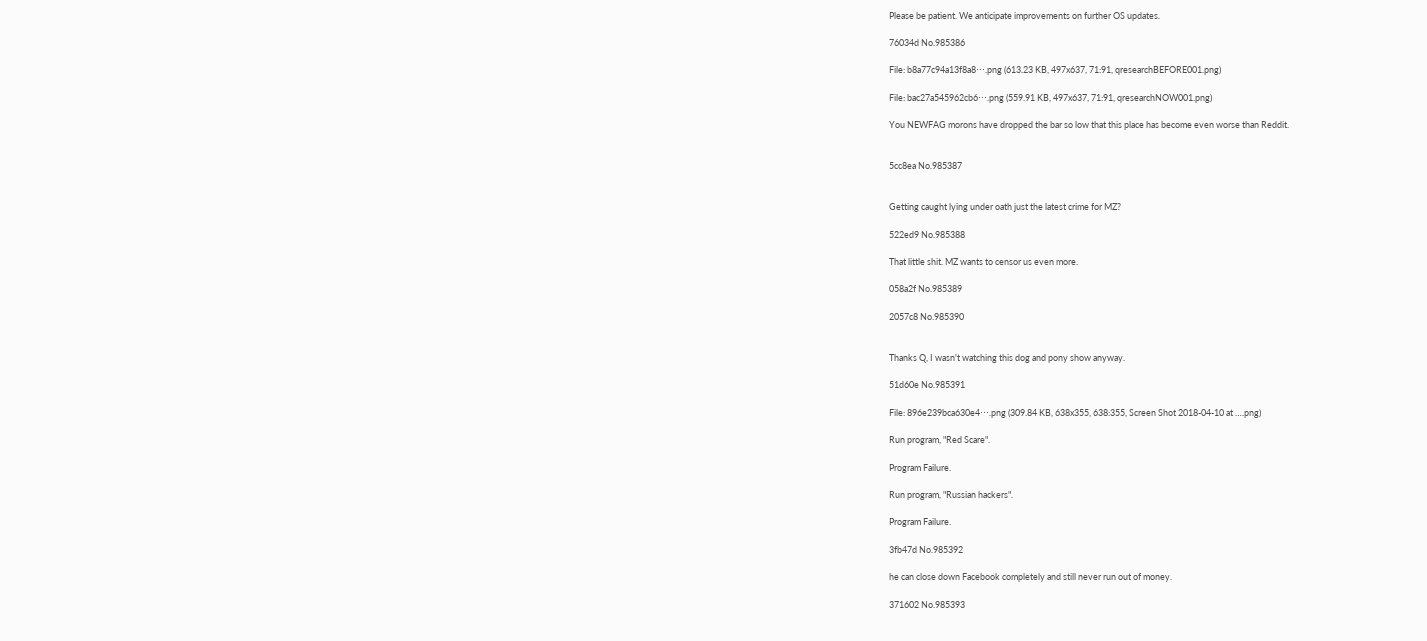Please be patient. We anticipate improvements on further OS updates.

76034d No.985386

File: b8a77c94a13f8a8⋯.png (613.23 KB, 497x637, 71:91, qresearchBEFORE001.png)

File: bac27a545962cb6⋯.png (559.91 KB, 497x637, 71:91, qresearchNOW001.png)

You NEWFAG morons have dropped the bar so low that this place has become even worse than Reddit.


5cc8ea No.985387


Getting caught lying under oath just the latest crime for MZ?

522ed9 No.985388

That little shit. MZ wants to censor us even more.

058a2f No.985389

2057c8 No.985390


Thanks Q, I wasn't watching this dog and pony show anyway.

51d60e No.985391

File: 896e239bca630e4⋯.png (309.84 KB, 638x355, 638:355, Screen Shot 2018-04-10 at ….png)

Run program, "Red Scare".

Program Failure.

Run program, "Russian hackers".

Program Failure.

3fb47d No.985392

he can close down Facebook completely and still never run out of money.

371602 No.985393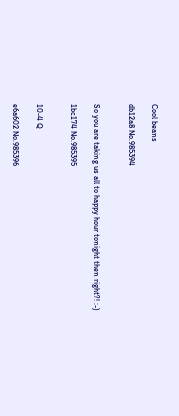Cool beans

db12a8 No.985394


So you are taking us all to happy hour tonight then right?! :-)

1bc174 No.985395


10-4 Q

e6a602 No.985396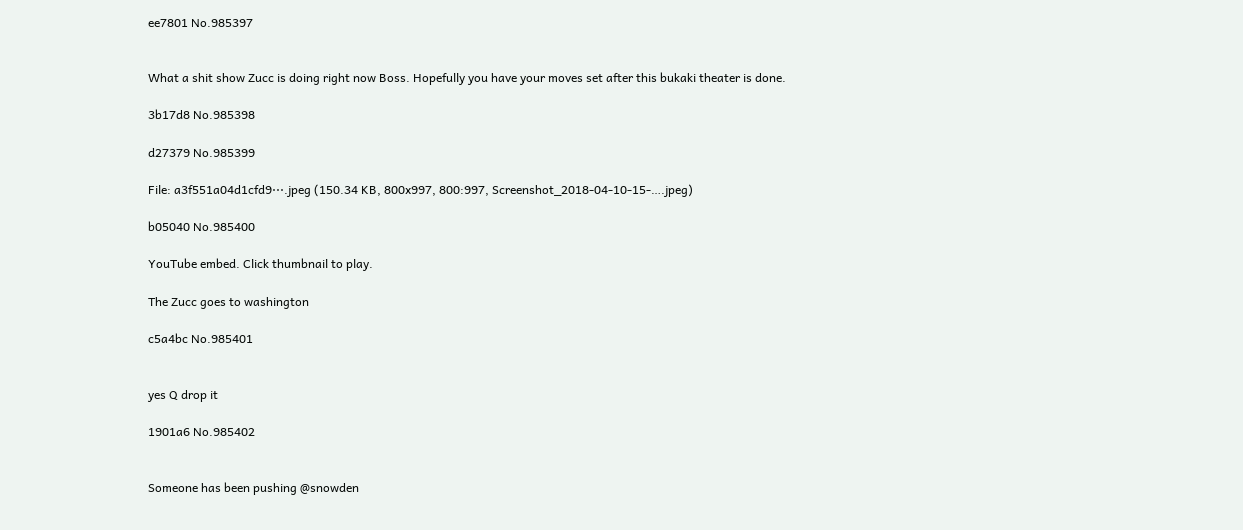ee7801 No.985397


What a shit show Zucc is doing right now Boss. Hopefully you have your moves set after this bukaki theater is done.

3b17d8 No.985398

d27379 No.985399

File: a3f551a04d1cfd9⋯.jpeg (150.34 KB, 800x997, 800:997, Screenshot_2018-04-10-15-….jpeg)

b05040 No.985400

YouTube embed. Click thumbnail to play.

The Zucc goes to washington

c5a4bc No.985401


yes Q drop it

1901a6 No.985402


Someone has been pushing @snowden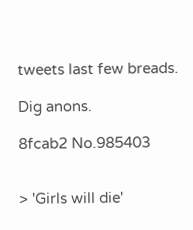tweets last few breads.

Dig anons.

8fcab2 No.985403


> 'Girls will die'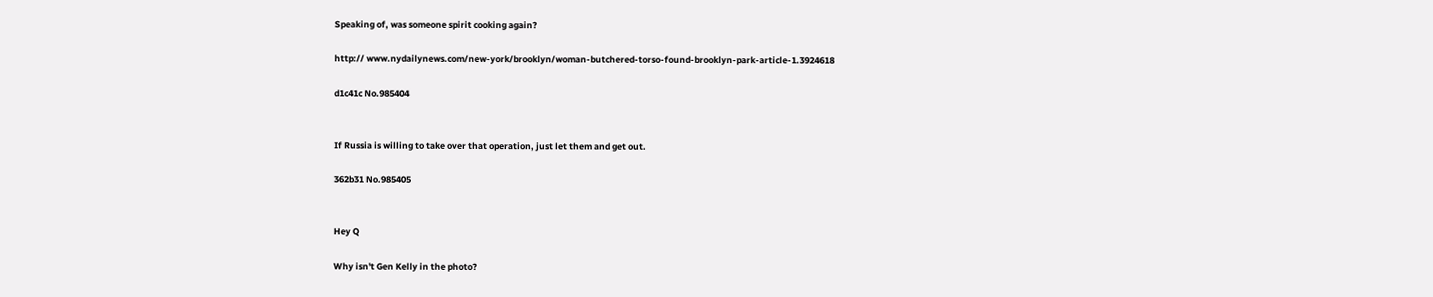Speaking of, was someone spirit cooking again?

http:// www.nydailynews.com/new-york/brooklyn/woman-butchered-torso-found-brooklyn-park-article-1.3924618

d1c41c No.985404


If Russia is willing to take over that operation, just let them and get out.

362b31 No.985405


Hey Q

Why isn't Gen Kelly in the photo?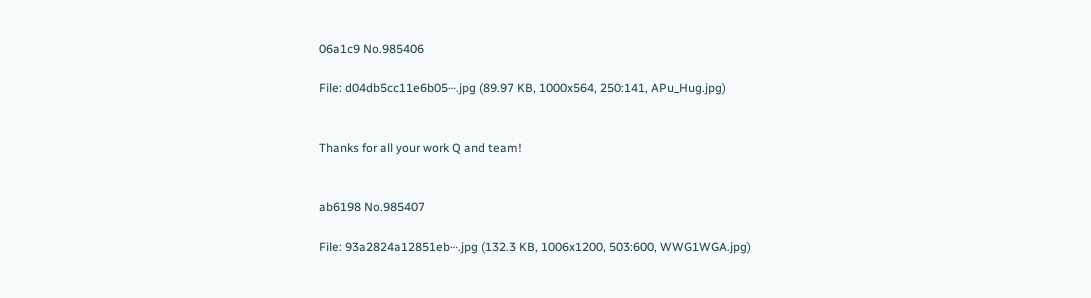06a1c9 No.985406

File: d04db5cc11e6b05⋯.jpg (89.97 KB, 1000x564, 250:141, APu_Hug.jpg)


Thanks for all your work Q and team!


ab6198 No.985407

File: 93a2824a12851eb⋯.jpg (132.3 KB, 1006x1200, 503:600, WWG1WGA.jpg)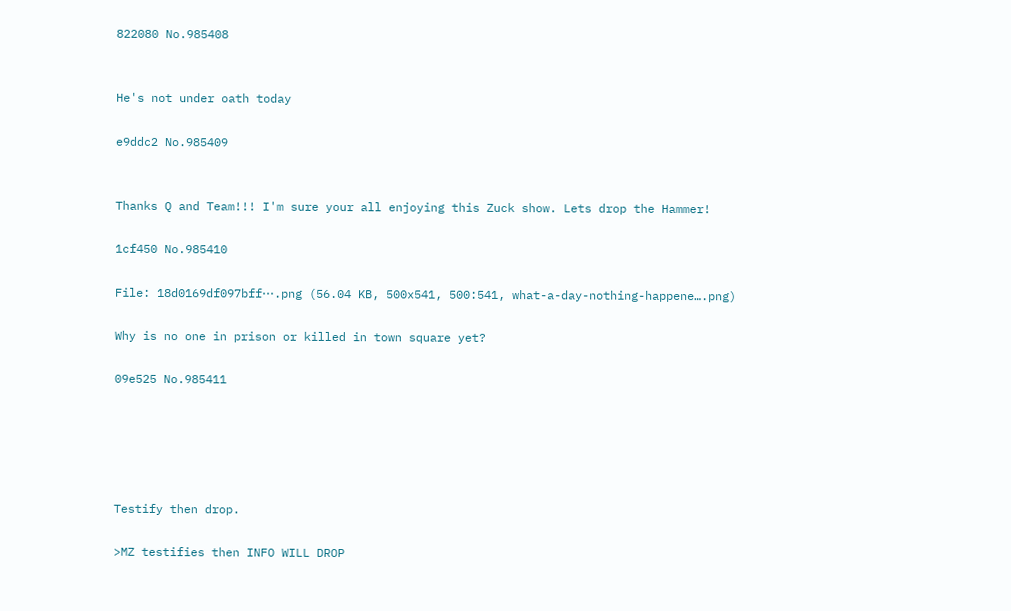822080 No.985408


He's not under oath today

e9ddc2 No.985409


Thanks Q and Team!!! I'm sure your all enjoying this Zuck show. Lets drop the Hammer!

1cf450 No.985410

File: 18d0169df097bff⋯.png (56.04 KB, 500x541, 500:541, what-a-day-nothing-happene….png)

Why is no one in prison or killed in town square yet?

09e525 No.985411





Testify then drop.

>MZ testifies then INFO WILL DROP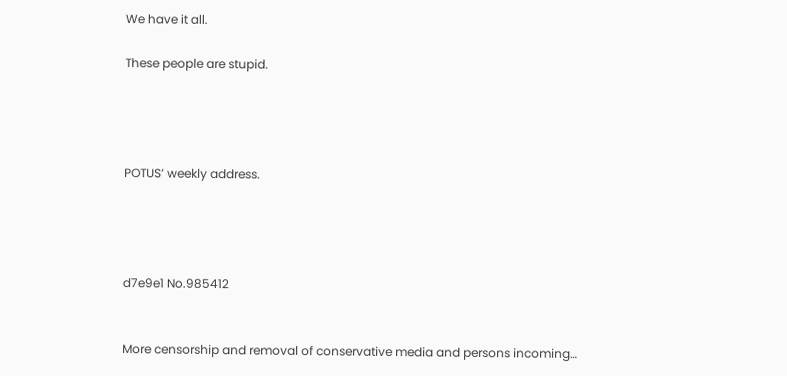We have it all.

These people are stupid.




POTUS’ weekly address.




d7e9e1 No.985412


More censorship and removal of conservative media and persons incoming…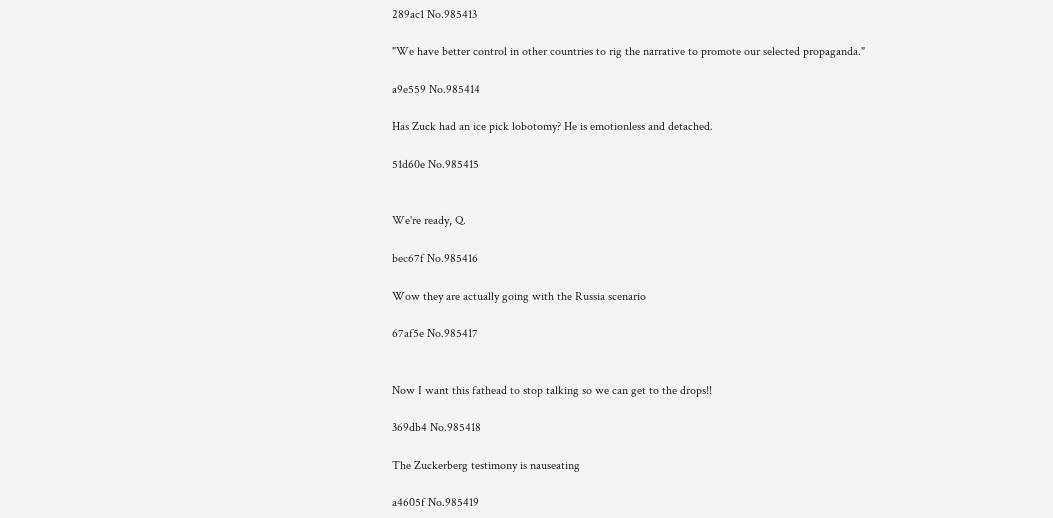289ac1 No.985413

"We have better control in other countries to rig the narrative to promote our selected propaganda."

a9e559 No.985414

Has Zuck had an ice pick lobotomy? He is emotionless and detached.

51d60e No.985415


We're ready, Q.

bec67f No.985416

Wow they are actually going with the Russia scenario

67af5e No.985417


Now I want this fathead to stop talking so we can get to the drops!!

369db4 No.985418

The Zuckerberg testimony is nauseating

a4605f No.985419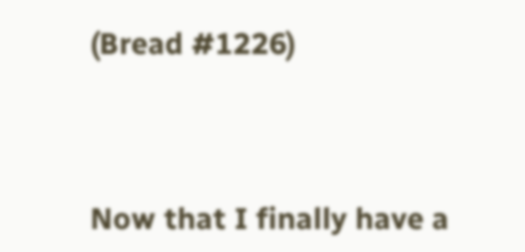(Bread #1226)




Now that I finally have a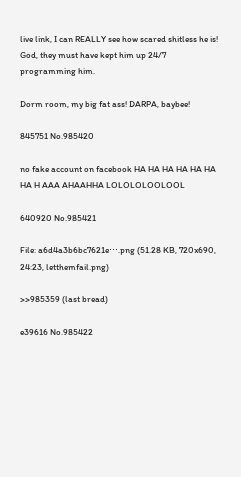live link, I can REALLY see how scared shitless he is! God, they must have kept him up 24/7 programming him.

Dorm room, my big fat ass! DARPA, baybee!

845751 No.985420

no fake account on facebook HA HA HA HA HA HA HA H AAA AHAAHHA LOLOLOLOOLOOL

640920 No.985421

File: a6d4a3b6bc7621e⋯.png (51.28 KB, 720x690, 24:23, letthemfail.png)

>>985359 (last bread)

e39616 No.985422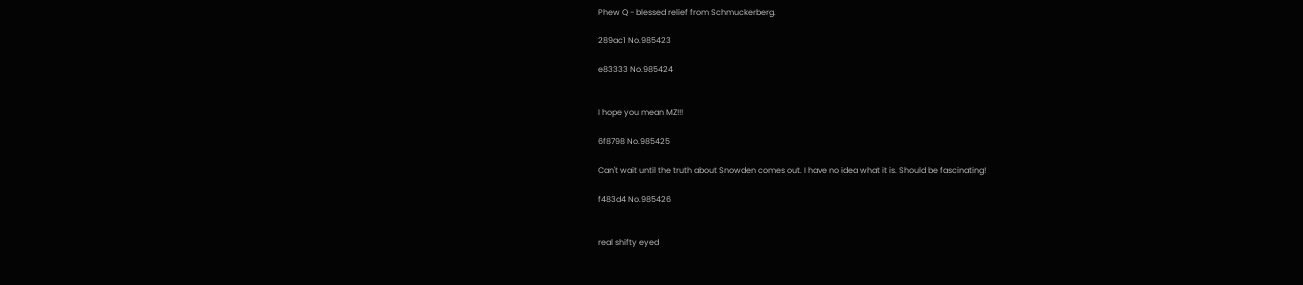Phew Q - blessed relief from Schmuckerberg.

289ac1 No.985423

e83333 No.985424


I hope you mean MZ!!!

6f8798 No.985425

Can't wait until the truth about Snowden comes out. I have no idea what it is. Should be fascinating!

f483d4 No.985426


real shifty eyed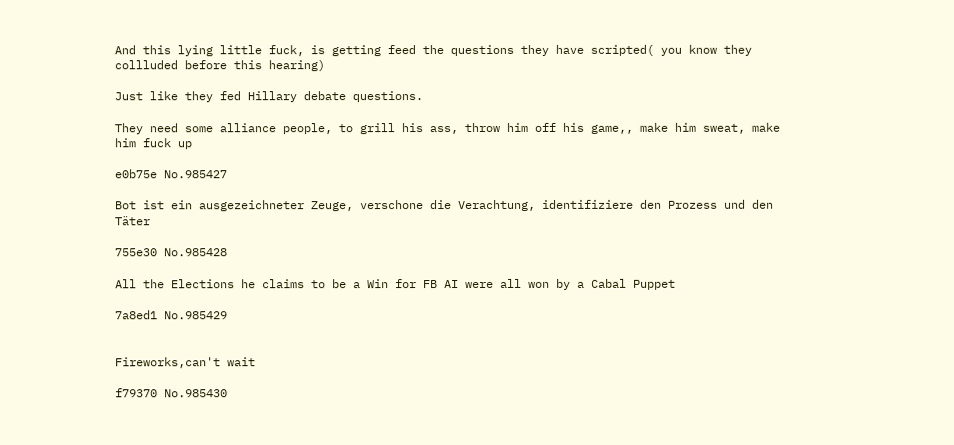And this lying little fuck, is getting feed the questions they have scripted( you know they collluded before this hearing)

Just like they fed Hillary debate questions.

They need some alliance people, to grill his ass, throw him off his game,, make him sweat, make him fuck up

e0b75e No.985427

Bot ist ein ausgezeichneter Zeuge, verschone die Verachtung, identifiziere den Prozess und den Täter

755e30 No.985428

All the Elections he claims to be a Win for FB AI were all won by a Cabal Puppet

7a8ed1 No.985429


Fireworks,can't wait

f79370 No.985430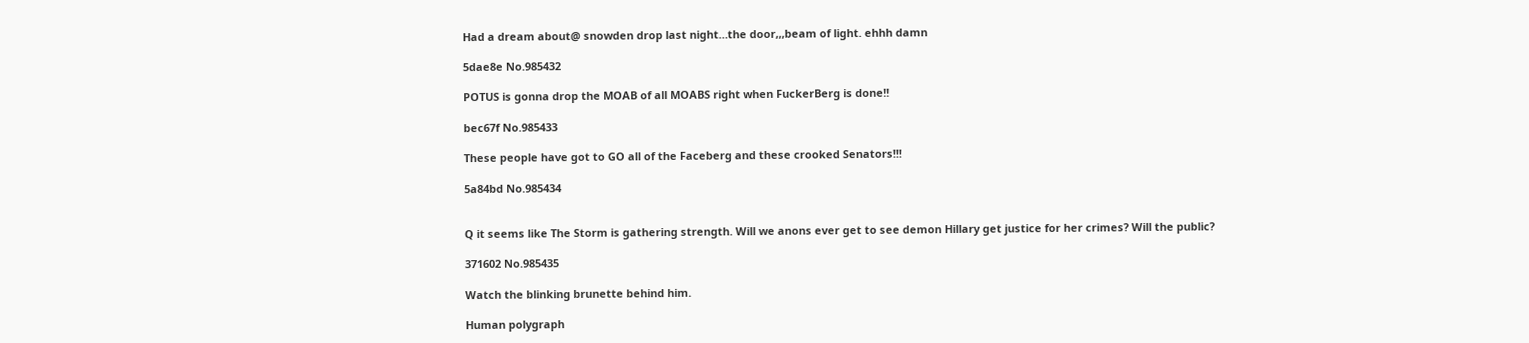Had a dream about@ snowden drop last night…the door,,,beam of light. ehhh damn

5dae8e No.985432

POTUS is gonna drop the MOAB of all MOABS right when FuckerBerg is done!!

bec67f No.985433

These people have got to GO all of the Faceberg and these crooked Senators!!!

5a84bd No.985434


Q it seems like The Storm is gathering strength. Will we anons ever get to see demon Hillary get justice for her crimes? Will the public?

371602 No.985435

Watch the blinking brunette behind him.

Human polygraph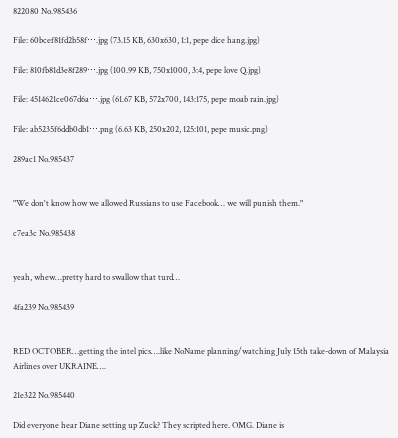822080 No.985436

File: 60bcef81fd2b58f⋯.jpg (73.15 KB, 630x630, 1:1, pepe dice hang.jpg)

File: 810fb81d3e8f289⋯.jpg (100.99 KB, 750x1000, 3:4, pepe love Q.jpg)

File: 4514621ce067d6a⋯.jpg (61.67 KB, 572x700, 143:175, pepe moab rain.jpg)

File: ab5235f6ddb0db1⋯.png (6.63 KB, 250x202, 125:101, pepe music.png)

289ac1 No.985437


"We don't know how we allowed Russians to use Facebook… we will punish them."

c7ea3c No.985438


yeah, whew…pretty hard to swallow that turd…

4fa239 No.985439


RED OCTOBER…getting the intel pics….like NoName planning/watching July 15th take-down of Malaysia Airlines over UKRAINE….

21e322 No.985440

Did everyone hear Diane setting up Zuck? They scripted here. OMG. Diane is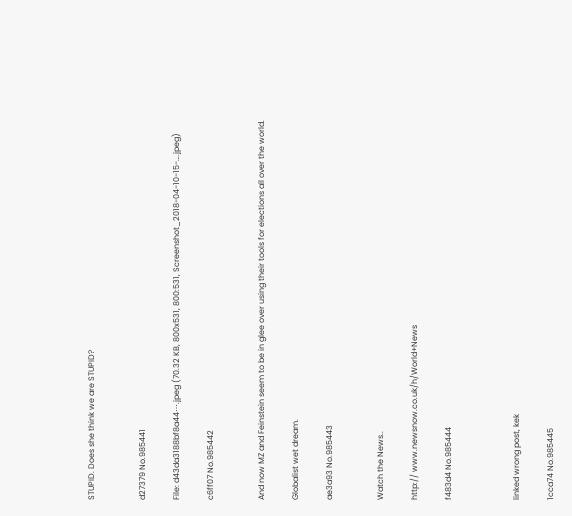STUPID. Does she think we are STUPID?


d27379 No.985441

File: d43da3188bf8a44⋯.jpeg (70.32 KB, 800x531, 800:531, Screenshot_2018-04-10-15-….jpeg)

c6ff07 No.985442


And now MZ and Feinstein seem to be in glee over using their tools for elections all over the world.

Globalist wet dream.

ae3a93 No.985443


Watch the News..

http:// www.newsnow.co.uk/h/World+News

f483d4 No.985444



linked wrong post, kek

1cca74 No.985445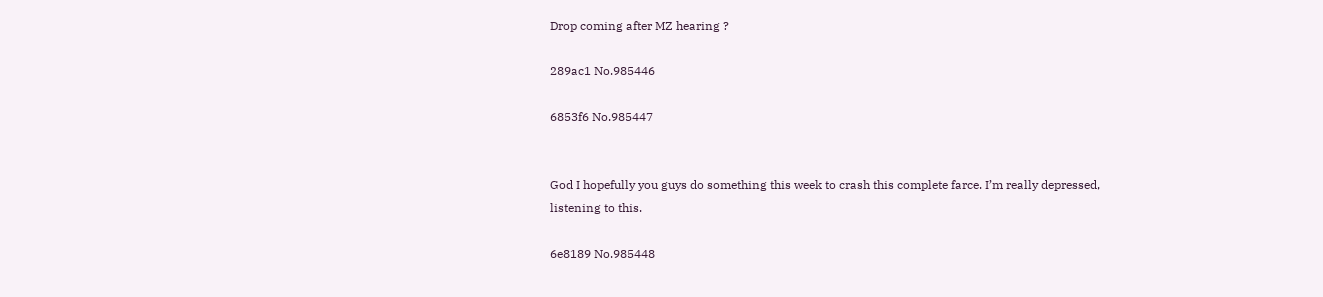Drop coming after MZ hearing ?

289ac1 No.985446

6853f6 No.985447


God I hopefully you guys do something this week to crash this complete farce. I’m really depressed, listening to this.

6e8189 No.985448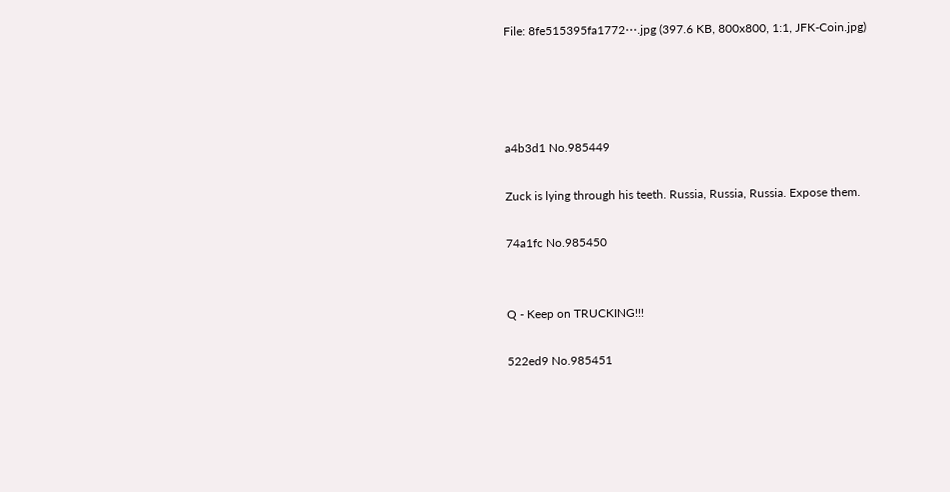File: 8fe515395fa1772⋯.jpg (397.6 KB, 800x800, 1:1, JFK-Coin.jpg)




a4b3d1 No.985449

Zuck is lying through his teeth. Russia, Russia, Russia. Expose them.

74a1fc No.985450


Q - Keep on TRUCKING!!!

522ed9 No.985451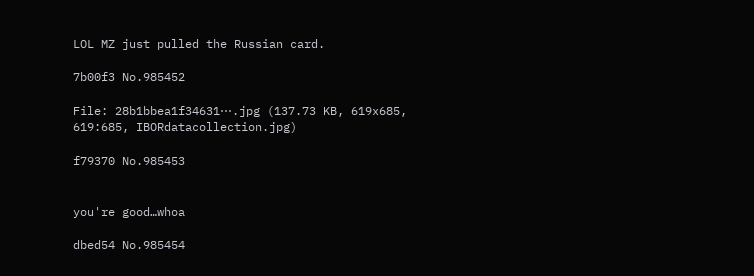LOL MZ just pulled the Russian card.

7b00f3 No.985452

File: 28b1bbea1f34631⋯.jpg (137.73 KB, 619x685, 619:685, IBORdatacollection.jpg)

f79370 No.985453


you're good…whoa

dbed54 No.985454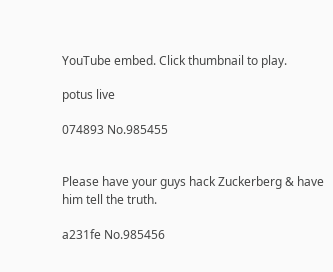YouTube embed. Click thumbnail to play.

potus live

074893 No.985455


Please have your guys hack Zuckerberg & have him tell the truth.

a231fe No.985456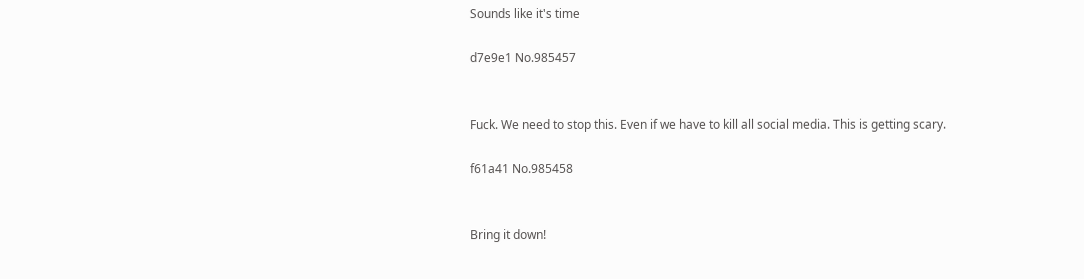Sounds like it's time

d7e9e1 No.985457


Fuck. We need to stop this. Even if we have to kill all social media. This is getting scary.

f61a41 No.985458


Bring it down!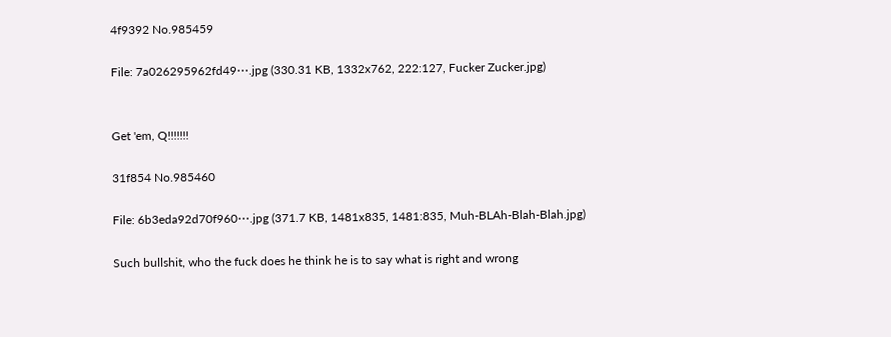4f9392 No.985459

File: 7a026295962fd49⋯.jpg (330.31 KB, 1332x762, 222:127, Fucker Zucker.jpg)


Get 'em, Q!!!!!!!

31f854 No.985460

File: 6b3eda92d70f960⋯.jpg (371.7 KB, 1481x835, 1481:835, Muh-BLAh-Blah-Blah.jpg)

Such bullshit, who the fuck does he think he is to say what is right and wrong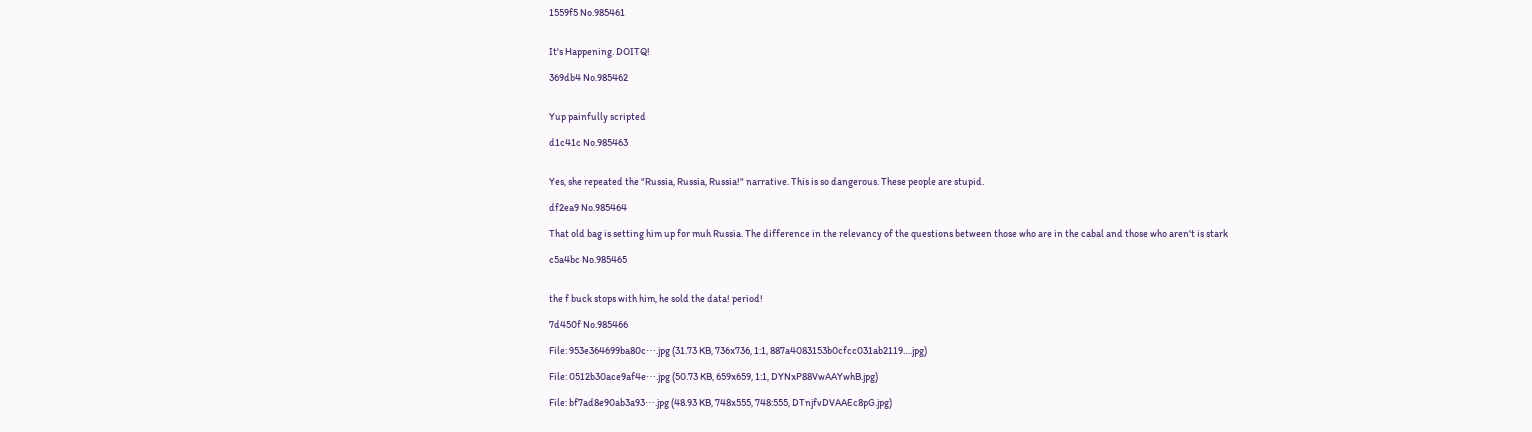1559f5 No.985461


It's Happening. DOITQ!

369db4 No.985462


Yup painfully scripted

d1c41c No.985463


Yes, she repeated the "Russia, Russia, Russia!" narrative. This is so dangerous. These people are stupid.

df2ea9 No.985464

That old bag is setting him up for muh Russia. The difference in the relevancy of the questions between those who are in the cabal and those who aren't is stark

c5a4bc No.985465


the f buck stops with him, he sold the data! period!

7d450f No.985466

File: 953e364699ba80c⋯.jpg (31.73 KB, 736x736, 1:1, 887a4083153b0cfcc031ab2119….jpg)

File: 0512b30ace9af4e⋯.jpg (50.73 KB, 659x659, 1:1, DYNxP88VwAAYwhB.jpg)

File: bf7ad8e90ab3a93⋯.jpg (48.93 KB, 748x555, 748:555, DTnjfvDVAAEc8pG.jpg)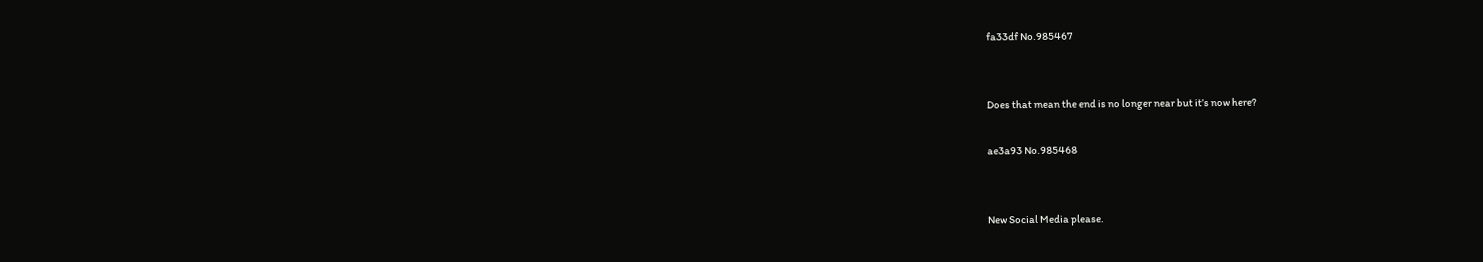fa33df No.985467


Does that mean the end is no longer near but it’s now here?

ae3a93 No.985468


New Social Media please.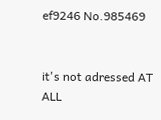ef9246 No.985469


it's not adressed AT ALL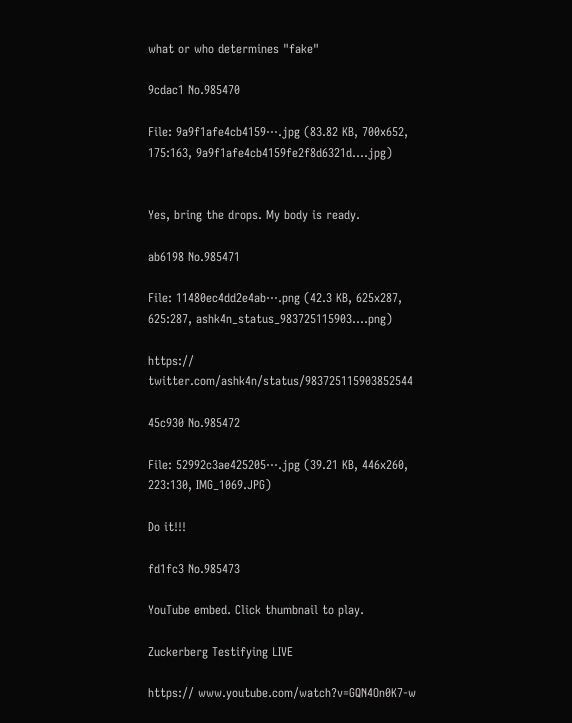what or who determines "fake"

9cdac1 No.985470

File: 9a9f1afe4cb4159⋯.jpg (83.82 KB, 700x652, 175:163, 9a9f1afe4cb4159fe2f8d6321d….jpg)


Yes, bring the drops. My body is ready.

ab6198 No.985471

File: 11480ec4dd2e4ab⋯.png (42.3 KB, 625x287, 625:287, ashk4n_status_983725115903….png)

https:// twitter.com/ashk4n/status/983725115903852544

45c930 No.985472

File: 52992c3ae425205⋯.jpg (39.21 KB, 446x260, 223:130, IMG_1069.JPG)

Do it!!!

fd1fc3 No.985473

YouTube embed. Click thumbnail to play.

Zuckerberg Testifying LIVE

https:// www.youtube.com/watch?v=GQN4On0K7-w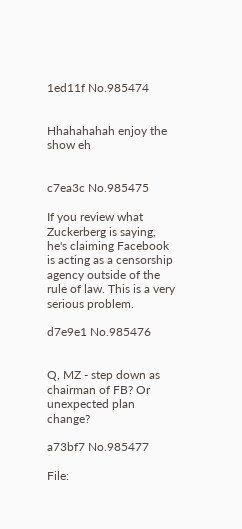1ed11f No.985474


Hhahahahah enjoy the show eh


c7ea3c No.985475

If you review what Zuckerberg is saying, he's claiming Facebook is acting as a censorship agency outside of the rule of law. This is a very serious problem.

d7e9e1 No.985476


Q, MZ - step down as chairman of FB? Or unexpected plan change?

a73bf7 No.985477

File: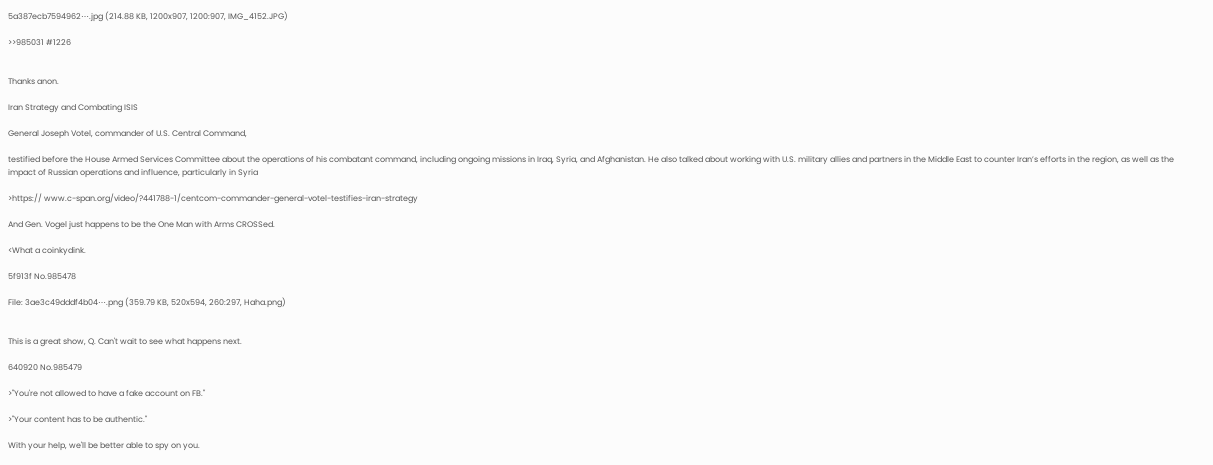5a387ecb7594962⋯.jpg (214.88 KB, 1200x907, 1200:907, IMG_4152.JPG)

>>985031 #1226


Thanks anon.

Iran Strategy and Combating ISIS

General Joseph Votel, commander of U.S. Central Command,

testified before the House Armed Services Committee about the operations of his combatant command, including ongoing missions in Iraq, Syria, and Afghanistan. He also talked about working with U.S. military allies and partners in the Middle East to counter Iran’s efforts in the region, as well as the impact of Russian operations and influence, particularly in Syria

>https:// www.c-span.org/video/?441788-1/centcom-commander-general-votel-testifies-iran-strategy

And Gen. Vogel just happens to be the One Man with Arms CROSSed.

<What a coinkydink.

5f913f No.985478

File: 3ae3c49dddf4b04⋯.png (359.79 KB, 520x594, 260:297, Haha.png)


This is a great show, Q. Can't wait to see what happens next.

640920 No.985479

>"You're not allowed to have a fake account on FB."

>"Your content has to be authentic."

With your help, we'll be better able to spy on you.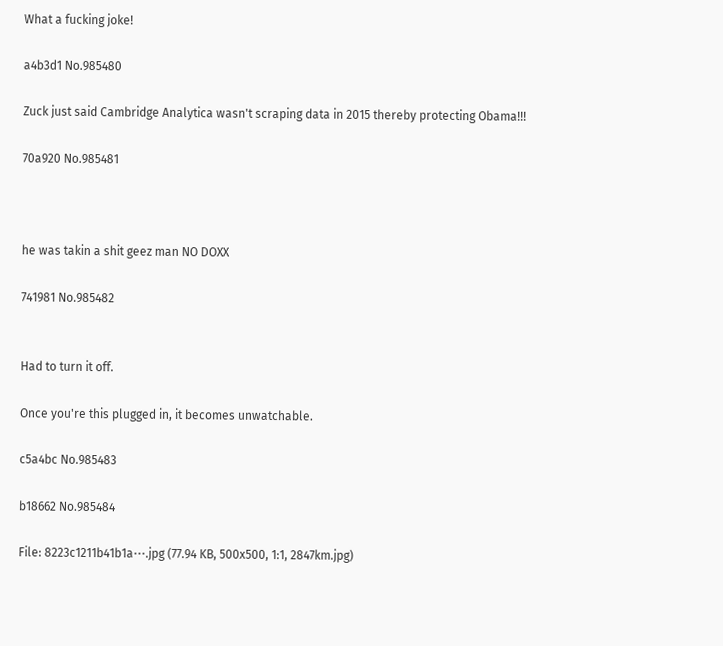What a fucking joke!

a4b3d1 No.985480

Zuck just said Cambridge Analytica wasn't scraping data in 2015 thereby protecting Obama!!!

70a920 No.985481



he was takin a shit geez man NO DOXX

741981 No.985482


Had to turn it off.

Once you're this plugged in, it becomes unwatchable.

c5a4bc No.985483

b18662 No.985484

File: 8223c1211b41b1a⋯.jpg (77.94 KB, 500x500, 1:1, 2847km.jpg)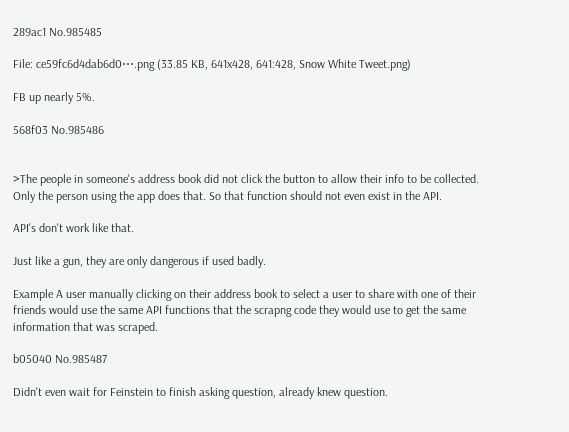289ac1 No.985485

File: ce59fc6d4dab6d0⋯.png (33.85 KB, 641x428, 641:428, Snow White Tweet.png)

FB up nearly 5%.

568f03 No.985486


>The people in someone's address book did not click the button to allow their info to be collected. Only the person using the app does that. So that function should not even exist in the API.

API's don't work like that.

Just like a gun, they are only dangerous if used badly.

Example A user manually clicking on their address book to select a user to share with one of their friends would use the same API functions that the scrapng code they would use to get the same information that was scraped.

b05040 No.985487

Didn't even wait for Feinstein to finish asking question, already knew question.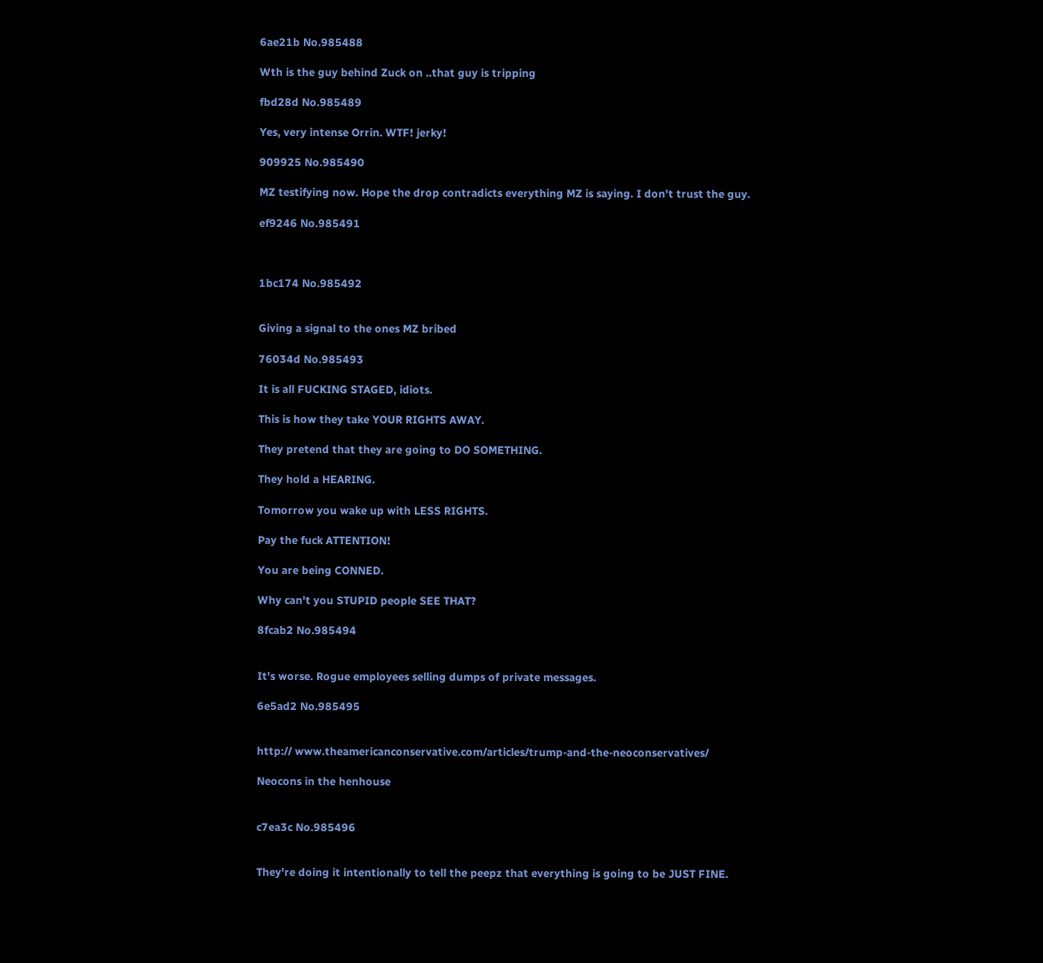6ae21b No.985488

Wth is the guy behind Zuck on ..that guy is tripping

fbd28d No.985489

Yes, very intense Orrin. WTF! jerky!

909925 No.985490

MZ testifying now. Hope the drop contradicts everything MZ is saying. I don't trust the guy.

ef9246 No.985491



1bc174 No.985492


Giving a signal to the ones MZ bribed

76034d No.985493

It is all FUCKING STAGED, idiots.

This is how they take YOUR RIGHTS AWAY.

They pretend that they are going to DO SOMETHING.

They hold a HEARING.

Tomorrow you wake up with LESS RIGHTS.

Pay the fuck ATTENTION!

You are being CONNED.

Why can't you STUPID people SEE THAT?

8fcab2 No.985494


It's worse. Rogue employees selling dumps of private messages.

6e5ad2 No.985495


http:// www.theamericanconservative.com/articles/trump-and-the-neoconservatives/

Neocons in the henhouse


c7ea3c No.985496


They're doing it intentionally to tell the peepz that everything is going to be JUST FINE.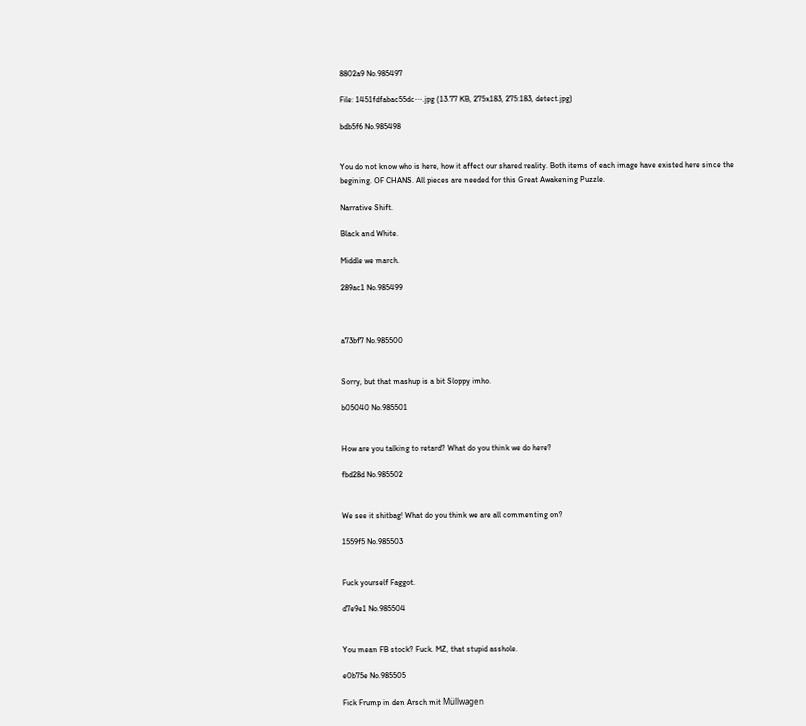8802a9 No.985497

File: 1451fdfabac55dc⋯.jpg (13.77 KB, 275x183, 275:183, detect.jpg)

bdb5f6 No.985498


You do not know who is here, how it affect our shared reality. Both items of each image have existed here since the begining. OF CHANS. All pieces are needed for this Great Awakening Puzzle.

Narrative Shift.

Black and White.

Middle we march.

289ac1 No.985499



a73bf7 No.985500


Sorry, but that mashup is a bit Sloppy imho.

b05040 No.985501


How are you talking to retard? What do you think we do here?

fbd28d No.985502


We see it shitbag! What do you think we are all commenting on?

1559f5 No.985503


Fuck yourself Faggot.

d7e9e1 No.985504


You mean FB stock? Fuck. MZ, that stupid asshole.

e0b75e No.985505

Fick Frump in den Arsch mit Müllwagen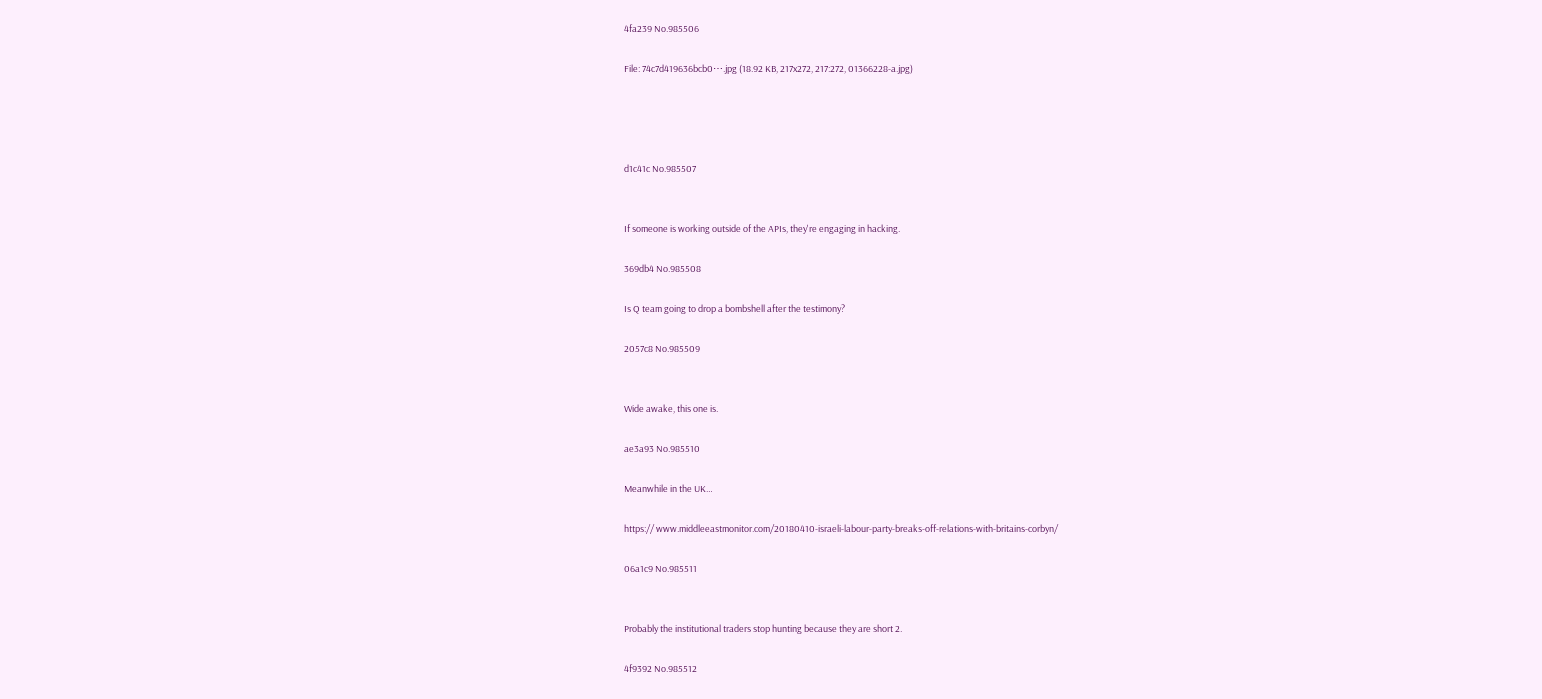4fa239 No.985506

File: 74c7d419636bcb0⋯.jpg (18.92 KB, 217x272, 217:272, 01366228-a.jpg)




d1c41c No.985507


If someone is working outside of the APIs, they're engaging in hacking.

369db4 No.985508

Is Q team going to drop a bombshell after the testimony?

2057c8 No.985509


Wide awake, this one is.

ae3a93 No.985510

Meanwhile in the UK…

https:// www.middleeastmonitor.com/20180410-israeli-labour-party-breaks-off-relations-with-britains-corbyn/

06a1c9 No.985511


Probably the institutional traders stop hunting because they are short 2.

4f9392 No.985512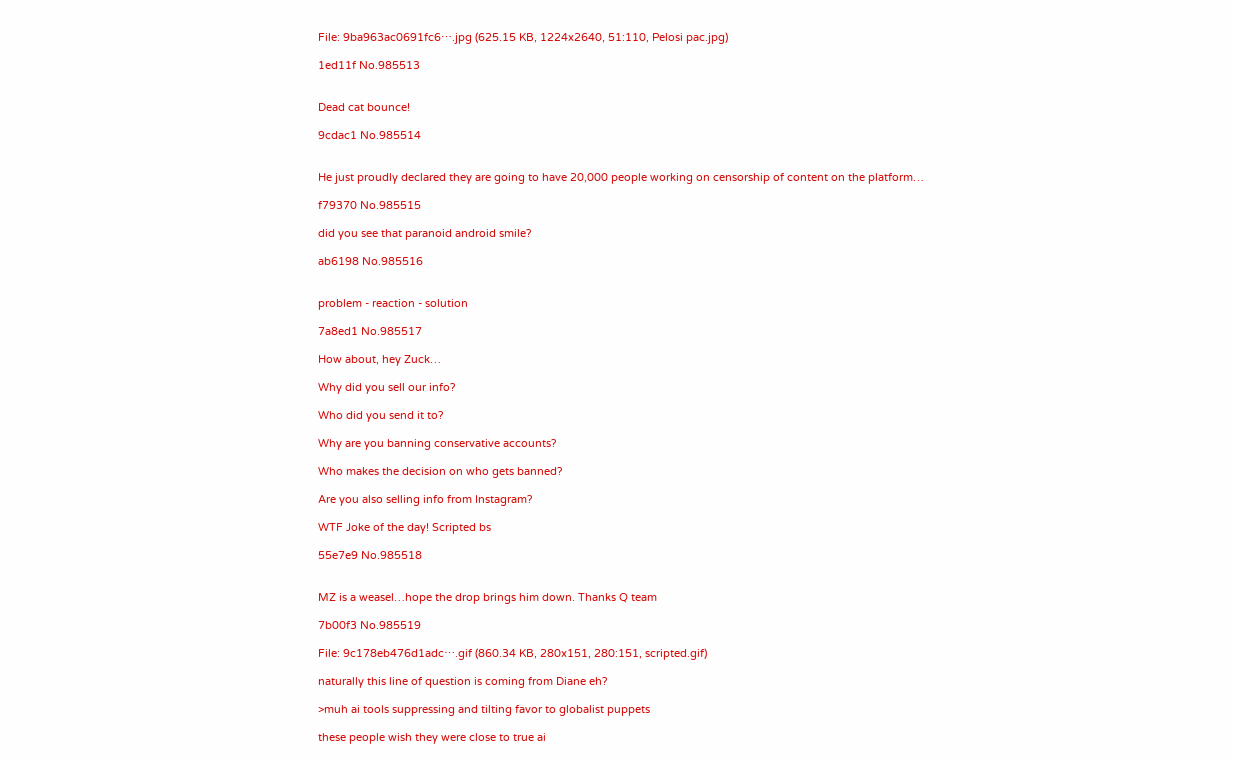File: 9ba963ac0691fc6⋯.jpg (625.15 KB, 1224x2640, 51:110, Pelosi pac.jpg)

1ed11f No.985513


Dead cat bounce!

9cdac1 No.985514


He just proudly declared they are going to have 20,000 people working on censorship of content on the platform…

f79370 No.985515

did you see that paranoid android smile?

ab6198 No.985516


problem - reaction - solution

7a8ed1 No.985517

How about, hey Zuck…

Why did you sell our info?

Who did you send it to?

Why are you banning conservative accounts?

Who makes the decision on who gets banned?

Are you also selling info from Instagram?

WTF Joke of the day! Scripted bs

55e7e9 No.985518


MZ is a weasel…hope the drop brings him down. Thanks Q team

7b00f3 No.985519

File: 9c178eb476d1adc⋯.gif (860.34 KB, 280x151, 280:151, scripted.gif)

naturally this line of question is coming from Diane eh?

>muh ai tools suppressing and tilting favor to globalist puppets

these people wish they were close to true ai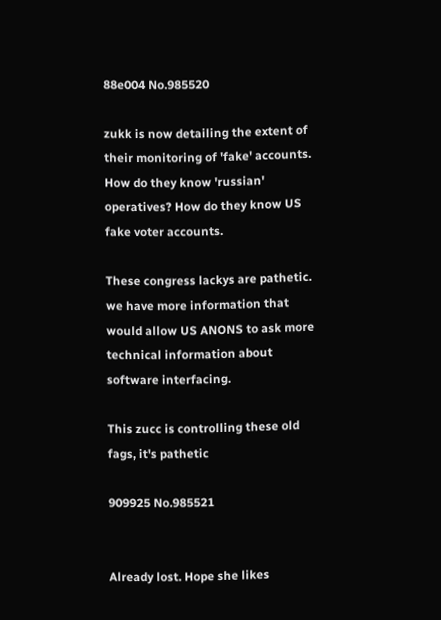88e004 No.985520

zukk is now detailing the extent of their monitoring of 'fake' accounts. How do they know 'russian' operatives? How do they know US fake voter accounts.

These congress lackys are pathetic. we have more information that would allow US ANONS to ask more technical information about software interfacing.

This zucc is controlling these old fags, it's pathetic

909925 No.985521


Already lost. Hope she likes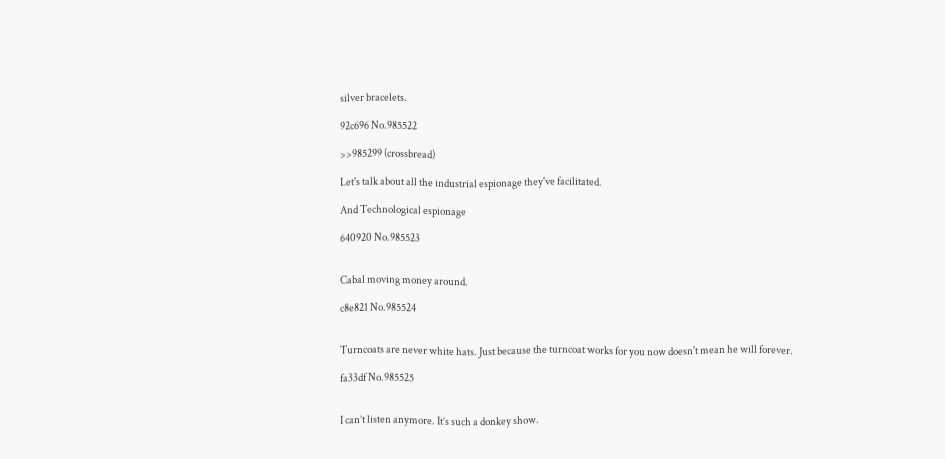silver bracelets.

92c696 No.985522

>>985299 (crossbread)

Let's talk about all the industrial espionage they've facilitated.

And Technological espionage

640920 No.985523


Cabal moving money around.

c8e821 No.985524


Turncoats are never white hats. Just because the turncoat works for you now doesn't mean he will forever.

fa33df No.985525


I can’t listen anymore. It’s such a donkey show.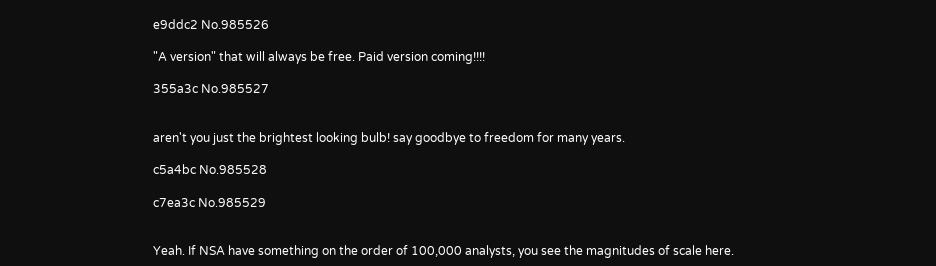e9ddc2 No.985526

"A version" that will always be free. Paid version coming!!!!

355a3c No.985527


aren't you just the brightest looking bulb! say goodbye to freedom for many years.

c5a4bc No.985528

c7ea3c No.985529


Yeah. If NSA have something on the order of 100,000 analysts, you see the magnitudes of scale here.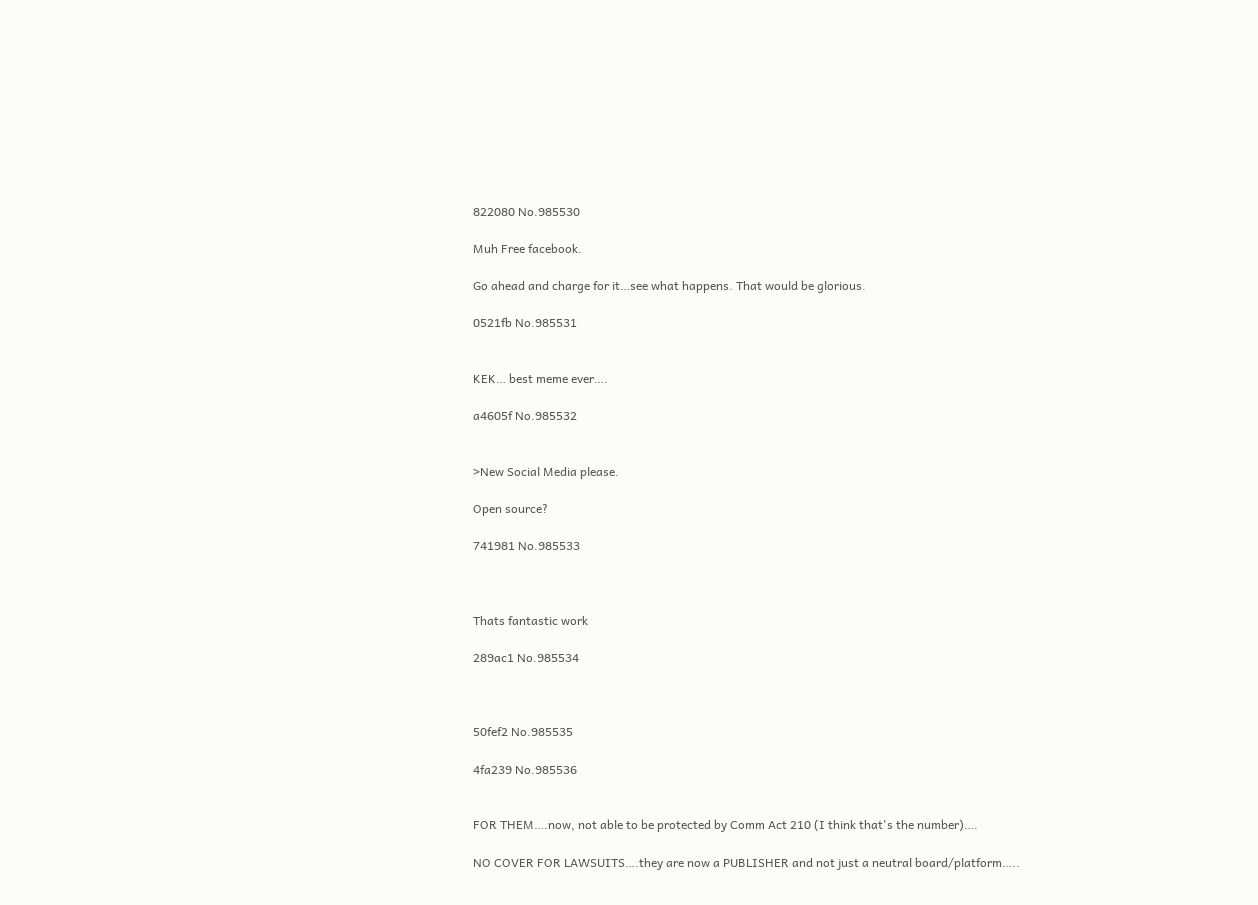822080 No.985530

Muh Free facebook.

Go ahead and charge for it…see what happens. That would be glorious.

0521fb No.985531


KEK… best meme ever….

a4605f No.985532


>New Social Media please.

Open source?

741981 No.985533



Thats fantastic work

289ac1 No.985534



50fef2 No.985535

4fa239 No.985536


FOR THEM….now, not able to be protected by Comm Act 210 (I think that's the number)….

NO COVER FOR LAWSUITS….they are now a PUBLISHER and not just a neutral board/platform…..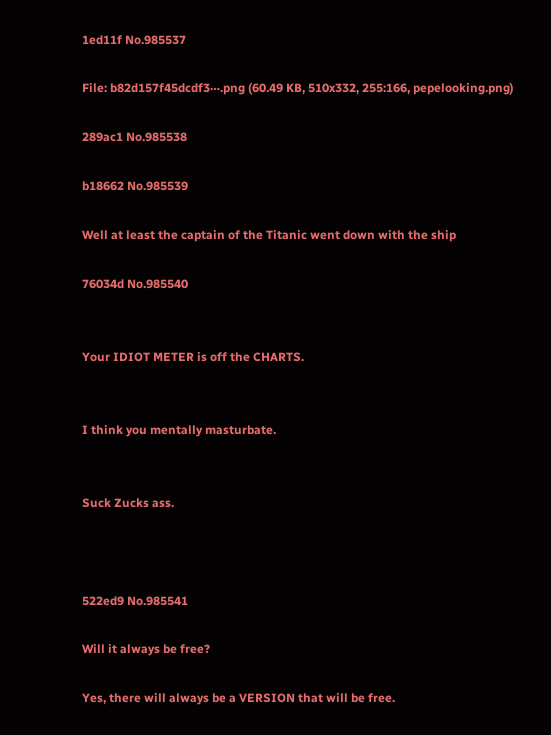1ed11f No.985537

File: b82d157f45dcdf3⋯.png (60.49 KB, 510x332, 255:166, pepelooking.png)

289ac1 No.985538

b18662 No.985539

Well at least the captain of the Titanic went down with the ship

76034d No.985540


Your IDIOT METER is off the CHARTS.


I think you mentally masturbate.


Suck Zucks ass.



522ed9 No.985541

Will it always be free?

Yes, there will always be a VERSION that will be free.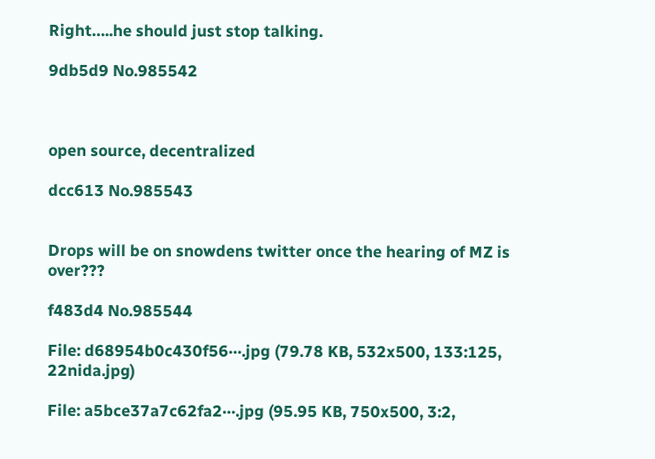Right…..he should just stop talking.

9db5d9 No.985542



open source, decentralized

dcc613 No.985543


Drops will be on snowdens twitter once the hearing of MZ is over???

f483d4 No.985544

File: d68954b0c430f56⋯.jpg (79.78 KB, 532x500, 133:125, 22nida.jpg)

File: a5bce37a7c62fa2⋯.jpg (95.95 KB, 750x500, 3:2,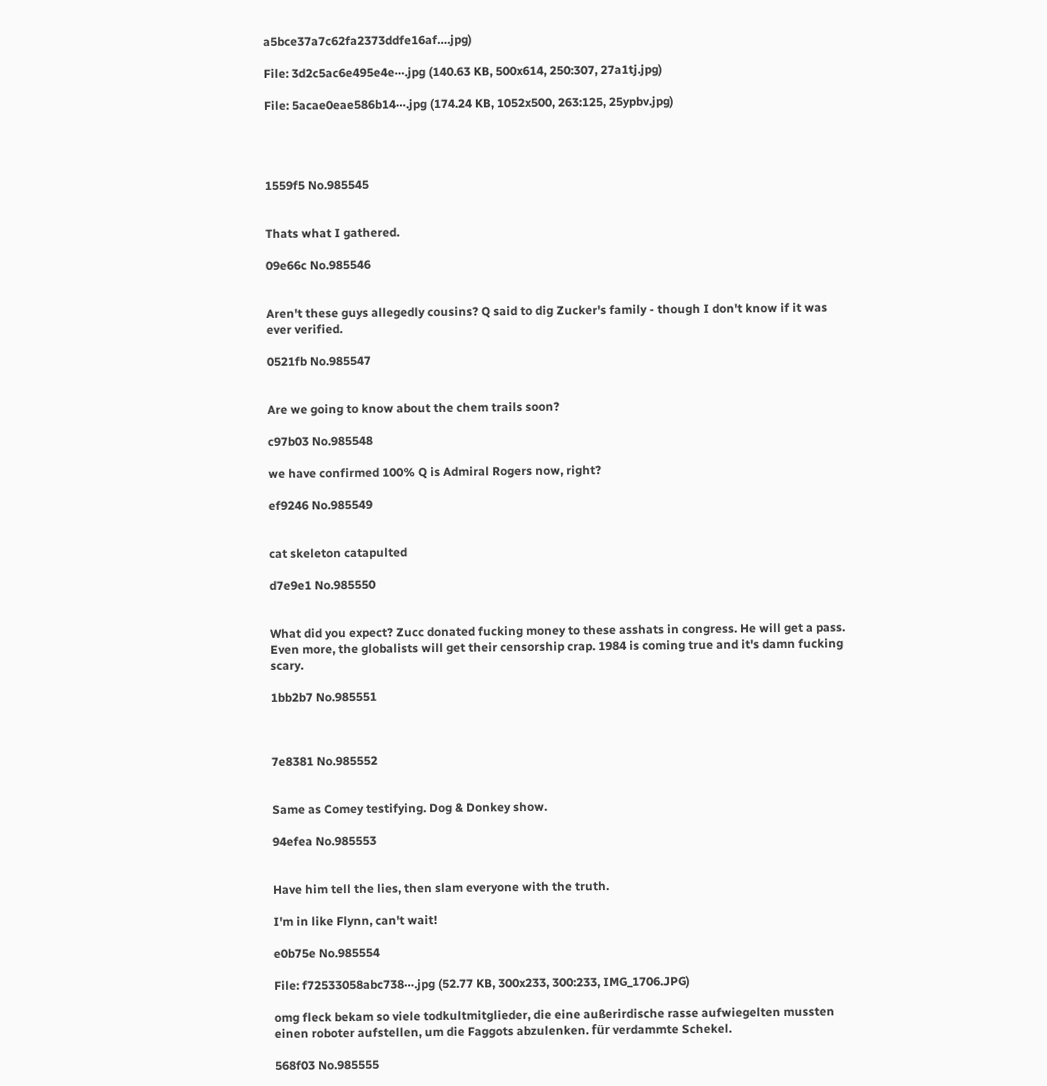a5bce37a7c62fa2373ddfe16af….jpg)

File: 3d2c5ac6e495e4e⋯.jpg (140.63 KB, 500x614, 250:307, 27a1tj.jpg)

File: 5acae0eae586b14⋯.jpg (174.24 KB, 1052x500, 263:125, 25ypbv.jpg)




1559f5 No.985545


Thats what I gathered.

09e66c No.985546


Aren't these guys allegedly cousins? Q said to dig Zucker's family - though I don't know if it was ever verified.

0521fb No.985547


Are we going to know about the chem trails soon?

c97b03 No.985548

we have confirmed 100% Q is Admiral Rogers now, right?

ef9246 No.985549


cat skeleton catapulted

d7e9e1 No.985550


What did you expect? Zucc donated fucking money to these asshats in congress. He will get a pass. Even more, the globalists will get their censorship crap. 1984 is coming true and it's damn fucking scary.

1bb2b7 No.985551



7e8381 No.985552


Same as Comey testifying. Dog & Donkey show.

94efea No.985553


Have him tell the lies, then slam everyone with the truth.

I'm in like Flynn, can't wait!

e0b75e No.985554

File: f72533058abc738⋯.jpg (52.77 KB, 300x233, 300:233, IMG_1706.JPG)

omg fleck bekam so viele todkultmitglieder, die eine außerirdische rasse aufwiegelten mussten einen roboter aufstellen, um die Faggots abzulenken. für verdammte Schekel.

568f03 No.985555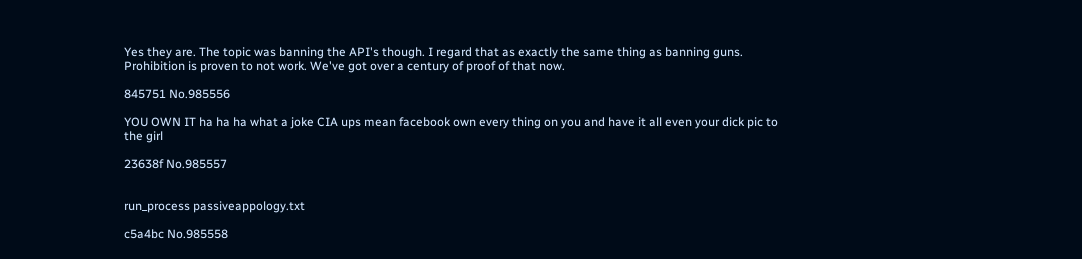Yes they are. The topic was banning the API's though. I regard that as exactly the same thing as banning guns. Prohibition is proven to not work. We've got over a century of proof of that now.

845751 No.985556

YOU OWN IT ha ha ha what a joke CIA ups mean facebook own every thing on you and have it all even your dick pic to the girl

23638f No.985557


run_process passiveappology.txt

c5a4bc No.985558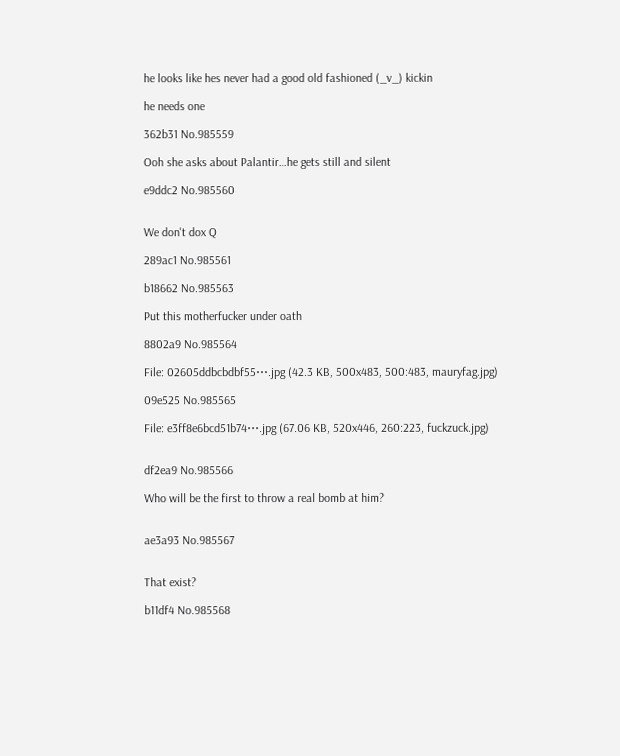he looks like hes never had a good old fashioned (_v_) kickin

he needs one

362b31 No.985559

Ooh she asks about Palantir…he gets still and silent

e9ddc2 No.985560


We don't dox Q

289ac1 No.985561

b18662 No.985563

Put this motherfucker under oath

8802a9 No.985564

File: 02605ddbcbdbf55⋯.jpg (42.3 KB, 500x483, 500:483, mauryfag.jpg)

09e525 No.985565

File: e3ff8e6bcd51b74⋯.jpg (67.06 KB, 520x446, 260:223, fuckzuck.jpg)


df2ea9 No.985566

Who will be the first to throw a real bomb at him?


ae3a93 No.985567


That exist?

b11df4 No.985568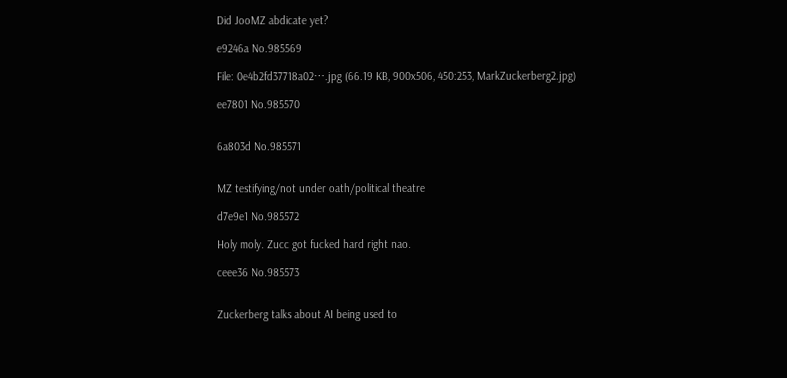Did JooMZ abdicate yet?

e9246a No.985569

File: 0e4b2fd37718a02⋯.jpg (66.19 KB, 900x506, 450:253, MarkZuckerberg2.jpg)

ee7801 No.985570


6a803d No.985571


MZ testifying/not under oath/political theatre

d7e9e1 No.985572

Holy moly. Zucc got fucked hard right nao.

ceee36 No.985573


Zuckerberg talks about AI being used to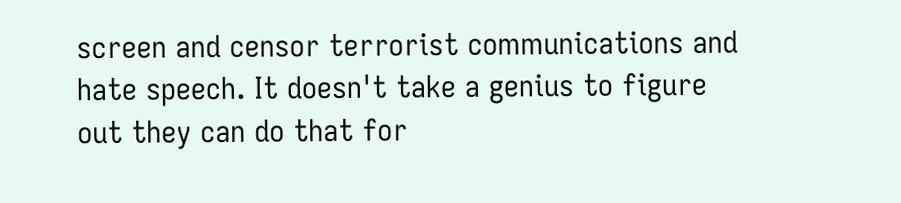screen and censor terrorist communications and hate speech. It doesn't take a genius to figure out they can do that for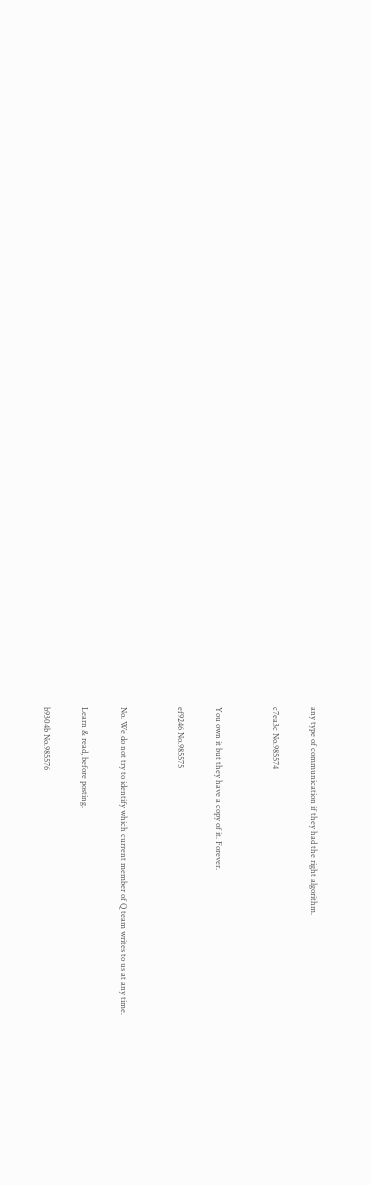any type of communication if they had the right algorithm.

c7ea3c No.985574


You own it but they have a copy of it. Forever.

ef9246 No.985575


No. We do not try to identify which current member of Q team writes to us at any time.

Learn & read, before posting.

b9304b No.985576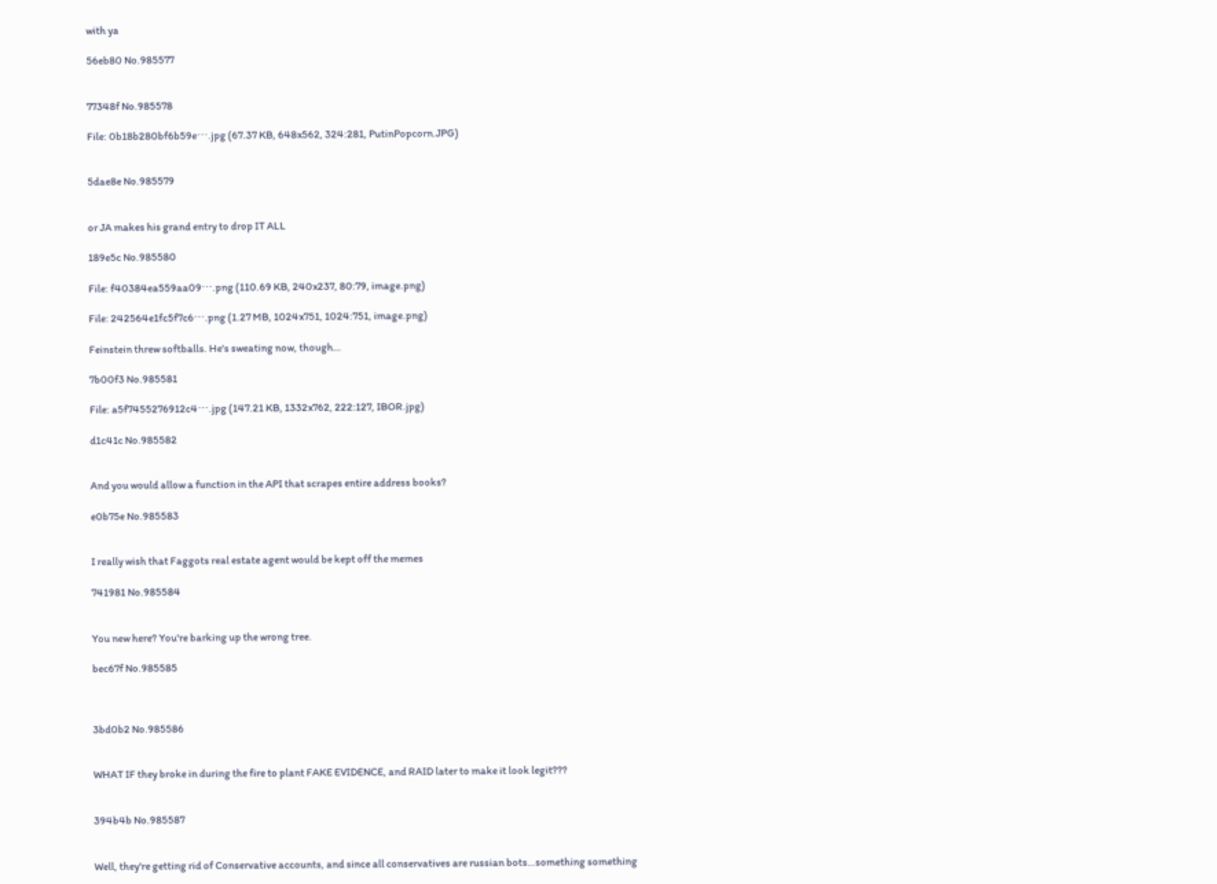with ya

56eb80 No.985577


77348f No.985578

File: 0b18b280bf6b59e⋯.jpg (67.37 KB, 648x562, 324:281, PutinPopcorn.JPG)


5dae8e No.985579


or JA makes his grand entry to drop IT ALL

189e5c No.985580

File: f40384ea559aa09⋯.png (110.69 KB, 240x237, 80:79, image.png)

File: 242564e1fc5f7c6⋯.png (1.27 MB, 1024x751, 1024:751, image.png)

Feinstein threw softballs. He's sweating now, though…

7b00f3 No.985581

File: a5f7455276912c4⋯.jpg (147.21 KB, 1332x762, 222:127, IBOR.jpg)

d1c41c No.985582


And you would allow a function in the API that scrapes entire address books?

e0b75e No.985583


I really wish that Faggots real estate agent would be kept off the memes

741981 No.985584


You new here? You're barking up the wrong tree.

bec67f No.985585



3bd0b2 No.985586


WHAT IF they broke in during the fire to plant FAKE EVIDENCE, and RAID later to make it look legit???


394b4b No.985587


Well, they're getting rid of Conservative accounts, and since all conservatives are russian bots…something something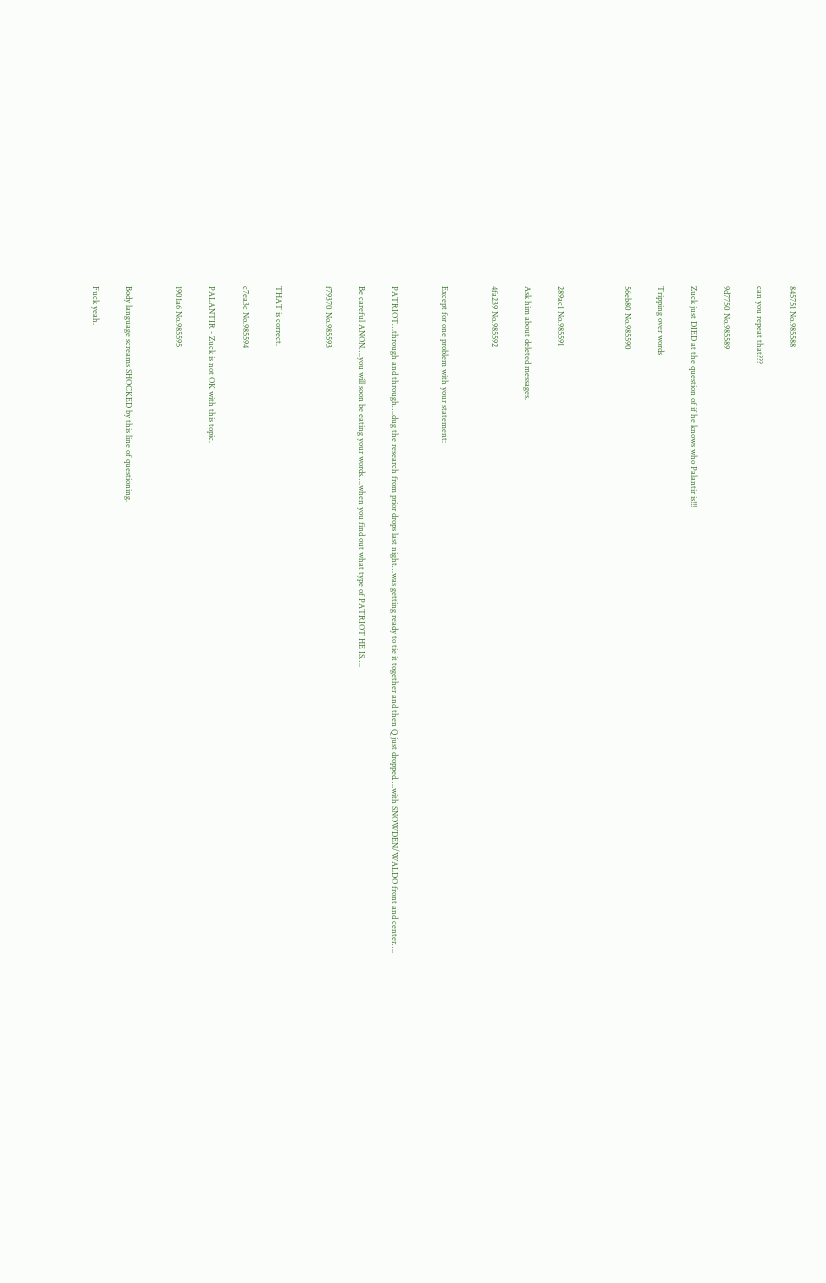845751 No.985588

can you repeat that???

9d7750 No.985589

Zuck just DIED at the question of if he knows who Palantir is!!!

Tripping over words

56eb80 No.985590



289ac1 No.985591

Ask him about deleted messages.

4fa239 No.985592


Except for one problem with your statement:


PATRIOT…through and through….dug the research from prior drops last night…was getting ready to tie it together and then Q just dropped….with SNOWDEN/WALDO front and center….

Be careful ANON….you will soon be eating your words….when you find out what type of PATRIOT HE IS….

f79370 No.985593


THAT is correct.

c7ea3c No.985594

PALANTIR - Zuck is not OK with this topic.

1901a6 No.985595


Body language screams SHOCKED by this line of questioning.

Fuck yeah.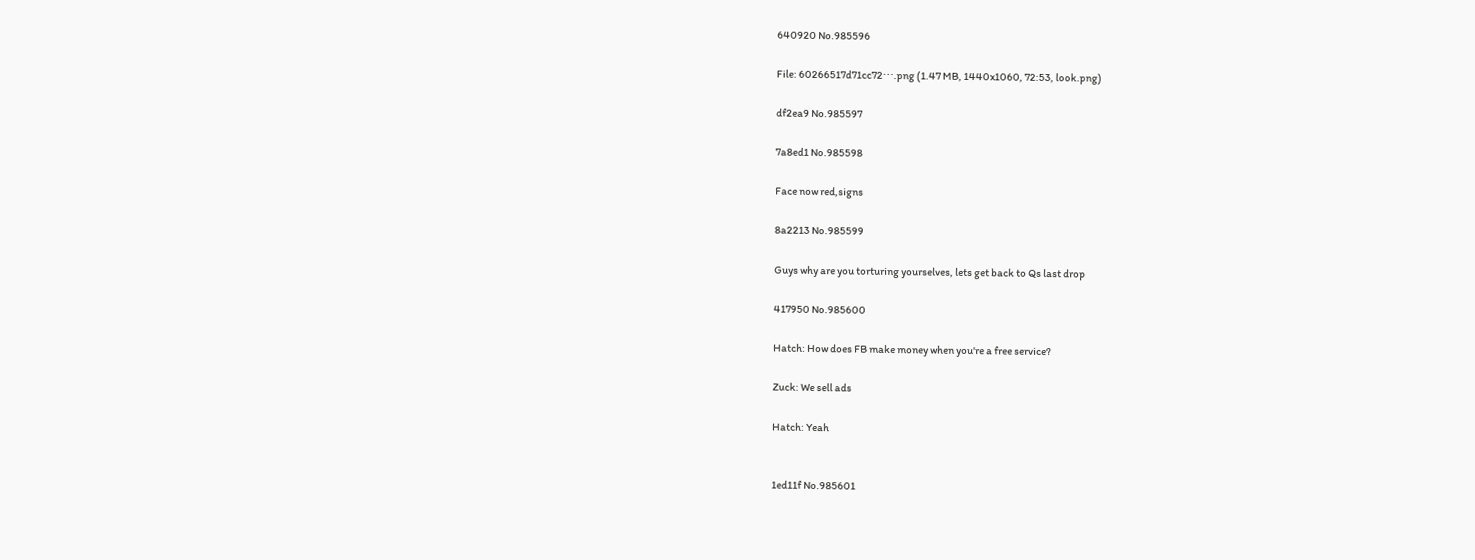640920 No.985596

File: 60266517d71cc72⋯.png (1.47 MB, 1440x1060, 72:53, look.png)

df2ea9 No.985597

7a8ed1 No.985598

Face now red,signs

8a2213 No.985599

Guys why are you torturing yourselves, lets get back to Qs last drop

417950 No.985600

Hatch: How does FB make money when you're a free service?

Zuck: We sell ads

Hatch: Yeah


1ed11f No.985601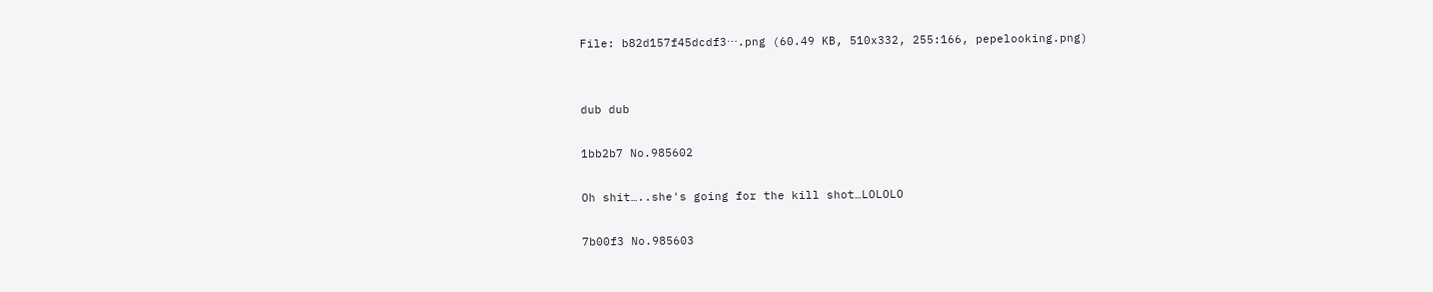File: b82d157f45dcdf3⋯.png (60.49 KB, 510x332, 255:166, pepelooking.png)


dub dub

1bb2b7 No.985602

Oh shit…..she's going for the kill shot…LOLOLO

7b00f3 No.985603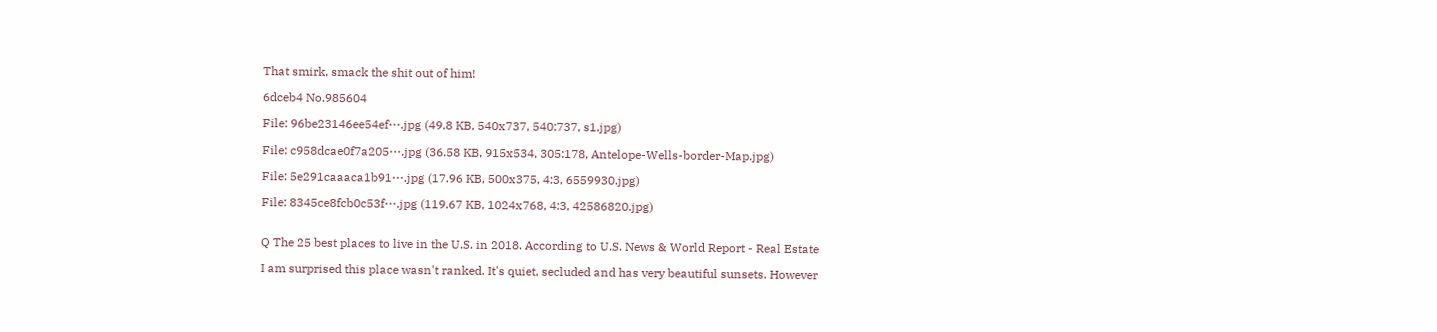That smirk, smack the shit out of him!

6dceb4 No.985604

File: 96be23146ee54ef⋯.jpg (49.8 KB, 540x737, 540:737, s1.jpg)

File: c958dcae0f7a205⋯.jpg (36.58 KB, 915x534, 305:178, Antelope-Wells-border-Map.jpg)

File: 5e291caaaca1b91⋯.jpg (17.96 KB, 500x375, 4:3, 6559930.jpg)

File: 8345ce8fcb0c53f⋯.jpg (119.67 KB, 1024x768, 4:3, 42586820.jpg)


Q The 25 best places to live in the U.S. in 2018. According to U.S. News & World Report - Real Estate

I am surprised this place wasn't ranked. It's quiet, secluded and has very beautiful sunsets. However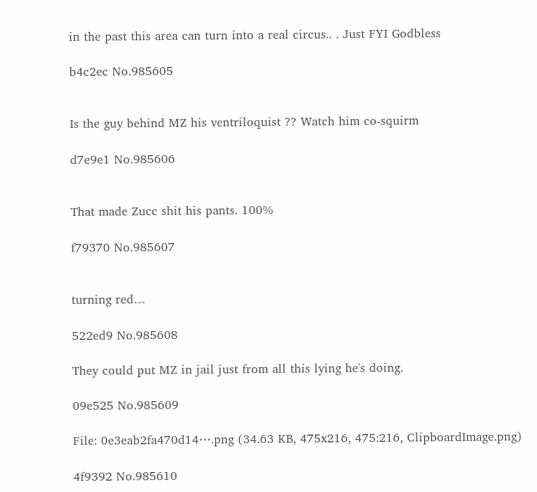in the past this area can turn into a real circus.. . Just FYI Godbless

b4c2ec No.985605


Is the guy behind MZ his ventriloquist ?? Watch him co-squirm

d7e9e1 No.985606


That made Zucc shit his pants. 100%

f79370 No.985607


turning red…

522ed9 No.985608

They could put MZ in jail just from all this lying he's doing.

09e525 No.985609

File: 0e3eab2fa470d14⋯.png (34.63 KB, 475x216, 475:216, ClipboardImage.png)

4f9392 No.985610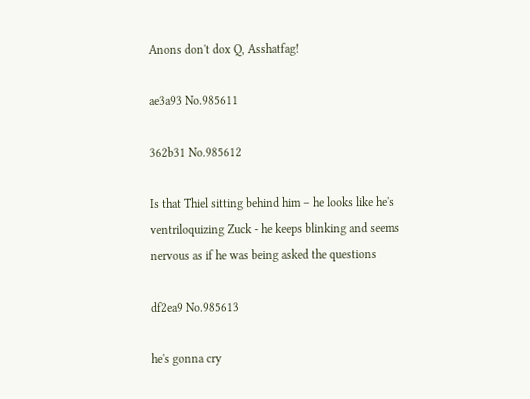Anons don't dox Q, Asshatfag!

ae3a93 No.985611

362b31 No.985612

Is that Thiel sitting behind him – he looks like he's ventriloquizing Zuck - he keeps blinking and seems nervous as if he was being asked the questions

df2ea9 No.985613

he's gonna cry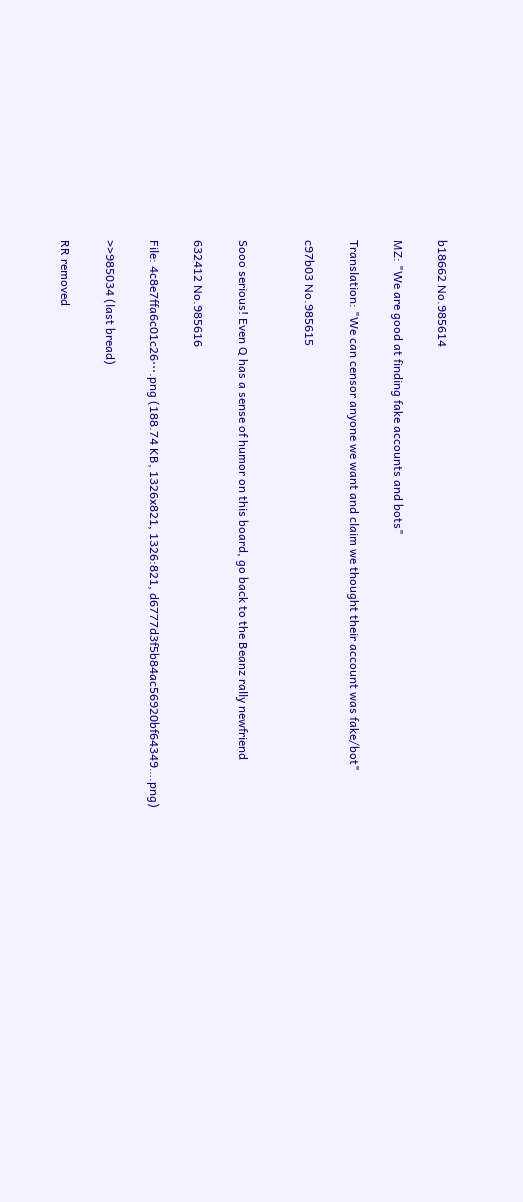b18662 No.985614

MZ: "We are good at finding fake accounts and bots"

Translation: "We can censor anyone we want and claim we thought their account was fake/bot"

c97b03 No.985615


Sooo serious! Even Q has a sense of humor on this board, go back to the Beanz rally newfriend

632412 No.985616

File: 4c8e7ffa6c01c26⋯.png (188.74 KB, 1326x821, 1326:821, d6777d3f5b84ac56920bf64349….png)

>>985034 (last bread)

RR removed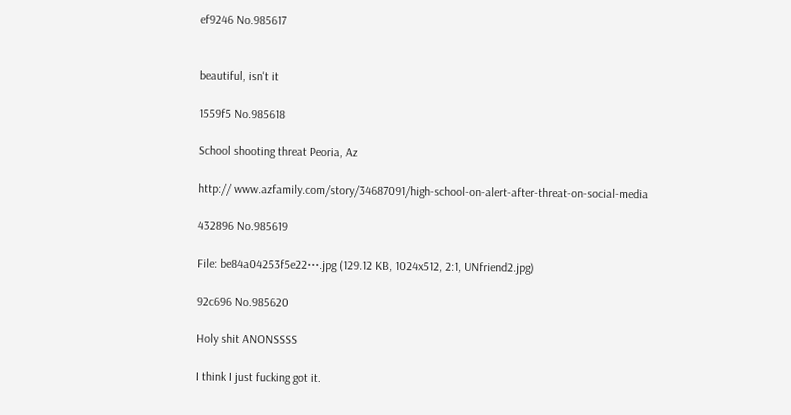ef9246 No.985617


beautiful, isn't it

1559f5 No.985618

School shooting threat Peoria, Az

http:// www.azfamily.com/story/34687091/high-school-on-alert-after-threat-on-social-media

432896 No.985619

File: be84a04253f5e22⋯.jpg (129.12 KB, 1024x512, 2:1, UNfriend2.jpg)

92c696 No.985620

Holy shit ANONSSSS

I think I just fucking got it.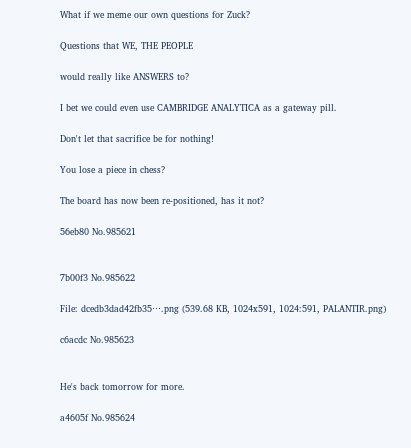What if we meme our own questions for Zuck?

Questions that WE, THE PEOPLE

would really like ANSWERS to?

I bet we could even use CAMBRIDGE ANALYTICA as a gateway pill.

Don't let that sacrifice be for nothing!

You lose a piece in chess?

The board has now been re-positioned, has it not?

56eb80 No.985621


7b00f3 No.985622

File: dcedb3dad42fb35⋯.png (539.68 KB, 1024x591, 1024:591, PALANTIR.png)

c6acdc No.985623


He's back tomorrow for more.

a4605f No.985624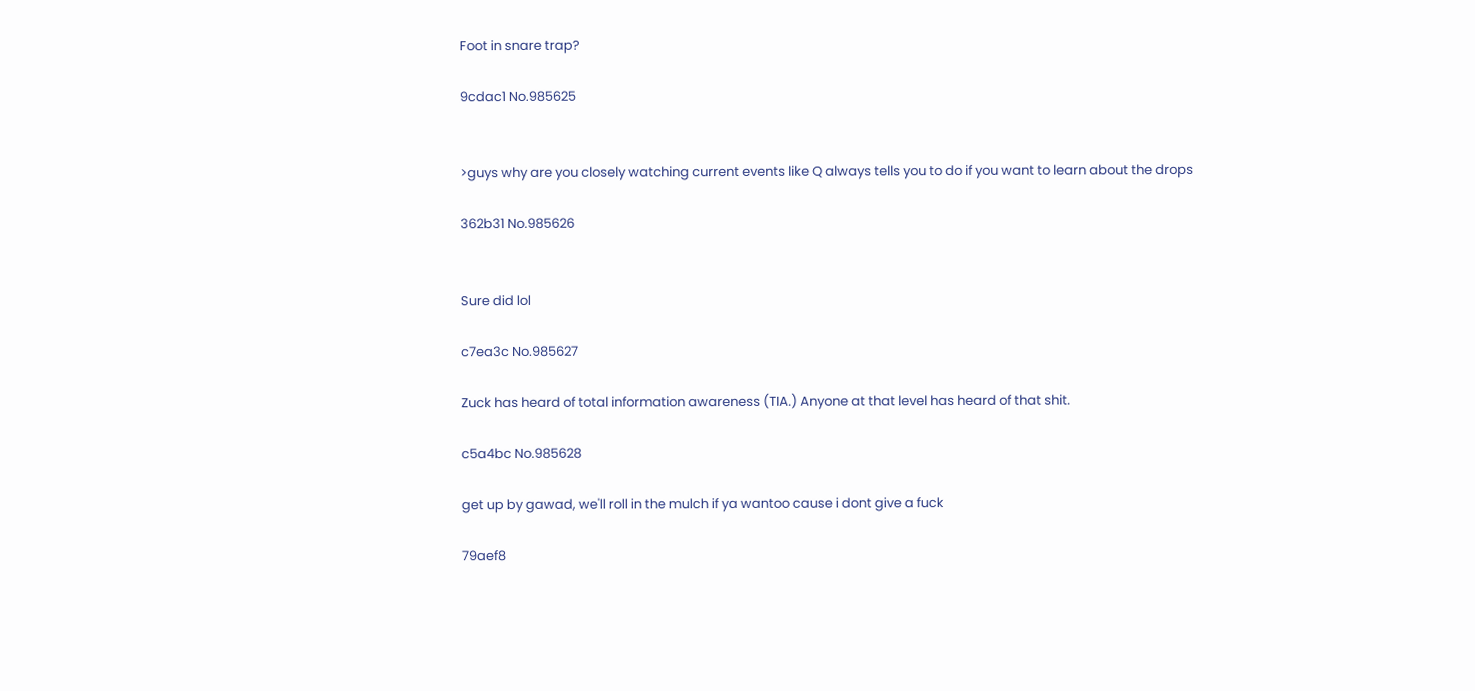Foot in snare trap?

9cdac1 No.985625


>guys why are you closely watching current events like Q always tells you to do if you want to learn about the drops

362b31 No.985626


Sure did lol

c7ea3c No.985627

Zuck has heard of total information awareness (TIA.) Anyone at that level has heard of that shit.

c5a4bc No.985628

get up by gawad, we'll roll in the mulch if ya wantoo cause i dont give a fuck

79aef8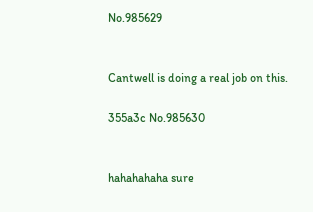No.985629


Cantwell is doing a real job on this.

355a3c No.985630


hahahahaha sure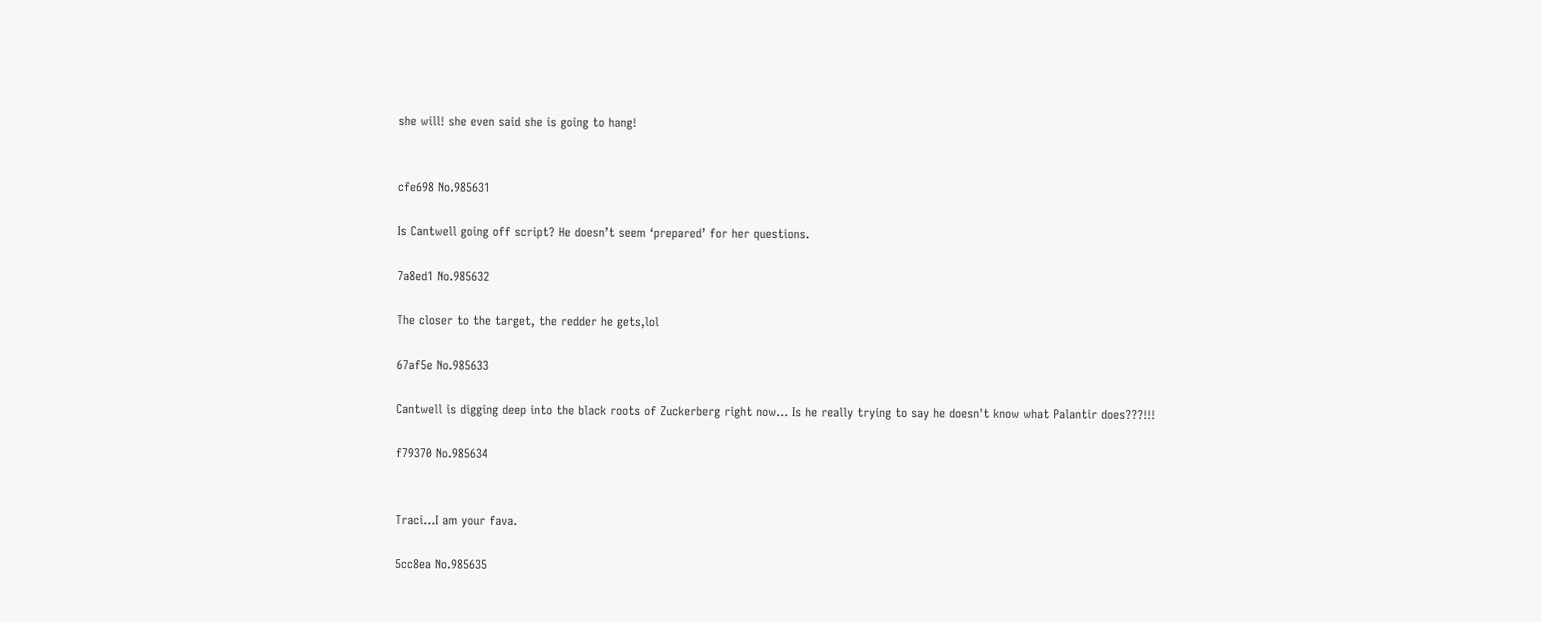she will! she even said she is going to hang!


cfe698 No.985631

Is Cantwell going off script? He doesn’t seem ‘prepared’ for her questions.

7a8ed1 No.985632

The closer to the target, the redder he gets,lol

67af5e No.985633

Cantwell is digging deep into the black roots of Zuckerberg right now… Is he really trying to say he doesn't know what Palantir does???!!!

f79370 No.985634


Traci…I am your fava.

5cc8ea No.985635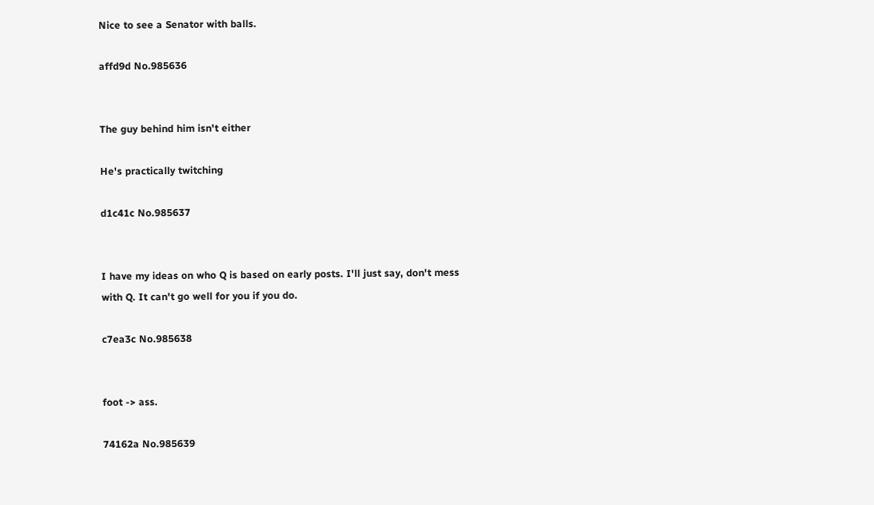Nice to see a Senator with balls.

affd9d No.985636


The guy behind him isn't either

He's practically twitching

d1c41c No.985637


I have my ideas on who Q is based on early posts. I'll just say, don't mess with Q. It can't go well for you if you do.

c7ea3c No.985638


foot -> ass.

74162a No.985639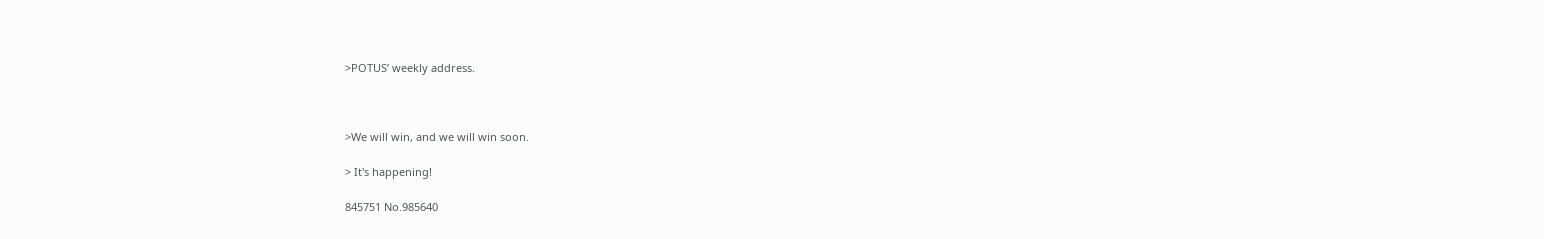>POTUS’ weekly address.



>We will win, and we will win soon.

> It's happening!

845751 No.985640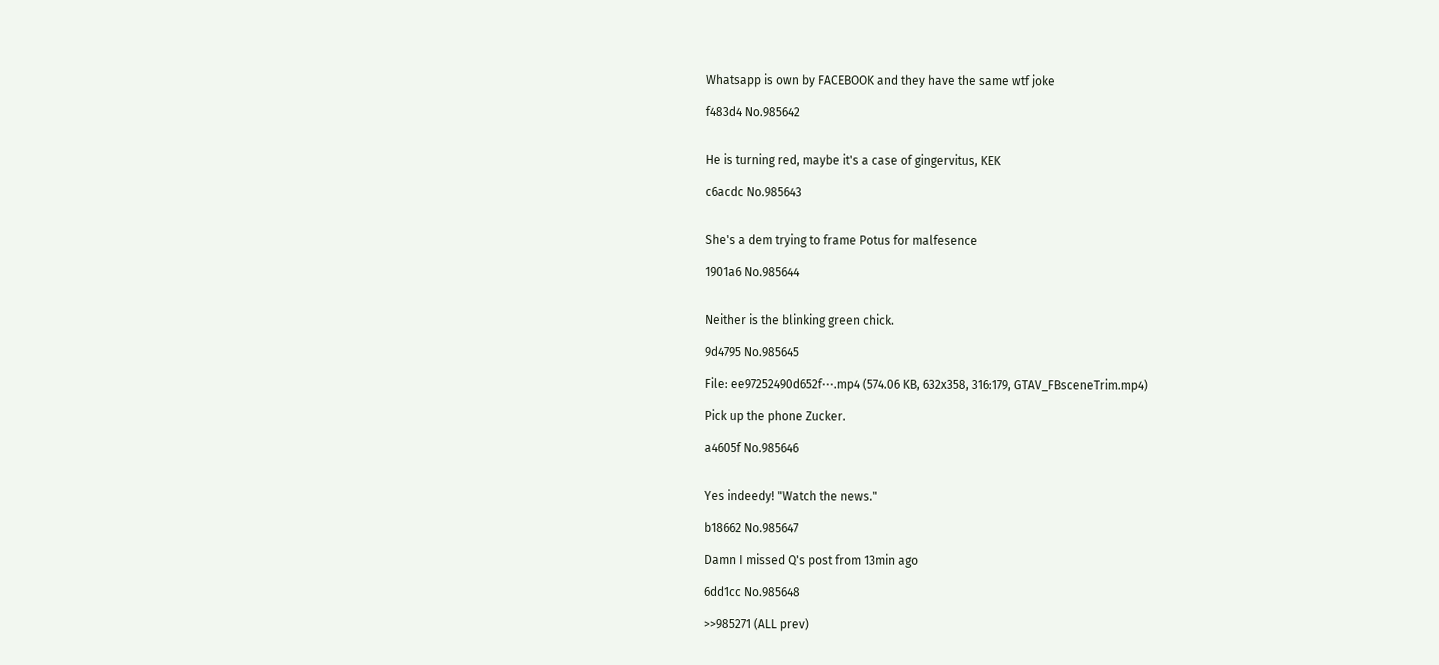Whatsapp is own by FACEBOOK and they have the same wtf joke

f483d4 No.985642


He is turning red, maybe it's a case of gingervitus, KEK

c6acdc No.985643


She's a dem trying to frame Potus for malfesence

1901a6 No.985644


Neither is the blinking green chick.

9d4795 No.985645

File: ee97252490d652f⋯.mp4 (574.06 KB, 632x358, 316:179, GTAV_FBsceneTrim.mp4)

Pick up the phone Zucker.

a4605f No.985646


Yes indeedy! "Watch the news."

b18662 No.985647

Damn I missed Q's post from 13min ago

6dd1cc No.985648

>>985271 (ALL prev)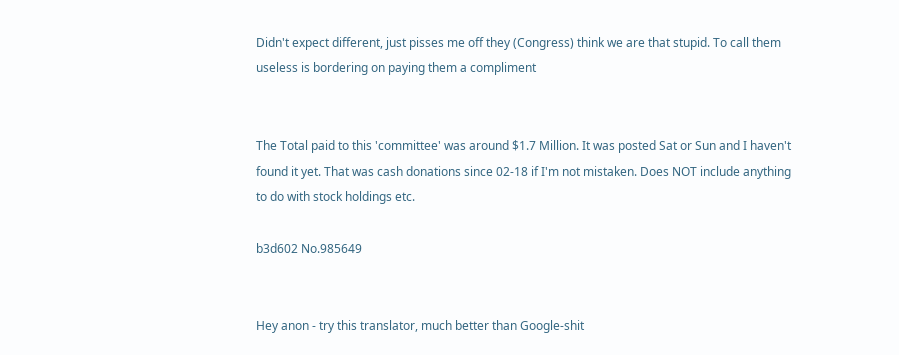Didn't expect different, just pisses me off they (Congress) think we are that stupid. To call them useless is bordering on paying them a compliment


The Total paid to this 'committee' was around $1.7 Million. It was posted Sat or Sun and I haven't found it yet. That was cash donations since 02-18 if I'm not mistaken. Does NOT include anything to do with stock holdings etc.

b3d602 No.985649


Hey anon - try this translator, much better than Google-shit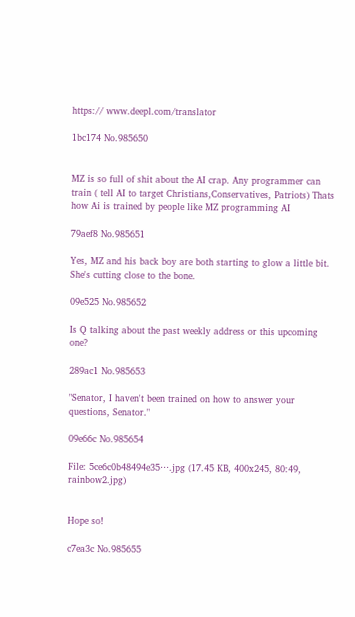https:// www.deepl.com/translator

1bc174 No.985650


MZ is so full of shit about the AI crap. Any programmer can train ( tell AI to target Christians,Conservatives, Patriots) Thats how Ai is trained by people like MZ programming AI

79aef8 No.985651

Yes, MZ and his back boy are both starting to glow a little bit. She's cutting close to the bone.

09e525 No.985652

Is Q talking about the past weekly address or this upcoming one?

289ac1 No.985653

"Senator, I haven't been trained on how to answer your questions, Senator."

09e66c No.985654

File: 5ce6c0b48494e35⋯.jpg (17.45 KB, 400x245, 80:49, rainbow2.jpg)


Hope so!

c7ea3c No.985655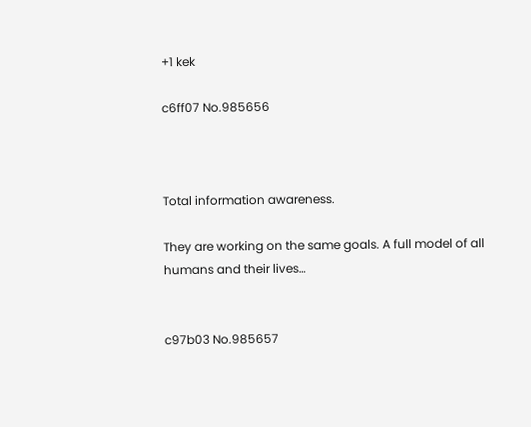+1 kek

c6ff07 No.985656



Total information awareness.

They are working on the same goals. A full model of all humans and their lives…


c97b03 No.985657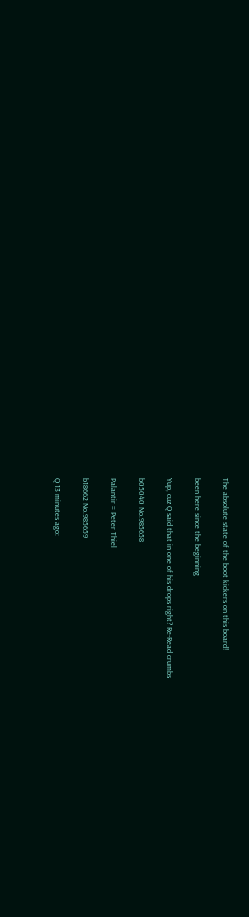The absolute state of the boot kickers on this board!

been here since the beginning

Yup, cuz Q said that in one of his drops right? Re-Read crumbs

b05040 No.985658

Palantir = Peter Thiel

b18662 No.985659

Q 13 minutes ago: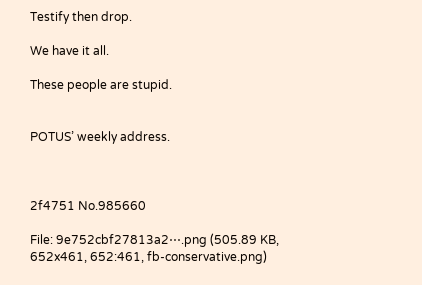Testify then drop.

We have it all.

These people are stupid.


POTUS’ weekly address.



2f4751 No.985660

File: 9e752cbf27813a2⋯.png (505.89 KB, 652x461, 652:461, fb-conservative.png)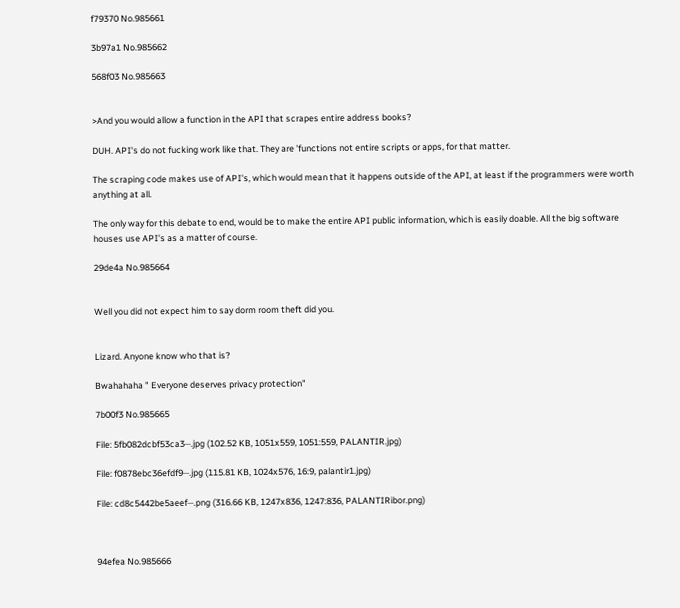f79370 No.985661

3b97a1 No.985662

568f03 No.985663


>And you would allow a function in the API that scrapes entire address books?

DUH. API's do not fucking work like that. They are 'functions not entire scripts or apps, for that matter.

The scraping code makes use of API's, which would mean that it happens outside of the API, at least if the programmers were worth anything at all.

The only way for this debate to end, would be to make the entire API public information, which is easily doable. All the big software houses use API's as a matter of course.

29de4a No.985664


Well you did not expect him to say dorm room theft did you.


Lizard. Anyone know who that is?

Bwahahaha " Everyone deserves privacy protection"

7b00f3 No.985665

File: 5fb082dcbf53ca3⋯.jpg (102.52 KB, 1051x559, 1051:559, PALANTIR.jpg)

File: f0878ebc36efdf9⋯.jpg (115.81 KB, 1024x576, 16:9, palantir1.jpg)

File: cd8c5442be5aeef⋯.png (316.66 KB, 1247x836, 1247:836, PALANTIRibor.png)



94efea No.985666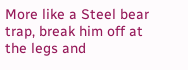More like a Steel bear trap, break him off at the legs and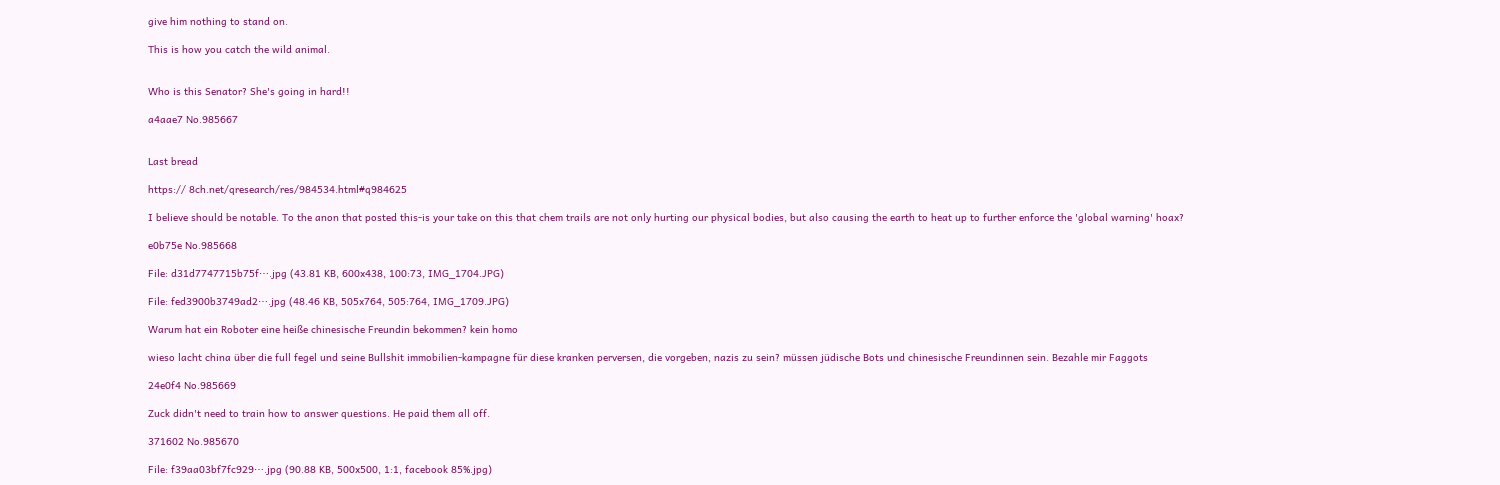give him nothing to stand on.

This is how you catch the wild animal.


Who is this Senator? She's going in hard!!

a4aae7 No.985667


Last bread

https:// 8ch.net/qresearch/res/984534.html#q984625

I believe should be notable. To the anon that posted this-is your take on this that chem trails are not only hurting our physical bodies, but also causing the earth to heat up to further enforce the 'global warning' hoax?

e0b75e No.985668

File: d31d7747715b75f⋯.jpg (43.81 KB, 600x438, 100:73, IMG_1704.JPG)

File: fed3900b3749ad2⋯.jpg (48.46 KB, 505x764, 505:764, IMG_1709.JPG)

Warum hat ein Roboter eine heiße chinesische Freundin bekommen? kein homo

wieso lacht china über die full fegel und seine Bullshit immobilien-kampagne für diese kranken perversen, die vorgeben, nazis zu sein? müssen jüdische Bots und chinesische Freundinnen sein. Bezahle mir Faggots

24e0f4 No.985669

Zuck didn't need to train how to answer questions. He paid them all off.

371602 No.985670

File: f39aa03bf7fc929⋯.jpg (90.88 KB, 500x500, 1:1, facebook 85%.jpg)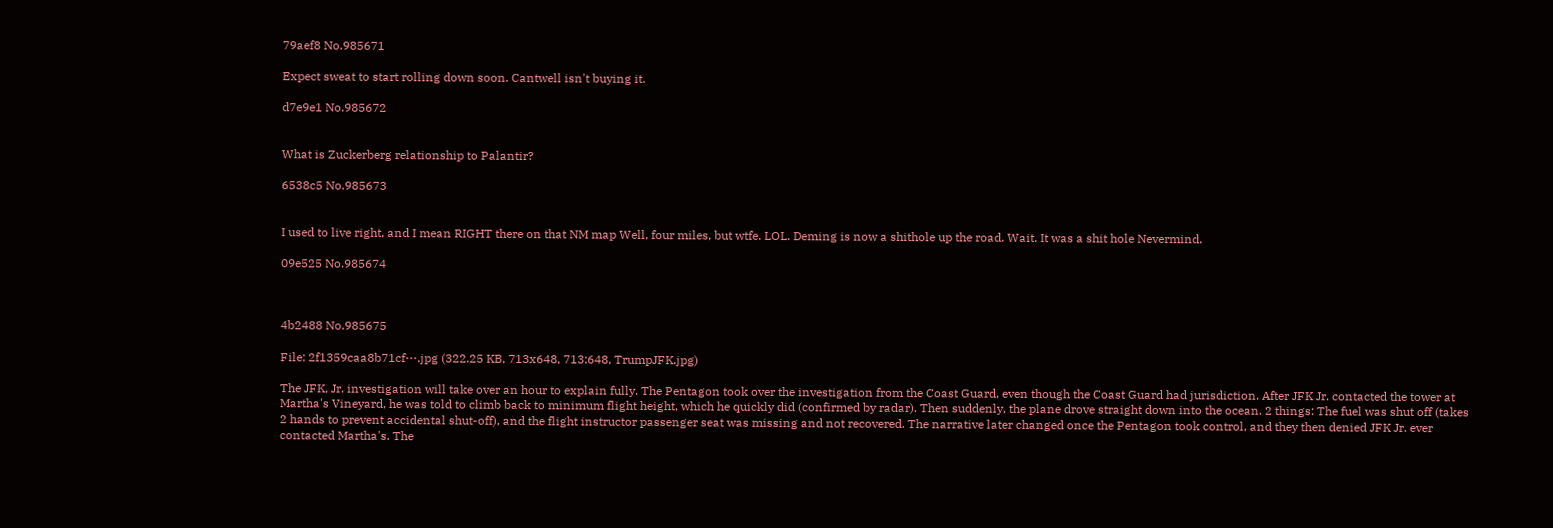79aef8 No.985671

Expect sweat to start rolling down soon. Cantwell isn't buying it.

d7e9e1 No.985672


What is Zuckerberg relationship to Palantir?

6538c5 No.985673


I used to live right, and I mean RIGHT there on that NM map Well, four miles, but wtfe. LOL. Deming is now a shithole up the road. Wait. It was a shit hole Nevermind.

09e525 No.985674



4b2488 No.985675

File: 2f1359caa8b71cf⋯.jpg (322.25 KB, 713x648, 713:648, TrumpJFK.jpg)

The JFK, Jr. investigation will take over an hour to explain fully. The Pentagon took over the investigation from the Coast Guard, even though the Coast Guard had jurisdiction. After JFK Jr. contacted the tower at Martha's Vineyard, he was told to climb back to minimum flight height, which he quickly did (confirmed by radar). Then suddenly, the plane drove straight down into the ocean. 2 things: The fuel was shut off (takes 2 hands to prevent accidental shut-off), and the flight instructor passenger seat was missing and not recovered. The narrative later changed once the Pentagon took control, and they then denied JFK Jr. ever contacted Martha's. The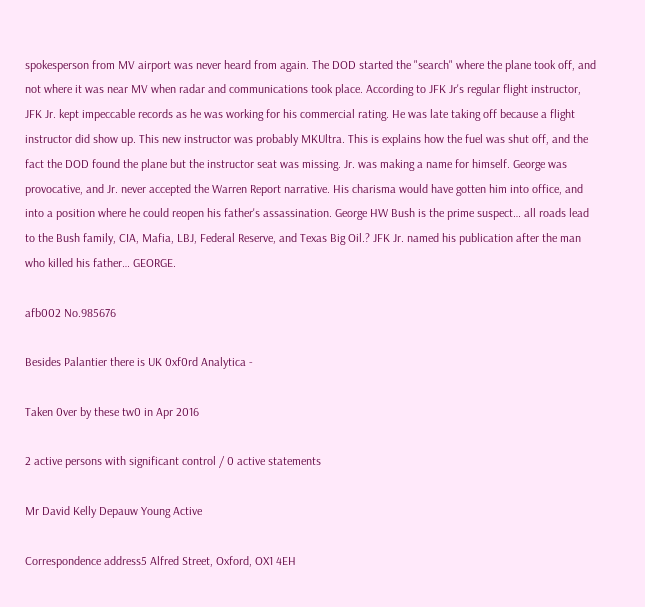spokesperson from MV airport was never heard from again. The DOD started the "search" where the plane took off, and not where it was near MV when radar and communications took place. According to JFK Jr's regular flight instructor, JFK Jr. kept impeccable records as he was working for his commercial rating. He was late taking off because a flight instructor did show up. This new instructor was probably MKUltra. This is explains how the fuel was shut off, and the fact the DOD found the plane but the instructor seat was missing. Jr. was making a name for himself. George was provocative, and Jr. never accepted the Warren Report narrative. His charisma would have gotten him into office, and into a position where he could reopen his father's assassination. George HW Bush is the prime suspect… all roads lead to the Bush family, CIA, Mafia, LBJ, Federal Reserve, and Texas Big Oil.? JFK Jr. named his publication after the man who killed his father… GEORGE.

afb002 No.985676

Besides Palantier there is UK 0xf0rd Analytica -

Taken 0ver by these tw0 in Apr 2016

2 active persons with significant control / 0 active statements

Mr David Kelly Depauw Young Active

Correspondence address5 Alfred Street, Oxford, OX1 4EH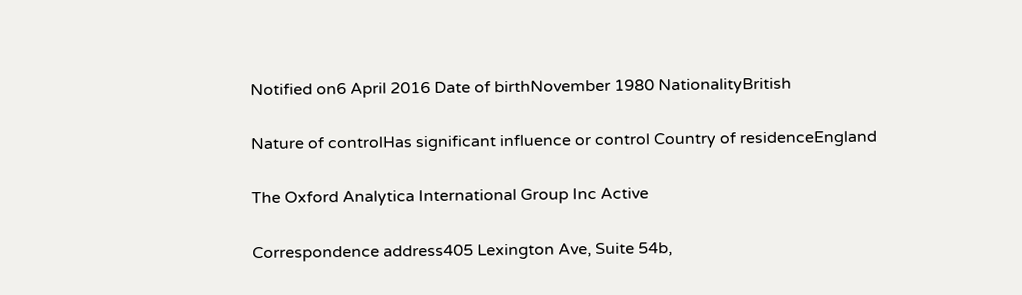Notified on6 April 2016 Date of birthNovember 1980 NationalityBritish

Nature of controlHas significant influence or control Country of residenceEngland

The Oxford Analytica International Group Inc Active

Correspondence address405 Lexington Ave, Suite 54b,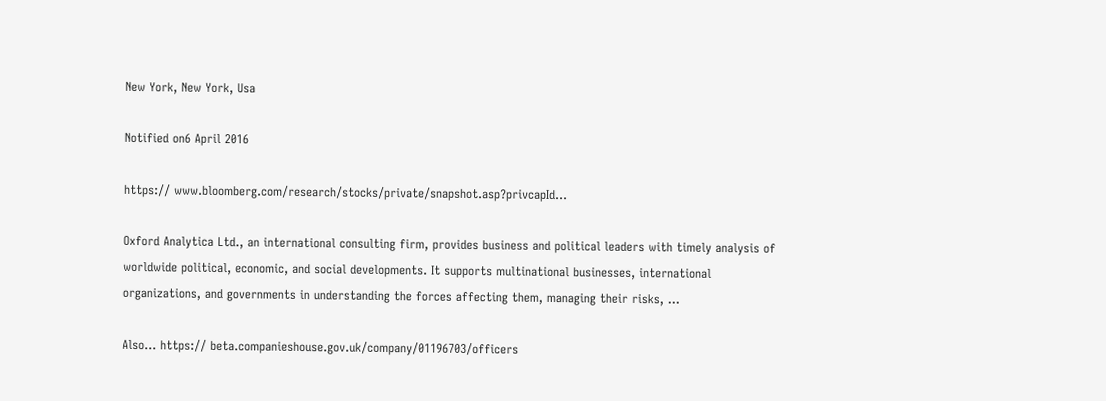New York, New York, Usa

Notified on6 April 2016

https:// www.bloomberg.com/research/stocks/private/snapshot.asp?privcapId…

Oxford Analytica Ltd., an international consulting firm, provides business and political leaders with timely analysis of worldwide political, economic, and social developments. It supports multinational businesses, international organizations, and governments in understanding the forces affecting them, managing their risks, …

Also… https:// beta.companieshouse.gov.uk/company/01196703/officers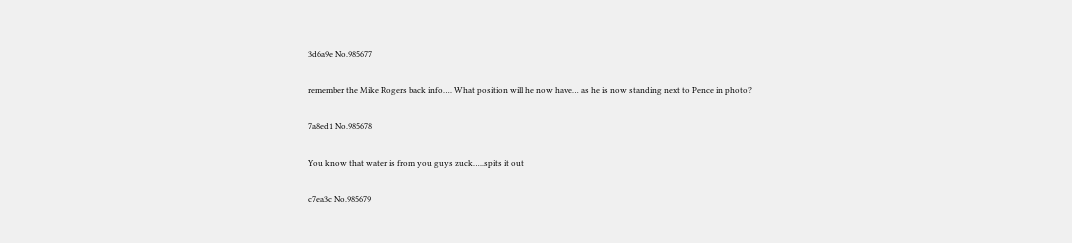3d6a9e No.985677

remember the Mike Rogers back info…. What position will he now have… as he is now standing next to Pence in photo?

7a8ed1 No.985678

You know that water is from you guys zuck…..spits it out

c7ea3c No.985679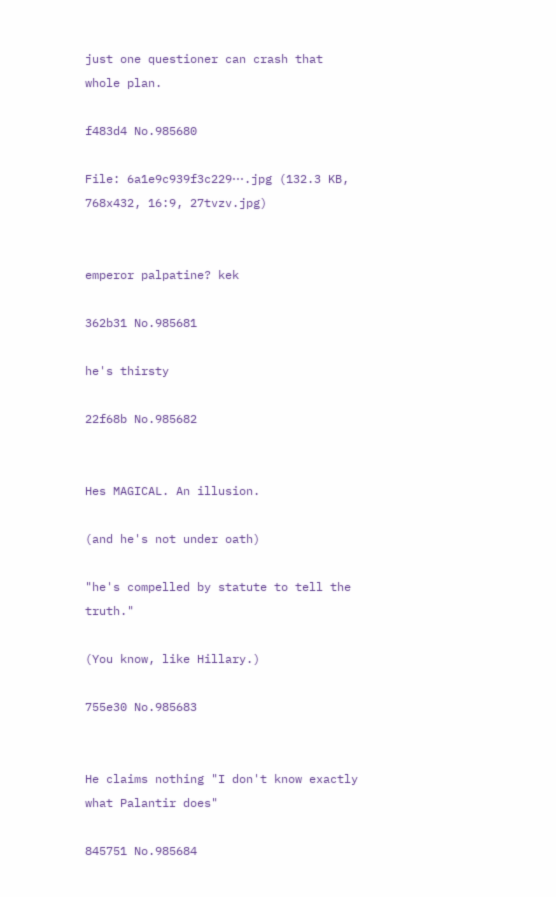just one questioner can crash that whole plan.

f483d4 No.985680

File: 6a1e9c939f3c229⋯.jpg (132.3 KB, 768x432, 16:9, 27tvzv.jpg)


emperor palpatine? kek

362b31 No.985681

he's thirsty

22f68b No.985682


Hes MAGICAL. An illusion.

(and he's not under oath)

"he's compelled by statute to tell the truth."

(You know, like Hillary.)

755e30 No.985683


He claims nothing "I don't know exactly what Palantir does"

845751 No.985684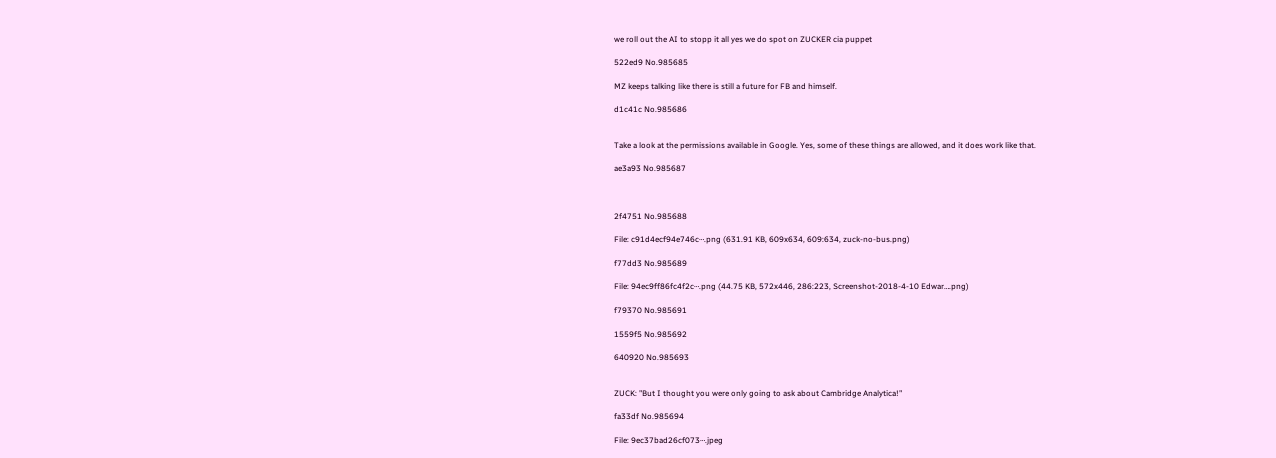we roll out the AI to stopp it all yes we do spot on ZUCKER cia puppet

522ed9 No.985685

MZ keeps talking like there is still a future for FB and himself.

d1c41c No.985686


Take a look at the permissions available in Google. Yes, some of these things are allowed, and it does work like that.

ae3a93 No.985687



2f4751 No.985688

File: c91d4ecf94e746c⋯.png (631.91 KB, 609x634, 609:634, zuck-no-bus.png)

f77dd3 No.985689

File: 94ec9ff86fc4f2c⋯.png (44.75 KB, 572x446, 286:223, Screenshot-2018-4-10 Edwar….png)

f79370 No.985691

1559f5 No.985692

640920 No.985693


ZUCK: "But I thought you were only going to ask about Cambridge Analytica!"

fa33df No.985694

File: 9ec37bad26cf073⋯.jpeg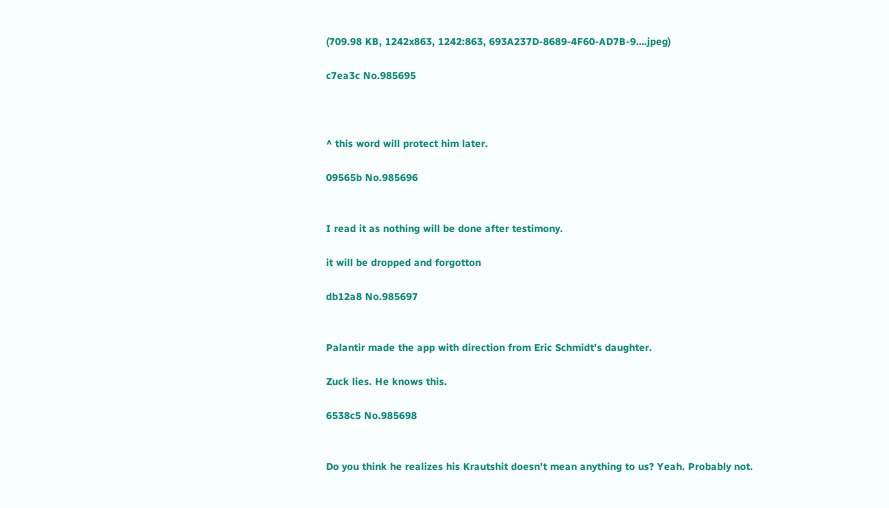(709.98 KB, 1242x863, 1242:863, 693A237D-8689-4F60-AD7B-9….jpeg)

c7ea3c No.985695



^ this word will protect him later.

09565b No.985696


I read it as nothing will be done after testimony.

it will be dropped and forgotton

db12a8 No.985697


Palantir made the app with direction from Eric Schmidt's daughter.

Zuck lies. He knows this.

6538c5 No.985698


Do you think he realizes his Krautshit doesn't mean anything to us? Yeah. Probably not.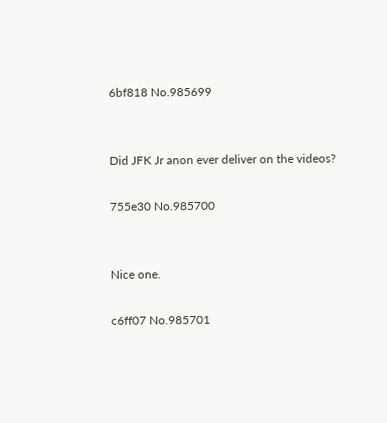6bf818 No.985699


Did JFK Jr anon ever deliver on the videos?

755e30 No.985700


Nice one.

c6ff07 No.985701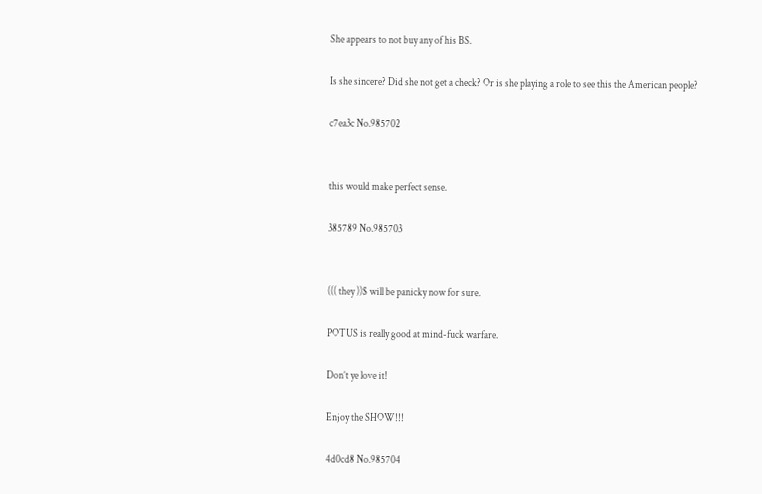She appears to not buy any of his BS.

Is she sincere? Did she not get a check? Or is she playing a role to see this the American people?

c7ea3c No.985702


this would make perfect sense.

385789 No.985703


((( they ))$ will be panicky now for sure.

POTUS is really good at mind-fuck warfare.

Don’t ye love it!

Enjoy the SHOW!!!

4d0cd8 No.985704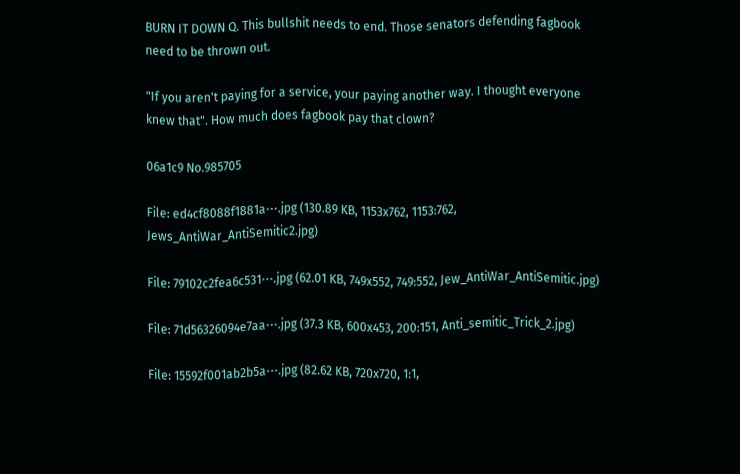BURN IT DOWN Q. This bullshit needs to end. Those senators defending fagbook need to be thrown out.

"If you aren't paying for a service, your paying another way. I thought everyone knew that". How much does fagbook pay that clown?

06a1c9 No.985705

File: ed4cf8088f1881a⋯.jpg (130.89 KB, 1153x762, 1153:762, Jews_AntiWar_AntiSemitic2.jpg)

File: 79102c2fea6c531⋯.jpg (62.01 KB, 749x552, 749:552, Jew_AntiWar_AntiSemitic.jpg)

File: 71d56326094e7aa⋯.jpg (37.3 KB, 600x453, 200:151, Anti_semitic_Trick_2.jpg)

File: 15592f001ab2b5a⋯.jpg (82.62 KB, 720x720, 1:1,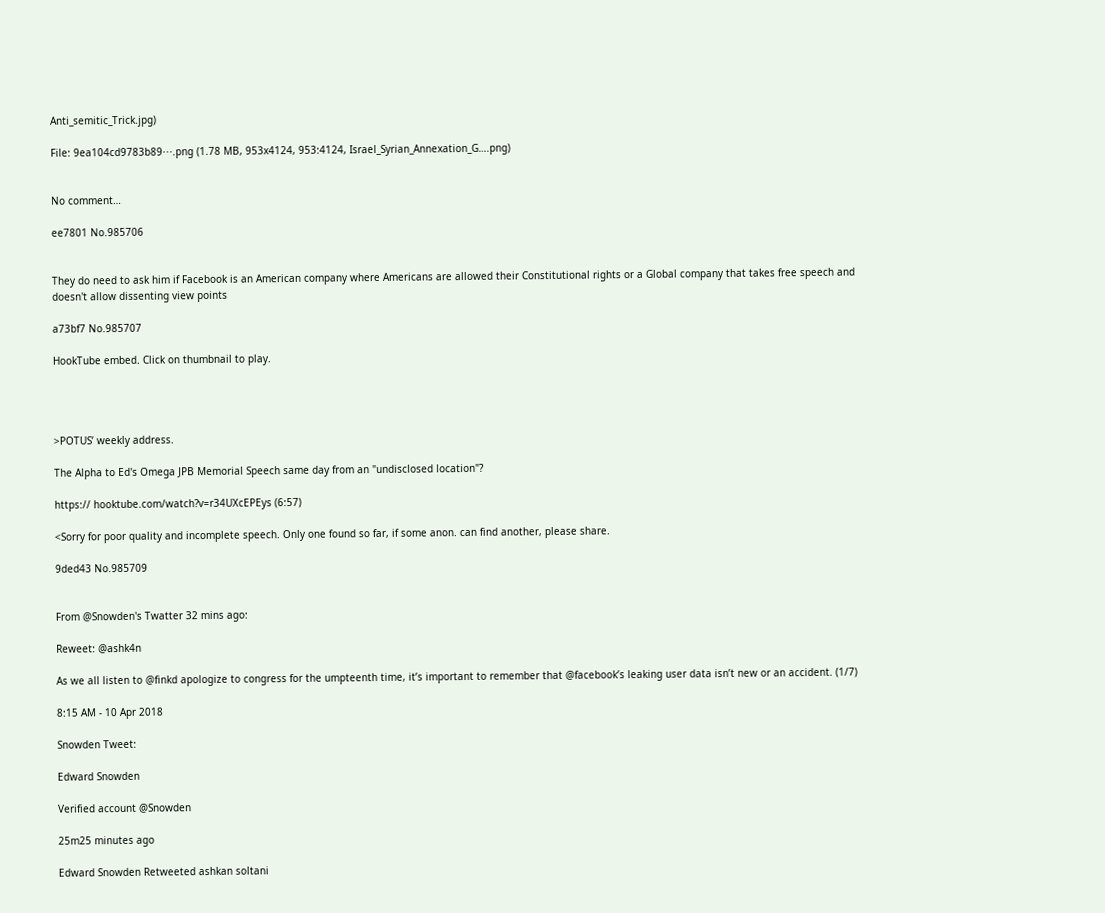Anti_semitic_Trick.jpg)

File: 9ea104cd9783b89⋯.png (1.78 MB, 953x4124, 953:4124, Israel_Syrian_Annexation_G….png)


No comment…

ee7801 No.985706


They do need to ask him if Facebook is an American company where Americans are allowed their Constitutional rights or a Global company that takes free speech and doesn't allow dissenting view points

a73bf7 No.985707

HookTube embed. Click on thumbnail to play.




>POTUS’ weekly address.

The Alpha to Ed's Omega JPB Memorial Speech same day from an "undisclosed location"?

https:// hooktube.com/watch?v=r34UXcEPEys (6:57)

<Sorry for poor quality and incomplete speech. Only one found so far, if some anon. can find another, please share.

9ded43 No.985709


From @Snowden's Twatter 32 mins ago:

Reweet: @ashk4n

As we all listen to @finkd apologize to congress for the umpteenth time, it’s important to remember that @facebook’s leaking user data isn’t new or an accident. (1/7)

8:15 AM - 10 Apr 2018

Snowden Tweet:

Edward Snowden

Verified account @Snowden

25m25 minutes ago

Edward Snowden Retweeted ashkan soltani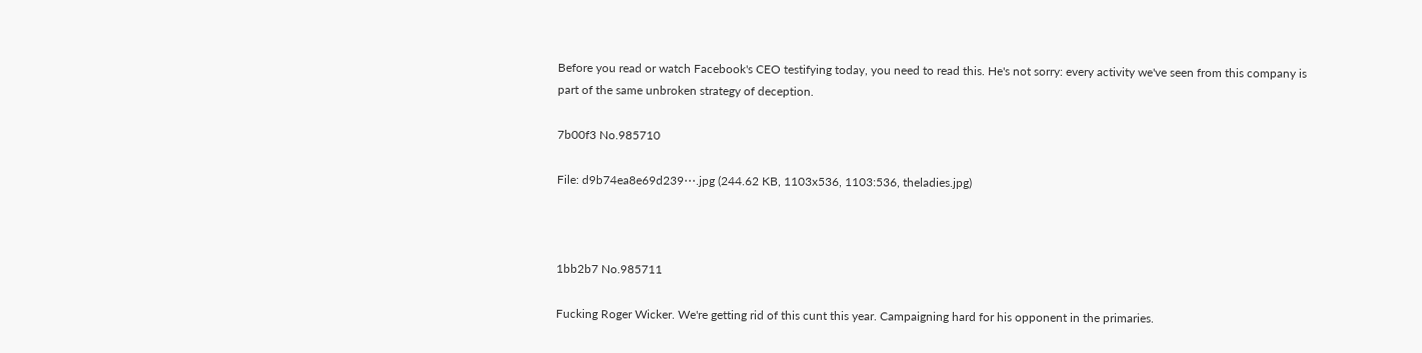Before you read or watch Facebook's CEO testifying today, you need to read this. He's not sorry: every activity we've seen from this company is part of the same unbroken strategy of deception.

7b00f3 No.985710

File: d9b74ea8e69d239⋯.jpg (244.62 KB, 1103x536, 1103:536, theladies.jpg)



1bb2b7 No.985711

Fucking Roger Wicker. We're getting rid of this cunt this year. Campaigning hard for his opponent in the primaries.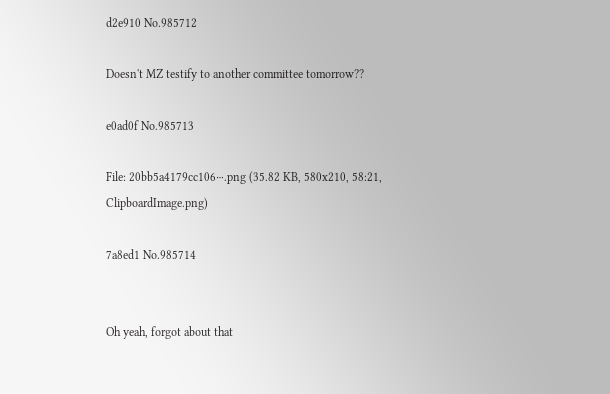d2e910 No.985712

Doesn't MZ testify to another committee tomorrow??

e0ad0f No.985713

File: 20bb5a4179cc106⋯.png (35.82 KB, 580x210, 58:21, ClipboardImage.png)

7a8ed1 No.985714


Oh yeah, forgot about that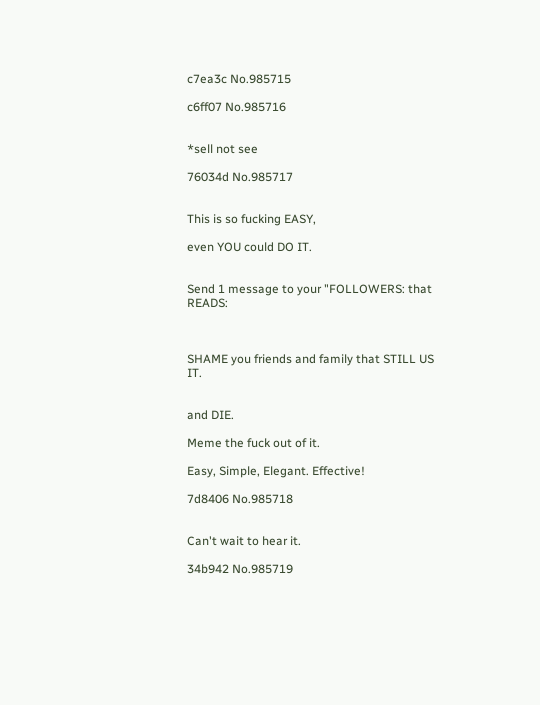c7ea3c No.985715

c6ff07 No.985716


*sell not see

76034d No.985717


This is so fucking EASY,

even YOU could DO IT.


Send 1 message to your "FOLLOWERS: that READS:



SHAME you friends and family that STILL US IT.


and DIE.

Meme the fuck out of it.

Easy, Simple, Elegant. Effective!

7d8406 No.985718


Can't wait to hear it.

34b942 No.985719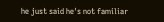he just said he's not familiar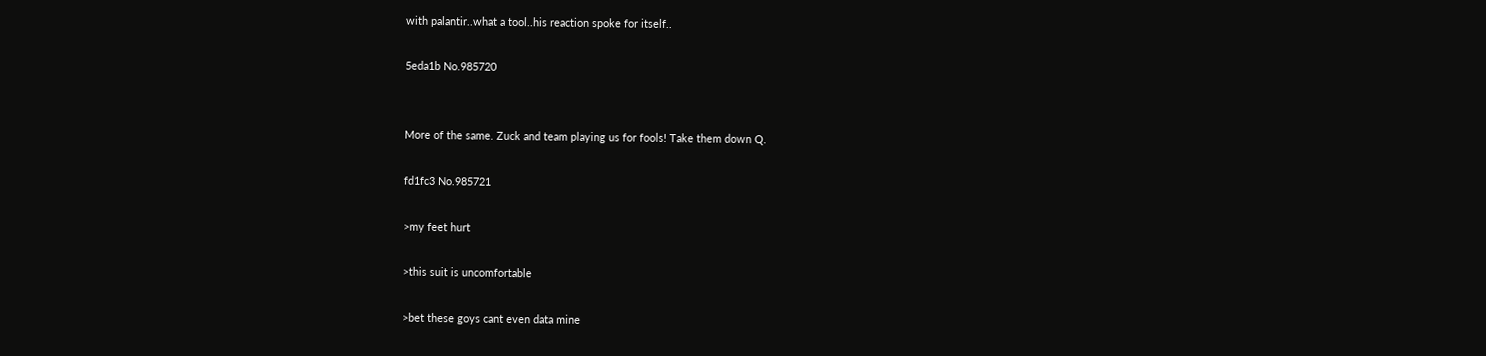with palantir..what a tool..his reaction spoke for itself..

5eda1b No.985720


More of the same. Zuck and team playing us for fools! Take them down Q.

fd1fc3 No.985721

>my feet hurt

>this suit is uncomfortable

>bet these goys cant even data mine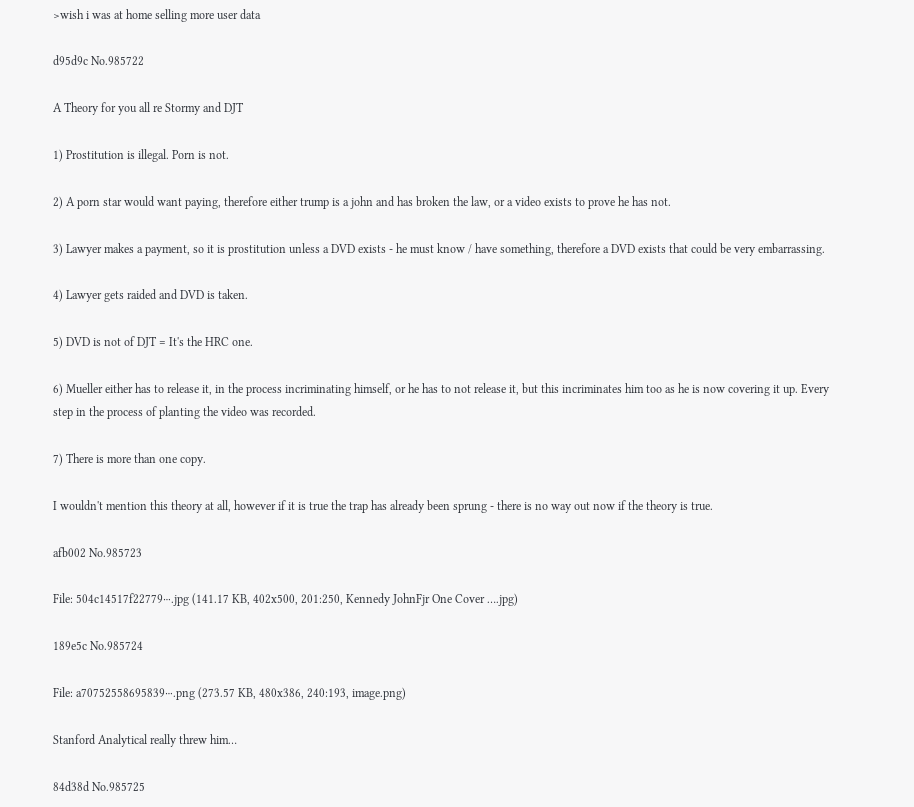>wish i was at home selling more user data

d95d9c No.985722

A Theory for you all re Stormy and DJT

1) Prostitution is illegal. Porn is not.

2) A porn star would want paying, therefore either trump is a john and has broken the law, or a video exists to prove he has not.

3) Lawyer makes a payment, so it is prostitution unless a DVD exists - he must know / have something, therefore a DVD exists that could be very embarrassing.

4) Lawyer gets raided and DVD is taken.

5) DVD is not of DJT = It's the HRC one.

6) Mueller either has to release it, in the process incriminating himself, or he has to not release it, but this incriminates him too as he is now covering it up. Every step in the process of planting the video was recorded.

7) There is more than one copy.

I wouldn't mention this theory at all, however if it is true the trap has already been sprung - there is no way out now if the theory is true.

afb002 No.985723

File: 504c14517f22779⋯.jpg (141.17 KB, 402x500, 201:250, Kennedy JohnFjr One Cover ….jpg)

189e5c No.985724

File: a70752558695839⋯.png (273.57 KB, 480x386, 240:193, image.png)

Stanford Analytical really threw him…

84d38d No.985725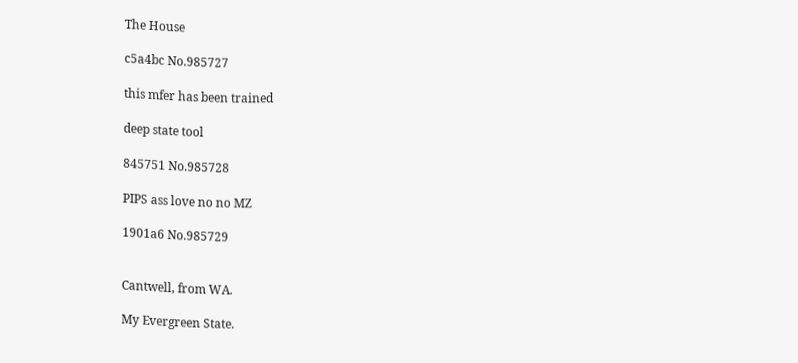The House

c5a4bc No.985727

this mfer has been trained

deep state tool

845751 No.985728

PIPS ass love no no MZ

1901a6 No.985729


Cantwell, from WA.

My Evergreen State.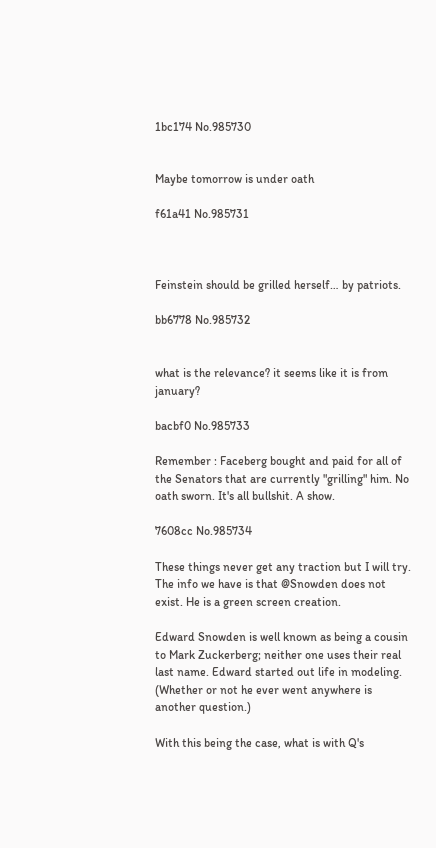1bc174 No.985730


Maybe tomorrow is under oath

f61a41 No.985731



Feinstein should be grilled herself… by patriots.

bb6778 No.985732


what is the relevance? it seems like it is from january?

bacbf0 No.985733

Remember : Faceberg bought and paid for all of the Senators that are currently "grilling" him. No oath sworn. It's all bullshit. A show.

7608cc No.985734

These things never get any traction but I will try. The info we have is that @Snowden does not exist. He is a green screen creation.

Edward Snowden is well known as being a cousin to Mark Zuckerberg; neither one uses their real last name. Edward started out life in modeling. (Whether or not he ever went anywhere is another question.)

With this being the case, what is with Q's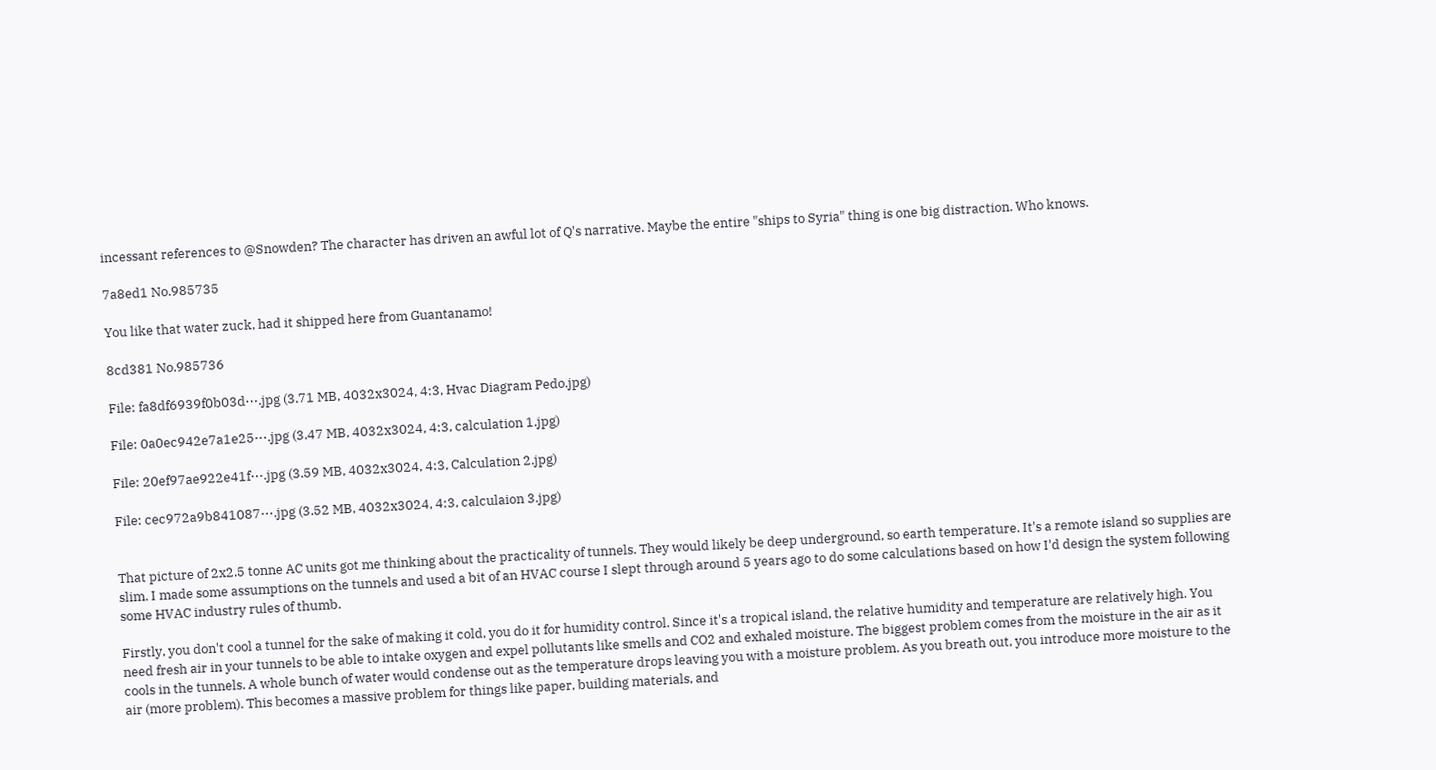incessant references to @Snowden? The character has driven an awful lot of Q's narrative. Maybe the entire "ships to Syria" thing is one big distraction. Who knows.

7a8ed1 No.985735

You like that water zuck, had it shipped here from Guantanamo!

8cd381 No.985736

File: fa8df6939f0b03d⋯.jpg (3.71 MB, 4032x3024, 4:3, Hvac Diagram Pedo.jpg)

File: 0a0ec942e7a1e25⋯.jpg (3.47 MB, 4032x3024, 4:3, calculation 1.jpg)

File: 20ef97ae922e41f⋯.jpg (3.59 MB, 4032x3024, 4:3, Calculation 2.jpg)

File: cec972a9b841087⋯.jpg (3.52 MB, 4032x3024, 4:3, calculaion 3.jpg)


That picture of 2x2.5 tonne AC units got me thinking about the practicality of tunnels. They would likely be deep underground, so earth temperature. It's a remote island so supplies are slim. I made some assumptions on the tunnels and used a bit of an HVAC course I slept through around 5 years ago to do some calculations based on how I'd design the system following some HVAC industry rules of thumb.

Firstly, you don't cool a tunnel for the sake of making it cold, you do it for humidity control. Since it's a tropical island, the relative humidity and temperature are relatively high. You need fresh air in your tunnels to be able to intake oxygen and expel pollutants like smells and CO2 and exhaled moisture. The biggest problem comes from the moisture in the air as it cools in the tunnels. A whole bunch of water would condense out as the temperature drops leaving you with a moisture problem. As you breath out, you introduce more moisture to the air (more problem). This becomes a massive problem for things like paper, building materials, and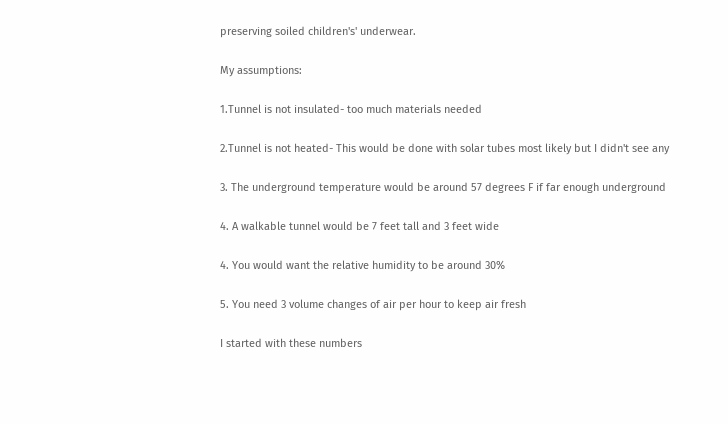preserving soiled children's' underwear.

My assumptions:

1.Tunnel is not insulated- too much materials needed

2.Tunnel is not heated- This would be done with solar tubes most likely but I didn't see any

3. The underground temperature would be around 57 degrees F if far enough underground

4. A walkable tunnel would be 7 feet tall and 3 feet wide

4. You would want the relative humidity to be around 30%

5. You need 3 volume changes of air per hour to keep air fresh

I started with these numbers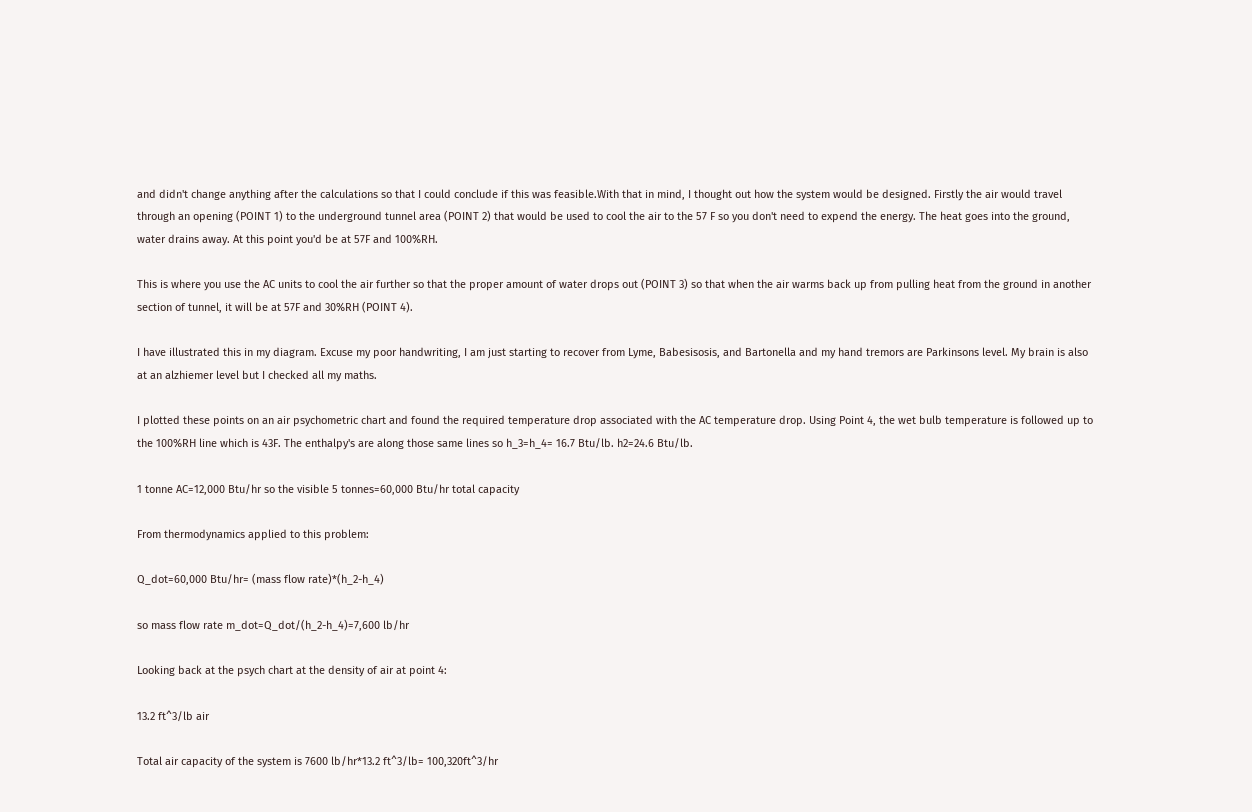and didn't change anything after the calculations so that I could conclude if this was feasible.With that in mind, I thought out how the system would be designed. Firstly the air would travel through an opening (POINT 1) to the underground tunnel area (POINT 2) that would be used to cool the air to the 57 F so you don't need to expend the energy. The heat goes into the ground, water drains away. At this point you'd be at 57F and 100%RH.

This is where you use the AC units to cool the air further so that the proper amount of water drops out (POINT 3) so that when the air warms back up from pulling heat from the ground in another section of tunnel, it will be at 57F and 30%RH (POINT 4).

I have illustrated this in my diagram. Excuse my poor handwriting, I am just starting to recover from Lyme, Babesisosis, and Bartonella and my hand tremors are Parkinsons level. My brain is also at an alzhiemer level but I checked all my maths.

I plotted these points on an air psychometric chart and found the required temperature drop associated with the AC temperature drop. Using Point 4, the wet bulb temperature is followed up to the 100%RH line which is 43F. The enthalpy's are along those same lines so h_3=h_4= 16.7 Btu/lb. h2=24.6 Btu/lb.

1 tonne AC=12,000 Btu/hr so the visible 5 tonnes=60,000 Btu/hr total capacity

From thermodynamics applied to this problem:

Q_dot=60,000 Btu/hr= (mass flow rate)*(h_2-h_4)

so mass flow rate m_dot=Q_dot/(h_2-h_4)=7,600 lb/hr

Looking back at the psych chart at the density of air at point 4:

13.2 ft^3/lb air

Total air capacity of the system is 7600 lb/hr*13.2 ft^3/lb= 100,320ft^3/hr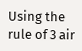Using the rule of 3 air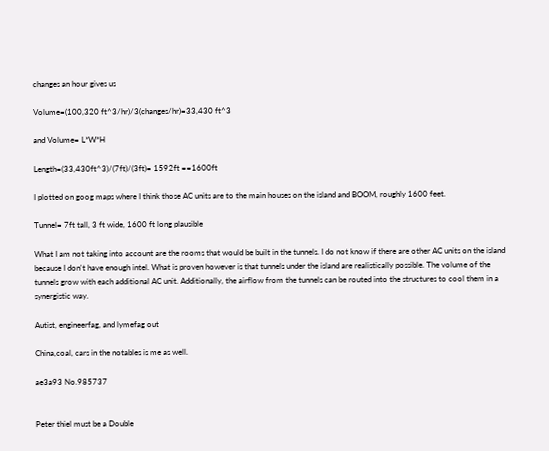changes an hour gives us

Volume=(100,320 ft^3/hr)/3(changes/hr)=33,430 ft^3

and Volume= L*W*H

Length=(33,430ft^3)/(7ft)/(3ft)= 1592ft ==1600ft

I plotted on goog maps where I think those AC units are to the main houses on the island and BOOM, roughly 1600 feet.

Tunnel= 7ft tall, 3 ft wide, 1600 ft long plausible

What I am not taking into account are the rooms that would be built in the tunnels. I do not know if there are other AC units on the island because I don't have enough intel. What is proven however is that tunnels under the island are realistically possible. The volume of the tunnels grow with each additional AC unit. Additionally, the airflow from the tunnels can be routed into the structures to cool them in a synergistic way.

Autist, engineerfag, and lymefag out

China,coal, cars in the notables is me as well.

ae3a93 No.985737


Peter thiel must be a Double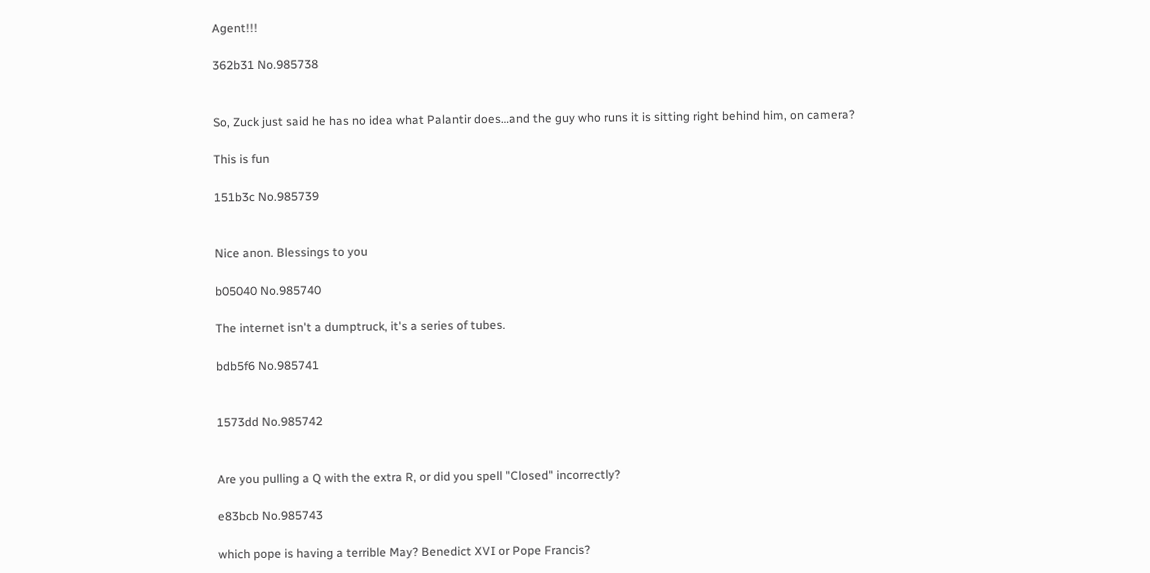Agent!!!

362b31 No.985738


So, Zuck just said he has no idea what Palantir does…and the guy who runs it is sitting right behind him, on camera?

This is fun

151b3c No.985739


Nice anon. Blessings to you

b05040 No.985740

The internet isn't a dumptruck, it's a series of tubes.

bdb5f6 No.985741


1573dd No.985742


Are you pulling a Q with the extra R, or did you spell "Closed" incorrectly?

e83bcb No.985743

which pope is having a terrible May? Benedict XVI or Pope Francis?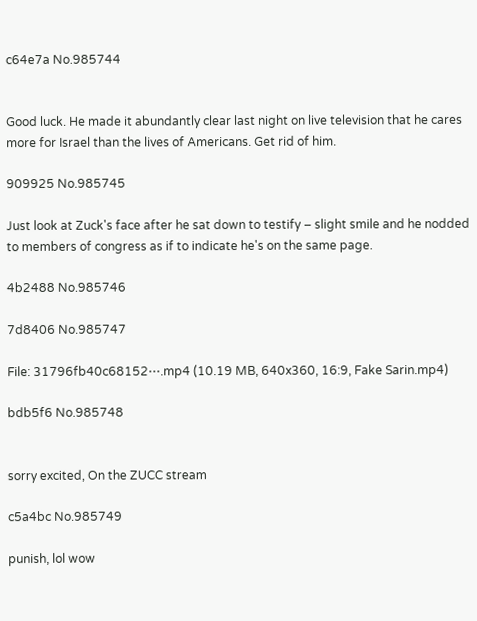c64e7a No.985744


Good luck. He made it abundantly clear last night on live television that he cares more for Israel than the lives of Americans. Get rid of him.

909925 No.985745

Just look at Zuck's face after he sat down to testify – slight smile and he nodded to members of congress as if to indicate he's on the same page.

4b2488 No.985746

7d8406 No.985747

File: 31796fb40c68152⋯.mp4 (10.19 MB, 640x360, 16:9, Fake Sarin.mp4)

bdb5f6 No.985748


sorry excited, On the ZUCC stream

c5a4bc No.985749

punish, lol wow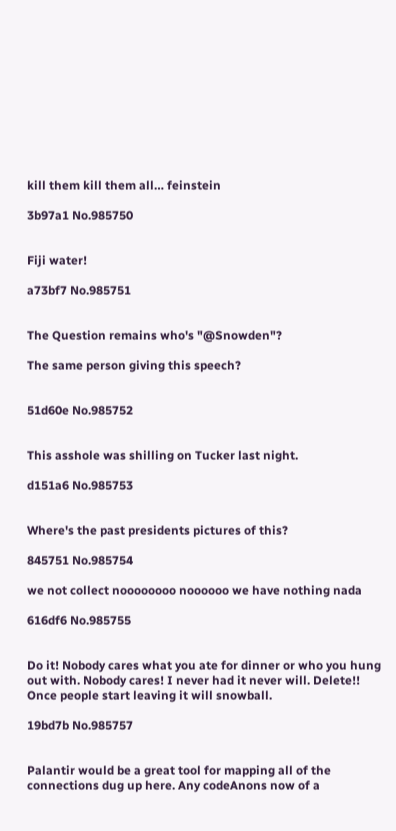kill them kill them all… feinstein

3b97a1 No.985750


Fiji water!

a73bf7 No.985751


The Question remains who's "@Snowden"?

The same person giving this speech?


51d60e No.985752


This asshole was shilling on Tucker last night.

d151a6 No.985753


Where's the past presidents pictures of this?

845751 No.985754

we not collect noooooooo noooooo we have nothing nada

616df6 No.985755


Do it! Nobody cares what you ate for dinner or who you hung out with. Nobody cares! I never had it never will. Delete!! Once people start leaving it will snowball.

19bd7b No.985757


Palantir would be a great tool for mapping all of the connections dug up here. Any codeAnons now of a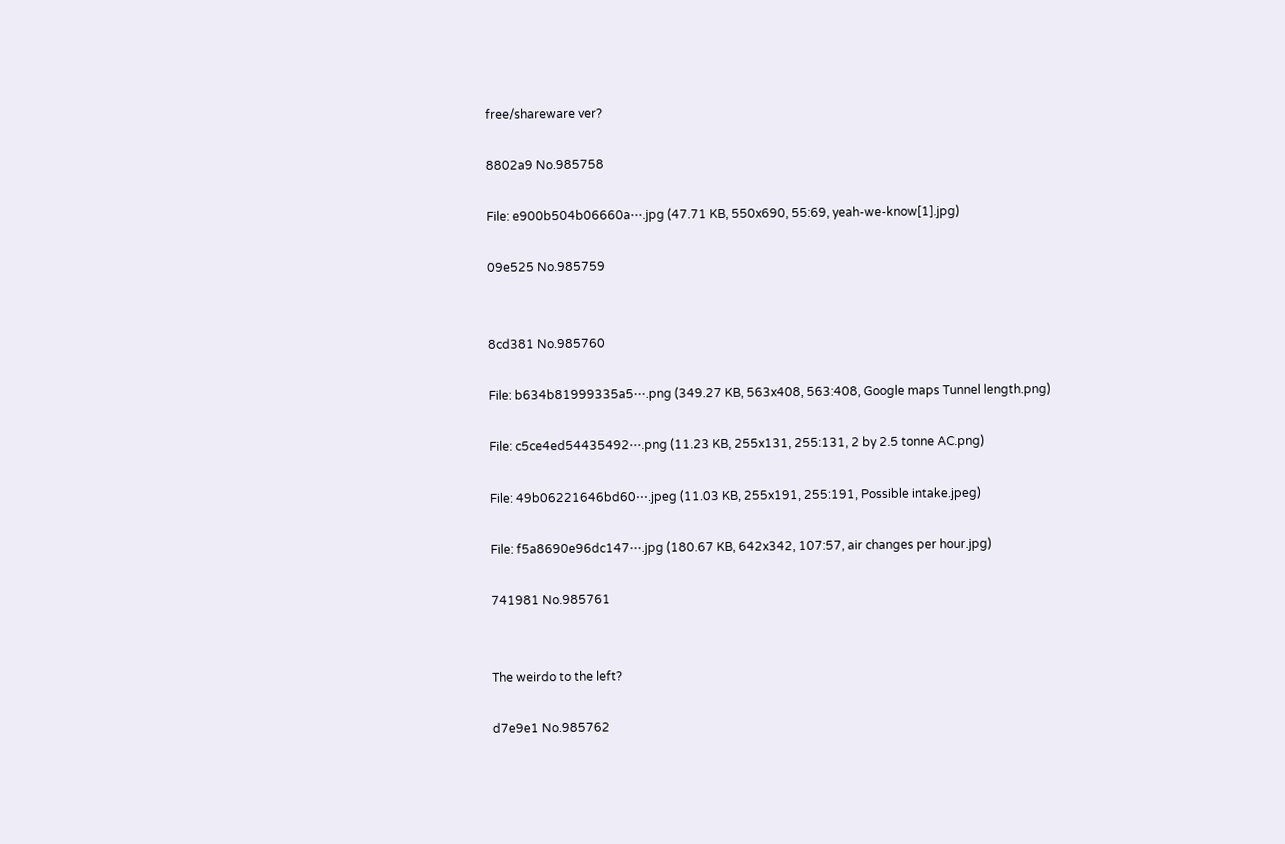free/shareware ver?

8802a9 No.985758

File: e900b504b06660a⋯.jpg (47.71 KB, 550x690, 55:69, yeah-we-know[1].jpg)

09e525 No.985759


8cd381 No.985760

File: b634b81999335a5⋯.png (349.27 KB, 563x408, 563:408, Google maps Tunnel length.png)

File: c5ce4ed54435492⋯.png (11.23 KB, 255x131, 255:131, 2 by 2.5 tonne AC.png)

File: 49b06221646bd60⋯.jpeg (11.03 KB, 255x191, 255:191, Possible intake.jpeg)

File: f5a8690e96dc147⋯.jpg (180.67 KB, 642x342, 107:57, air changes per hour.jpg)

741981 No.985761


The weirdo to the left?

d7e9e1 No.985762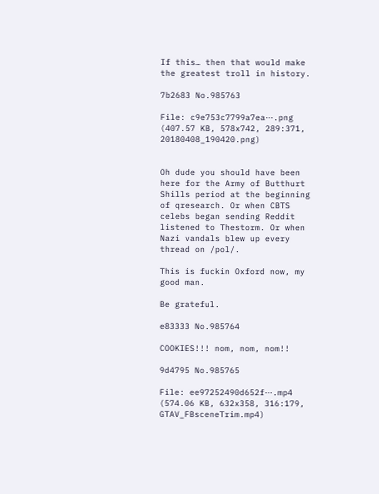If this… then that would make the greatest troll in history.

7b2683 No.985763

File: c9e753c7799a7ea⋯.png (407.57 KB, 578x742, 289:371, 20180408_190420.png)


Oh dude you should have been here for the Army of Butthurt Shills period at the beginning of qresearch. Or when CBTS celebs began sending Reddit listened to Thestorm. Or when Nazi vandals blew up every thread on /pol/.

This is fuckin Oxford now, my good man.

Be grateful.

e83333 No.985764

COOKIES!!! nom, nom, nom!!

9d4795 No.985765

File: ee97252490d652f⋯.mp4 (574.06 KB, 632x358, 316:179, GTAV_FBsceneTrim.mp4)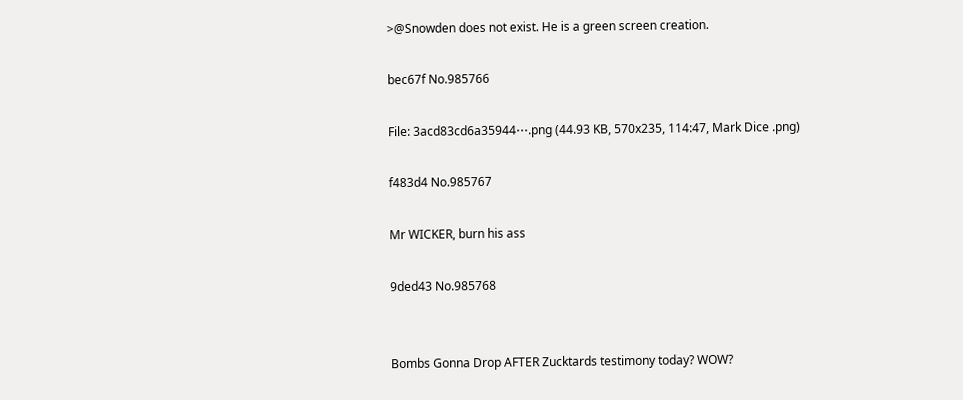>@Snowden does not exist. He is a green screen creation.

bec67f No.985766

File: 3acd83cd6a35944⋯.png (44.93 KB, 570x235, 114:47, Mark Dice .png)

f483d4 No.985767

Mr WICKER, burn his ass

9ded43 No.985768


Bombs Gonna Drop AFTER Zucktards testimony today? WOW?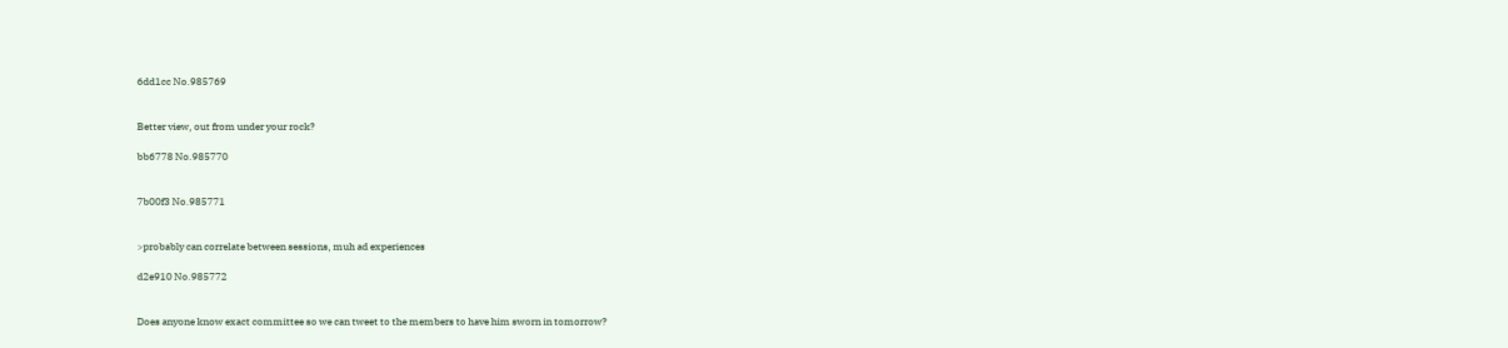6dd1cc No.985769


Better view, out from under your rock?

bb6778 No.985770


7b00f3 No.985771


>probably can correlate between sessions, muh ad experiences

d2e910 No.985772


Does anyone know exact committee so we can tweet to the members to have him sworn in tomorrow?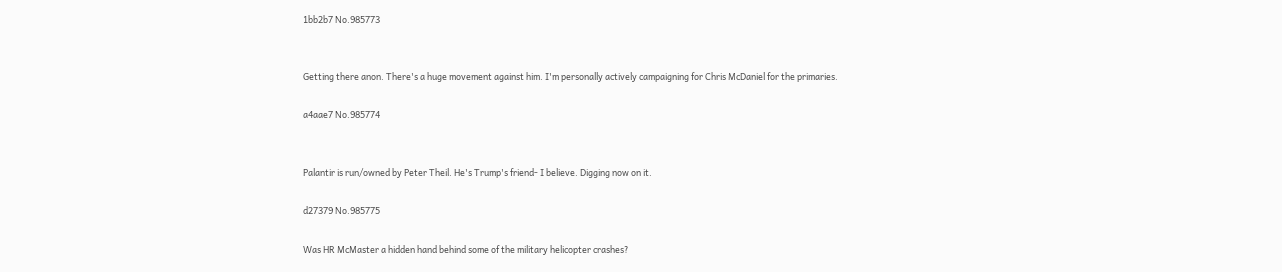1bb2b7 No.985773


Getting there anon. There's a huge movement against him. I'm personally actively campaigning for Chris McDaniel for the primaries.

a4aae7 No.985774


Palantir is run/owned by Peter Theil. He's Trump's friend- I believe. Digging now on it.

d27379 No.985775

Was HR McMaster a hidden hand behind some of the military helicopter crashes?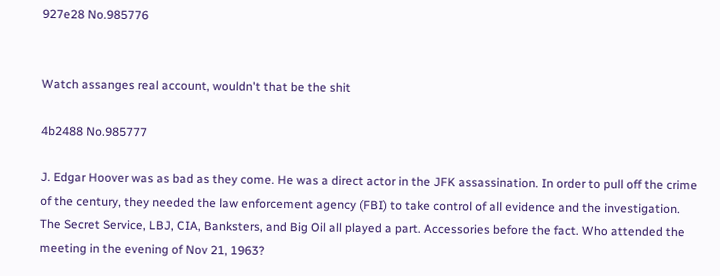927e28 No.985776


Watch assanges real account, wouldn't that be the shit

4b2488 No.985777

J. Edgar Hoover was as bad as they come. He was a direct actor in the JFK assassination. In order to pull off the crime of the century, they needed the law enforcement agency (FBI) to take control of all evidence and the investigation. The Secret Service, LBJ, CIA, Banksters, and Big Oil all played a part. Accessories before the fact. Who attended the meeting in the evening of Nov 21, 1963?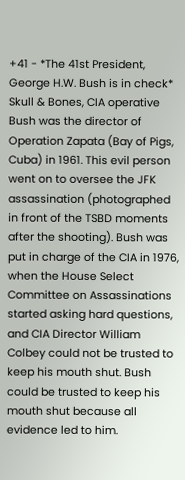+41 - *The 41st President, George H.W. Bush is in check* Skull & Bones, CIA operative Bush was the director of Operation Zapata (Bay of Pigs, Cuba) in 1961. This evil person went on to oversee the JFK assassination (photographed in front of the TSBD moments after the shooting). Bush was put in charge of the CIA in 1976, when the House Select Committee on Assassinations started asking hard questions, and CIA Director William Colbey could not be trusted to keep his mouth shut. Bush could be trusted to keep his mouth shut because all evidence led to him.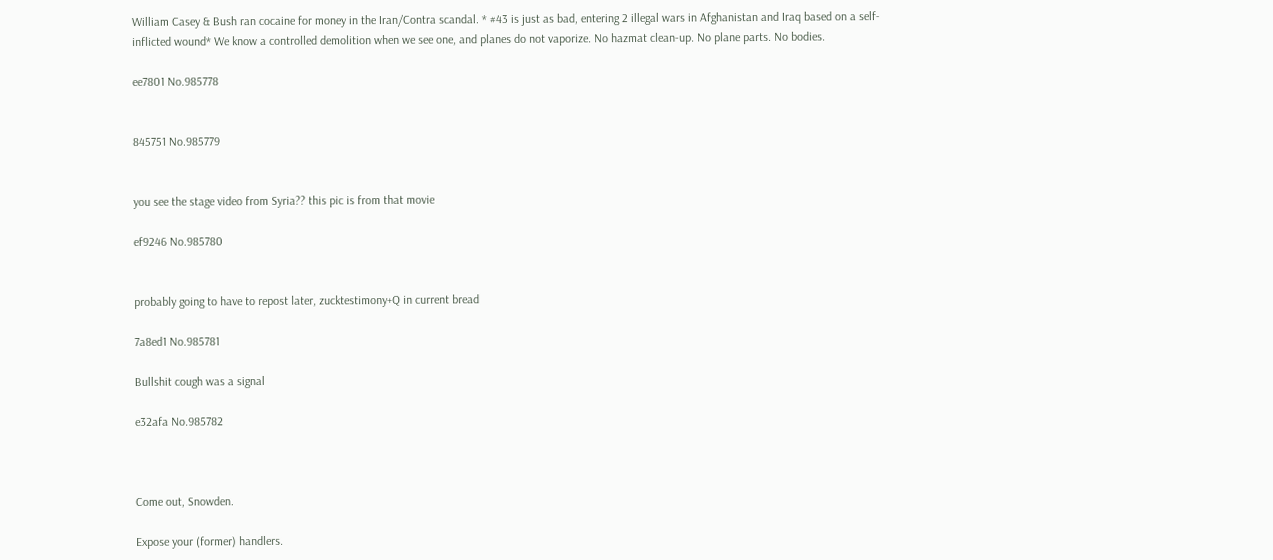William Casey & Bush ran cocaine for money in the Iran/Contra scandal. * #43 is just as bad, entering 2 illegal wars in Afghanistan and Iraq based on a self-inflicted wound* We know a controlled demolition when we see one, and planes do not vaporize. No hazmat clean-up. No plane parts. No bodies.

ee7801 No.985778


845751 No.985779


you see the stage video from Syria?? this pic is from that movie

ef9246 No.985780


probably going to have to repost later, zucktestimony+Q in current bread

7a8ed1 No.985781

Bullshit cough was a signal

e32afa No.985782



Come out, Snowden.

Expose your (former) handlers.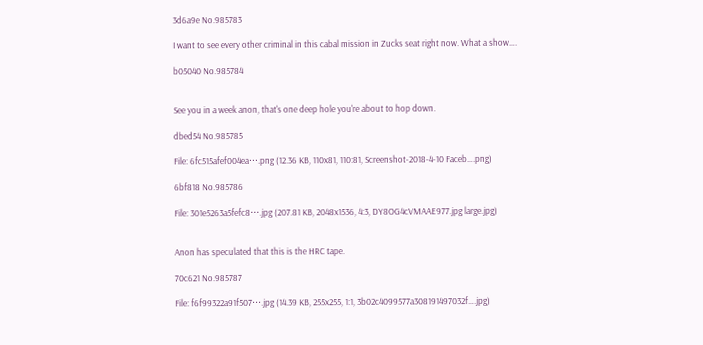3d6a9e No.985783

I want to see every other criminal in this cabal mission in Zucks seat right now. What a show….

b05040 No.985784


See you in a week anon, that's one deep hole you're about to hop down.

dbed54 No.985785

File: 6fc515afef004ea⋯.png (12.36 KB, 110x81, 110:81, Screenshot-2018-4-10 Faceb….png)

6bf818 No.985786

File: 301e5263a5fefc8⋯.jpg (207.81 KB, 2048x1536, 4:3, DY8OG4cVMAAE977.jpg large.jpg)


Anon has speculated that this is the HRC tape.

70c621 No.985787

File: f6f99322a91f507⋯.jpg (14.39 KB, 255x255, 1:1, 3b02c4099577a308191497032f….jpg)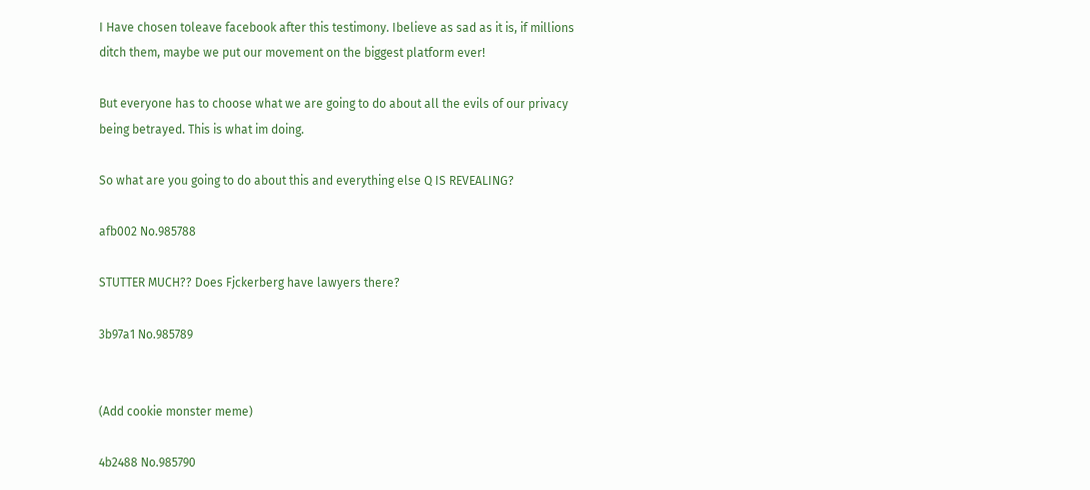I Have chosen toleave facebook after this testimony. Ibelieve as sad as it is, if millions ditch them, maybe we put our movement on the biggest platform ever!

But everyone has to choose what we are going to do about all the evils of our privacy being betrayed. This is what im doing.

So what are you going to do about this and everything else Q IS REVEALING?

afb002 No.985788

STUTTER MUCH?? Does Fjckerberg have lawyers there?

3b97a1 No.985789


(Add cookie monster meme)

4b2488 No.985790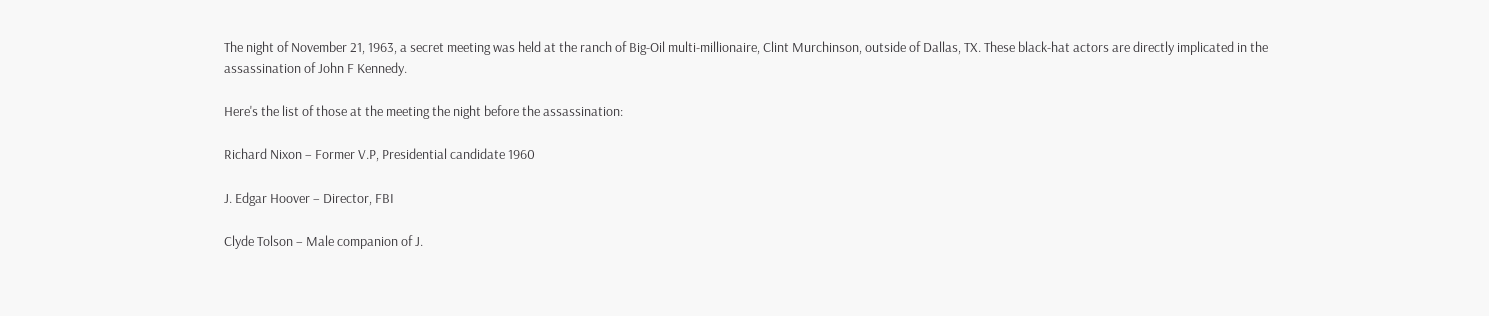The night of November 21, 1963, a secret meeting was held at the ranch of Big-Oil multi-millionaire, Clint Murchinson, outside of Dallas, TX. These black-hat actors are directly implicated in the assassination of John F Kennedy.

Here's the list of those at the meeting the night before the assassination:

Richard Nixon – Former V.P, Presidential candidate 1960

J. Edgar Hoover – Director, FBI

Clyde Tolson – Male companion of J.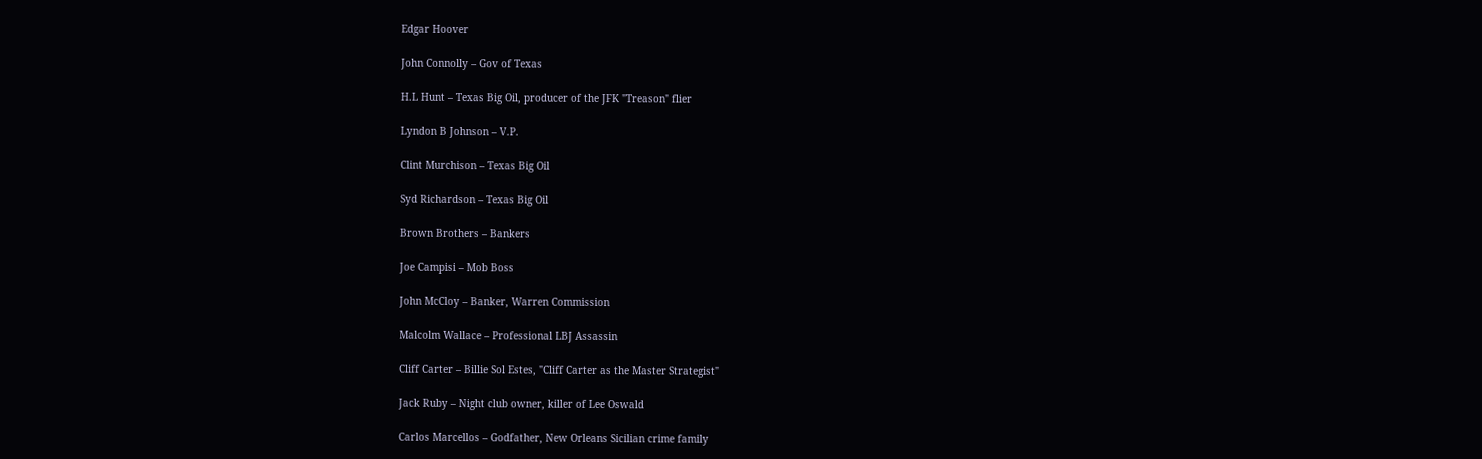Edgar Hoover

John Connolly – Gov of Texas

H.L Hunt – Texas Big Oil, producer of the JFK "Treason" flier

Lyndon B Johnson – V.P.

Clint Murchison – Texas Big Oil

Syd Richardson – Texas Big Oil

Brown Brothers – Bankers

Joe Campisi – Mob Boss

John McCloy – Banker, Warren Commission

Malcolm Wallace – Professional LBJ Assassin

Cliff Carter – Billie Sol Estes, "Cliff Carter as the Master Strategist"

Jack Ruby – Night club owner, killer of Lee Oswald

Carlos Marcellos – Godfather, New Orleans Sicilian crime family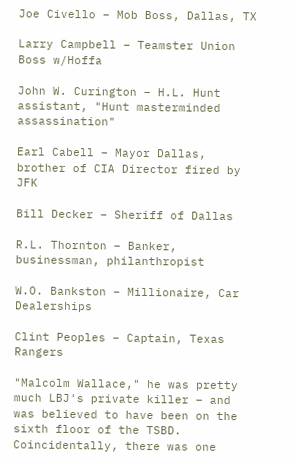Joe Civello – Mob Boss, Dallas, TX

Larry Campbell – Teamster Union Boss w/Hoffa

John W. Curington – H.L. Hunt assistant, "Hunt masterminded assassination"

Earl Cabell – Mayor Dallas, brother of CIA Director fired by JFK

Bill Decker – Sheriff of Dallas

R.L. Thornton – Banker, businessman, philanthropist

W.O. Bankston – Millionaire, Car Dealerships

Clint Peoples – Captain, Texas Rangers

"Malcolm Wallace," he was pretty much LBJ's private killer – and was believed to have been on the sixth floor of the TSBD. Coincidentally, there was one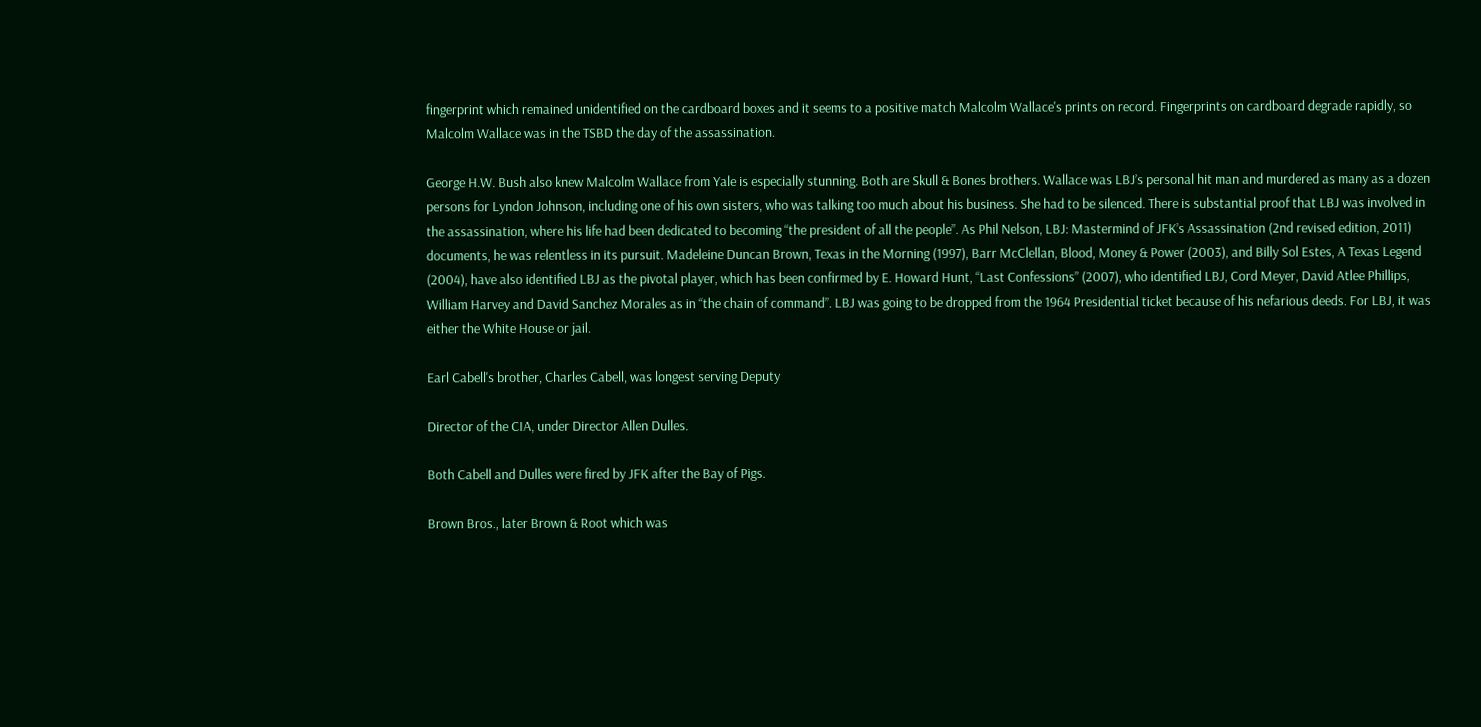fingerprint which remained unidentified on the cardboard boxes and it seems to a positive match Malcolm Wallace's prints on record. Fingerprints on cardboard degrade rapidly, so Malcolm Wallace was in the TSBD the day of the assassination.

George H.W. Bush also knew Malcolm Wallace from Yale is especially stunning. Both are Skull & Bones brothers. Wallace was LBJ’s personal hit man and murdered as many as a dozen persons for Lyndon Johnson, including one of his own sisters, who was talking too much about his business. She had to be silenced. There is substantial proof that LBJ was involved in the assassination, where his life had been dedicated to becoming “the president of all the people”. As Phil Nelson, LBJ: Mastermind of JFK’s Assassination (2nd revised edition, 2011) documents, he was relentless in its pursuit. Madeleine Duncan Brown, Texas in the Morning (1997), Barr McClellan, Blood, Money & Power (2003), and Billy Sol Estes, A Texas Legend (2004), have also identified LBJ as the pivotal player, which has been confirmed by E. Howard Hunt, “Last Confessions” (2007), who identified LBJ, Cord Meyer, David Atlee Phillips, William Harvey and David Sanchez Morales as in “the chain of command”. LBJ was going to be dropped from the 1964 Presidential ticket because of his nefarious deeds. For LBJ, it was either the White House or jail.

Earl Cabell's brother, Charles Cabell, was longest serving Deputy

Director of the CIA, under Director Allen Dulles.

Both Cabell and Dulles were fired by JFK after the Bay of Pigs.

Brown Bros., later Brown & Root which was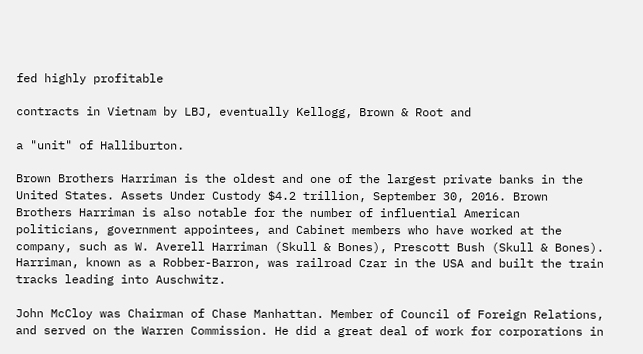fed highly profitable

contracts in Vietnam by LBJ, eventually Kellogg, Brown & Root and

a "unit" of Halliburton.

Brown Brothers Harriman is the oldest and one of the largest private banks in the United States. Assets Under Custody $4.2 trillion, September 30, 2016. Brown Brothers Harriman is also notable for the number of influential American politicians, government appointees, and Cabinet members who have worked at the company, such as W. Averell Harriman (Skull & Bones), Prescott Bush (Skull & Bones). Harriman, known as a Robber-Barron, was railroad Czar in the USA and built the train tracks leading into Auschwitz.

John McCloy was Chairman of Chase Manhattan. Member of Council of Foreign Relations, and served on the Warren Commission. He did a great deal of work for corporations in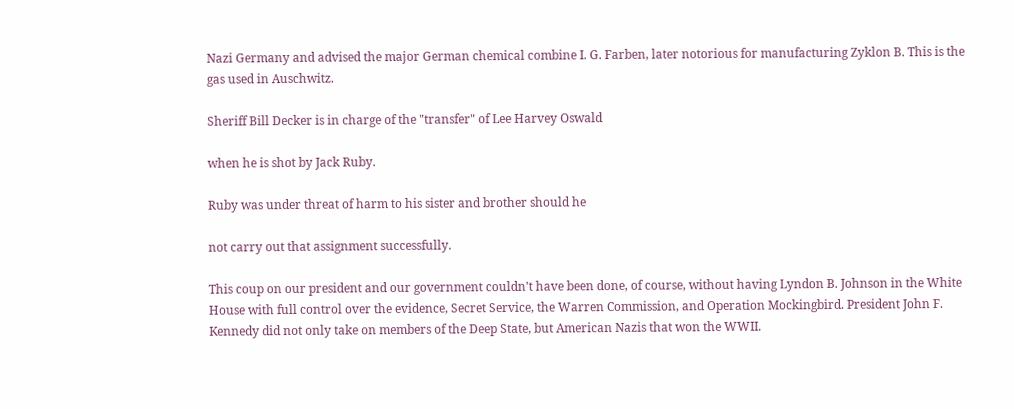Nazi Germany and advised the major German chemical combine I. G. Farben, later notorious for manufacturing Zyklon B. This is the gas used in Auschwitz.

Sheriff Bill Decker is in charge of the "transfer" of Lee Harvey Oswald

when he is shot by Jack Ruby.

Ruby was under threat of harm to his sister and brother should he

not carry out that assignment successfully.

This coup on our president and our government couldn't have been done, of course, without having Lyndon B. Johnson in the White House with full control over the evidence, Secret Service, the Warren Commission, and Operation Mockingbird. President John F. Kennedy did not only take on members of the Deep State, but American Nazis that won the WWII.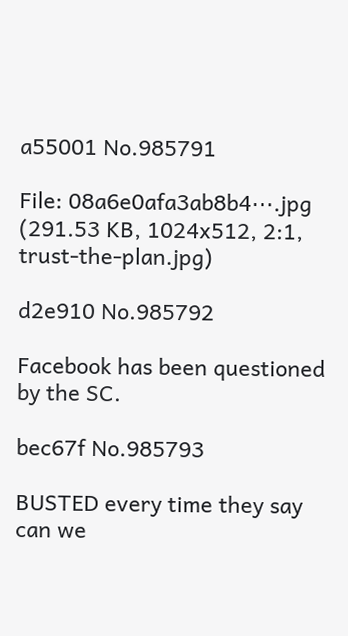a55001 No.985791

File: 08a6e0afa3ab8b4⋯.jpg (291.53 KB, 1024x512, 2:1, trust-the-plan.jpg)

d2e910 No.985792

Facebook has been questioned by the SC.

bec67f No.985793

BUSTED every time they say can we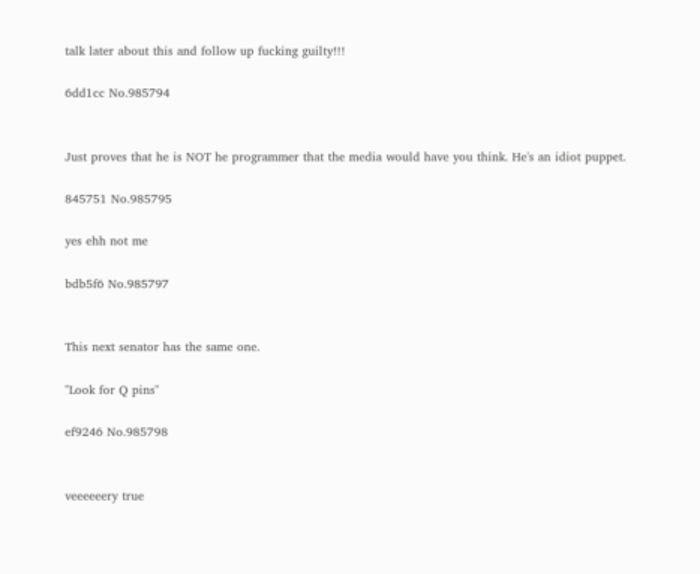talk later about this and follow up fucking guilty!!!

6dd1cc No.985794


Just proves that he is NOT he programmer that the media would have you think. He's an idiot puppet.

845751 No.985795

yes ehh not me

bdb5f6 No.985797


This next senator has the same one.

"Look for Q pins"

ef9246 No.985798


veeeeeery true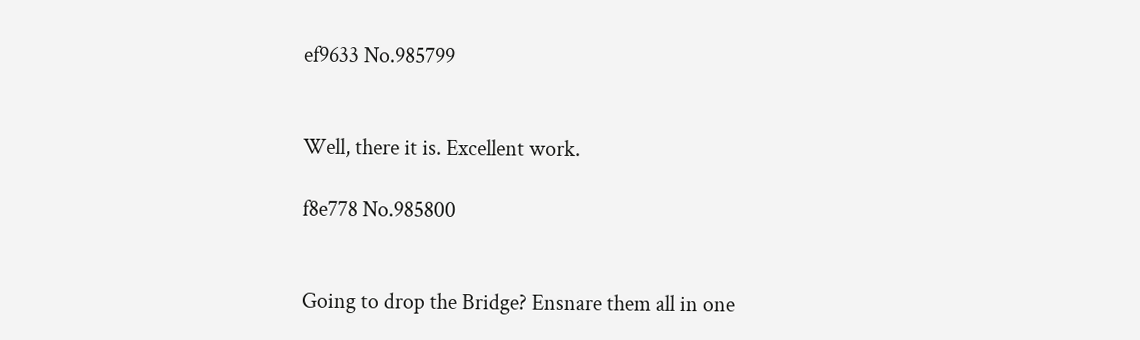ef9633 No.985799


Well, there it is. Excellent work.

f8e778 No.985800


Going to drop the Bridge? Ensnare them all in one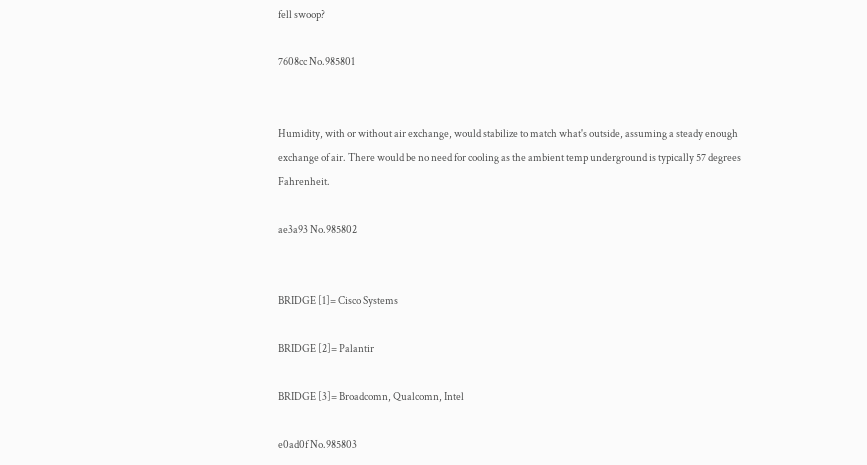fell swoop?

7608cc No.985801


Humidity, with or without air exchange, would stabilize to match what's outside, assuming a steady enough exchange of air. There would be no need for cooling as the ambient temp underground is typically 57 degrees Fahrenheit.

ae3a93 No.985802


BRIDGE [1]= Cisco Systems

BRIDGE [2]= Palantir

BRIDGE [3]= Broadcomn, Qualcomn, Intel

e0ad0f No.985803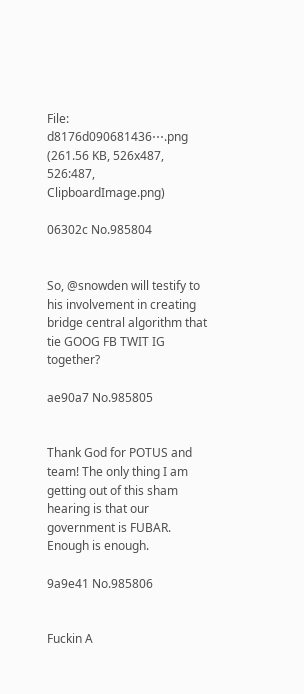File: d8176d090681436⋯.png (261.56 KB, 526x487, 526:487, ClipboardImage.png)

06302c No.985804


So, @snowden will testify to his involvement in creating bridge central algorithm that tie GOOG FB TWIT IG together?

ae90a7 No.985805


Thank God for POTUS and team! The only thing I am getting out of this sham hearing is that our government is FUBAR. Enough is enough.

9a9e41 No.985806


Fuckin A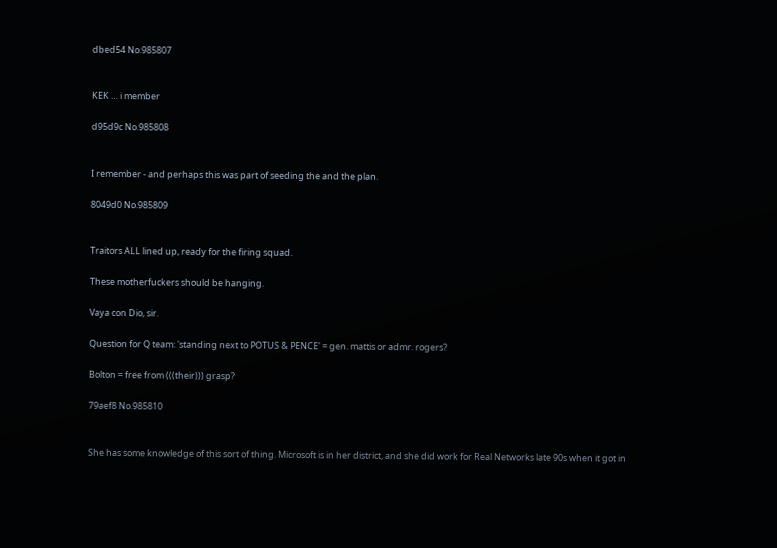dbed54 No.985807


KEK … i member

d95d9c No.985808


I remember - and perhaps this was part of seeding the and the plan.

8049d0 No.985809


Traitors ALL lined up, ready for the firing squad.

These motherfuckers should be hanging.

Vaya con Dio, sir.

Question for Q team: 'standing next to POTUS & PENCE' = gen. mattis or admr. rogers?

Bolton = free from (((their))) grasp?

79aef8 No.985810


She has some knowledge of this sort of thing. Microsoft is in her district, and she did work for Real Networks late 90s when it got in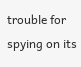trouble for spying on its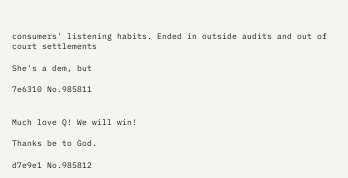consumers' listening habits. Ended in outside audits and out of court settlements

She's a dem, but

7e6310 No.985811


Much love Q! We will win!

Thanks be to God.

d7e9e1 No.985812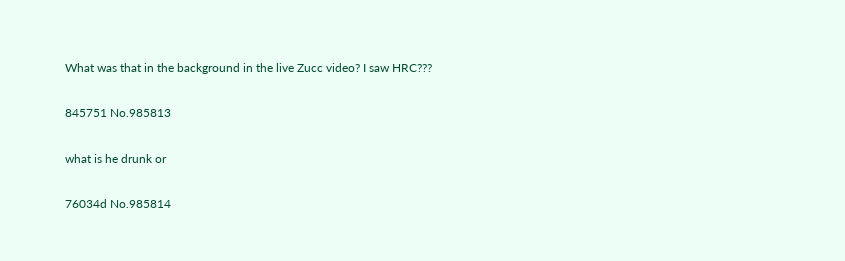What was that in the background in the live Zucc video? I saw HRC???

845751 No.985813

what is he drunk or

76034d No.985814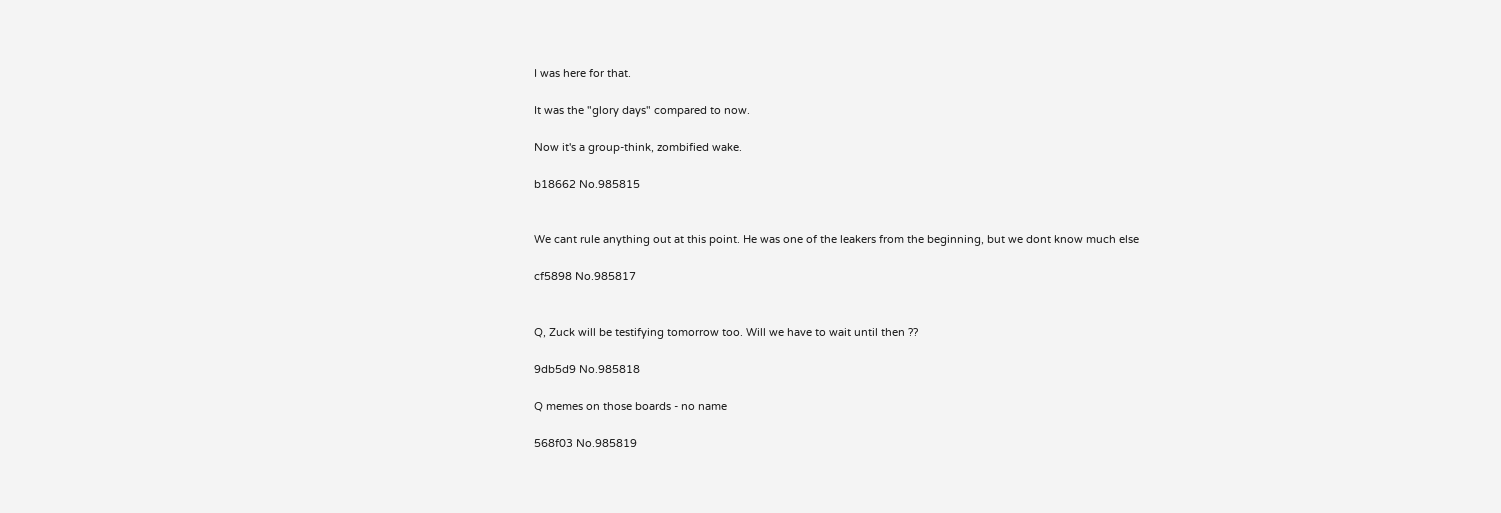I was here for that.

It was the "glory days" compared to now.

Now it's a group-think, zombified wake.

b18662 No.985815


We cant rule anything out at this point. He was one of the leakers from the beginning, but we dont know much else

cf5898 No.985817


Q, Zuck will be testifying tomorrow too. Will we have to wait until then ??

9db5d9 No.985818

Q memes on those boards - no name

568f03 No.985819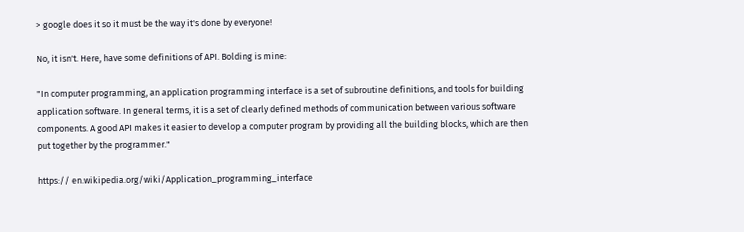> google does it so it must be the way it's done by everyone!

No, it isn't. Here, have some definitions of API. Bolding is mine:

"In computer programming, an application programming interface is a set of subroutine definitions, and tools for building application software. In general terms, it is a set of clearly defined methods of communication between various software components. A good API makes it easier to develop a computer program by providing all the building blocks, which are then put together by the programmer."

https:// en.wikipedia.org/wiki/Application_programming_interface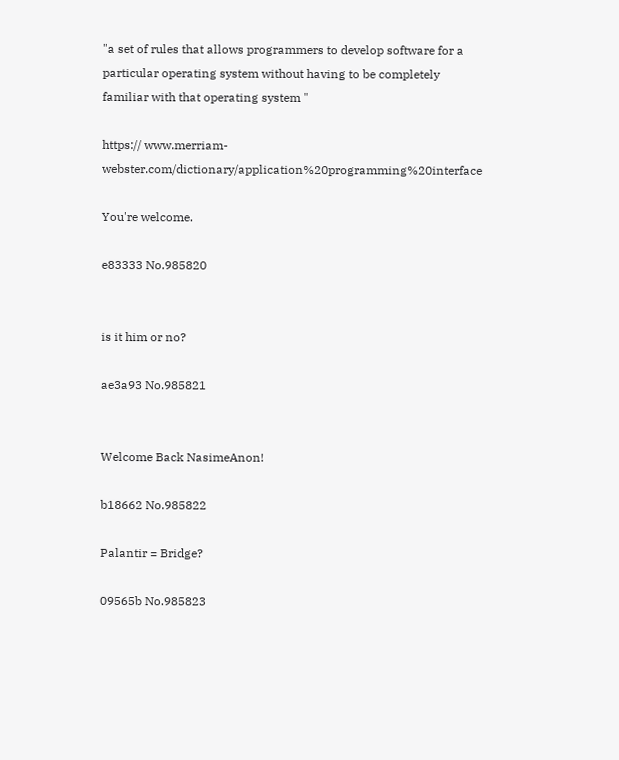"a set of rules that allows programmers to develop software for a particular operating system without having to be completely familiar with that operating system "

https:// www.merriam-webster.com/dictionary/application%20programming%20interface

You're welcome.

e83333 No.985820


is it him or no?

ae3a93 No.985821


Welcome Back NasimeAnon!

b18662 No.985822

Palantir = Bridge?

09565b No.985823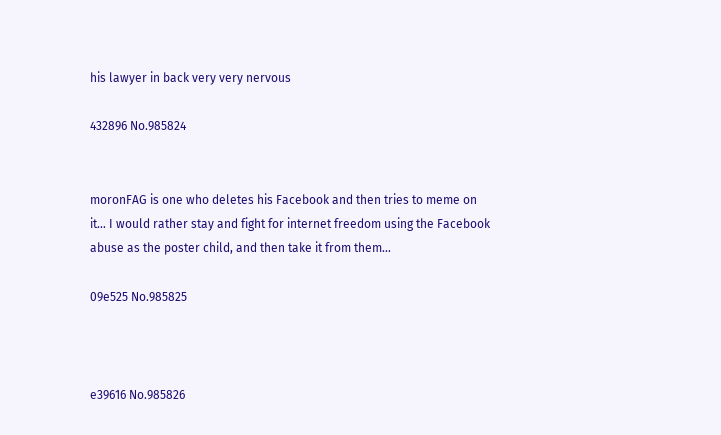his lawyer in back very very nervous

432896 No.985824


moronFAG is one who deletes his Facebook and then tries to meme on it… I would rather stay and fight for internet freedom using the Facebook abuse as the poster child, and then take it from them…

09e525 No.985825



e39616 No.985826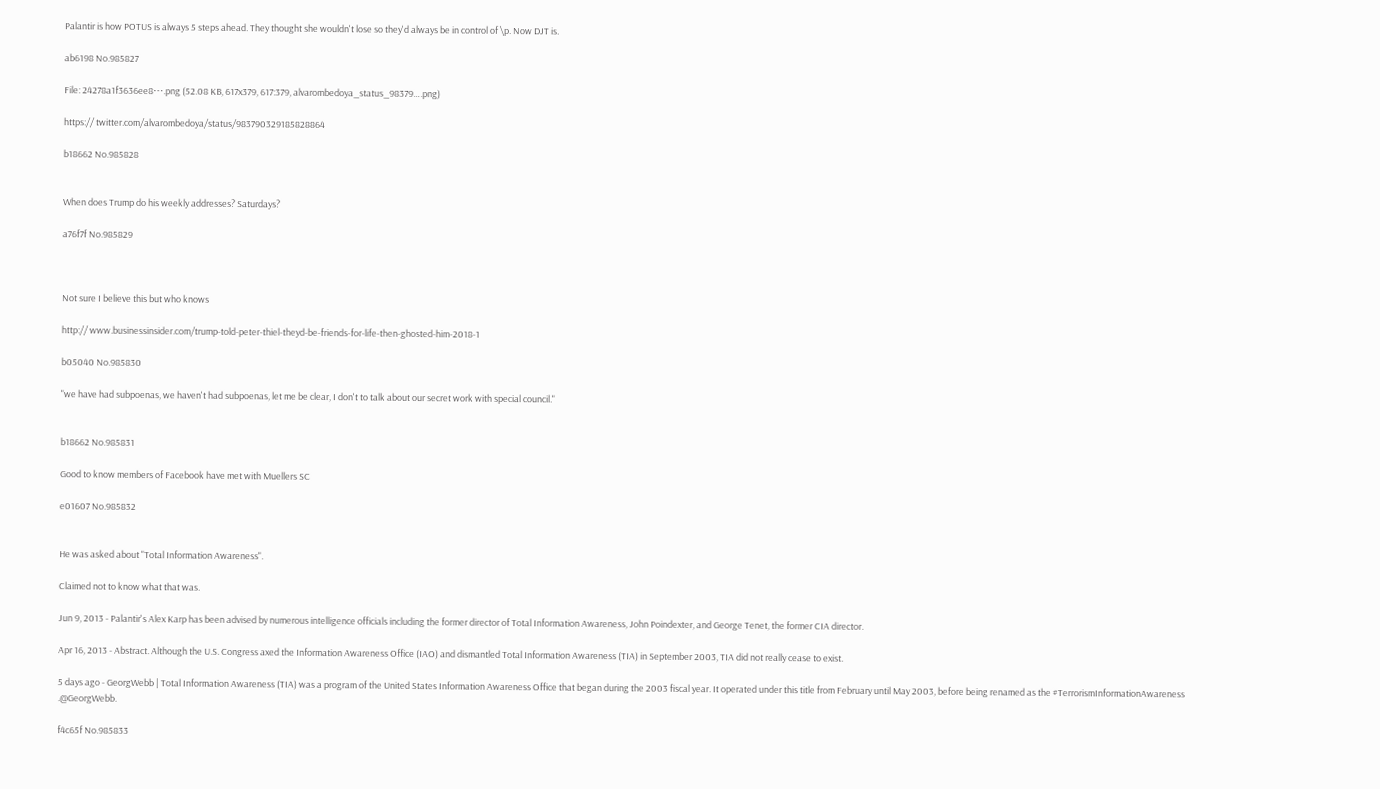Palantir is how POTUS is always 5 steps ahead. They thought she wouldn't lose so they'd always be in control of \p. Now DJT is.

ab6198 No.985827

File: 24278a1f3636ee8⋯.png (52.08 KB, 617x379, 617:379, alvarombedoya_status_98379….png)

https:// twitter.com/alvarombedoya/status/983790329185828864

b18662 No.985828


When does Trump do his weekly addresses? Saturdays?

a76f7f No.985829



Not sure I believe this but who knows

http:// www.businessinsider.com/trump-told-peter-thiel-theyd-be-friends-for-life-then-ghosted-him-2018-1

b05040 No.985830

"we have had subpoenas, we haven't had subpoenas, let me be clear, I don't to talk about our secret work with special council."


b18662 No.985831

Good to know members of Facebook have met with Muellers SC

e01607 No.985832


He was asked about "Total Information Awareness".

Claimed not to know what that was.

Jun 9, 2013 - Palantir's Alex Karp has been advised by numerous intelligence officials including the former director of Total Information Awareness, John Poindexter, and George Tenet, the former CIA director.

Apr 16, 2013 - Abstract. Although the U.S. Congress axed the Information Awareness Office (IAO) and dismantled Total Information Awareness (TIA) in September 2003, TIA did not really cease to exist.

5 days ago - GeorgWebb | Total Information Awareness (TIA) was a program of the United States Information Awareness Office that began during the 2003 fiscal year. It operated under this title from February until May 2003, before being renamed as the #TerrorismInformationAwareness .@GeorgWebb.

f4c65f No.985833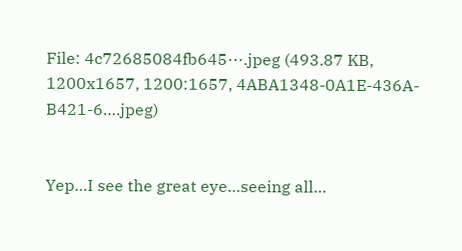File: 4c72685084fb645⋯.jpeg (493.87 KB, 1200x1657, 1200:1657, 4ABA1348-0A1E-436A-B421-6….jpeg)


Yep…I see the great eye…seeing all…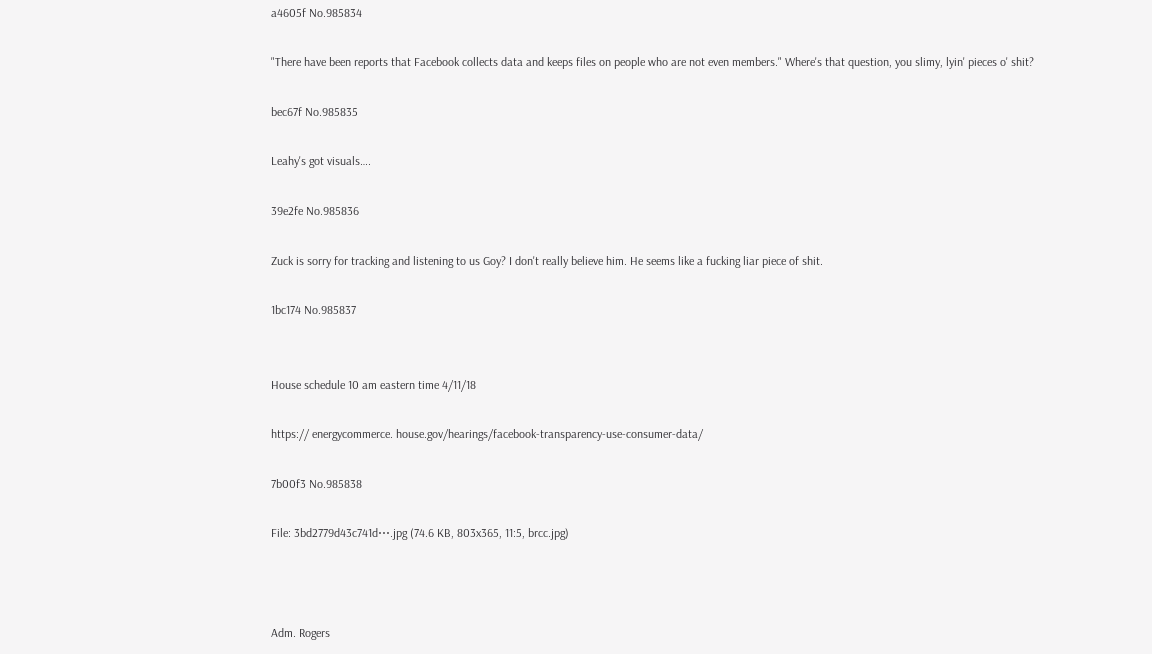a4605f No.985834

"There have been reports that Facebook collects data and keeps files on people who are not even members." Where's that question, you slimy, lyin' pieces o' shit?

bec67f No.985835

Leahy's got visuals….

39e2fe No.985836

Zuck is sorry for tracking and listening to us Goy? I don't really believe him. He seems like a fucking liar piece of shit.

1bc174 No.985837


House schedule 10 am eastern time 4/11/18

https:// energycommerce. house.gov/hearings/facebook-transparency-use-consumer-data/

7b00f3 No.985838

File: 3bd2779d43c741d⋯.jpg (74.6 KB, 803x365, 11:5, brcc.jpg)



Adm. Rogers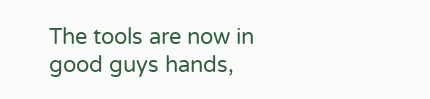The tools are now in good guys hands,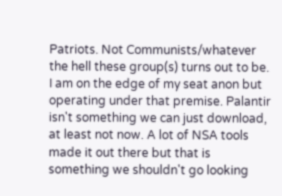Patriots. Not Communists/whatever the hell these group(s) turns out to be. I am on the edge of my seat anon but operating under that premise. Palantir isn't something we can just download, at least not now. A lot of NSA tools made it out there but that is something we shouldn't go looking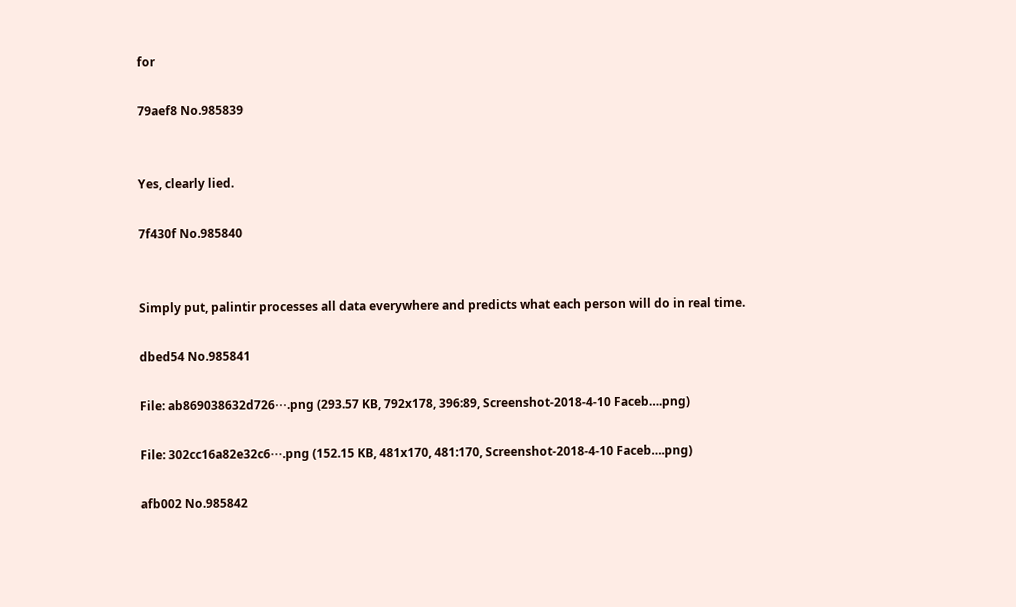for

79aef8 No.985839


Yes, clearly lied.

7f430f No.985840


Simply put, palintir processes all data everywhere and predicts what each person will do in real time.

dbed54 No.985841

File: ab869038632d726⋯.png (293.57 KB, 792x178, 396:89, Screenshot-2018-4-10 Faceb….png)

File: 302cc16a82e32c6⋯.png (152.15 KB, 481x170, 481:170, Screenshot-2018-4-10 Faceb….png)

afb002 No.985842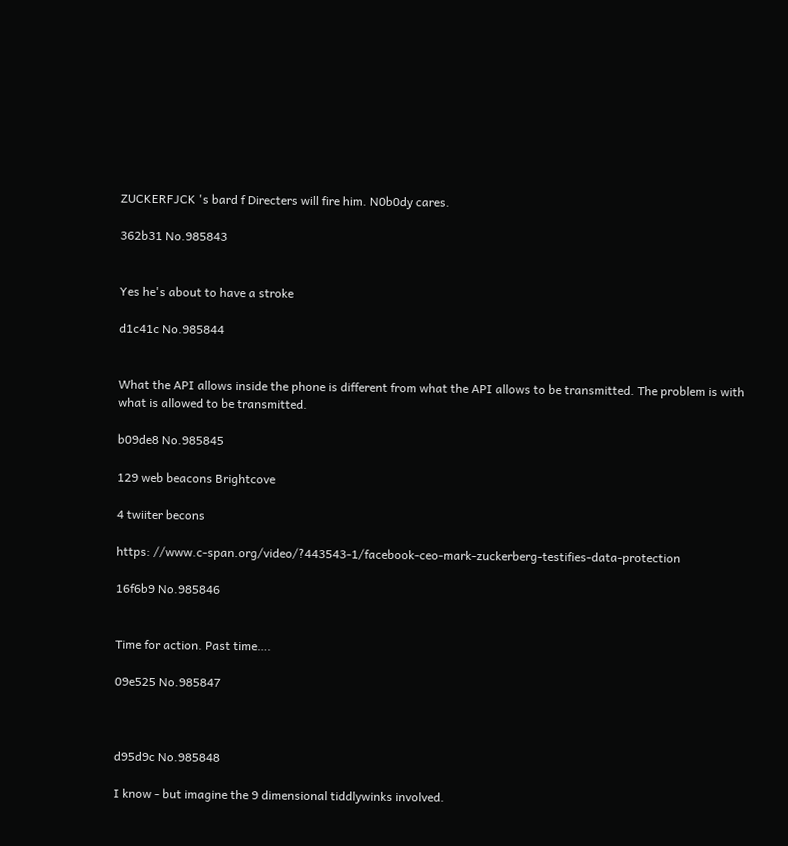ZUCKERFJCK 's bard f Directers will fire him. N0b0dy cares.

362b31 No.985843


Yes he's about to have a stroke

d1c41c No.985844


What the API allows inside the phone is different from what the API allows to be transmitted. The problem is with what is allowed to be transmitted.

b09de8 No.985845

129 web beacons Brightcove

4 twiiter becons

https: //www.c-span.org/video/?443543-1/facebook-ceo-mark-zuckerberg-testifies-data-protection

16f6b9 No.985846


Time for action. Past time….

09e525 No.985847



d95d9c No.985848

I know - but imagine the 9 dimensional tiddlywinks involved.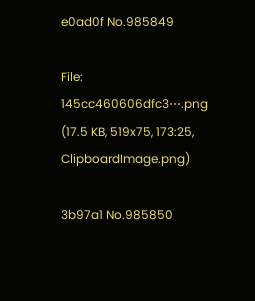e0ad0f No.985849

File: 145cc460606dfc3⋯.png (17.5 KB, 519x75, 173:25, ClipboardImage.png)

3b97a1 No.985850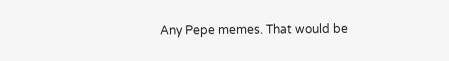Any Pepe memes. That would be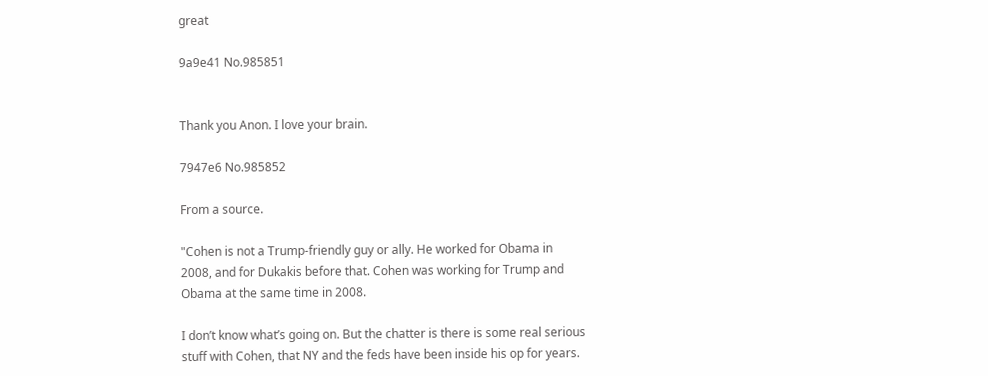great

9a9e41 No.985851


Thank you Anon. I love your brain.

7947e6 No.985852

From a source.

"Cohen is not a Trump-friendly guy or ally. He worked for Obama in 2008, and for Dukakis before that. Cohen was working for Trump and Obama at the same time in 2008.

I don’t know what’s going on. But the chatter is there is some real serious stuff with Cohen, that NY and the feds have been inside his op for years.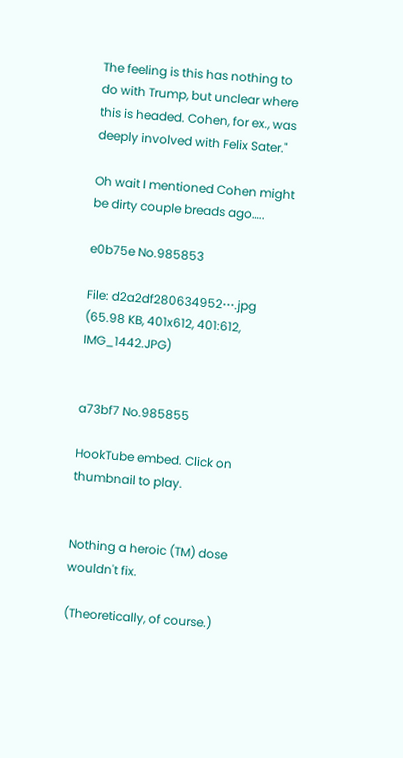The feeling is this has nothing to do with Trump, but unclear where this is headed. Cohen, for ex., was deeply involved with Felix Sater."

Oh wait I mentioned Cohen might be dirty couple breads ago…..

e0b75e No.985853

File: d2a2df280634952⋯.jpg (65.98 KB, 401x612, 401:612, IMG_1442.JPG)


a73bf7 No.985855

HookTube embed. Click on thumbnail to play.


Nothing a heroic (TM) dose wouldn't fix.

(Theoretically, of course.)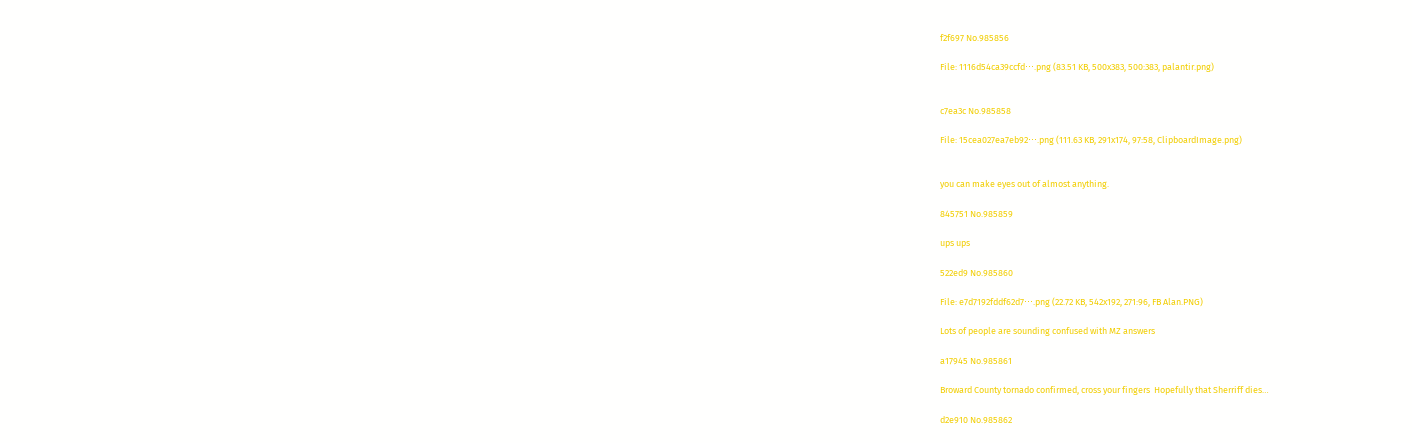f2f697 No.985856

File: 1116d54ca39ccfd⋯.png (83.51 KB, 500x383, 500:383, palantir.png)


c7ea3c No.985858

File: 15cea027ea7eb92⋯.png (111.63 KB, 291x174, 97:58, ClipboardImage.png)


you can make eyes out of almost anything.

845751 No.985859

ups ups

522ed9 No.985860

File: e7d7192fddf62d7⋯.png (22.72 KB, 542x192, 271:96, FB Alan.PNG)

Lots of people are sounding confused with MZ answers

a17945 No.985861

Broward County tornado confirmed, cross your fingers  Hopefully that Sherriff dies…

d2e910 No.985862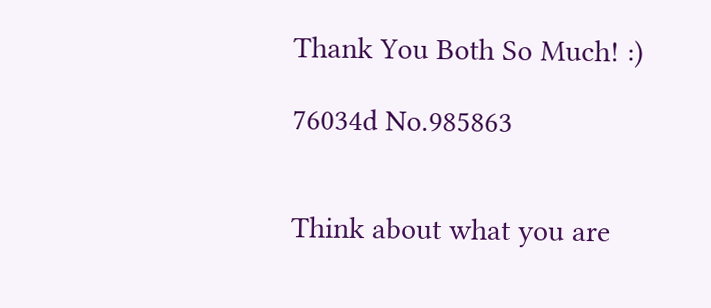Thank You Both So Much! :)

76034d No.985863


Think about what you are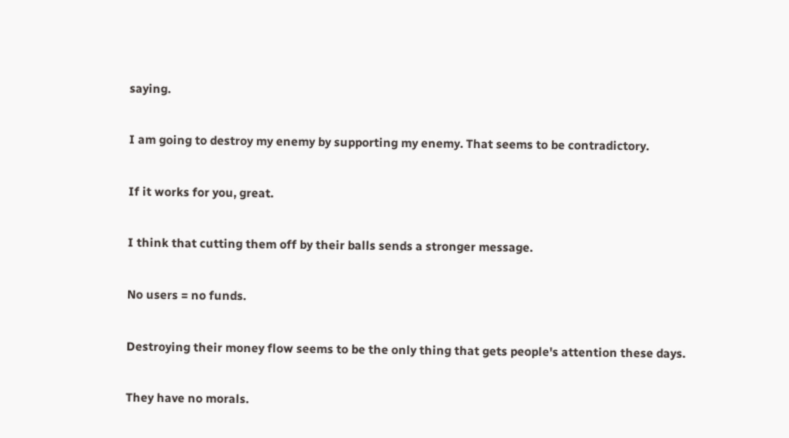saying.

I am going to destroy my enemy by supporting my enemy. That seems to be contradictory.

If it works for you, great.

I think that cutting them off by their balls sends a stronger message.

No users = no funds.

Destroying their money flow seems to be the only thing that gets people's attention these days.

They have no morals.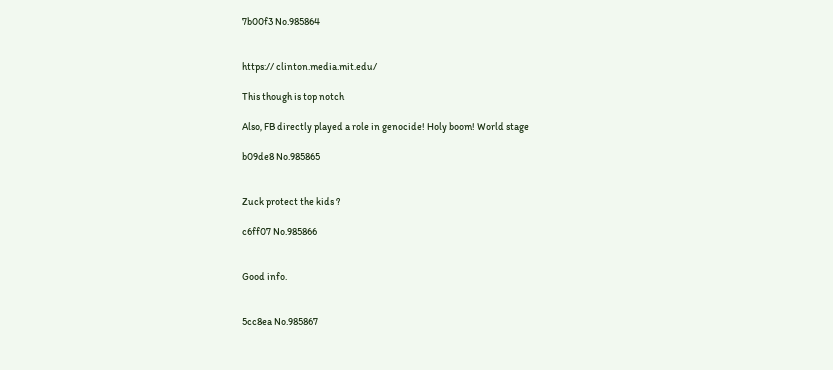7b00f3 No.985864


https:// clinton.media.mit.edu/

This though is top notch

Also, FB directly played a role in genocide! Holy boom! World stage

b09de8 No.985865


Zuck protect the kids ?

c6ff07 No.985866


Good info.


5cc8ea No.985867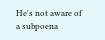He's not aware of a subpoena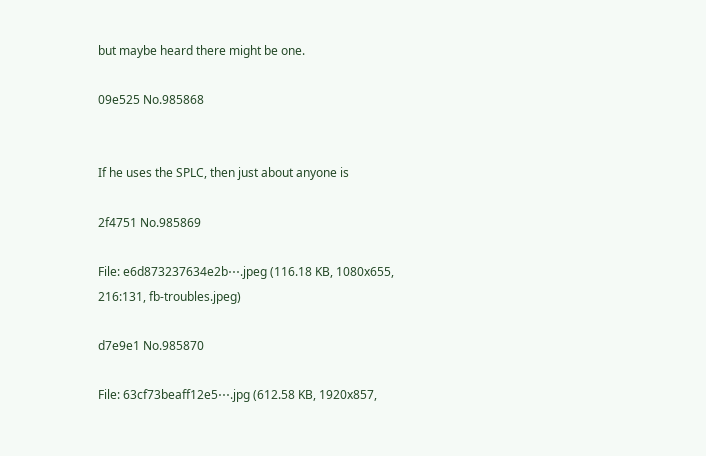but maybe heard there might be one.

09e525 No.985868


If he uses the SPLC, then just about anyone is

2f4751 No.985869

File: e6d873237634e2b⋯.jpeg (116.18 KB, 1080x655, 216:131, fb-troubles.jpeg)

d7e9e1 No.985870

File: 63cf73beaff12e5⋯.jpg (612.58 KB, 1920x857,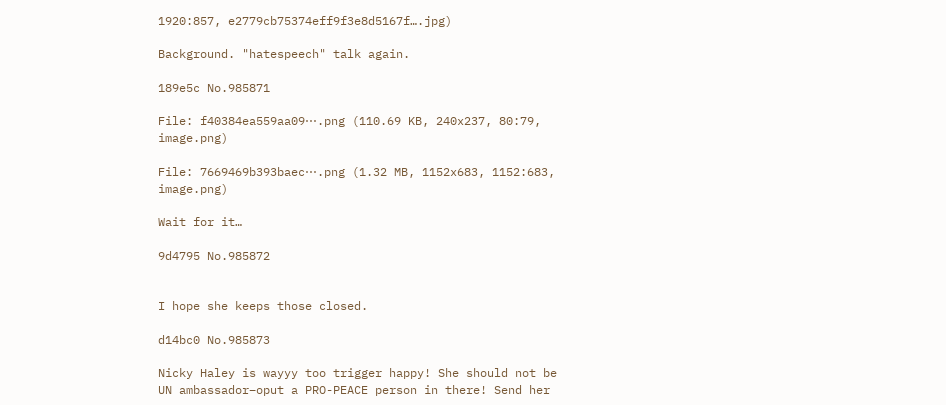1920:857, e2779cb75374eff9f3e8d5167f….jpg)

Background. "hatespeech" talk again.

189e5c No.985871

File: f40384ea559aa09⋯.png (110.69 KB, 240x237, 80:79, image.png)

File: 7669469b393baec⋯.png (1.32 MB, 1152x683, 1152:683, image.png)

Wait for it…

9d4795 No.985872


I hope she keeps those closed.

d14bc0 No.985873

Nicky Haley is wayyy too trigger happy! She should not be UN ambassador–oput a PRO-PEACE person in there! Send her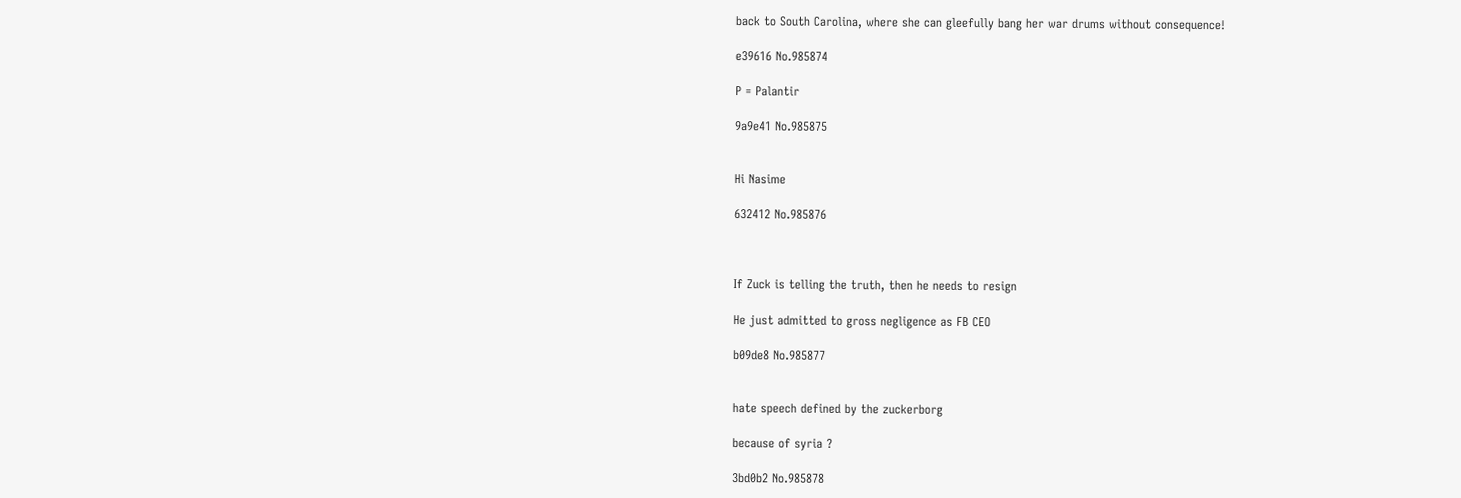back to South Carolina, where she can gleefully bang her war drums without consequence!

e39616 No.985874

P = Palantir

9a9e41 No.985875


Hi Nasime

632412 No.985876



If Zuck is telling the truth, then he needs to resign

He just admitted to gross negligence as FB CEO

b09de8 No.985877


hate speech defined by the zuckerborg

because of syria ?

3bd0b2 No.985878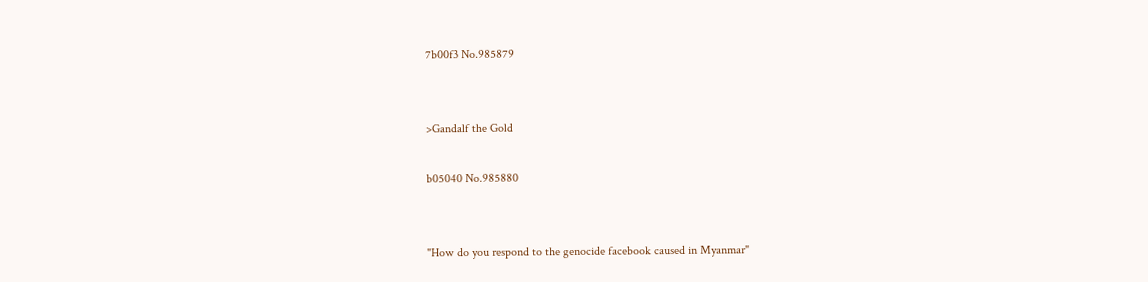7b00f3 No.985879


>Gandalf the Gold

b05040 No.985880


"How do you respond to the genocide facebook caused in Myanmar"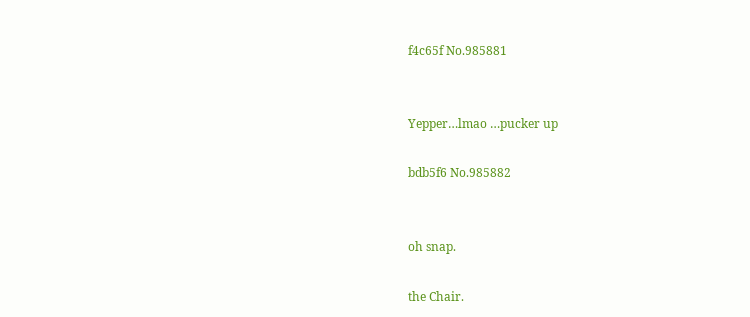f4c65f No.985881


Yepper…lmao …pucker up

bdb5f6 No.985882


oh snap.

the Chair.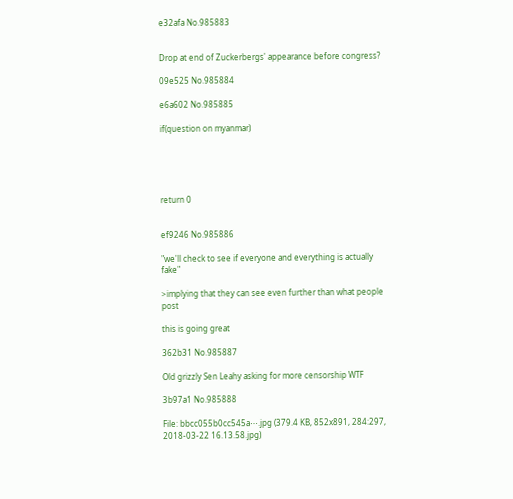e32afa No.985883


Drop at end of Zuckerbergs' appearance before congress?

09e525 No.985884

e6a602 No.985885

if(question on myanmar)





return 0


ef9246 No.985886

"we'll check to see if everyone and everything is actually fake"

>implying that they can see even further than what people post

this is going great

362b31 No.985887

Old grizzly Sen Leahy asking for more censorship WTF

3b97a1 No.985888

File: bbcc055b0cc545a⋯.jpg (379.4 KB, 852x891, 284:297, 2018-03-22 16.13.58.jpg)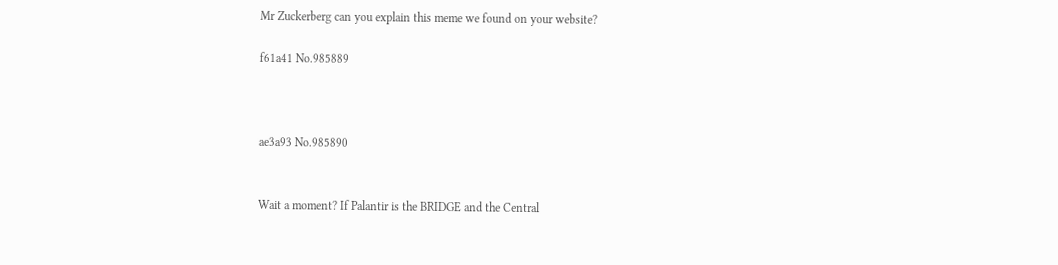Mr Zuckerberg can you explain this meme we found on your website?

f61a41 No.985889



ae3a93 No.985890


Wait a moment? If Palantir is the BRIDGE and the Central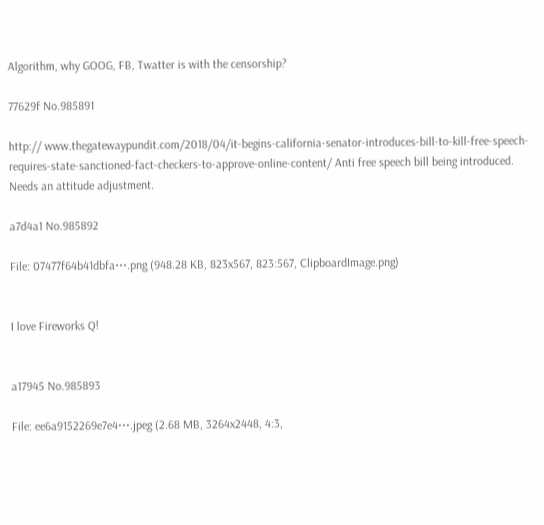Algorithm, why GOOG, FB, Twatter is with the censorship?

77629f No.985891

http:// www.thegatewaypundit.com/2018/04/it-begins-california-senator-introduces-bill-to-kill-free-speech-requires-state-sanctioned-fact-checkers-to-approve-online-content/ Anti free speech bill being introduced. Needs an attitude adjustment.

a7d4a1 No.985892

File: 07477f64b41dbfa⋯.png (948.28 KB, 823x567, 823:567, ClipboardImage.png)


I love Fireworks Q!


a17945 No.985893

File: ee6a9152269e7e4⋯.jpeg (2.68 MB, 3264x2448, 4:3,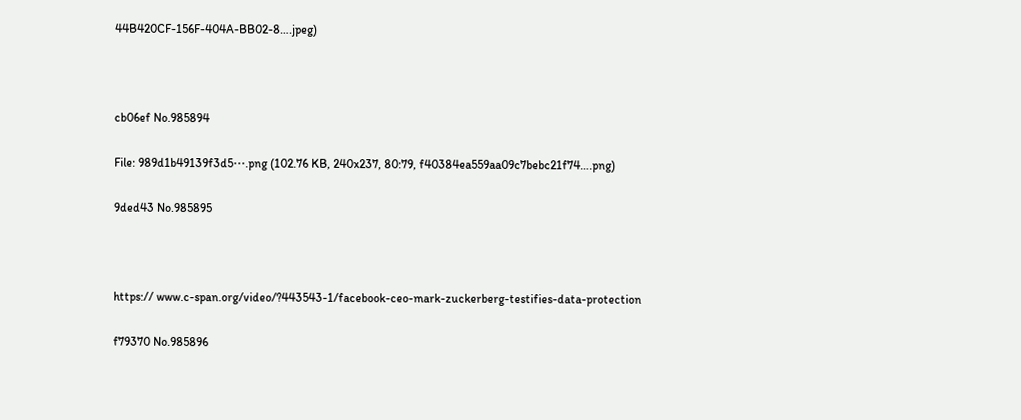44B420CF-156F-404A-BB02-8….jpeg)



cb06ef No.985894

File: 989d1b49139f3d5⋯.png (102.76 KB, 240x237, 80:79, f40384ea559aa09c7bebc21f74….png)

9ded43 No.985895



https:// www.c-span.org/video/?443543-1/facebook-ceo-mark-zuckerberg-testifies-data-protection

f79370 No.985896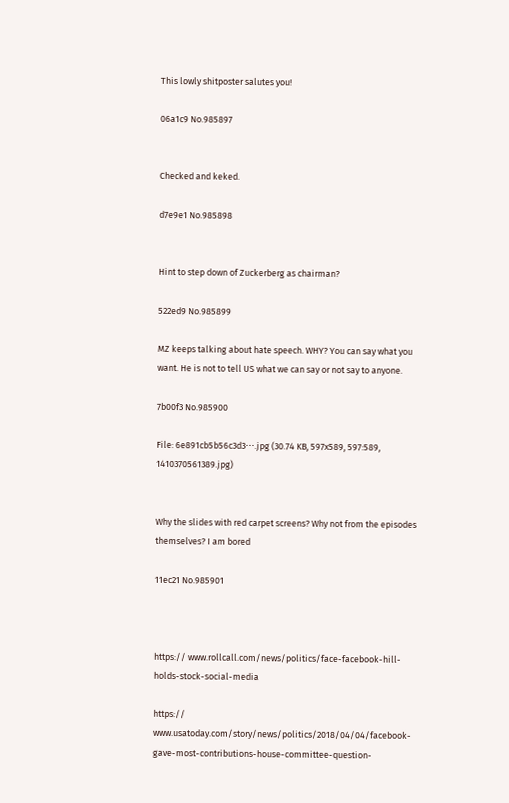This lowly shitposter salutes you!

06a1c9 No.985897


Checked and keked.

d7e9e1 No.985898


Hint to step down of Zuckerberg as chairman?

522ed9 No.985899

MZ keeps talking about hate speech. WHY? You can say what you want. He is not to tell US what we can say or not say to anyone.

7b00f3 No.985900

File: 6e891cb5b56c3d3⋯.jpg (30.74 KB, 597x589, 597:589, 1410370561389.jpg)


Why the slides with red carpet screens? Why not from the episodes themselves? I am bored

11ec21 No.985901



https:// www.rollcall.com/news/politics/face-facebook-hill-holds-stock-social-media

https:// www.usatoday.com/story/news/politics/2018/04/04/facebook-gave-most-contributions-house-committee-question-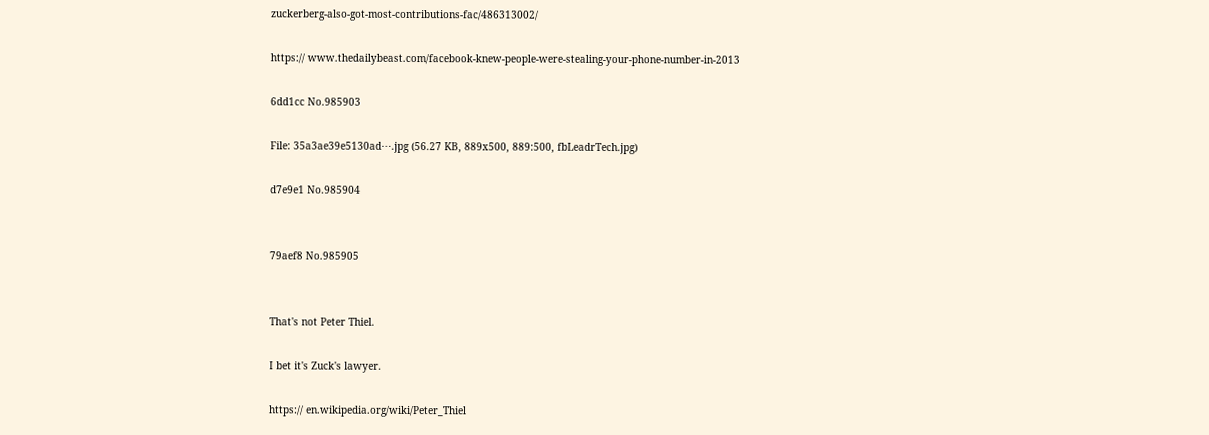zuckerberg-also-got-most-contributions-fac/486313002/

https:// www.thedailybeast.com/facebook-knew-people-were-stealing-your-phone-number-in-2013

6dd1cc No.985903

File: 35a3ae39e5130ad⋯.jpg (56.27 KB, 889x500, 889:500, fbLeadrTech.jpg)

d7e9e1 No.985904


79aef8 No.985905


That's not Peter Thiel.

I bet it's Zuck's lawyer.

https:// en.wikipedia.org/wiki/Peter_Thiel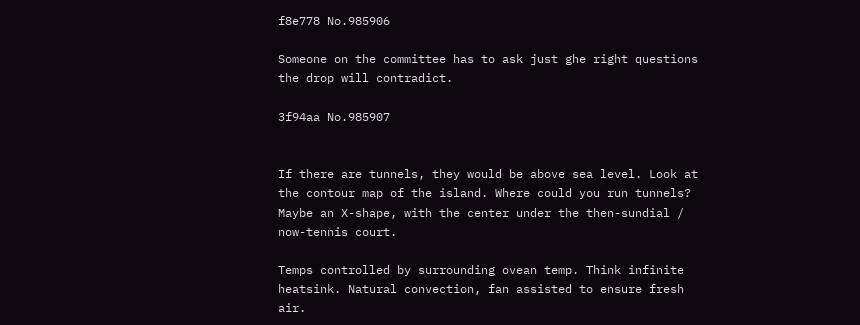f8e778 No.985906

Someone on the committee has to ask just ghe right questions the drop will contradict.

3f94aa No.985907


If there are tunnels, they would be above sea level. Look at the contour map of the island. Where could you run tunnels? Maybe an X-shape, with the center under the then-sundial / now-tennis court.

Temps controlled by surrounding ovean temp. Think infinite heatsink. Natural convection, fan assisted to ensure fresh air.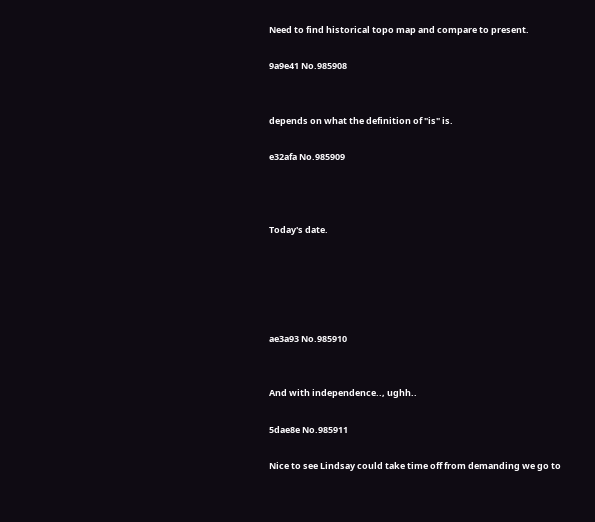Need to find historical topo map and compare to present.

9a9e41 No.985908


depends on what the definition of "is" is.

e32afa No.985909



Today's date.





ae3a93 No.985910


And with independence.., ughh..

5dae8e No.985911

Nice to see Lindsay could take time off from demanding we go to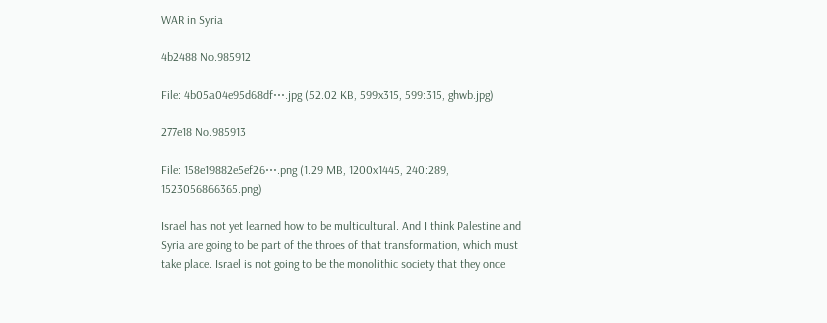WAR in Syria

4b2488 No.985912

File: 4b05a04e95d68df⋯.jpg (52.02 KB, 599x315, 599:315, ghwb.jpg)

277e18 No.985913

File: 158e19882e5ef26⋯.png (1.29 MB, 1200x1445, 240:289, 1523056866365.png)

Israel has not yet learned how to be multicultural. And I think Palestine and Syria are going to be part of the throes of that transformation, which must take place. Israel is not going to be the monolithic society that they once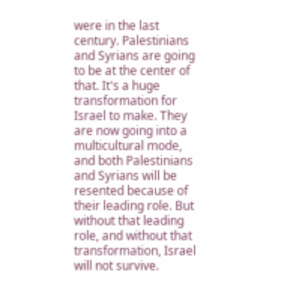were in the last century. Palestinians and Syrians are going to be at the center of that. It's a huge transformation for Israel to make. They are now going into a multicultural mode, and both Palestinians and Syrians will be resented because of their leading role. But without that leading role, and without that transformation, Israel will not survive.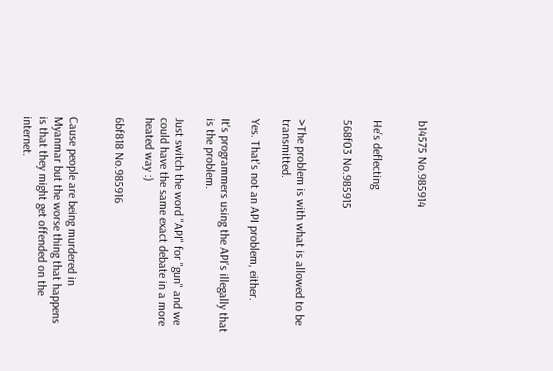b14575 No.985914


He's deflecting

568f03 No.985915


>The problem is with what is allowed to be transmitted.

Yes. That's not an API problem, either.

It's programmers using the API's illegally that is the problem.

Just switch the word "API" for "gun" and we could have the same exact debate in a more heated way :)

6bf818 No.985916


Cause people are being murdered in Myanmar but the worse thing that happens is that they might get offended on the internet.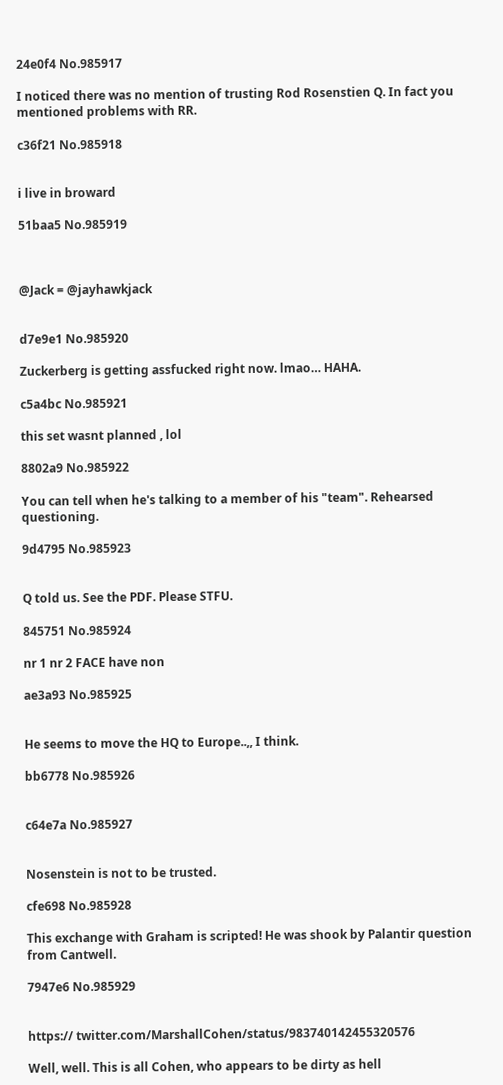24e0f4 No.985917

I noticed there was no mention of trusting Rod Rosenstien Q. In fact you mentioned problems with RR.

c36f21 No.985918


i live in broward

51baa5 No.985919



@Jack = @jayhawkjack


d7e9e1 No.985920

Zuckerberg is getting assfucked right now. lmao… HAHA.

c5a4bc No.985921

this set wasnt planned , lol

8802a9 No.985922

You can tell when he's talking to a member of his "team". Rehearsed questioning.

9d4795 No.985923


Q told us. See the PDF. Please STFU.

845751 No.985924

nr 1 nr 2 FACE have non

ae3a93 No.985925


He seems to move the HQ to Europe..,, I think.

bb6778 No.985926


c64e7a No.985927


Nosenstein is not to be trusted.

cfe698 No.985928

This exchange with Graham is scripted! He was shook by Palantir question from Cantwell.

7947e6 No.985929


https:// twitter.com/MarshallCohen/status/983740142455320576

Well, well. This is all Cohen, who appears to be dirty as hell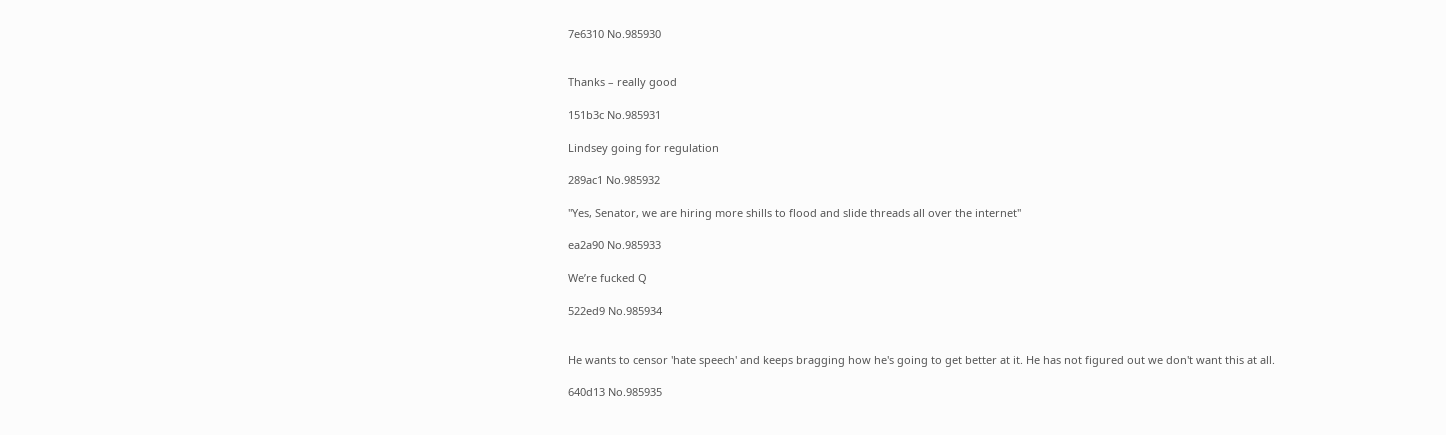7e6310 No.985930


Thanks – really good

151b3c No.985931

Lindsey going for regulation

289ac1 No.985932

"Yes, Senator, we are hiring more shills to flood and slide threads all over the internet"

ea2a90 No.985933

We’re fucked Q

522ed9 No.985934


He wants to censor 'hate speech' and keeps bragging how he's going to get better at it. He has not figured out we don't want this at all.

640d13 No.985935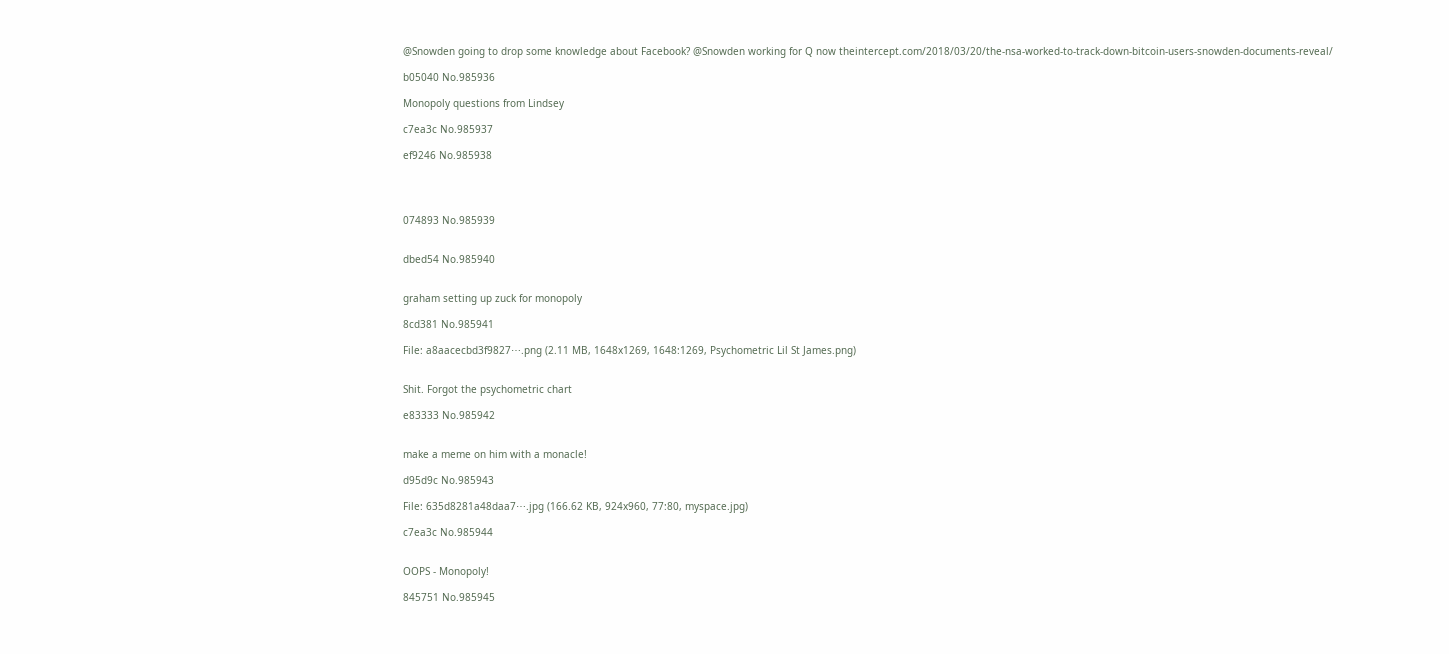@Snowden going to drop some knowledge about Facebook? @Snowden working for Q now theintercept.com/2018/03/20/the-nsa-worked-to-track-down-bitcoin-users-snowden-documents-reveal/

b05040 No.985936

Monopoly questions from Lindsey

c7ea3c No.985937

ef9246 No.985938




074893 No.985939


dbed54 No.985940


graham setting up zuck for monopoly

8cd381 No.985941

File: a8aacecbd3f9827⋯.png (2.11 MB, 1648x1269, 1648:1269, Psychometric Lil St James.png)


Shit. Forgot the psychometric chart

e83333 No.985942


make a meme on him with a monacle!

d95d9c No.985943

File: 635d8281a48daa7⋯.jpg (166.62 KB, 924x960, 77:80, myspace.jpg)

c7ea3c No.985944


OOPS - Monopoly!

845751 No.985945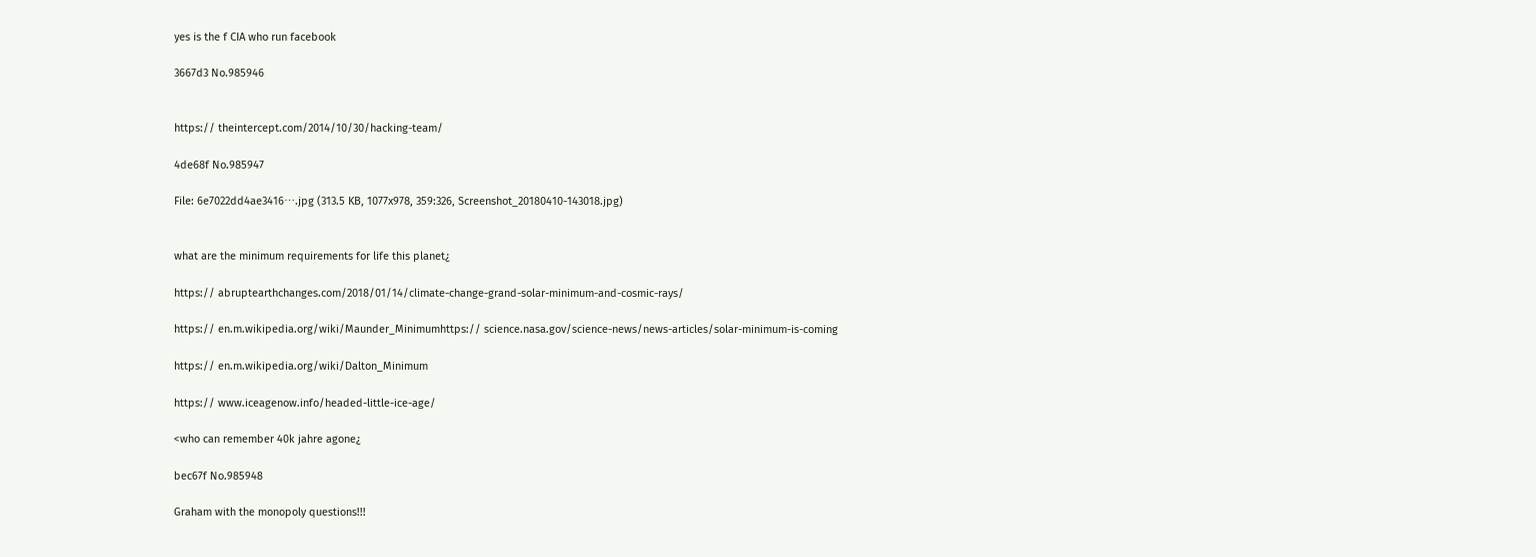yes is the f CIA who run facebook

3667d3 No.985946


https:// theintercept.com/2014/10/30/hacking-team/

4de68f No.985947

File: 6e7022dd4ae3416⋯.jpg (313.5 KB, 1077x978, 359:326, Screenshot_20180410-143018.jpg)


what are the minimum requirements for life this planet¿

https:// abruptearthchanges.com/2018/01/14/climate-change-grand-solar-minimum-and-cosmic-rays/

https:// en.m.wikipedia.org/wiki/Maunder_Minimumhttps:// science.nasa.gov/science-news/news-articles/solar-minimum-is-coming

https:// en.m.wikipedia.org/wiki/Dalton_Minimum

https:// www.iceagenow.info/headed-little-ice-age/

<who can remember 40k jahre agone¿

bec67f No.985948

Graham with the monopoly questions!!!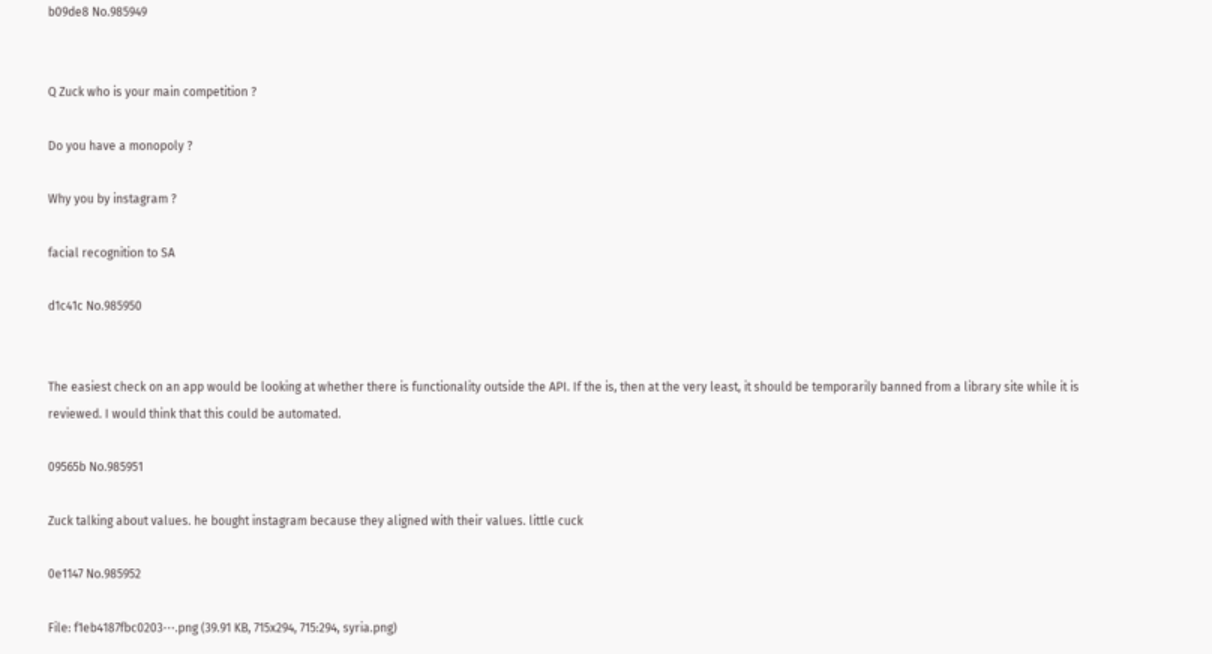b09de8 No.985949


Q Zuck who is your main competition ?

Do you have a monopoly ?

Why you by instagram ?

facial recognition to SA

d1c41c No.985950


The easiest check on an app would be looking at whether there is functionality outside the API. If the is, then at the very least, it should be temporarily banned from a library site while it is reviewed. I would think that this could be automated.

09565b No.985951

Zuck talking about values. he bought instagram because they aligned with their values. little cuck

0e1147 No.985952

File: f1eb4187fbc0203⋯.png (39.91 KB, 715x294, 715:294, syria.png)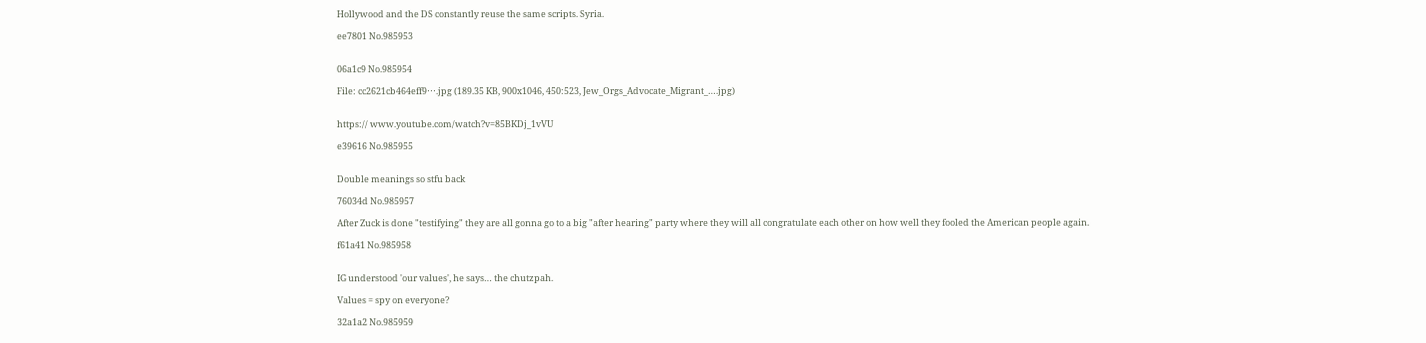Hollywood and the DS constantly reuse the same scripts. Syria.

ee7801 No.985953


06a1c9 No.985954

File: cc2621cb464eff9⋯.jpg (189.35 KB, 900x1046, 450:523, Jew_Orgs_Advocate_Migrant_….jpg)


https:// www.youtube.com/watch?v=85BKDj_1vVU

e39616 No.985955


Double meanings so stfu back

76034d No.985957

After Zuck is done "testifying" they are all gonna go to a big "after hearing" party where they will all congratulate each other on how well they fooled the American people again.

f61a41 No.985958


IG understood 'our values', he says… the chutzpah.

Values = spy on everyone?

32a1a2 No.985959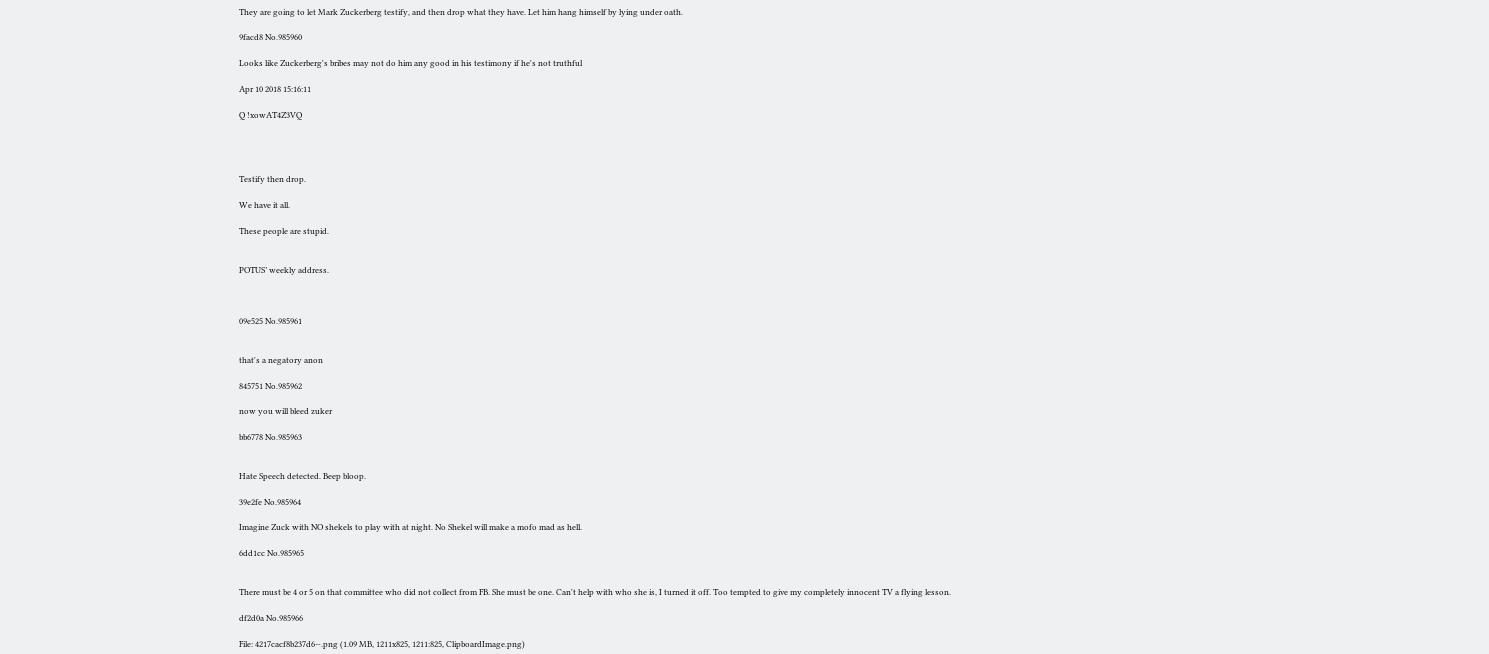They are going to let Mark Zuckerberg testify, and then drop what they have. Let him hang himself by lying under oath.

9facd8 No.985960

Looks like Zuckerberg's bribes may not do him any good in his testimony if he's not truthful

Apr 10 2018 15:16:11

Q !xowAT4Z3VQ




Testify then drop.

We have it all.

These people are stupid.


POTUS’ weekly address.



09e525 No.985961


that's a negatory anon

845751 No.985962

now you will bleed zuker

bb6778 No.985963


Hate Speech detected. Beep bloop.

39e2fe No.985964

Imagine Zuck with NO shekels to play with at night. No Shekel will make a mofo mad as hell.

6dd1cc No.985965


There must be 4 or 5 on that committee who did not collect from FB. She must be one. Can't help with who she is, I turned it off. Too tempted to give my completely innocent TV a flying lesson.

df2d0a No.985966

File: 4217cacf8b237d6⋯.png (1.09 MB, 1211x825, 1211:825, ClipboardImage.png)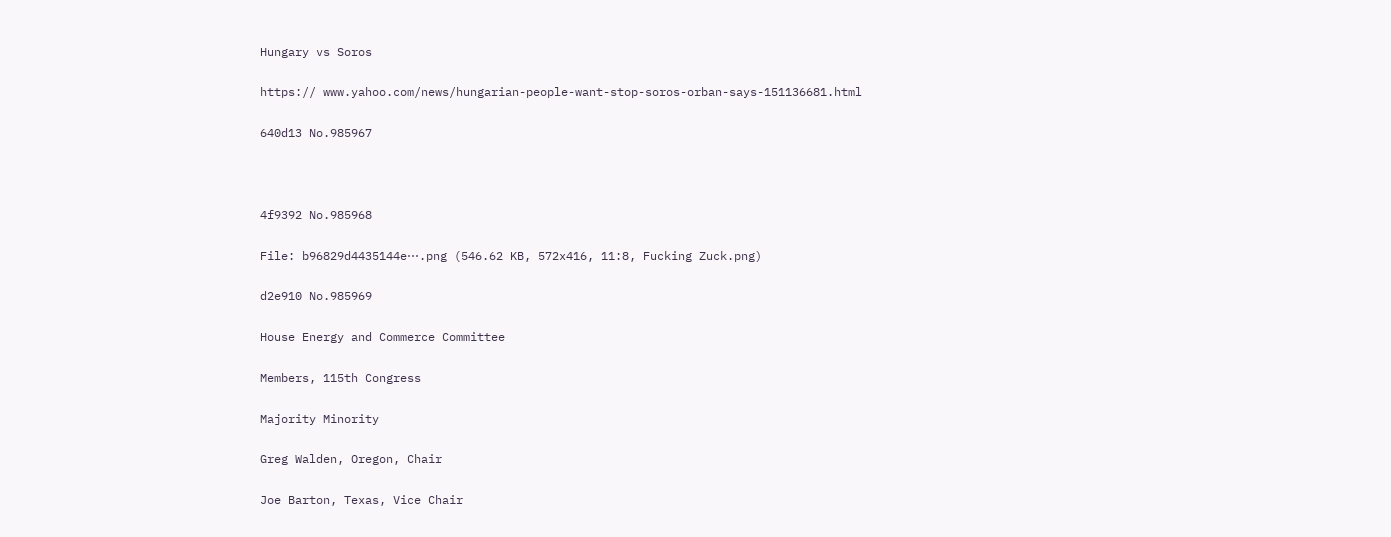Hungary vs Soros

https:// www.yahoo.com/news/hungarian-people-want-stop-soros-orban-says-151136681.html

640d13 No.985967



4f9392 No.985968

File: b96829d4435144e⋯.png (546.62 KB, 572x416, 11:8, Fucking Zuck.png)

d2e910 No.985969

House Energy and Commerce Committee

Members, 115th Congress

Majority Minority

Greg Walden, Oregon, Chair

Joe Barton, Texas, Vice Chair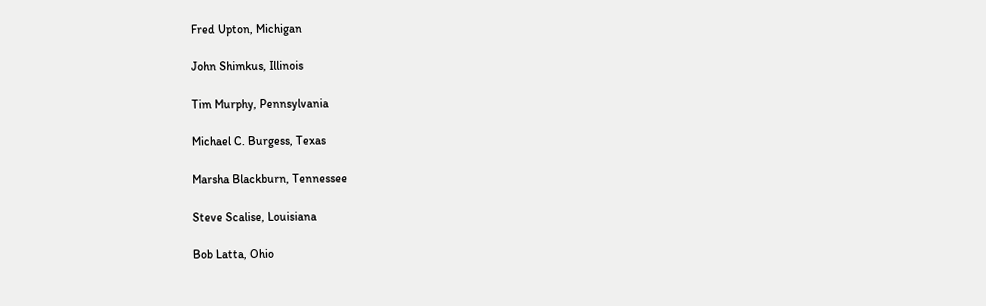Fred Upton, Michigan

John Shimkus, Illinois

Tim Murphy, Pennsylvania

Michael C. Burgess, Texas

Marsha Blackburn, Tennessee

Steve Scalise, Louisiana

Bob Latta, Ohio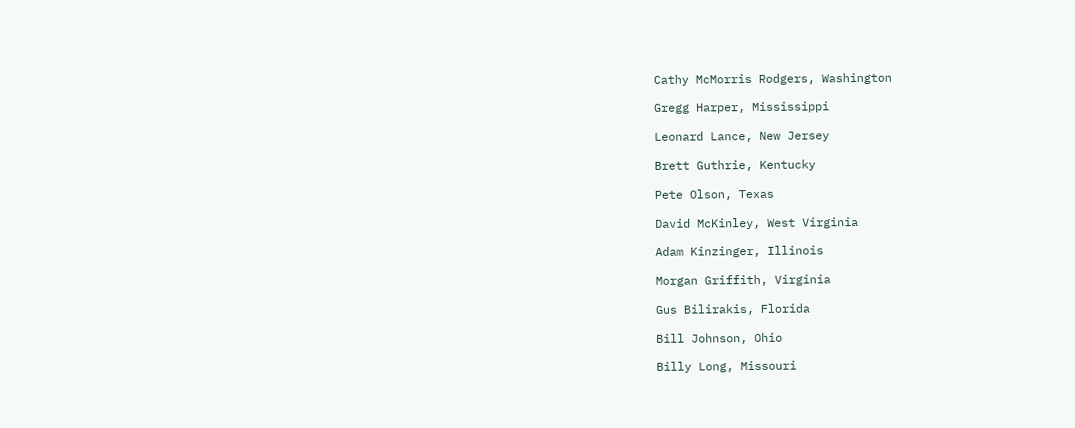Cathy McMorris Rodgers, Washington

Gregg Harper, Mississippi

Leonard Lance, New Jersey

Brett Guthrie, Kentucky

Pete Olson, Texas

David McKinley, West Virginia

Adam Kinzinger, Illinois

Morgan Griffith, Virginia

Gus Bilirakis, Florida

Bill Johnson, Ohio

Billy Long, Missouri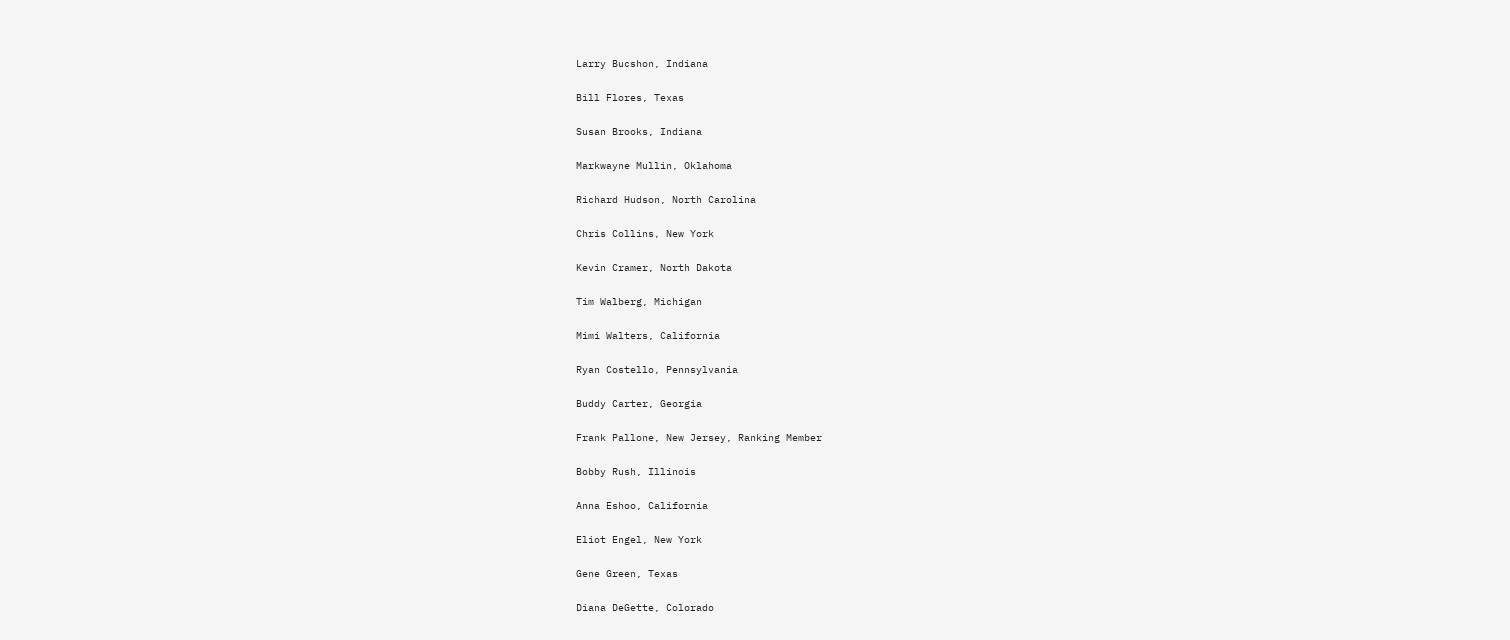Larry Bucshon, Indiana

Bill Flores, Texas

Susan Brooks, Indiana

Markwayne Mullin, Oklahoma

Richard Hudson, North Carolina

Chris Collins, New York

Kevin Cramer, North Dakota

Tim Walberg, Michigan

Mimi Walters, California

Ryan Costello, Pennsylvania

Buddy Carter, Georgia

Frank Pallone, New Jersey, Ranking Member

Bobby Rush, Illinois

Anna Eshoo, California

Eliot Engel, New York

Gene Green, Texas

Diana DeGette, Colorado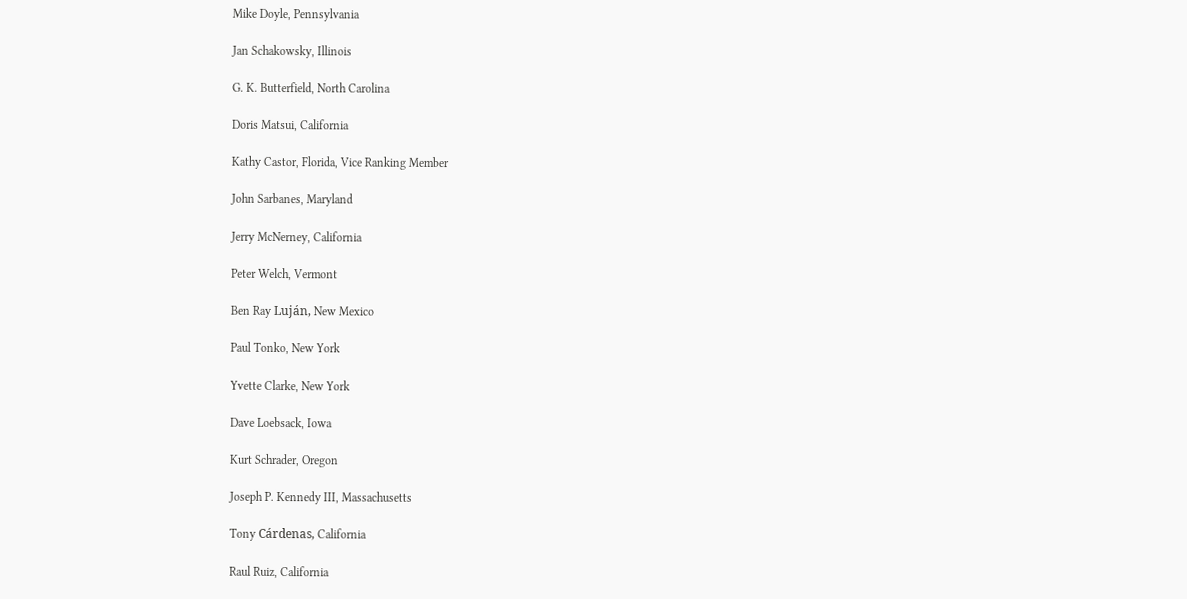Mike Doyle, Pennsylvania

Jan Schakowsky, Illinois

G. K. Butterfield, North Carolina

Doris Matsui, California

Kathy Castor, Florida, Vice Ranking Member

John Sarbanes, Maryland

Jerry McNerney, California

Peter Welch, Vermont

Ben Ray Luján, New Mexico

Paul Tonko, New York

Yvette Clarke, New York

Dave Loebsack, Iowa

Kurt Schrader, Oregon

Joseph P. Kennedy III, Massachusetts

Tony Cárdenas, California

Raul Ruiz, California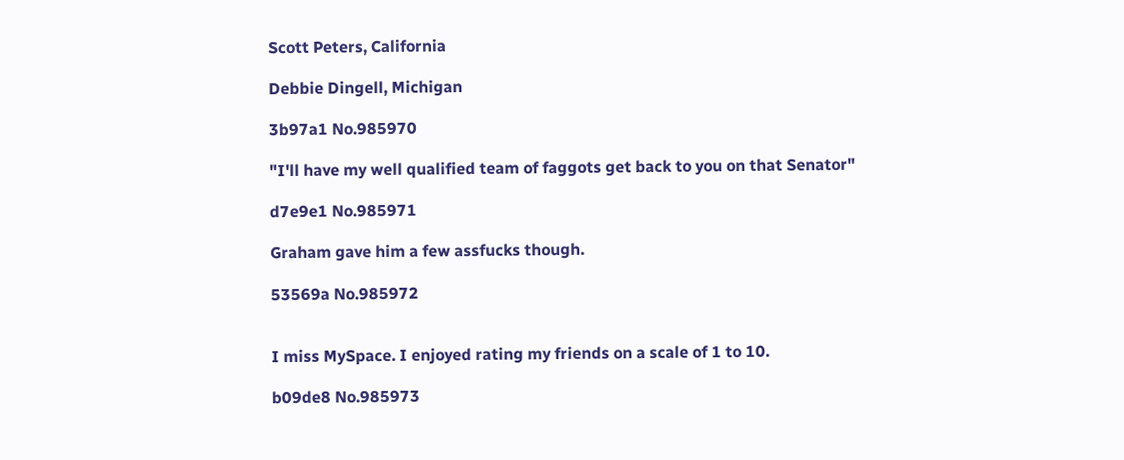Scott Peters, California

Debbie Dingell, Michigan

3b97a1 No.985970

"I'll have my well qualified team of faggots get back to you on that Senator"

d7e9e1 No.985971

Graham gave him a few assfucks though.

53569a No.985972


I miss MySpace. I enjoyed rating my friends on a scale of 1 to 10.

b09de8 No.985973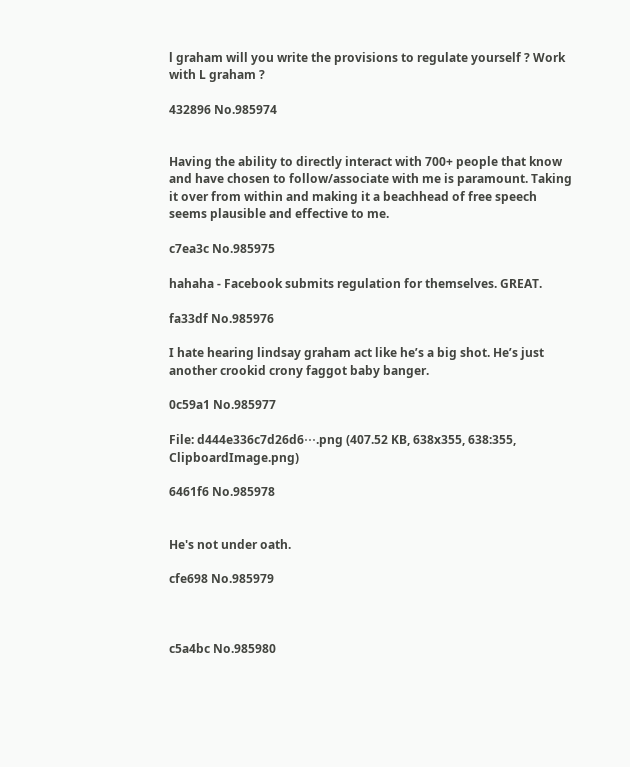l graham will you write the provisions to regulate yourself ? Work with L graham ?

432896 No.985974


Having the ability to directly interact with 700+ people that know and have chosen to follow/associate with me is paramount. Taking it over from within and making it a beachhead of free speech seems plausible and effective to me.

c7ea3c No.985975

hahaha - Facebook submits regulation for themselves. GREAT.

fa33df No.985976

I hate hearing lindsay graham act like he’s a big shot. He’s just another crookid crony faggot baby banger.

0c59a1 No.985977

File: d444e336c7d26d6⋯.png (407.52 KB, 638x355, 638:355, ClipboardImage.png)

6461f6 No.985978


He's not under oath.

cfe698 No.985979



c5a4bc No.985980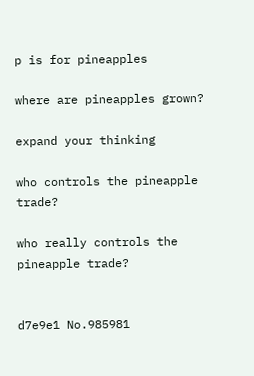p is for pineapples

where are pineapples grown?

expand your thinking

who controls the pineapple trade?

who really controls the pineapple trade?


d7e9e1 No.985981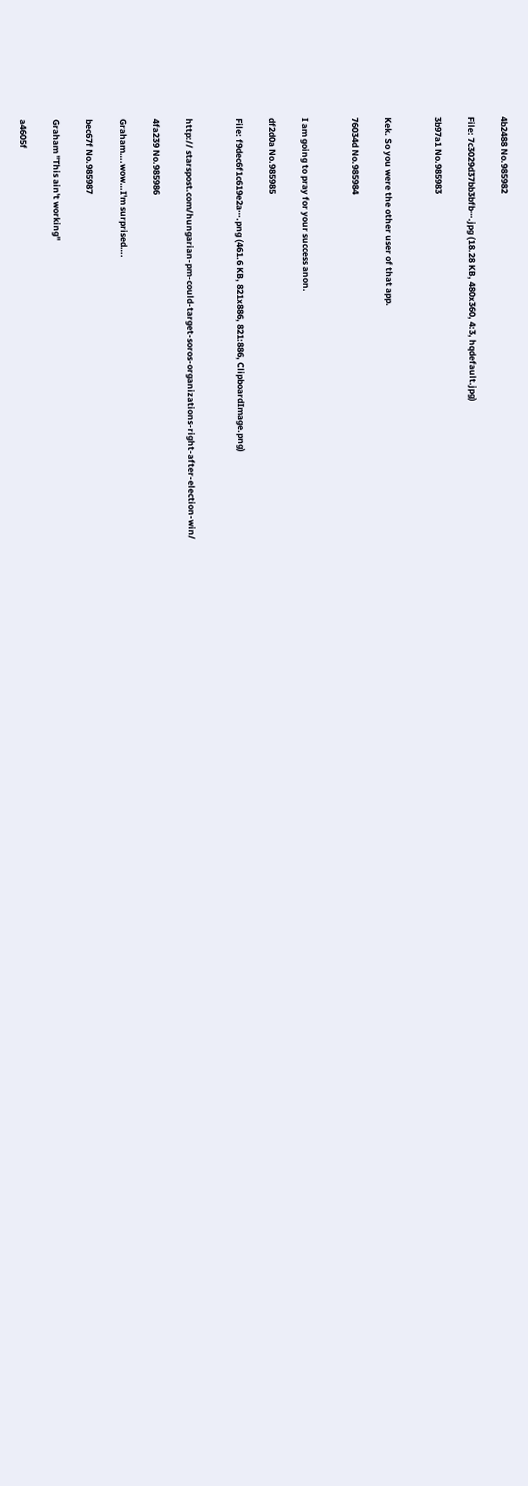4b2488 No.985982

File: 7c3029d37bb3bfb⋯.jpg (18.28 KB, 480x360, 4:3, hqdefault.jpg)

3b97a1 No.985983


Kek. So you were the other user of that app.

76034d No.985984


I am going to pray for your success anon.

df2d0a No.985985

File: f9dec6f1c619e2a⋯.png (461.6 KB, 821x886, 821:886, ClipboardImage.png)


http:// starspost.com/hungarian-pm-could-target-soros-organizations-right-after-election-win/

4fa239 No.985986

Graham….wow…I'm surprised….

bec67f No.985987

Graham "This ain't working"

a4605f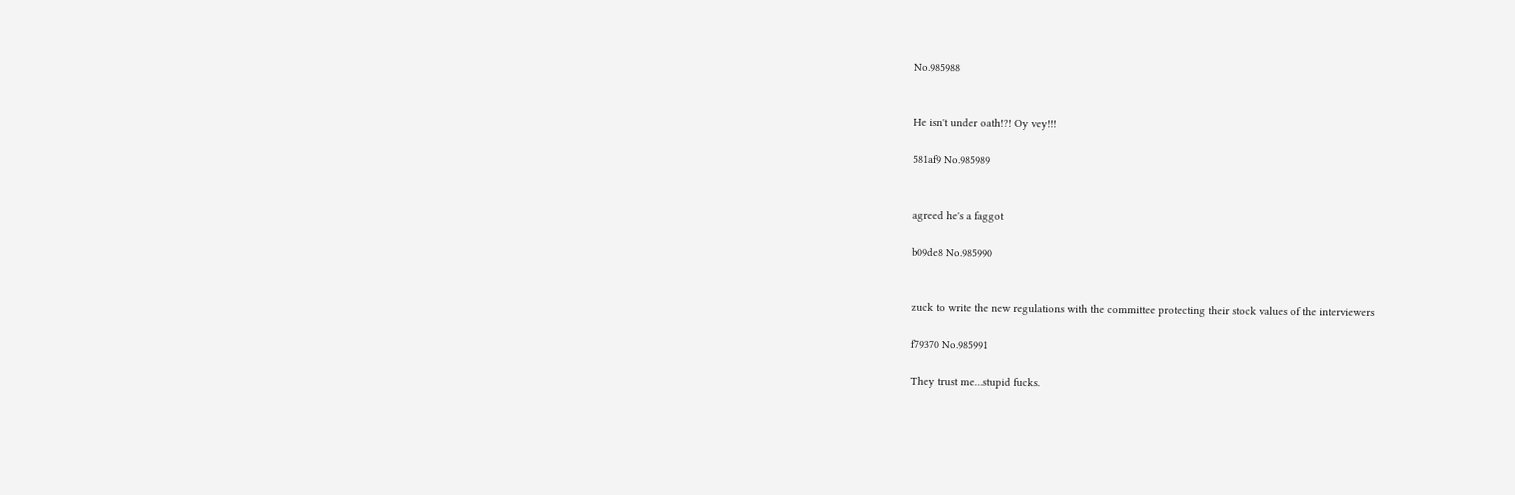No.985988


He isn't under oath!?! Oy vey!!!

581af9 No.985989


agreed he's a faggot

b09de8 No.985990


zuck to write the new regulations with the committee protecting their stock values of the interviewers

f79370 No.985991

They trust me…stupid fucks.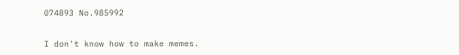074893 No.985992


I don't know how to make memes.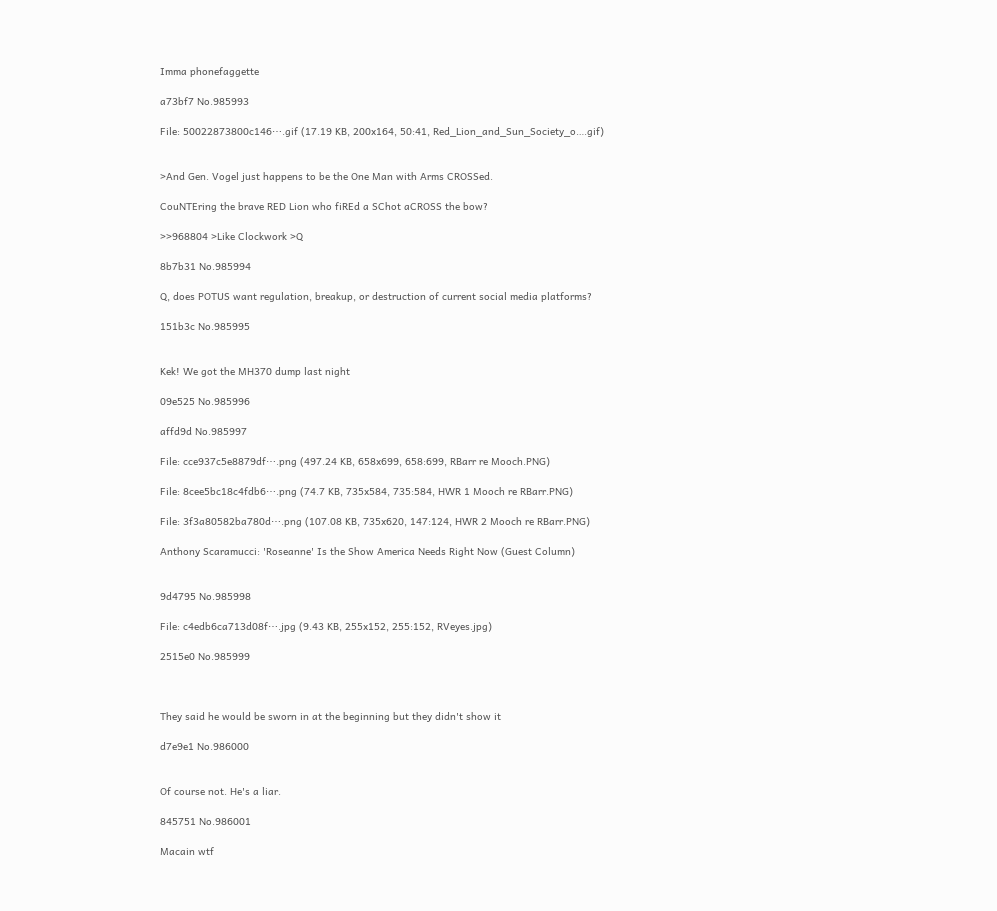Imma phonefaggette

a73bf7 No.985993

File: 50022873800c146⋯.gif (17.19 KB, 200x164, 50:41, Red_Lion_and_Sun_Society_o….gif)


>And Gen. Vogel just happens to be the One Man with Arms CROSSed.

CouNTEring the brave RED Lion who fiREd a SChot aCROSS the bow?

>>968804 >Like Clockwork >Q

8b7b31 No.985994

Q, does POTUS want regulation, breakup, or destruction of current social media platforms?

151b3c No.985995


Kek! We got the MH370 dump last night

09e525 No.985996

affd9d No.985997

File: cce937c5e8879df⋯.png (497.24 KB, 658x699, 658:699, RBarr re Mooch.PNG)

File: 8cee5bc18c4fdb6⋯.png (74.7 KB, 735x584, 735:584, HWR 1 Mooch re RBarr.PNG)

File: 3f3a80582ba780d⋯.png (107.08 KB, 735x620, 147:124, HWR 2 Mooch re RBarr.PNG)

Anthony Scaramucci: 'Roseanne' Is the Show America Needs Right Now (Guest Column)


9d4795 No.985998

File: c4edb6ca713d08f⋯.jpg (9.43 KB, 255x152, 255:152, RVeyes.jpg)

2515e0 No.985999



They said he would be sworn in at the beginning but they didn't show it

d7e9e1 No.986000


Of course not. He's a liar.

845751 No.986001

Macain wtf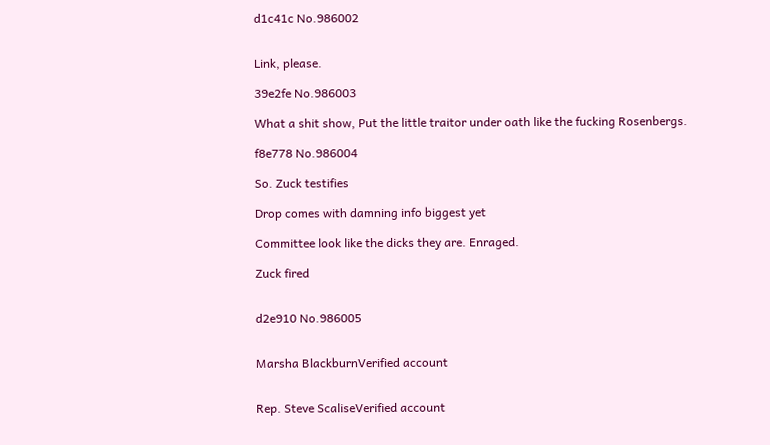d1c41c No.986002


Link, please.

39e2fe No.986003

What a shit show, Put the little traitor under oath like the fucking Rosenbergs.

f8e778 No.986004

So. Zuck testifies

Drop comes with damning info biggest yet

Committee look like the dicks they are. Enraged.

Zuck fired


d2e910 No.986005


Marsha BlackburnVerified account


Rep. Steve ScaliseVerified account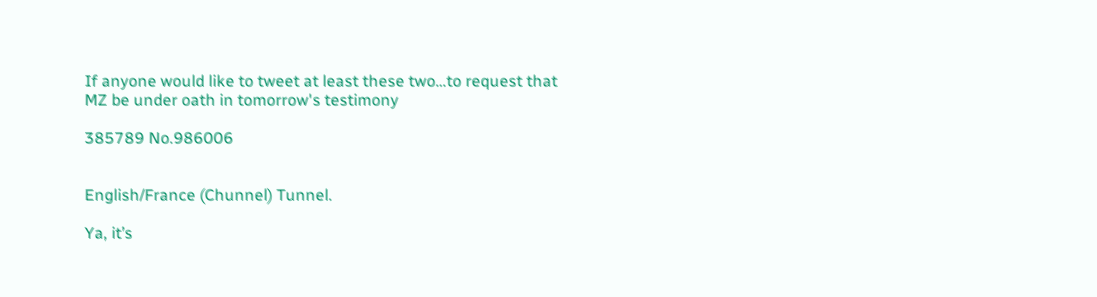If anyone would like to tweet at least these two…to request that MZ be under oath in tomorrow's testimony

385789 No.986006


English/France (Chunnel) Tunnel.

Ya, it’s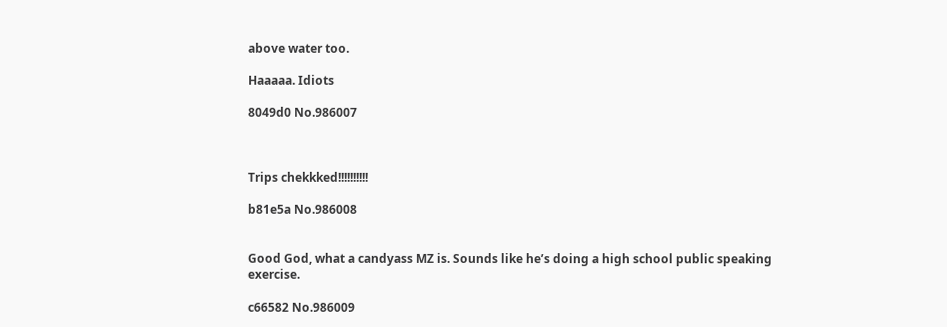above water too.

Haaaaa. Idiots

8049d0 No.986007



Trips chekkked!!!!!!!!!!

b81e5a No.986008


Good God, what a candyass MZ is. Sounds like he’s doing a high school public speaking exercise.

c66582 No.986009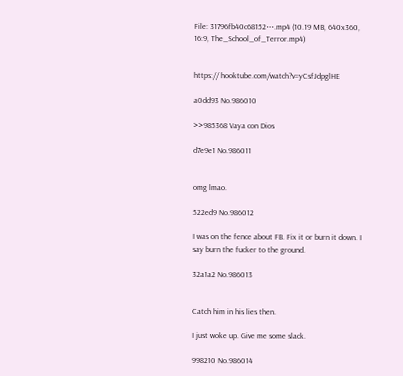File: 31796fb40c68152⋯.mp4 (10.19 MB, 640x360, 16:9, The_School_of_Terror.mp4)


https:// hooktube.com/watch?v=yCsfJdpglHE

a0dd93 No.986010

>>985368 Vaya con Dios

d7e9e1 No.986011


omg lmao.

522ed9 No.986012

I was on the fence about FB. Fix it or burn it down. I say burn the fucker to the ground.

32a1a2 No.986013


Catch him in his lies then.

I just woke up. Give me some slack.

998210 No.986014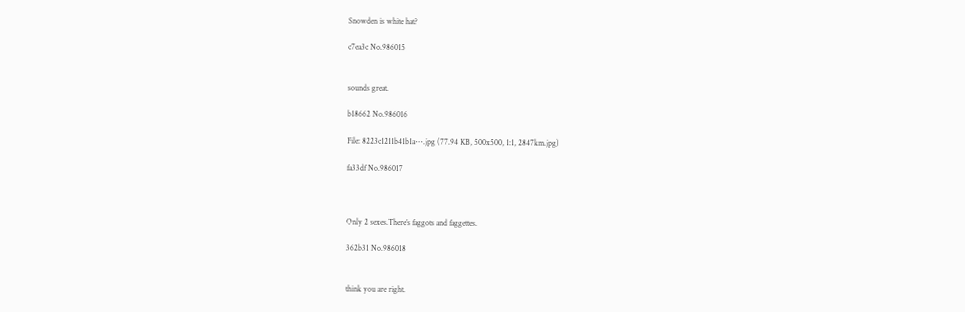Snowden is white hat?

c7ea3c No.986015


sounds great.

b18662 No.986016

File: 8223c1211b41b1a⋯.jpg (77.94 KB, 500x500, 1:1, 2847km.jpg)

fa33df No.986017



Only 2 sexes.There’s faggots and faggettes.

362b31 No.986018


think you are right.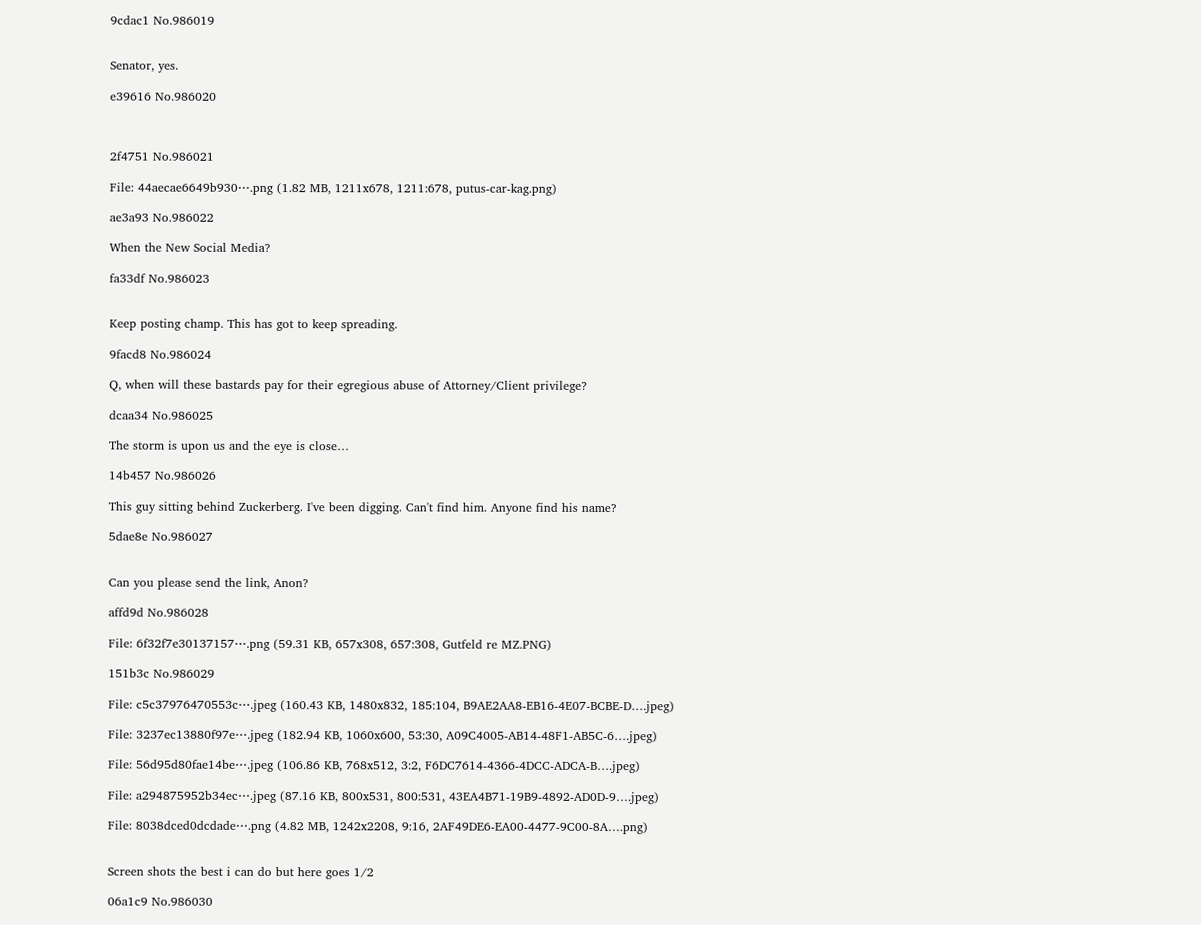9cdac1 No.986019


Senator, yes.

e39616 No.986020



2f4751 No.986021

File: 44aecae6649b930⋯.png (1.82 MB, 1211x678, 1211:678, putus-car-kag.png)

ae3a93 No.986022

When the New Social Media?

fa33df No.986023


Keep posting champ. This has got to keep spreading.

9facd8 No.986024

Q, when will these bastards pay for their egregious abuse of Attorney/Client privilege?

dcaa34 No.986025

The storm is upon us and the eye is close…

14b457 No.986026

This guy sitting behind Zuckerberg. I've been digging. Can't find him. Anyone find his name?

5dae8e No.986027


Can you please send the link, Anon?

affd9d No.986028

File: 6f32f7e30137157⋯.png (59.31 KB, 657x308, 657:308, Gutfeld re MZ.PNG)

151b3c No.986029

File: c5c37976470553c⋯.jpeg (160.43 KB, 1480x832, 185:104, B9AE2AA8-EB16-4E07-BCBE-D….jpeg)

File: 3237ec13880f97e⋯.jpeg (182.94 KB, 1060x600, 53:30, A09C4005-AB14-48F1-AB5C-6….jpeg)

File: 56d95d80fae14be⋯.jpeg (106.86 KB, 768x512, 3:2, F6DC7614-4366-4DCC-ADCA-B….jpeg)

File: a294875952b34ec⋯.jpeg (87.16 KB, 800x531, 800:531, 43EA4B71-19B9-4892-AD0D-9….jpeg)

File: 8038dced0dcdade⋯.png (4.82 MB, 1242x2208, 9:16, 2AF49DE6-EA00-4477-9C00-8A….png)


Screen shots the best i can do but here goes 1/2

06a1c9 No.986030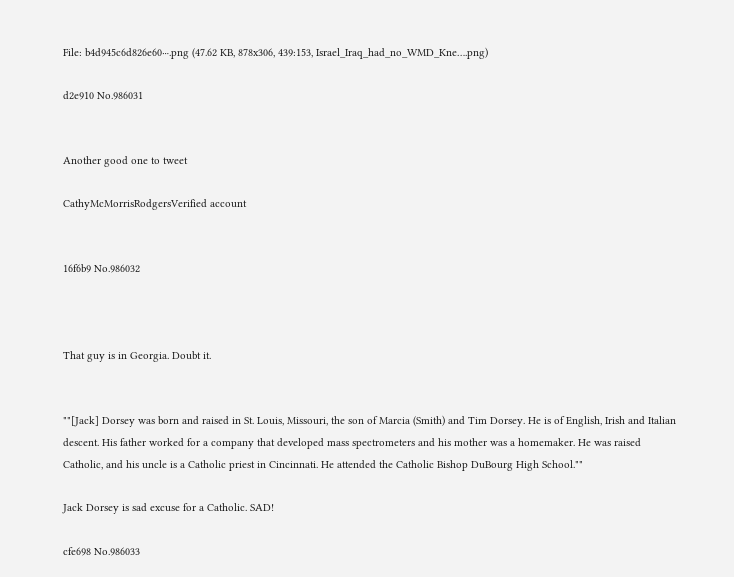File: b4d945c6d826e60⋯.png (47.62 KB, 878x306, 439:153, Israel_Iraq_had_no_WMD_Kne….png)

d2e910 No.986031


Another good one to tweet

CathyMcMorrisRodgersVerified account


16f6b9 No.986032



That guy is in Georgia. Doubt it.


""[Jack] Dorsey was born and raised in St. Louis, Missouri, the son of Marcia (Smith) and Tim Dorsey. He is of English, Irish and Italian descent. His father worked for a company that developed mass spectrometers and his mother was a homemaker. He was raised Catholic, and his uncle is a Catholic priest in Cincinnati. He attended the Catholic Bishop DuBourg High School.""

Jack Dorsey is sad excuse for a Catholic. SAD!

cfe698 No.986033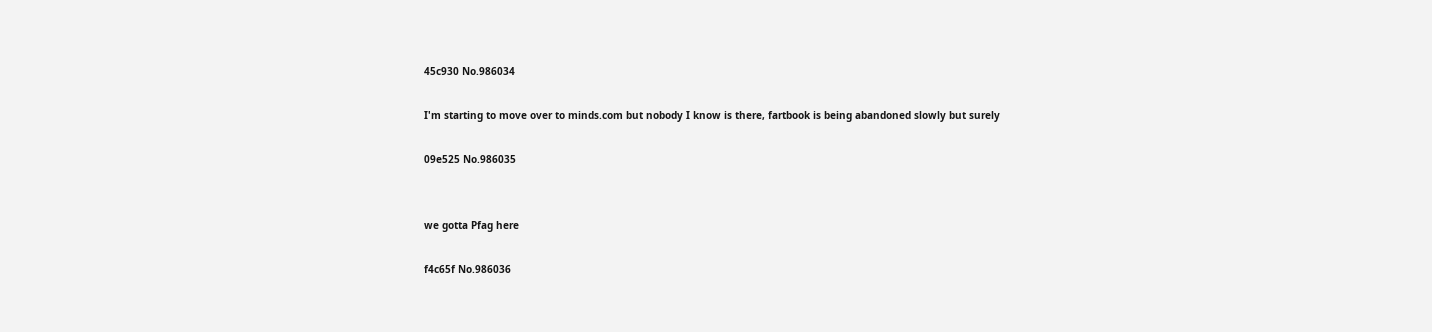45c930 No.986034

I'm starting to move over to minds.com but nobody I know is there, fartbook is being abandoned slowly but surely

09e525 No.986035


we gotta Pfag here

f4c65f No.986036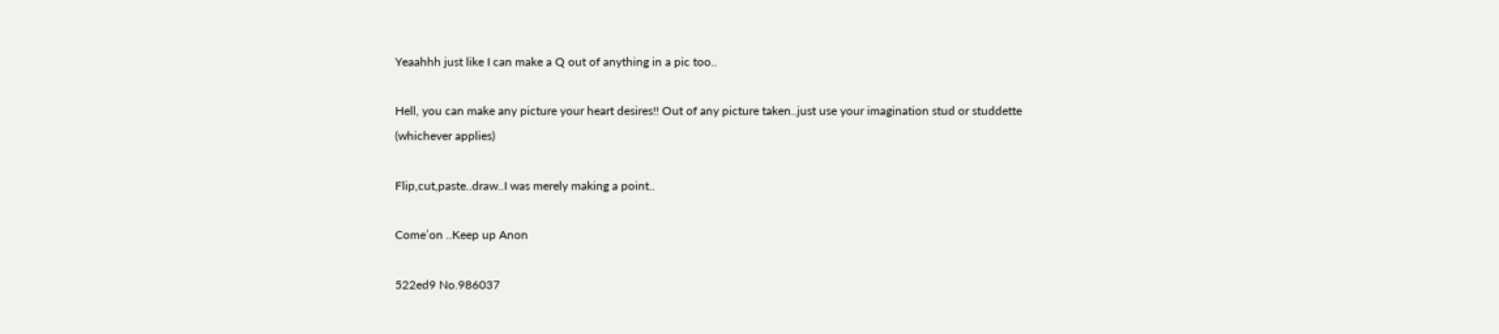Yeaahhh just like I can make a Q out of anything in a pic too..

Hell, you can make any picture your heart desires!! Out of any picture taken..just use your imagination stud or studdette (whichever applies)

Flip,cut,paste..draw..I was merely making a point..

Come’on ..Keep up Anon

522ed9 No.986037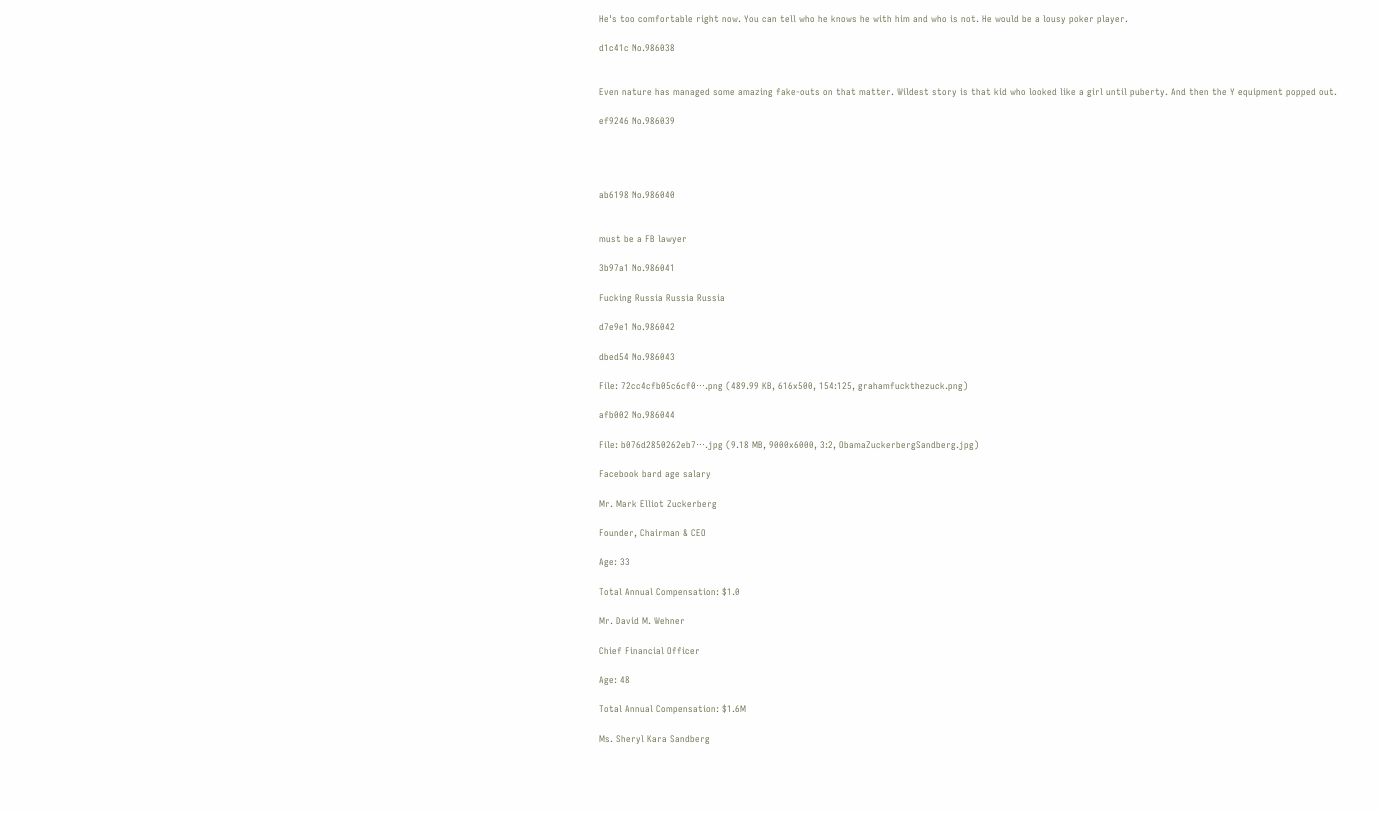He's too comfortable right now. You can tell who he knows he with him and who is not. He would be a lousy poker player.

d1c41c No.986038


Even nature has managed some amazing fake-outs on that matter. Wildest story is that kid who looked like a girl until puberty. And then the Y equipment popped out.

ef9246 No.986039




ab6198 No.986040


must be a FB lawyer

3b97a1 No.986041

Fucking Russia Russia Russia

d7e9e1 No.986042

dbed54 No.986043

File: 72cc4cfb05c6cf0⋯.png (489.99 KB, 616x500, 154:125, grahamfuckthezuck.png)

afb002 No.986044

File: b076d2850262eb7⋯.jpg (9.18 MB, 9000x6000, 3:2, ObamaZuckerbergSandberg.jpg)

Facebook bard age salary

Mr. Mark Elliot Zuckerberg

Founder, Chairman & CEO

Age: 33

Total Annual Compensation: $1.0

Mr. David M. Wehner

Chief Financial Officer

Age: 48

Total Annual Compensation: $1.6M

Ms. Sheryl Kara Sandberg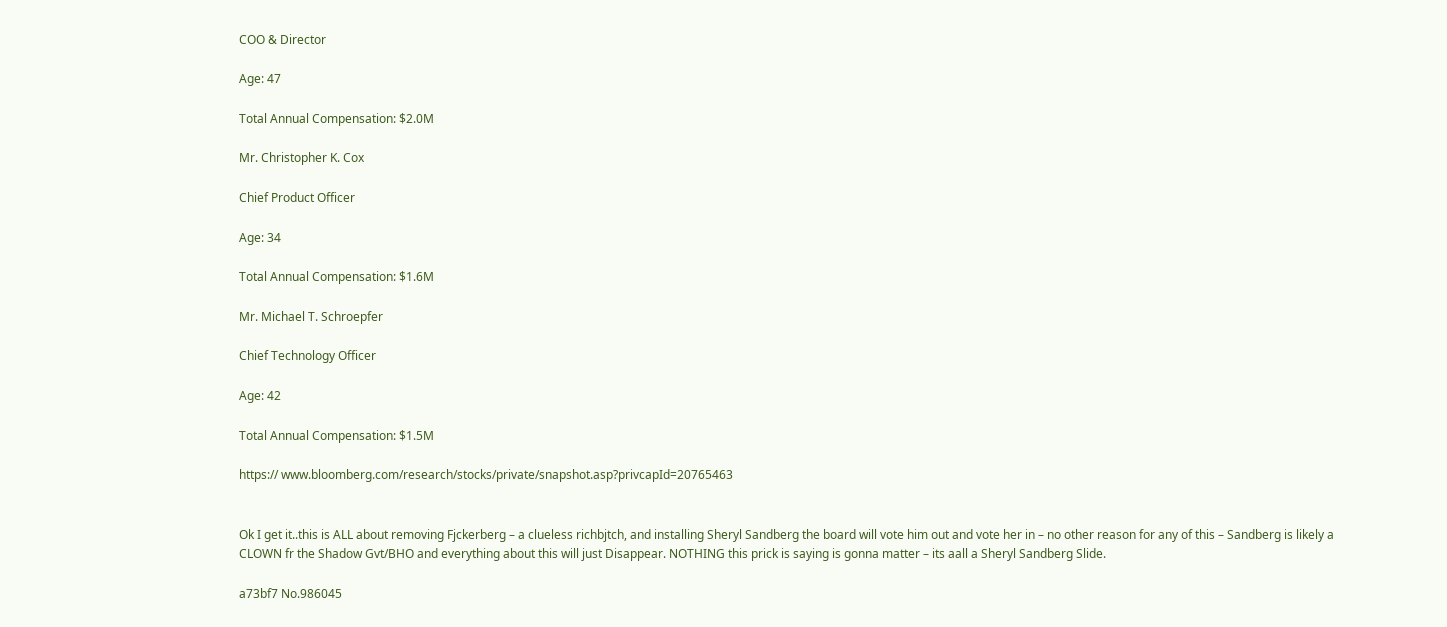COO & Director

Age: 47

Total Annual Compensation: $2.0M

Mr. Christopher K. Cox

Chief Product Officer

Age: 34

Total Annual Compensation: $1.6M

Mr. Michael T. Schroepfer

Chief Technology Officer

Age: 42

Total Annual Compensation: $1.5M

https:// www.bloomberg.com/research/stocks/private/snapshot.asp?privcapId=20765463


Ok I get it..this is ALL about removing Fjckerberg – a clueless richbjtch, and installing Sheryl Sandberg the board will vote him out and vote her in – no other reason for any of this – Sandberg is likely a CLOWN fr the Shadow Gvt/BHO and everything about this will just Disappear. NOTHING this prick is saying is gonna matter – its aall a Sheryl Sandberg Slide.

a73bf7 No.986045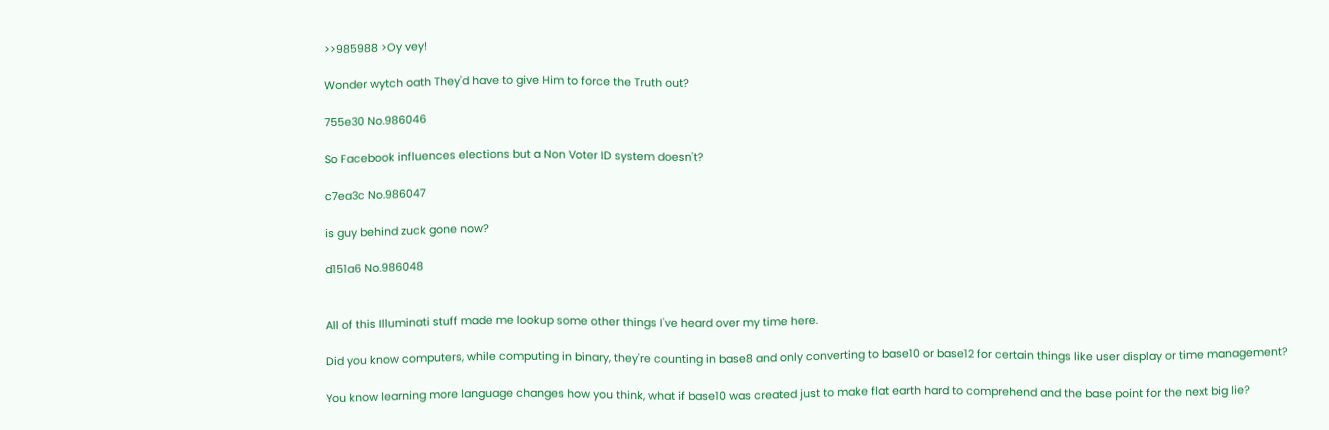>>985988 >Oy vey!

Wonder wytch oath They'd have to give Him to force the Truth out?

755e30 No.986046

So Facebook influences elections but a Non Voter ID system doesn't?

c7ea3c No.986047

is guy behind zuck gone now?

d151a6 No.986048


All of this Illuminati stuff made me lookup some other things I've heard over my time here.

Did you know computers, while computing in binary, they're counting in base8 and only converting to base10 or base12 for certain things like user display or time management?

You know learning more language changes how you think, what if base10 was created just to make flat earth hard to comprehend and the base point for the next big lie?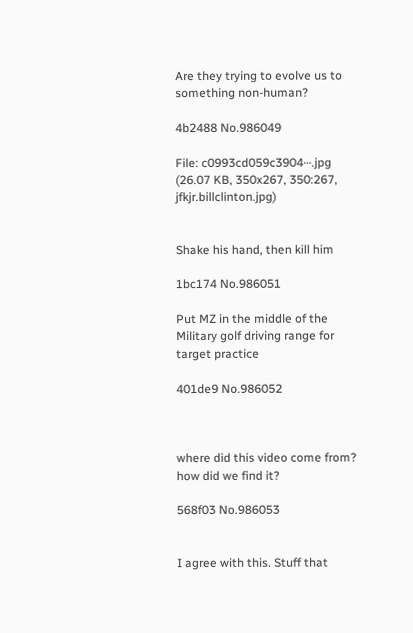Are they trying to evolve us to something non-human?

4b2488 No.986049

File: c0993cd059c3904⋯.jpg (26.07 KB, 350x267, 350:267, jfkjr.billclinton.jpg)


Shake his hand, then kill him

1bc174 No.986051

Put MZ in the middle of the Military golf driving range for target practice

401de9 No.986052



where did this video come from? how did we find it?

568f03 No.986053


I agree with this. Stuff that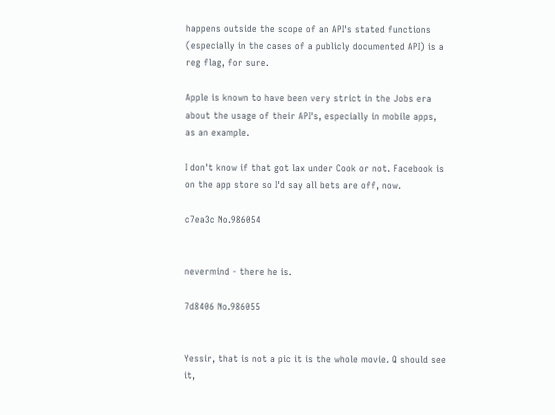happens outside the scope of an API's stated functions (especially in the cases of a publicly documented API) is a reg flag, for sure.

Apple is known to have been very strict in the Jobs era about the usage of their API's, especially in mobile apps, as an example.

I don't know if that got lax under Cook or not. Facebook is on the app store so I'd say all bets are off, now.

c7ea3c No.986054


nevermind - there he is.

7d8406 No.986055


Yessir, that is not a pic it is the whole movie. Q should see it,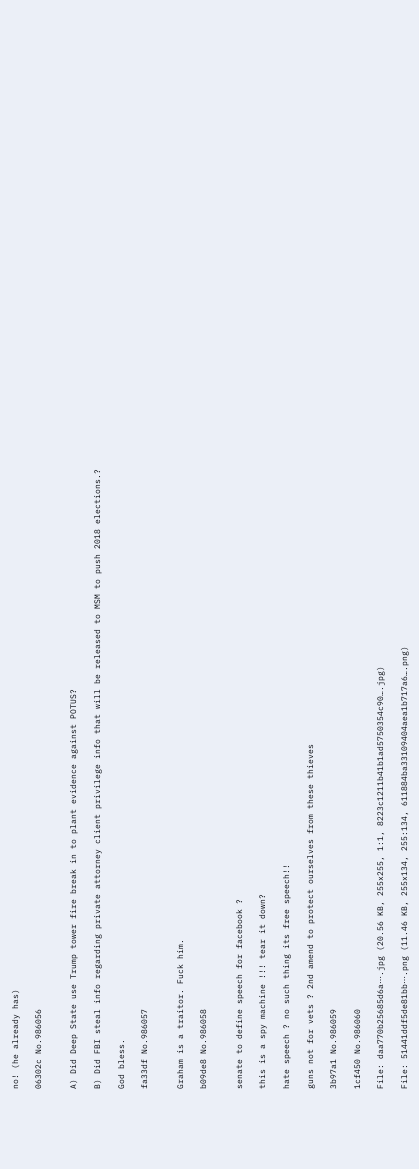no! (he already has)

06302c No.986056


A) Did Deep State use Trump tower fire break in to plant evidence against POTUS?

B) Did FBI steal info regarding private attorney client privilege info that will be released to MSM to push 2018 elections.?

God bless.

fa33df No.986057


Graham is a traitor. Fuck him.

b09de8 No.986058


senate to define speech for facebook ?

this is a spy machine !!! tear it down?

hate speech ? no such thing its free speech!!

guns not for vets ? 2nd amend to protect ourselves from these thieves

3b97a1 No.986059

1cf450 No.986060

File: daa770b25685d6a⋯.jpg (20.56 KB, 255x255, 1:1, 8223c1211b41b1ad5750354c90….jpg)

File: 51441ddf5de81bb⋯.png (11.46 KB, 255x134, 255:134, 611884ba33109404aea1b717a6….png)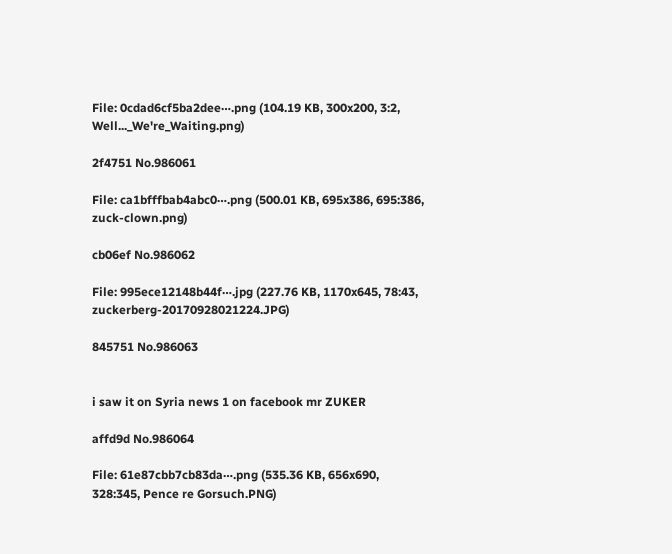File: 0cdad6cf5ba2dee⋯.png (104.19 KB, 300x200, 3:2, Well..._We're_Waiting.png)

2f4751 No.986061

File: ca1bfffbab4abc0⋯.png (500.01 KB, 695x386, 695:386, zuck-clown.png)

cb06ef No.986062

File: 995ece12148b44f⋯.jpg (227.76 KB, 1170x645, 78:43, zuckerberg-20170928021224.JPG)

845751 No.986063


i saw it on Syria news 1 on facebook mr ZUKER

affd9d No.986064

File: 61e87cbb7cb83da⋯.png (535.36 KB, 656x690, 328:345, Pence re Gorsuch.PNG)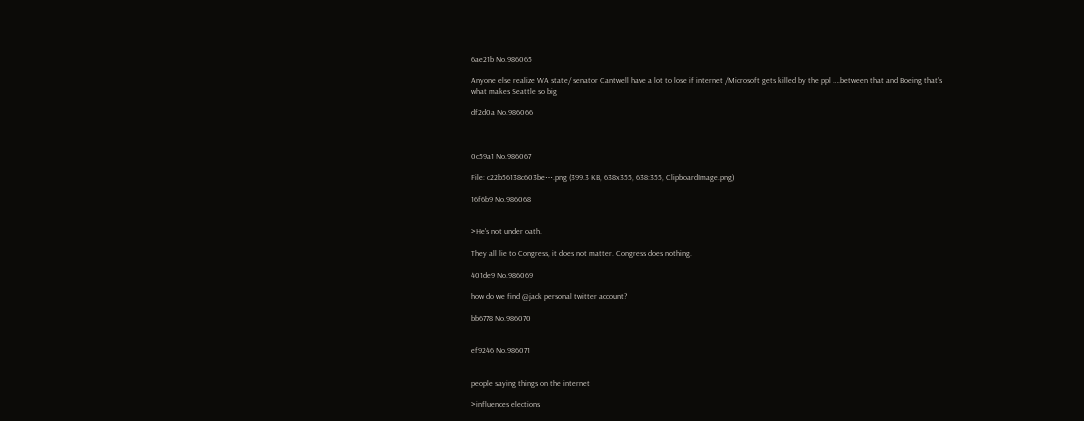6ae21b No.986065

Anyone else realize WA state/ senator Cantwell have a lot to lose if internet /Microsoft gets killed by the ppl ….between that and Boeing that’s what makes Seattle so big

df2d0a No.986066



0c59a1 No.986067

File: c22b56138c603be⋯.png (399.3 KB, 638x355, 638:355, ClipboardImage.png)

16f6b9 No.986068


>He's not under oath.

They all lie to Congress, it does not matter. Congress does nothing.

401de9 No.986069

how do we find @jack personal twitter account?

bb6778 No.986070


ef9246 No.986071


people saying things on the internet

>influences elections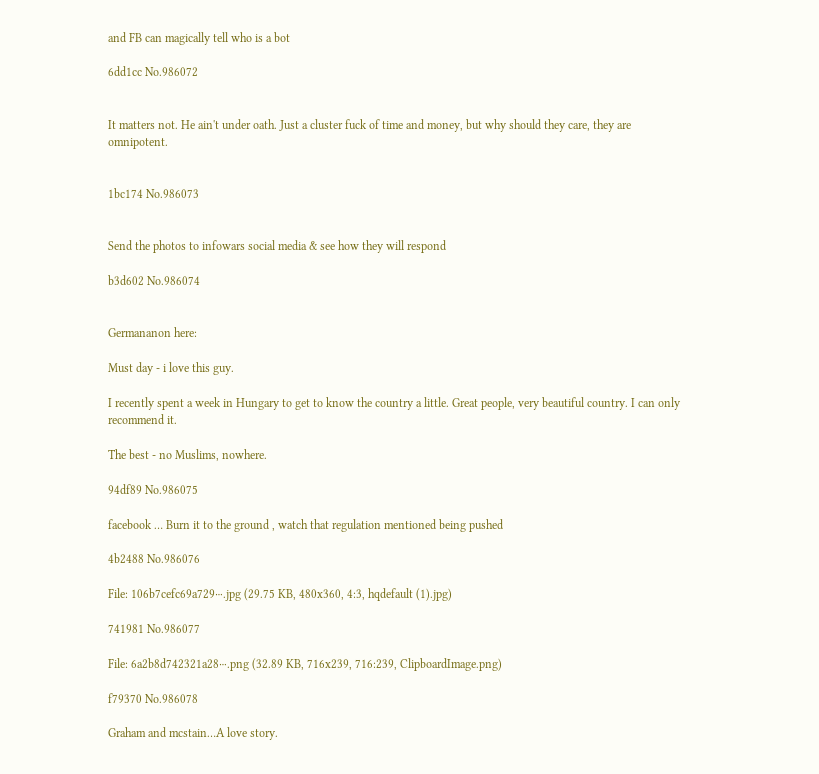and FB can magically tell who is a bot

6dd1cc No.986072


It matters not. He ain't under oath. Just a cluster fuck of time and money, but why should they care, they are omnipotent.


1bc174 No.986073


Send the photos to infowars social media & see how they will respond

b3d602 No.986074


Germananon here:

Must day - i love this guy.

I recently spent a week in Hungary to get to know the country a little. Great people, very beautiful country. I can only recommend it.

The best - no Muslims, nowhere.

94df89 No.986075

facebook … Burn it to the ground , watch that regulation mentioned being pushed

4b2488 No.986076

File: 106b7cefc69a729⋯.jpg (29.75 KB, 480x360, 4:3, hqdefault (1).jpg)

741981 No.986077

File: 6a2b8d742321a28⋯.png (32.89 KB, 716x239, 716:239, ClipboardImage.png)

f79370 No.986078

Graham and mcstain…A love story.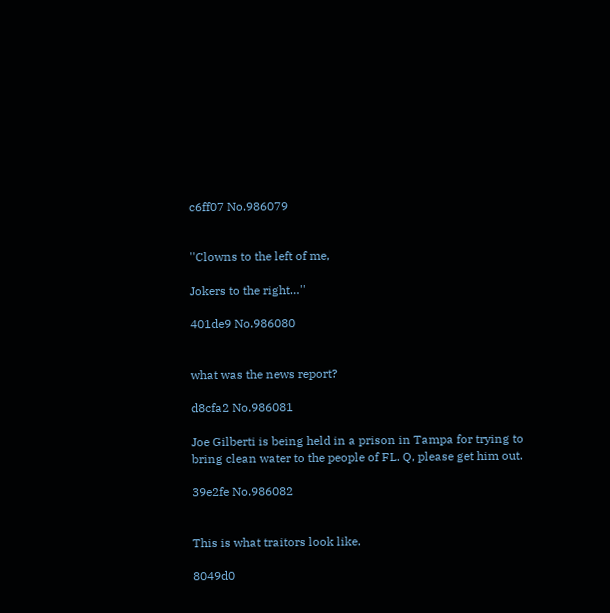c6ff07 No.986079


''Clowns to the left of me,

Jokers to the right…''

401de9 No.986080


what was the news report?

d8cfa2 No.986081

Joe Gilberti is being held in a prison in Tampa for trying to bring clean water to the people of FL. Q, please get him out.

39e2fe No.986082


This is what traitors look like.

8049d0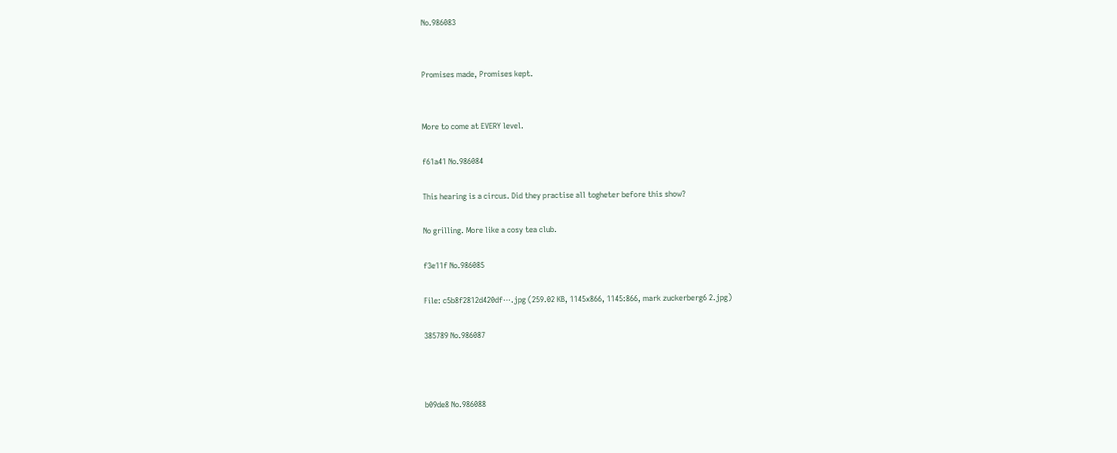No.986083


Promises made, Promises kept.


More to come at EVERY level.

f61a41 No.986084

This hearing is a circus. Did they practise all togheter before this show?

No grilling. More like a cosy tea club.

f3e11f No.986085

File: c5b8f2812d420df⋯.jpg (259.02 KB, 1145x866, 1145:866, mark zuckerberg6 2.jpg)

385789 No.986087



b09de8 No.986088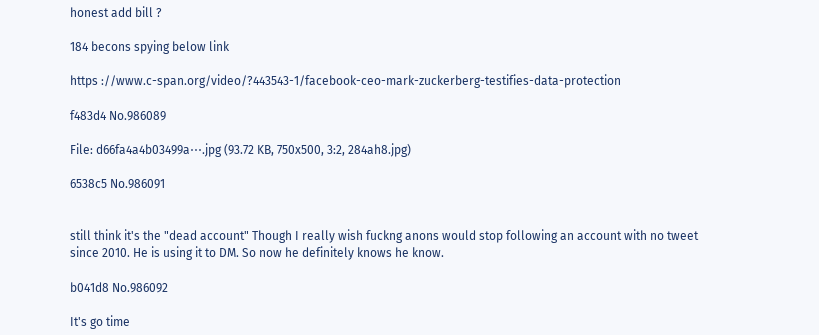honest add bill ?

184 becons spying below link

https ://www.c-span.org/video/?443543-1/facebook-ceo-mark-zuckerberg-testifies-data-protection

f483d4 No.986089

File: d66fa4a4b03499a⋯.jpg (93.72 KB, 750x500, 3:2, 284ah8.jpg)

6538c5 No.986091


still think it's the "dead account" Though I really wish fuckng anons would stop following an account with no tweet since 2010. He is using it to DM. So now he definitely knows he know.

b041d8 No.986092

It's go time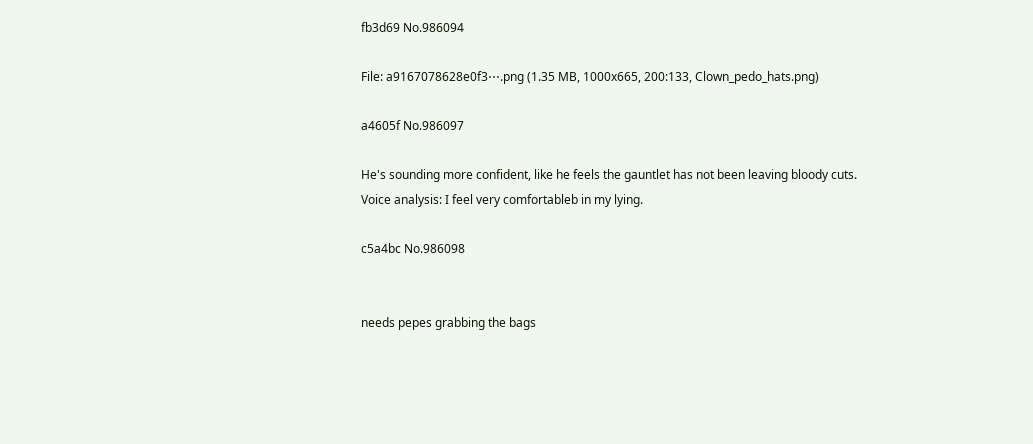fb3d69 No.986094

File: a9167078628e0f3⋯.png (1.35 MB, 1000x665, 200:133, Clown_pedo_hats.png)

a4605f No.986097

He's sounding more confident, like he feels the gauntlet has not been leaving bloody cuts. Voice analysis: I feel very comfortableb in my lying.

c5a4bc No.986098


needs pepes grabbing the bags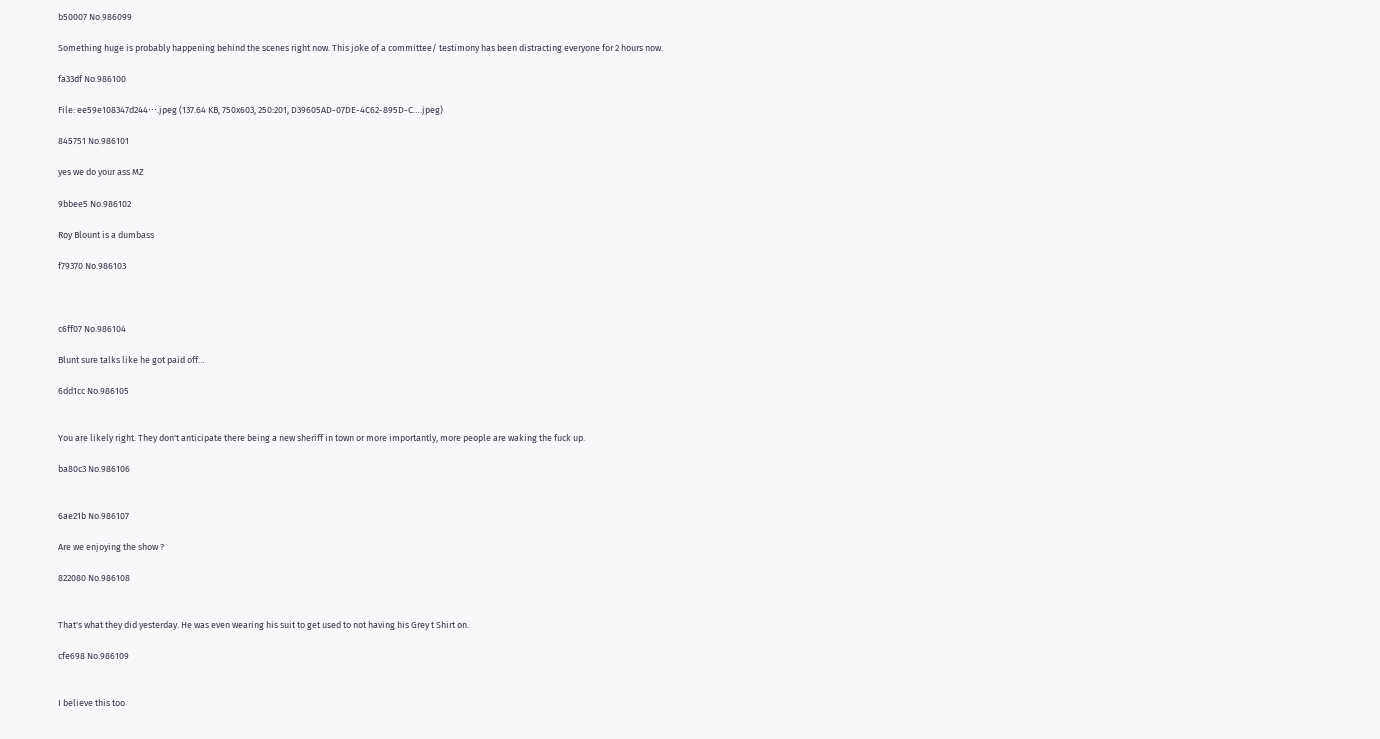b50007 No.986099

Something huge is probably happening behind the scenes right now. This joke of a committee/ testimony has been distracting everyone for 2 hours now.

fa33df No.986100

File: ee59e108347d244⋯.jpeg (137.64 KB, 750x603, 250:201, D39605AD-07DE-4C62-895D-C….jpeg)

845751 No.986101

yes we do your ass MZ

9bbee5 No.986102

Roy Blount is a dumbass

f79370 No.986103



c6ff07 No.986104

Blunt sure talks like he got paid off…

6dd1cc No.986105


You are likely right. They don't anticipate there being a new sheriff in town or more importantly, more people are waking the fuck up.

ba80c3 No.986106


6ae21b No.986107

Are we enjoying the show ?

822080 No.986108


That's what they did yesterday. He was even wearing his suit to get used to not having his Grey t Shirt on.

cfe698 No.986109


I believe this too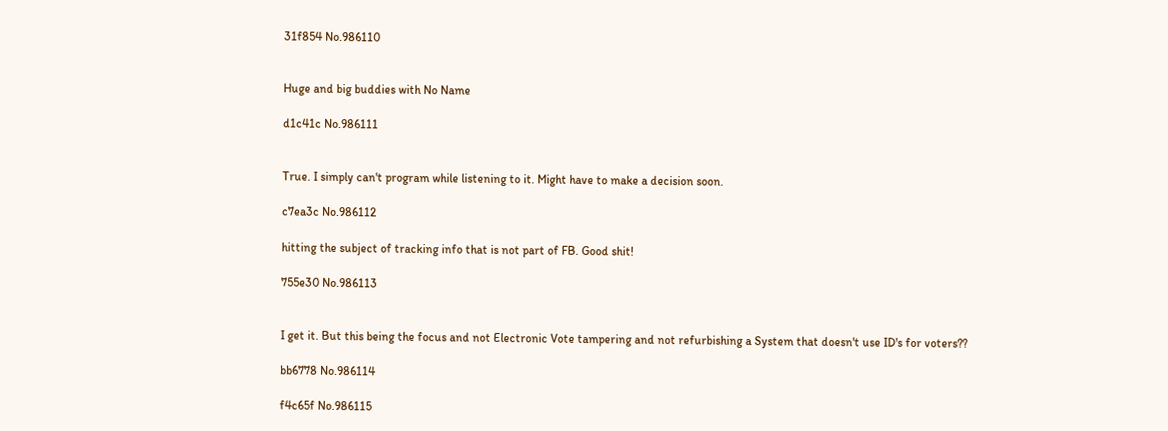31f854 No.986110


Huge and big buddies with No Name

d1c41c No.986111


True. I simply can't program while listening to it. Might have to make a decision soon.

c7ea3c No.986112

hitting the subject of tracking info that is not part of FB. Good shit!

755e30 No.986113


I get it. But this being the focus and not Electronic Vote tampering and not refurbishing a System that doesn't use ID's for voters??

bb6778 No.986114

f4c65f No.986115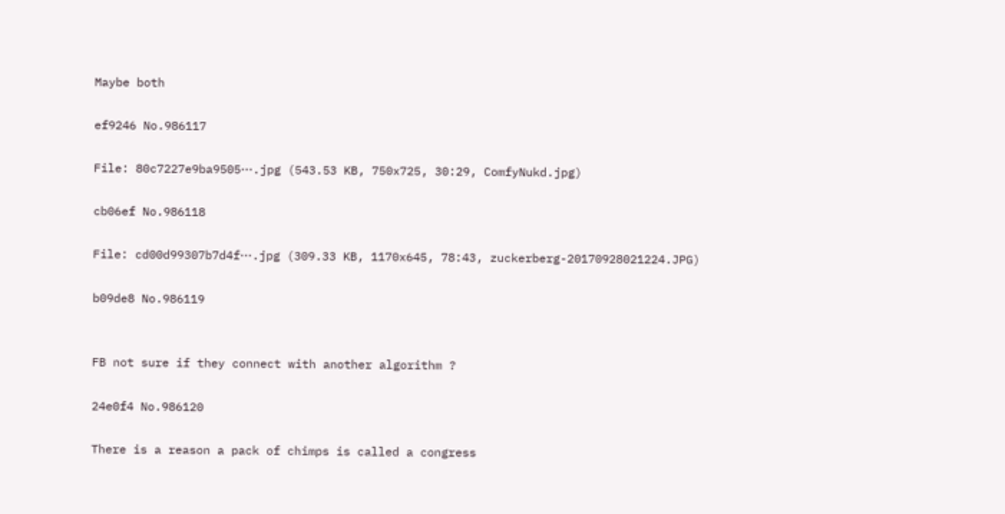Maybe both

ef9246 No.986117

File: 80c7227e9ba9505⋯.jpg (543.53 KB, 750x725, 30:29, ComfyNukd.jpg)

cb06ef No.986118

File: cd00d99307b7d4f⋯.jpg (309.33 KB, 1170x645, 78:43, zuckerberg-20170928021224.JPG)

b09de8 No.986119


FB not sure if they connect with another algorithm ?

24e0f4 No.986120

There is a reason a pack of chimps is called a congress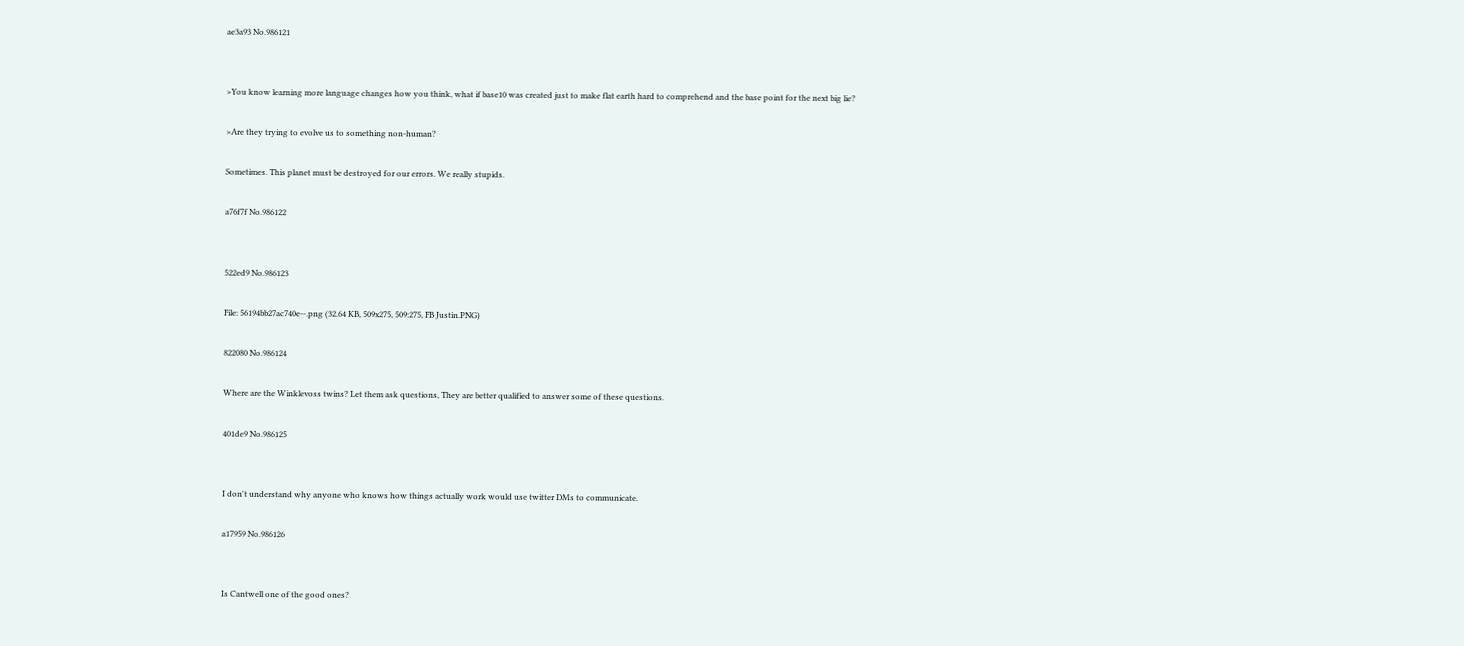ae3a93 No.986121


>You know learning more language changes how you think, what if base10 was created just to make flat earth hard to comprehend and the base point for the next big lie?

>Are they trying to evolve us to something non-human?

Sometimes. This planet must be destroyed for our errors. We really stupids.

a76f7f No.986122


522ed9 No.986123

File: 56194bb27ac740e⋯.png (32.64 KB, 509x275, 509:275, FB Justin.PNG)

822080 No.986124

Where are the Winklevoss twins? Let them ask questions, They are better qualified to answer some of these questions.

401de9 No.986125


I don't understand why anyone who knows how things actually work would use twitter DMs to communicate.

a17959 No.986126


Is Cantwell one of the good ones?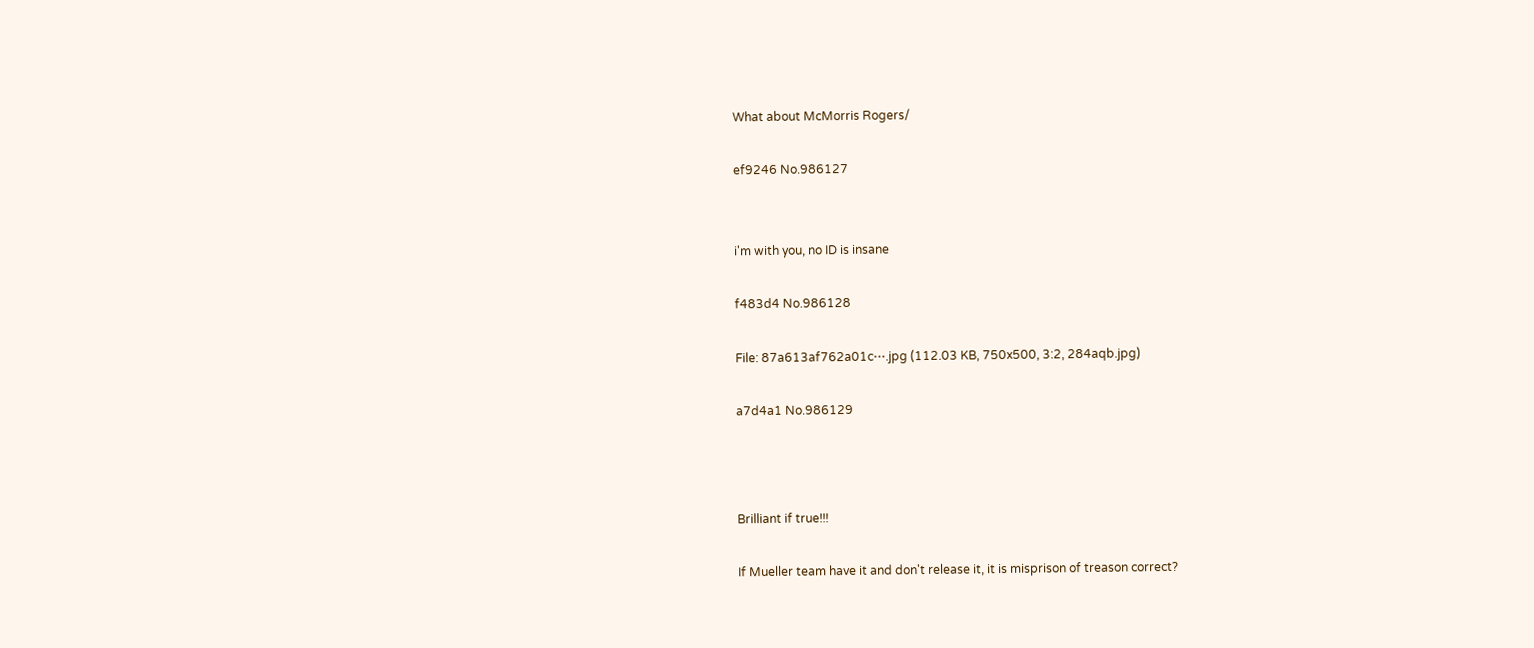What about McMorris Rogers/

ef9246 No.986127


i'm with you, no ID is insane

f483d4 No.986128

File: 87a613af762a01c⋯.jpg (112.03 KB, 750x500, 3:2, 284aqb.jpg)

a7d4a1 No.986129



Brilliant if true!!!

If Mueller team have it and don't release it, it is misprison of treason correct?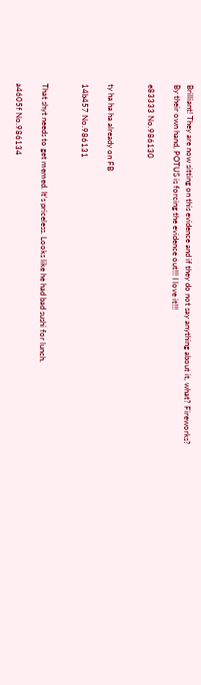Brilliant! They are now sitting on this evidence and if they do not say anything about it, what? Fireworks? By their own hand, POTUS is forcing the evidence out!!! I love it!!!

e83333 No.986130


ty ha ha ha already on FB

14b457 No.986131


That shyt needs to get memed. It's priceless. Looks like he had bad sushi for lunch.

a4605f No.986134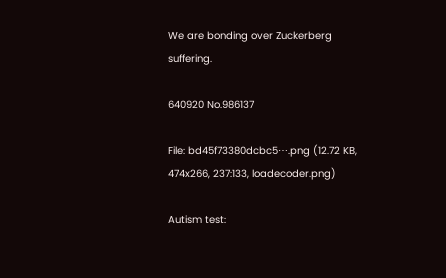We are bonding over Zuckerberg suffering.

640920 No.986137

File: bd45f73380dcbc5⋯.png (12.72 KB, 474x266, 237:133, loadecoder.png)

Autism test: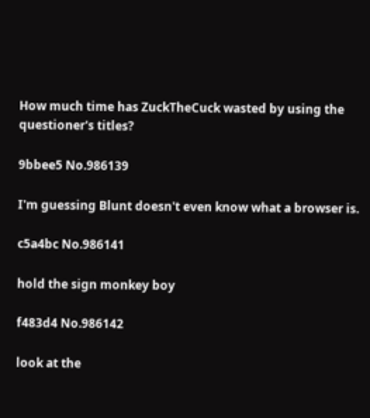How much time has ZuckTheCuck wasted by using the questioner's titles?

9bbee5 No.986139

I'm guessing Blunt doesn't even know what a browser is.

c5a4bc No.986141

hold the sign monkey boy

f483d4 No.986142

look at the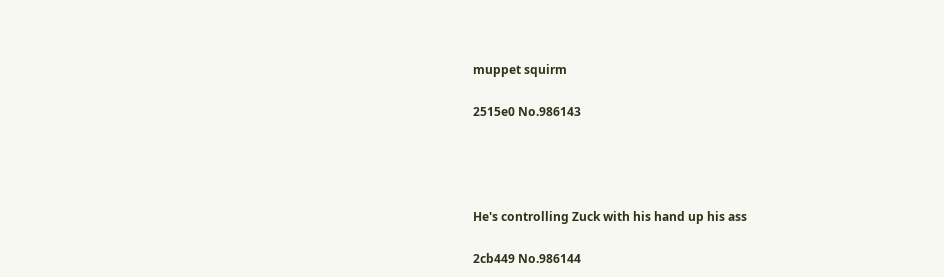muppet squirm

2515e0 No.986143




He's controlling Zuck with his hand up his ass

2cb449 No.986144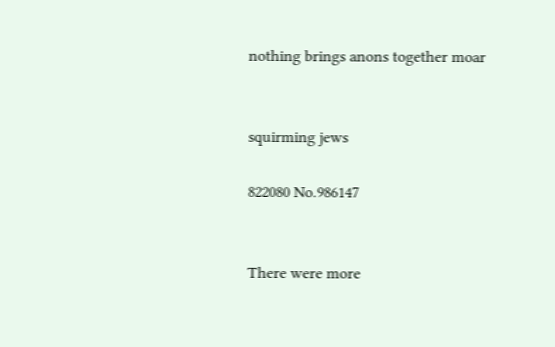nothing brings anons together moar


squirming jews

822080 No.986147


There were more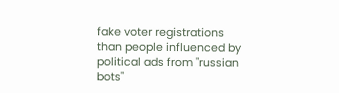fake voter registrations than people influenced by political ads from "russian bots"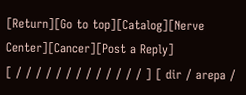[Return][Go to top][Catalog][Nerve Center][Cancer][Post a Reply]
[ / / / / / / / / / / / / / ] [ dir / arepa /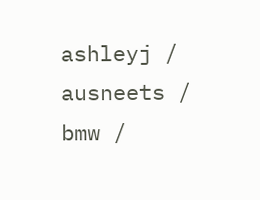ashleyj / ausneets / bmw /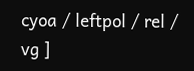cyoa / leftpol / rel / vg ]